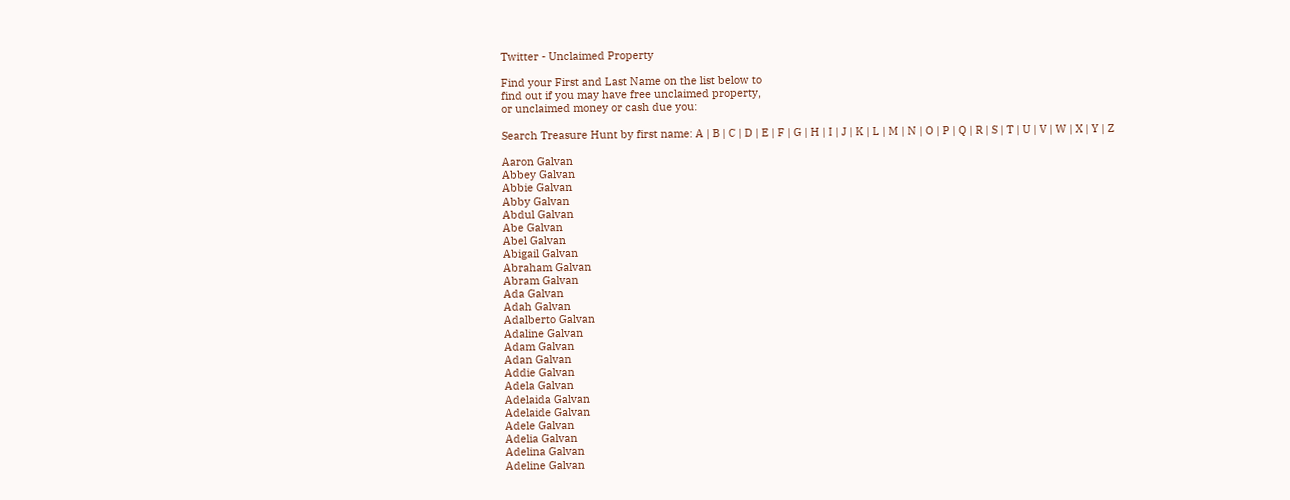Twitter - Unclaimed Property

Find your First and Last Name on the list below to
find out if you may have free unclaimed property,
or unclaimed money or cash due you:

Search Treasure Hunt by first name: A | B | C | D | E | F | G | H | I | J | K | L | M | N | O | P | Q | R | S | T | U | V | W | X | Y | Z

Aaron Galvan
Abbey Galvan
Abbie Galvan
Abby Galvan
Abdul Galvan
Abe Galvan
Abel Galvan
Abigail Galvan
Abraham Galvan
Abram Galvan
Ada Galvan
Adah Galvan
Adalberto Galvan
Adaline Galvan
Adam Galvan
Adan Galvan
Addie Galvan
Adela Galvan
Adelaida Galvan
Adelaide Galvan
Adele Galvan
Adelia Galvan
Adelina Galvan
Adeline Galvan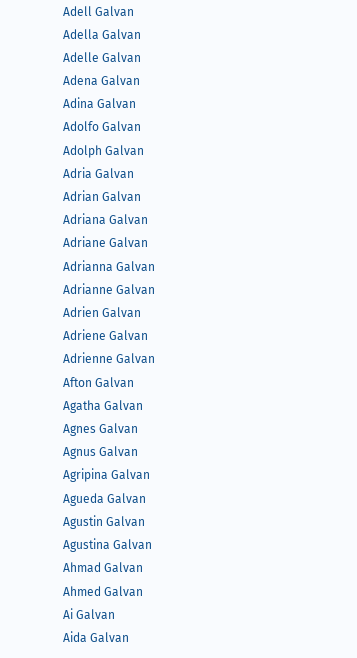Adell Galvan
Adella Galvan
Adelle Galvan
Adena Galvan
Adina Galvan
Adolfo Galvan
Adolph Galvan
Adria Galvan
Adrian Galvan
Adriana Galvan
Adriane Galvan
Adrianna Galvan
Adrianne Galvan
Adrien Galvan
Adriene Galvan
Adrienne Galvan
Afton Galvan
Agatha Galvan
Agnes Galvan
Agnus Galvan
Agripina Galvan
Agueda Galvan
Agustin Galvan
Agustina Galvan
Ahmad Galvan
Ahmed Galvan
Ai Galvan
Aida Galvan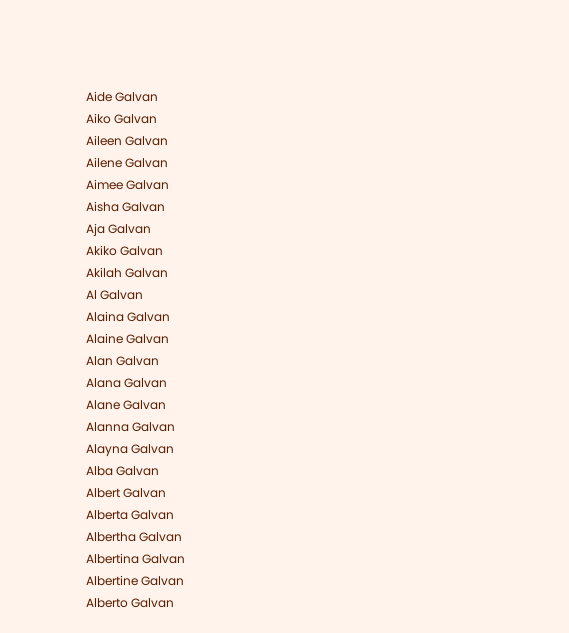Aide Galvan
Aiko Galvan
Aileen Galvan
Ailene Galvan
Aimee Galvan
Aisha Galvan
Aja Galvan
Akiko Galvan
Akilah Galvan
Al Galvan
Alaina Galvan
Alaine Galvan
Alan Galvan
Alana Galvan
Alane Galvan
Alanna Galvan
Alayna Galvan
Alba Galvan
Albert Galvan
Alberta Galvan
Albertha Galvan
Albertina Galvan
Albertine Galvan
Alberto Galvan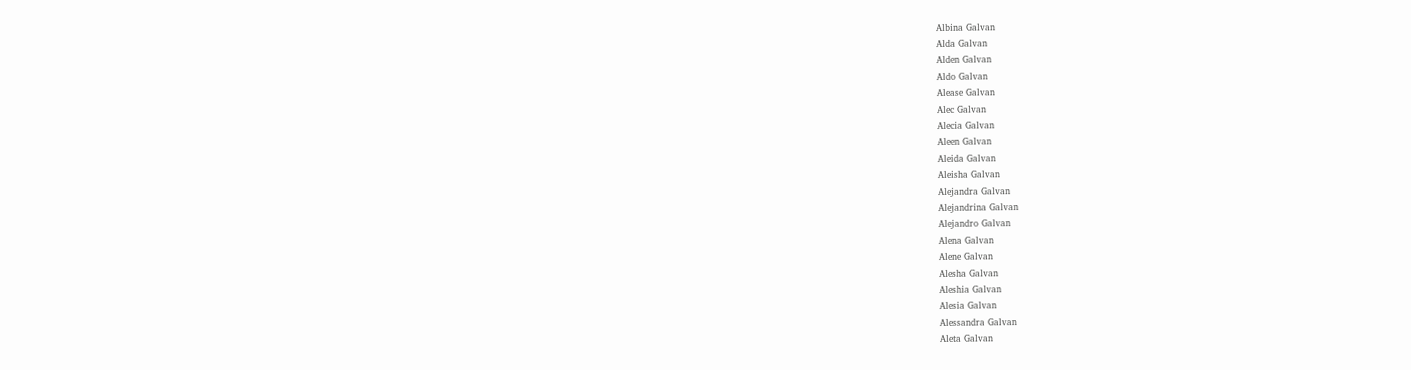Albina Galvan
Alda Galvan
Alden Galvan
Aldo Galvan
Alease Galvan
Alec Galvan
Alecia Galvan
Aleen Galvan
Aleida Galvan
Aleisha Galvan
Alejandra Galvan
Alejandrina Galvan
Alejandro Galvan
Alena Galvan
Alene Galvan
Alesha Galvan
Aleshia Galvan
Alesia Galvan
Alessandra Galvan
Aleta Galvan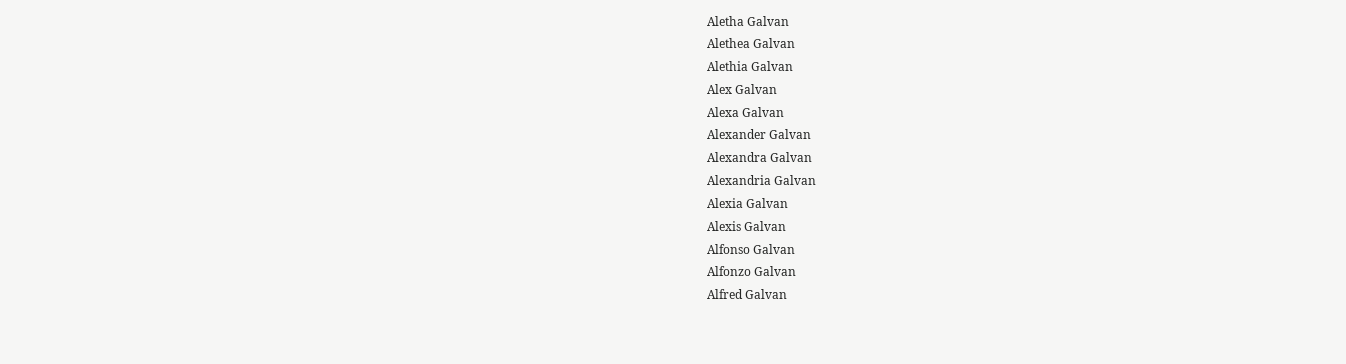Aletha Galvan
Alethea Galvan
Alethia Galvan
Alex Galvan
Alexa Galvan
Alexander Galvan
Alexandra Galvan
Alexandria Galvan
Alexia Galvan
Alexis Galvan
Alfonso Galvan
Alfonzo Galvan
Alfred Galvan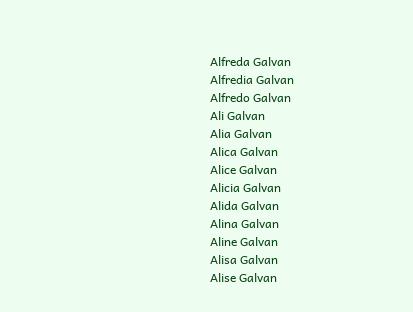Alfreda Galvan
Alfredia Galvan
Alfredo Galvan
Ali Galvan
Alia Galvan
Alica Galvan
Alice Galvan
Alicia Galvan
Alida Galvan
Alina Galvan
Aline Galvan
Alisa Galvan
Alise Galvan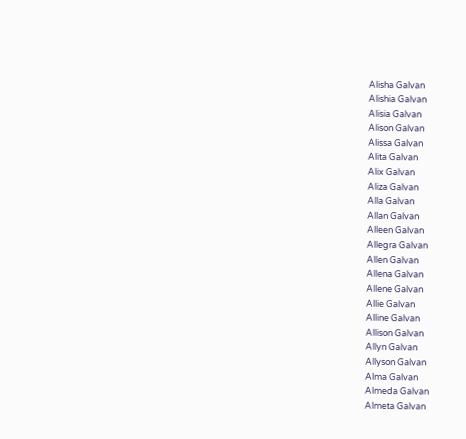Alisha Galvan
Alishia Galvan
Alisia Galvan
Alison Galvan
Alissa Galvan
Alita Galvan
Alix Galvan
Aliza Galvan
Alla Galvan
Allan Galvan
Alleen Galvan
Allegra Galvan
Allen Galvan
Allena Galvan
Allene Galvan
Allie Galvan
Alline Galvan
Allison Galvan
Allyn Galvan
Allyson Galvan
Alma Galvan
Almeda Galvan
Almeta Galvan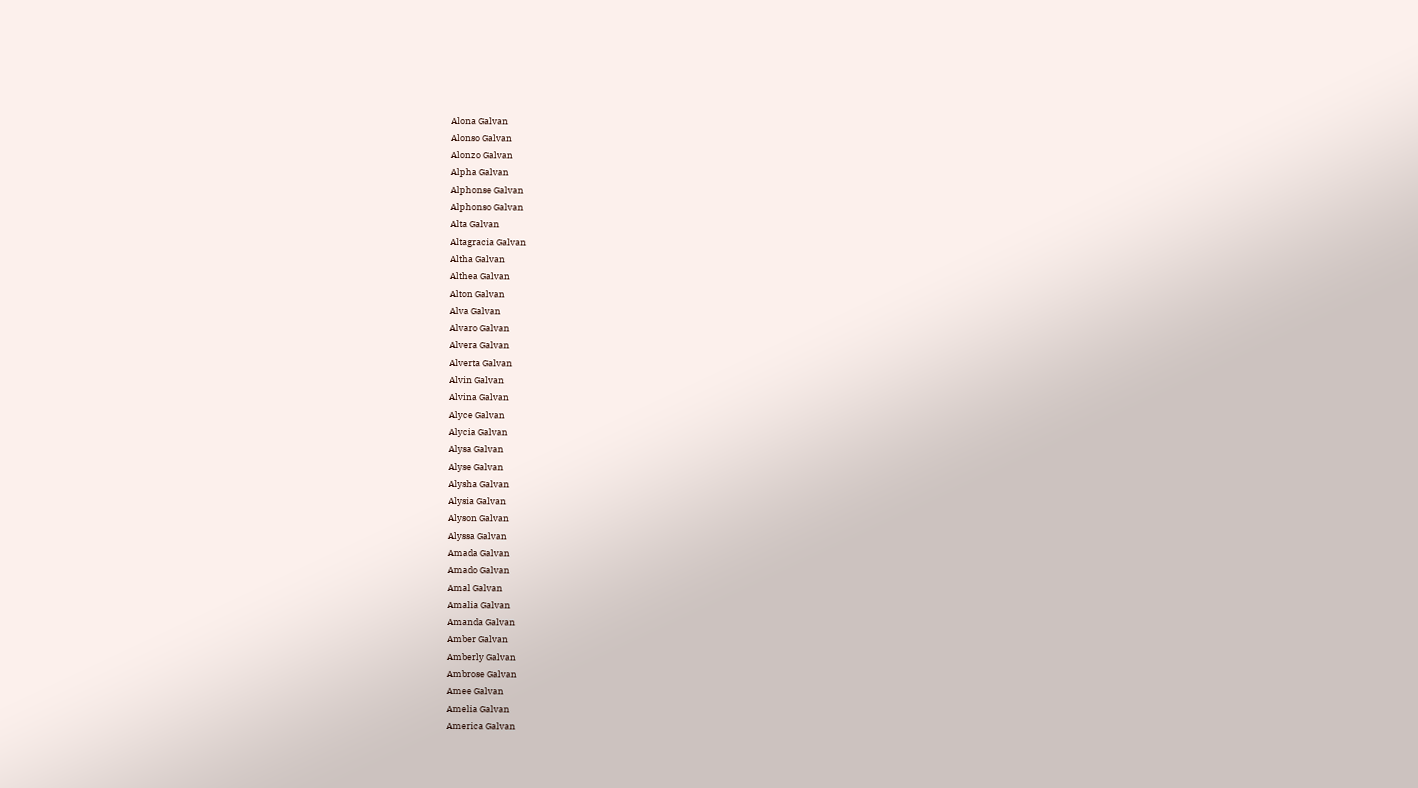Alona Galvan
Alonso Galvan
Alonzo Galvan
Alpha Galvan
Alphonse Galvan
Alphonso Galvan
Alta Galvan
Altagracia Galvan
Altha Galvan
Althea Galvan
Alton Galvan
Alva Galvan
Alvaro Galvan
Alvera Galvan
Alverta Galvan
Alvin Galvan
Alvina Galvan
Alyce Galvan
Alycia Galvan
Alysa Galvan
Alyse Galvan
Alysha Galvan
Alysia Galvan
Alyson Galvan
Alyssa Galvan
Amada Galvan
Amado Galvan
Amal Galvan
Amalia Galvan
Amanda Galvan
Amber Galvan
Amberly Galvan
Ambrose Galvan
Amee Galvan
Amelia Galvan
America Galvan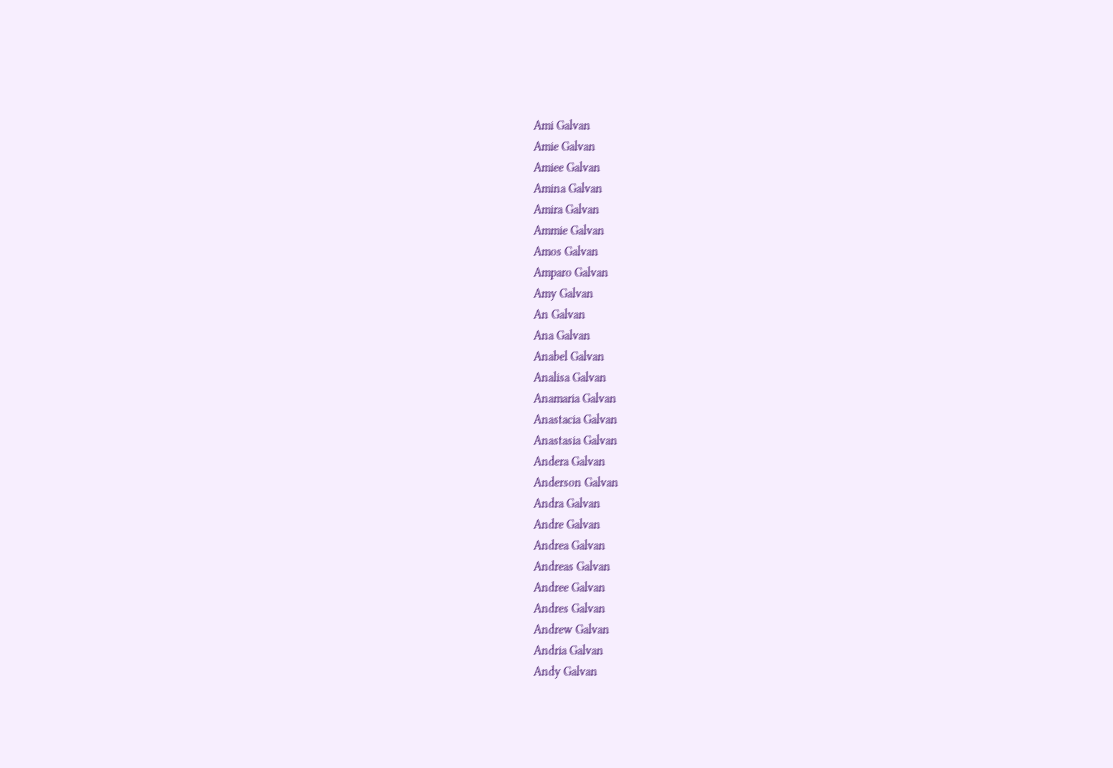Ami Galvan
Amie Galvan
Amiee Galvan
Amina Galvan
Amira Galvan
Ammie Galvan
Amos Galvan
Amparo Galvan
Amy Galvan
An Galvan
Ana Galvan
Anabel Galvan
Analisa Galvan
Anamaria Galvan
Anastacia Galvan
Anastasia Galvan
Andera Galvan
Anderson Galvan
Andra Galvan
Andre Galvan
Andrea Galvan
Andreas Galvan
Andree Galvan
Andres Galvan
Andrew Galvan
Andria Galvan
Andy Galvan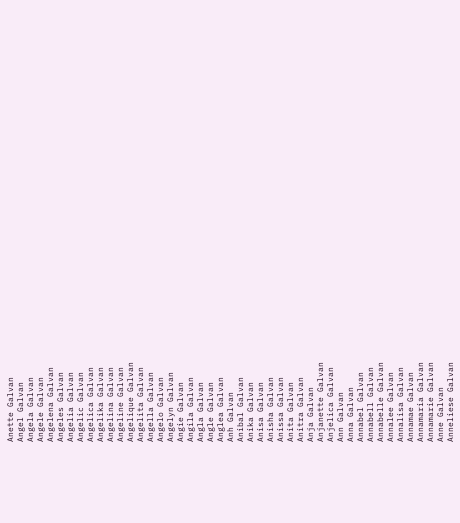Anette Galvan
Angel Galvan
Angela Galvan
Angele Galvan
Angelena Galvan
Angeles Galvan
Angelia Galvan
Angelic Galvan
Angelica Galvan
Angelika Galvan
Angelina Galvan
Angeline Galvan
Angelique Galvan
Angelita Galvan
Angella Galvan
Angelo Galvan
Angelyn Galvan
Angie Galvan
Angila Galvan
Angla Galvan
Angle Galvan
Anglea Galvan
Anh Galvan
Anibal Galvan
Anika Galvan
Anisa Galvan
Anisha Galvan
Anissa Galvan
Anita Galvan
Anitra Galvan
Anja Galvan
Anjanette Galvan
Anjelica Galvan
Ann Galvan
Anna Galvan
Annabel Galvan
Annabell Galvan
Annabelle Galvan
Annalee Galvan
Annalisa Galvan
Annamae Galvan
Annamaria Galvan
Annamarie Galvan
Anne Galvan
Anneliese Galvan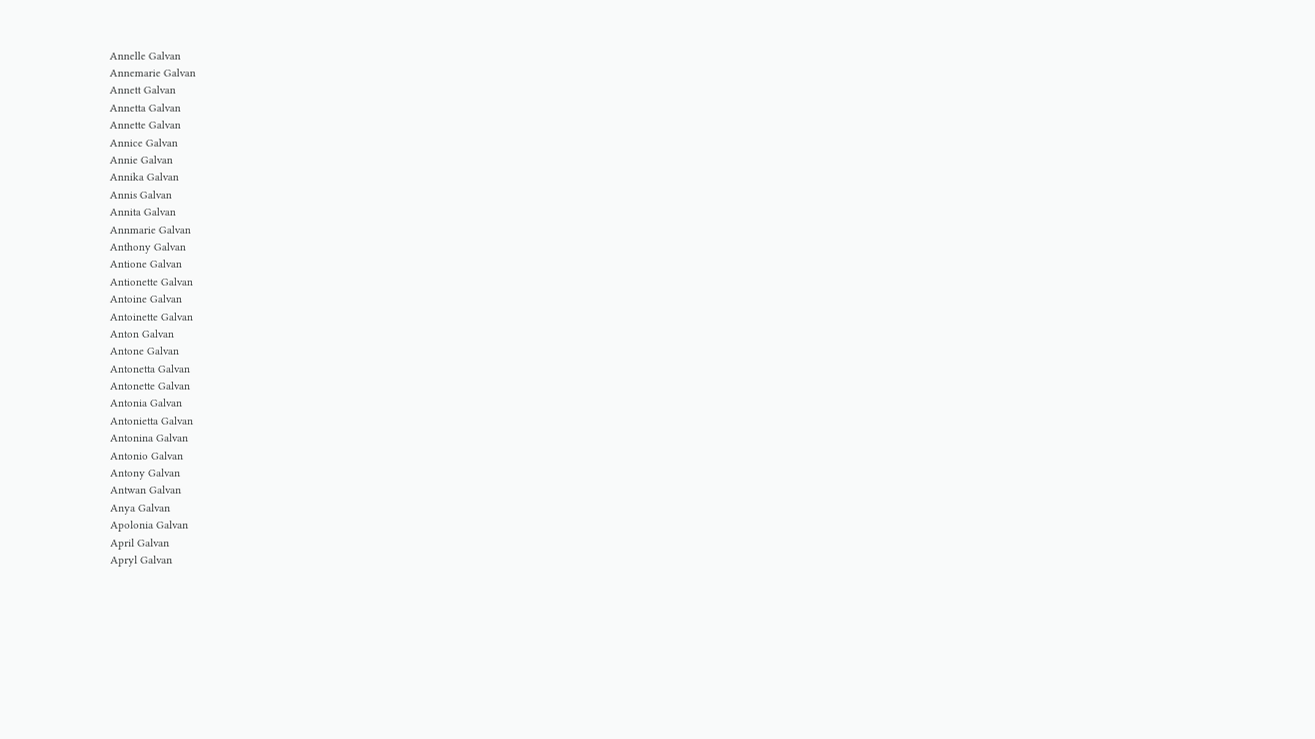Annelle Galvan
Annemarie Galvan
Annett Galvan
Annetta Galvan
Annette Galvan
Annice Galvan
Annie Galvan
Annika Galvan
Annis Galvan
Annita Galvan
Annmarie Galvan
Anthony Galvan
Antione Galvan
Antionette Galvan
Antoine Galvan
Antoinette Galvan
Anton Galvan
Antone Galvan
Antonetta Galvan
Antonette Galvan
Antonia Galvan
Antonietta Galvan
Antonina Galvan
Antonio Galvan
Antony Galvan
Antwan Galvan
Anya Galvan
Apolonia Galvan
April Galvan
Apryl Galvan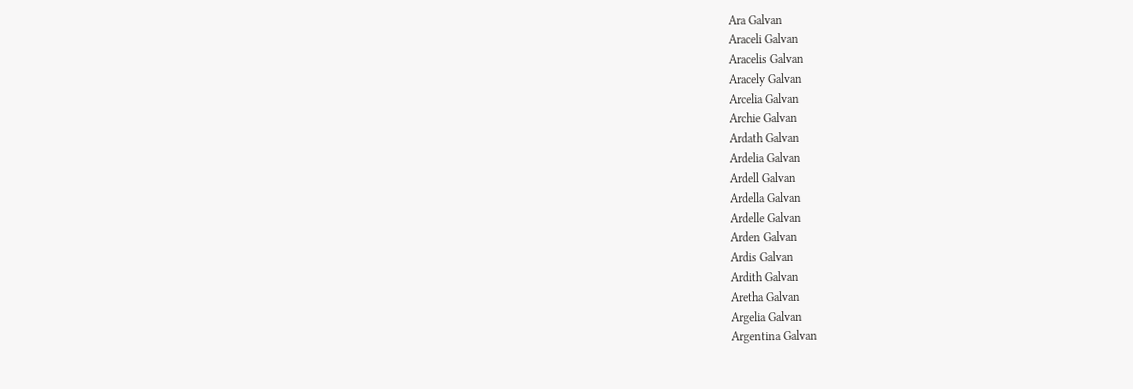Ara Galvan
Araceli Galvan
Aracelis Galvan
Aracely Galvan
Arcelia Galvan
Archie Galvan
Ardath Galvan
Ardelia Galvan
Ardell Galvan
Ardella Galvan
Ardelle Galvan
Arden Galvan
Ardis Galvan
Ardith Galvan
Aretha Galvan
Argelia Galvan
Argentina Galvan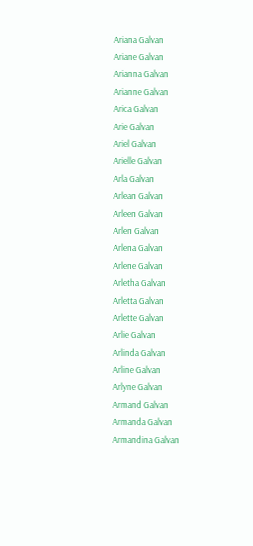Ariana Galvan
Ariane Galvan
Arianna Galvan
Arianne Galvan
Arica Galvan
Arie Galvan
Ariel Galvan
Arielle Galvan
Arla Galvan
Arlean Galvan
Arleen Galvan
Arlen Galvan
Arlena Galvan
Arlene Galvan
Arletha Galvan
Arletta Galvan
Arlette Galvan
Arlie Galvan
Arlinda Galvan
Arline Galvan
Arlyne Galvan
Armand Galvan
Armanda Galvan
Armandina Galvan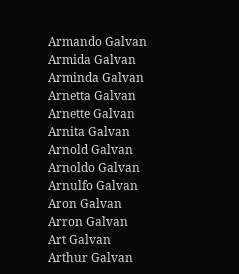Armando Galvan
Armida Galvan
Arminda Galvan
Arnetta Galvan
Arnette Galvan
Arnita Galvan
Arnold Galvan
Arnoldo Galvan
Arnulfo Galvan
Aron Galvan
Arron Galvan
Art Galvan
Arthur Galvan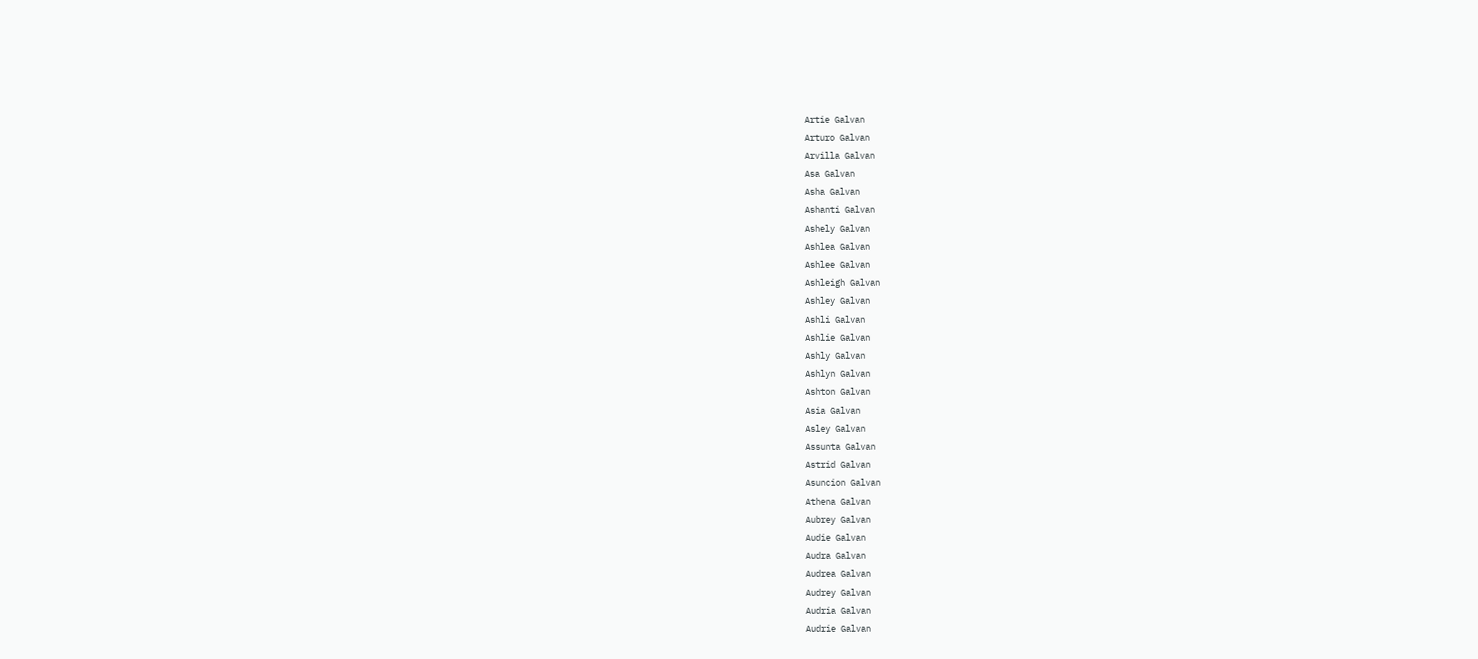Artie Galvan
Arturo Galvan
Arvilla Galvan
Asa Galvan
Asha Galvan
Ashanti Galvan
Ashely Galvan
Ashlea Galvan
Ashlee Galvan
Ashleigh Galvan
Ashley Galvan
Ashli Galvan
Ashlie Galvan
Ashly Galvan
Ashlyn Galvan
Ashton Galvan
Asia Galvan
Asley Galvan
Assunta Galvan
Astrid Galvan
Asuncion Galvan
Athena Galvan
Aubrey Galvan
Audie Galvan
Audra Galvan
Audrea Galvan
Audrey Galvan
Audria Galvan
Audrie Galvan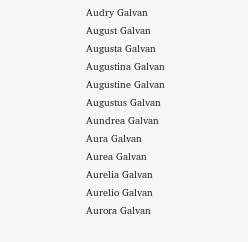Audry Galvan
August Galvan
Augusta Galvan
Augustina Galvan
Augustine Galvan
Augustus Galvan
Aundrea Galvan
Aura Galvan
Aurea Galvan
Aurelia Galvan
Aurelio Galvan
Aurora Galvan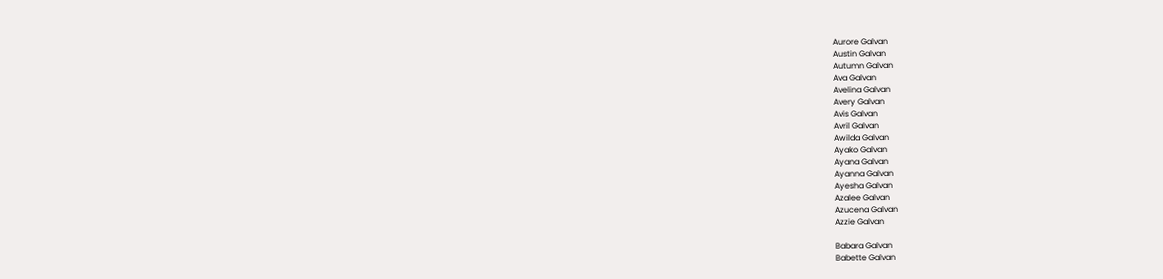Aurore Galvan
Austin Galvan
Autumn Galvan
Ava Galvan
Avelina Galvan
Avery Galvan
Avis Galvan
Avril Galvan
Awilda Galvan
Ayako Galvan
Ayana Galvan
Ayanna Galvan
Ayesha Galvan
Azalee Galvan
Azucena Galvan
Azzie Galvan

Babara Galvan
Babette Galvan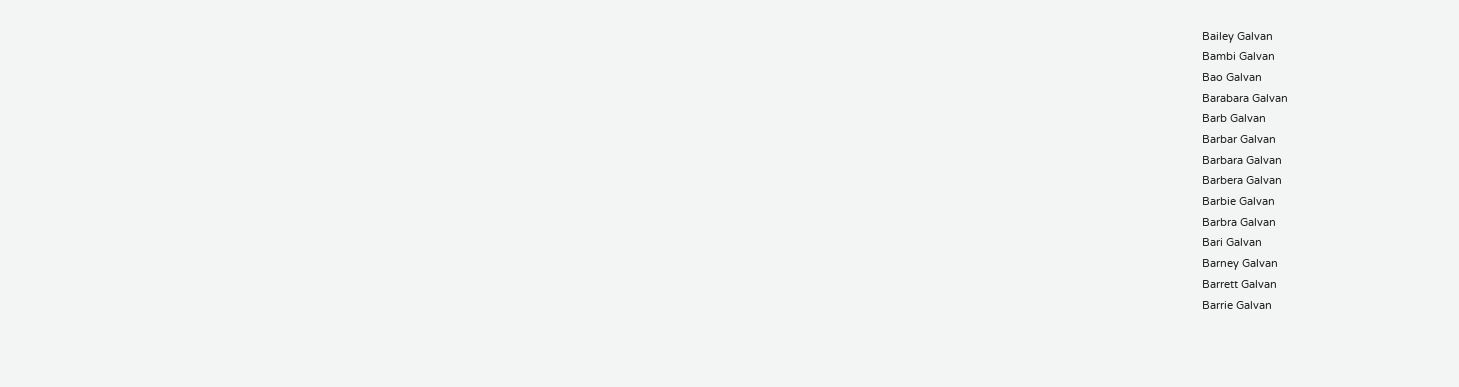Bailey Galvan
Bambi Galvan
Bao Galvan
Barabara Galvan
Barb Galvan
Barbar Galvan
Barbara Galvan
Barbera Galvan
Barbie Galvan
Barbra Galvan
Bari Galvan
Barney Galvan
Barrett Galvan
Barrie Galvan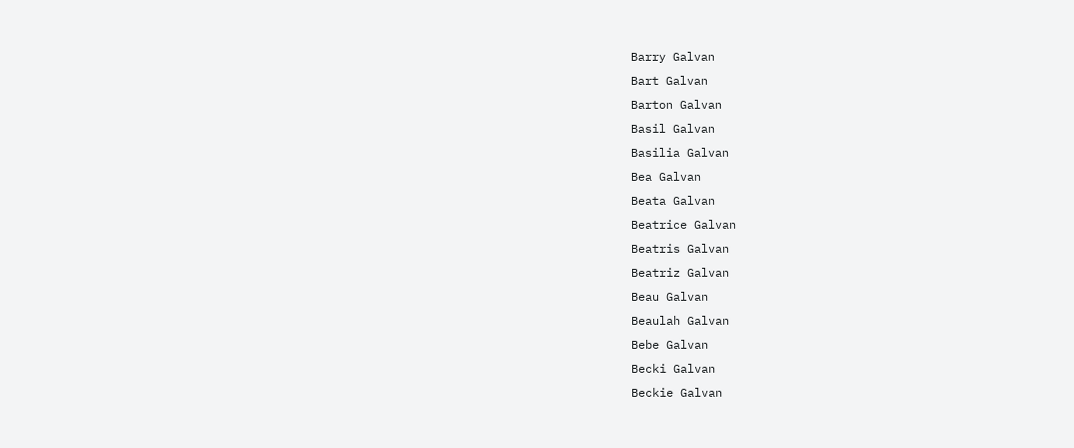Barry Galvan
Bart Galvan
Barton Galvan
Basil Galvan
Basilia Galvan
Bea Galvan
Beata Galvan
Beatrice Galvan
Beatris Galvan
Beatriz Galvan
Beau Galvan
Beaulah Galvan
Bebe Galvan
Becki Galvan
Beckie Galvan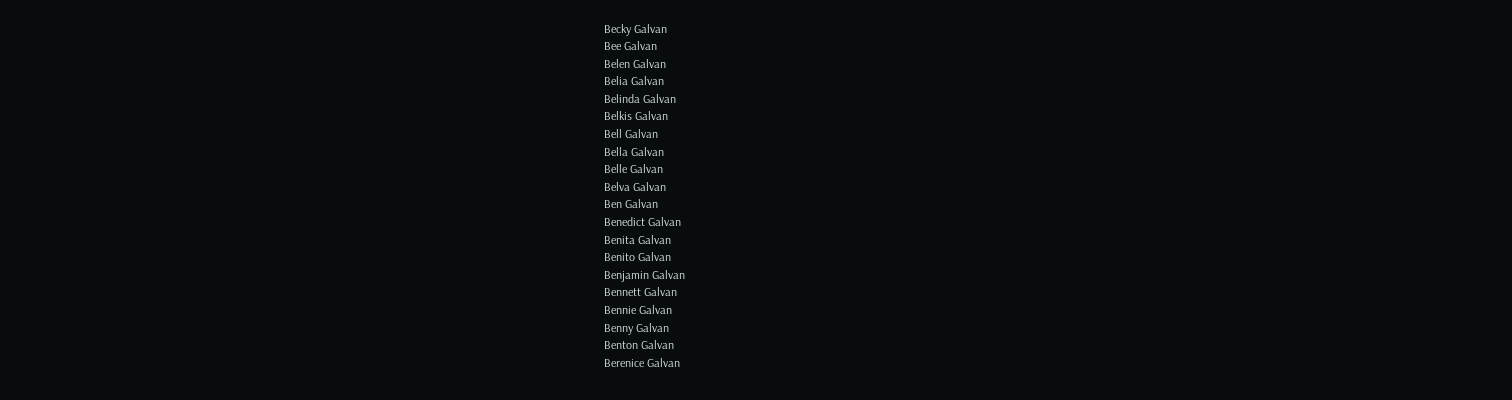Becky Galvan
Bee Galvan
Belen Galvan
Belia Galvan
Belinda Galvan
Belkis Galvan
Bell Galvan
Bella Galvan
Belle Galvan
Belva Galvan
Ben Galvan
Benedict Galvan
Benita Galvan
Benito Galvan
Benjamin Galvan
Bennett Galvan
Bennie Galvan
Benny Galvan
Benton Galvan
Berenice Galvan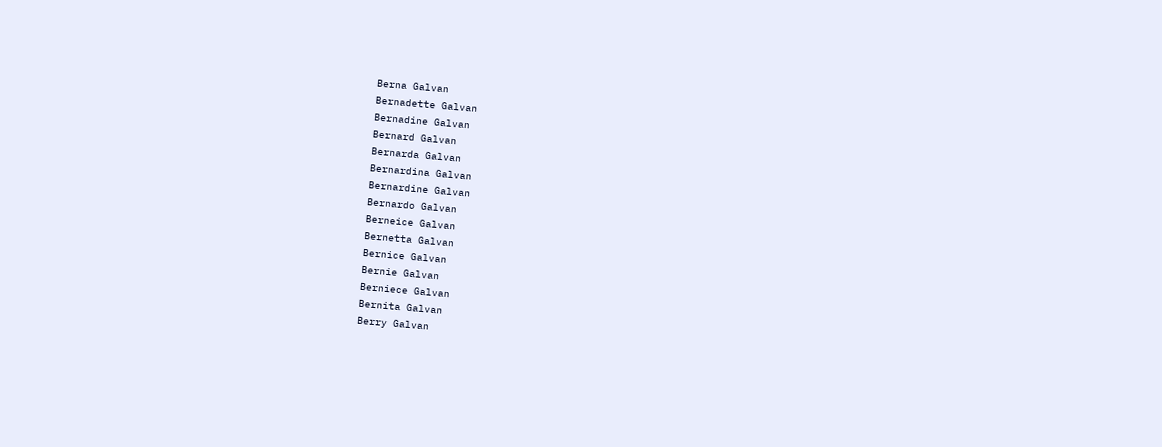Berna Galvan
Bernadette Galvan
Bernadine Galvan
Bernard Galvan
Bernarda Galvan
Bernardina Galvan
Bernardine Galvan
Bernardo Galvan
Berneice Galvan
Bernetta Galvan
Bernice Galvan
Bernie Galvan
Berniece Galvan
Bernita Galvan
Berry Galvan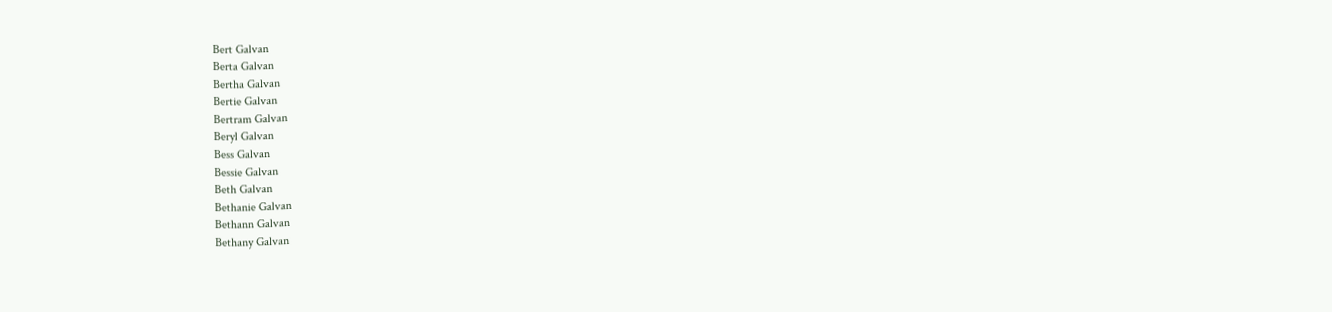Bert Galvan
Berta Galvan
Bertha Galvan
Bertie Galvan
Bertram Galvan
Beryl Galvan
Bess Galvan
Bessie Galvan
Beth Galvan
Bethanie Galvan
Bethann Galvan
Bethany Galvan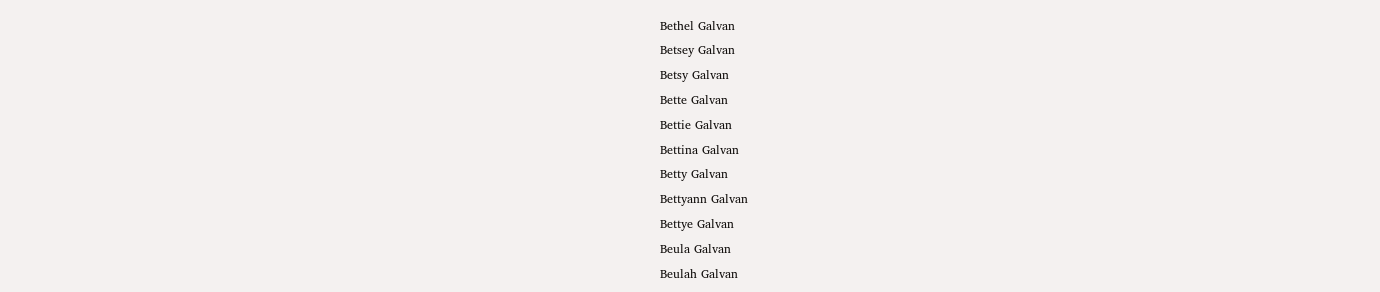Bethel Galvan
Betsey Galvan
Betsy Galvan
Bette Galvan
Bettie Galvan
Bettina Galvan
Betty Galvan
Bettyann Galvan
Bettye Galvan
Beula Galvan
Beulah Galvan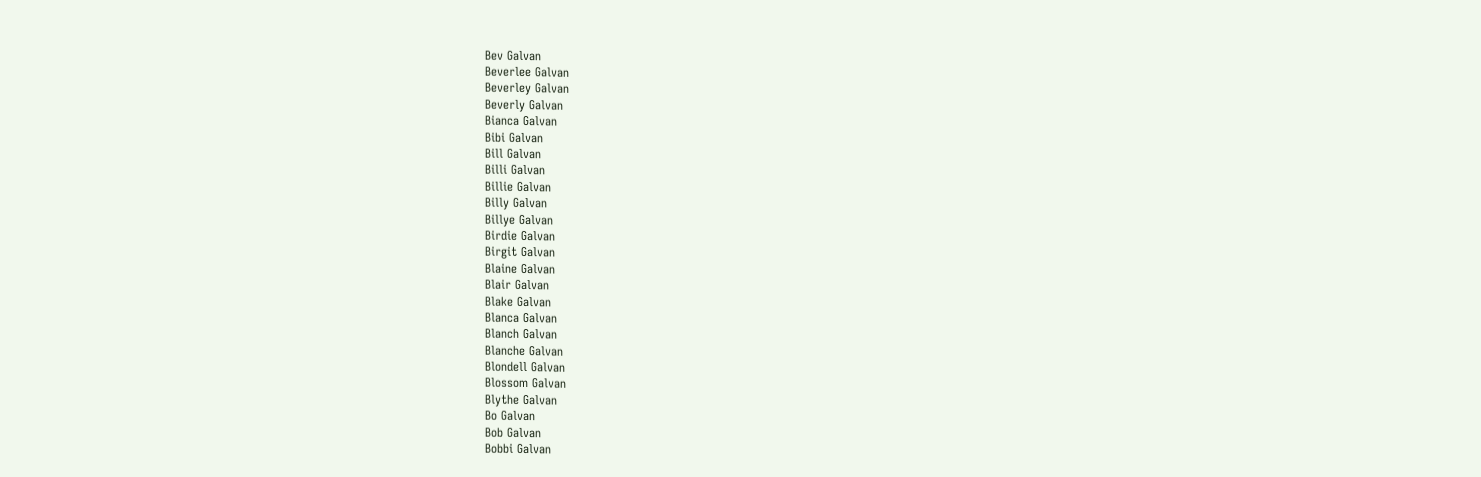Bev Galvan
Beverlee Galvan
Beverley Galvan
Beverly Galvan
Bianca Galvan
Bibi Galvan
Bill Galvan
Billi Galvan
Billie Galvan
Billy Galvan
Billye Galvan
Birdie Galvan
Birgit Galvan
Blaine Galvan
Blair Galvan
Blake Galvan
Blanca Galvan
Blanch Galvan
Blanche Galvan
Blondell Galvan
Blossom Galvan
Blythe Galvan
Bo Galvan
Bob Galvan
Bobbi Galvan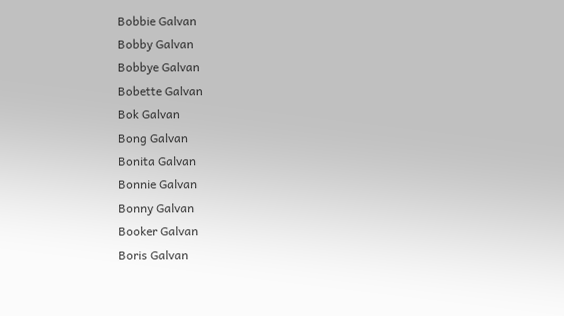Bobbie Galvan
Bobby Galvan
Bobbye Galvan
Bobette Galvan
Bok Galvan
Bong Galvan
Bonita Galvan
Bonnie Galvan
Bonny Galvan
Booker Galvan
Boris Galvan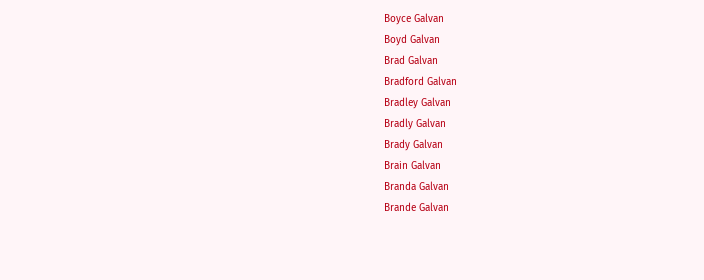Boyce Galvan
Boyd Galvan
Brad Galvan
Bradford Galvan
Bradley Galvan
Bradly Galvan
Brady Galvan
Brain Galvan
Branda Galvan
Brande Galvan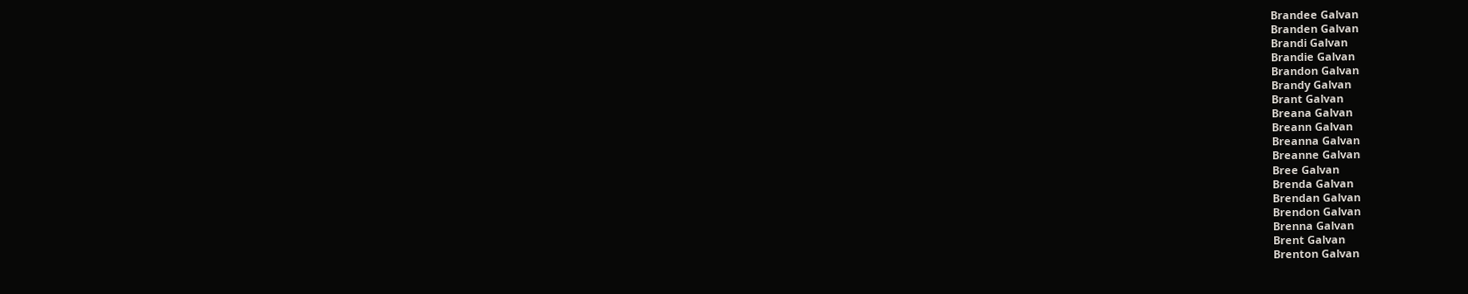Brandee Galvan
Branden Galvan
Brandi Galvan
Brandie Galvan
Brandon Galvan
Brandy Galvan
Brant Galvan
Breana Galvan
Breann Galvan
Breanna Galvan
Breanne Galvan
Bree Galvan
Brenda Galvan
Brendan Galvan
Brendon Galvan
Brenna Galvan
Brent Galvan
Brenton Galvan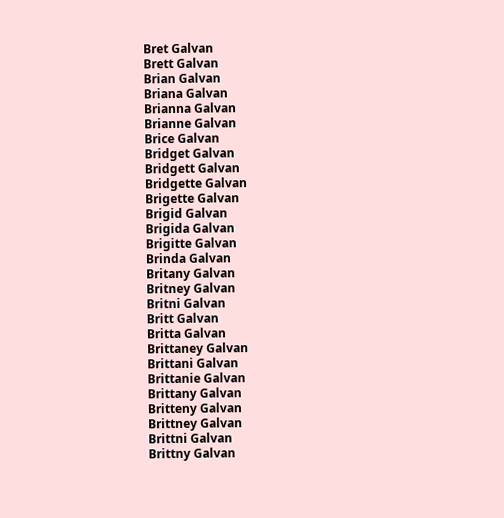Bret Galvan
Brett Galvan
Brian Galvan
Briana Galvan
Brianna Galvan
Brianne Galvan
Brice Galvan
Bridget Galvan
Bridgett Galvan
Bridgette Galvan
Brigette Galvan
Brigid Galvan
Brigida Galvan
Brigitte Galvan
Brinda Galvan
Britany Galvan
Britney Galvan
Britni Galvan
Britt Galvan
Britta Galvan
Brittaney Galvan
Brittani Galvan
Brittanie Galvan
Brittany Galvan
Britteny Galvan
Brittney Galvan
Brittni Galvan
Brittny Galvan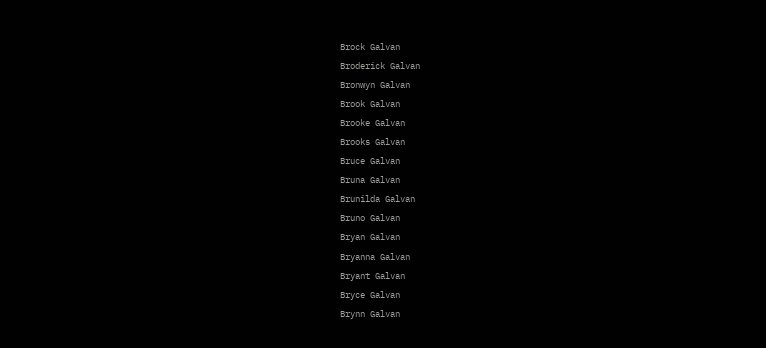Brock Galvan
Broderick Galvan
Bronwyn Galvan
Brook Galvan
Brooke Galvan
Brooks Galvan
Bruce Galvan
Bruna Galvan
Brunilda Galvan
Bruno Galvan
Bryan Galvan
Bryanna Galvan
Bryant Galvan
Bryce Galvan
Brynn Galvan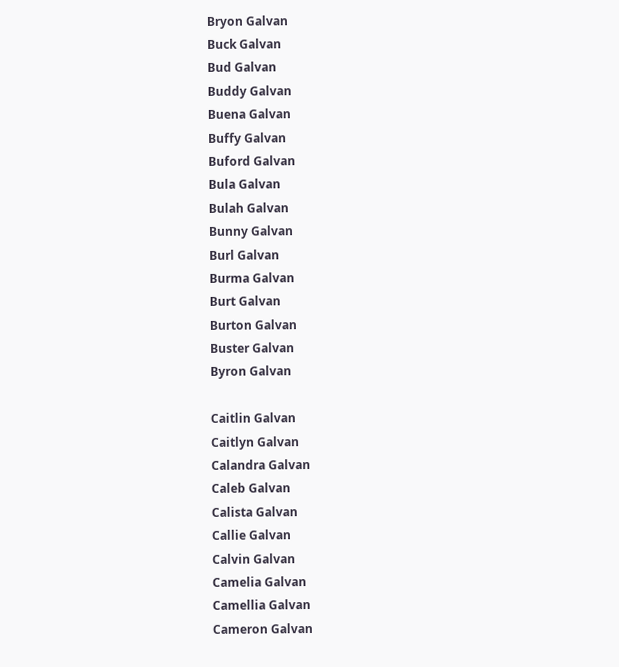Bryon Galvan
Buck Galvan
Bud Galvan
Buddy Galvan
Buena Galvan
Buffy Galvan
Buford Galvan
Bula Galvan
Bulah Galvan
Bunny Galvan
Burl Galvan
Burma Galvan
Burt Galvan
Burton Galvan
Buster Galvan
Byron Galvan

Caitlin Galvan
Caitlyn Galvan
Calandra Galvan
Caleb Galvan
Calista Galvan
Callie Galvan
Calvin Galvan
Camelia Galvan
Camellia Galvan
Cameron Galvan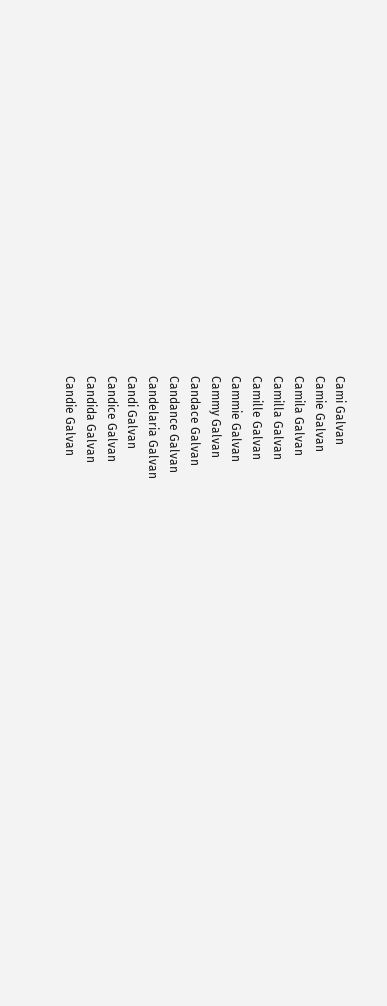Cami Galvan
Camie Galvan
Camila Galvan
Camilla Galvan
Camille Galvan
Cammie Galvan
Cammy Galvan
Candace Galvan
Candance Galvan
Candelaria Galvan
Candi Galvan
Candice Galvan
Candida Galvan
Candie Galvan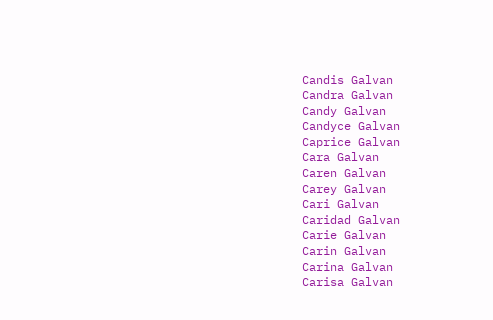Candis Galvan
Candra Galvan
Candy Galvan
Candyce Galvan
Caprice Galvan
Cara Galvan
Caren Galvan
Carey Galvan
Cari Galvan
Caridad Galvan
Carie Galvan
Carin Galvan
Carina Galvan
Carisa Galvan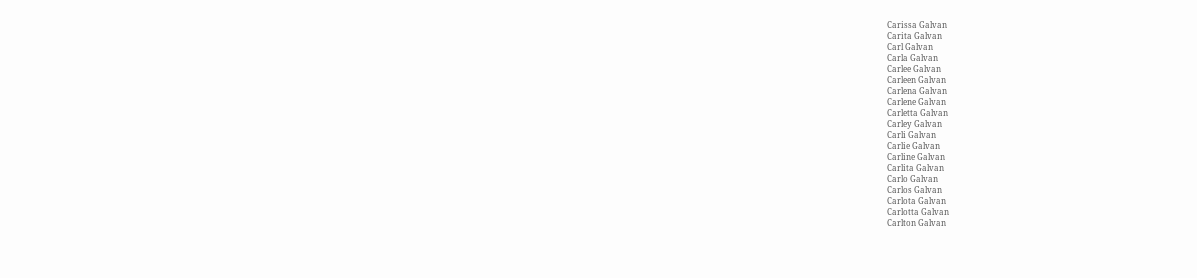Carissa Galvan
Carita Galvan
Carl Galvan
Carla Galvan
Carlee Galvan
Carleen Galvan
Carlena Galvan
Carlene Galvan
Carletta Galvan
Carley Galvan
Carli Galvan
Carlie Galvan
Carline Galvan
Carlita Galvan
Carlo Galvan
Carlos Galvan
Carlota Galvan
Carlotta Galvan
Carlton Galvan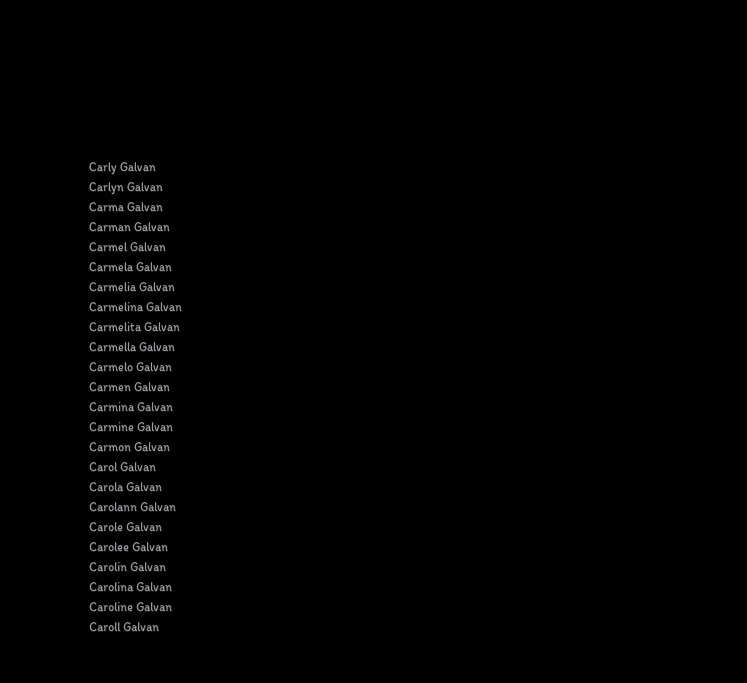Carly Galvan
Carlyn Galvan
Carma Galvan
Carman Galvan
Carmel Galvan
Carmela Galvan
Carmelia Galvan
Carmelina Galvan
Carmelita Galvan
Carmella Galvan
Carmelo Galvan
Carmen Galvan
Carmina Galvan
Carmine Galvan
Carmon Galvan
Carol Galvan
Carola Galvan
Carolann Galvan
Carole Galvan
Carolee Galvan
Carolin Galvan
Carolina Galvan
Caroline Galvan
Caroll Galvan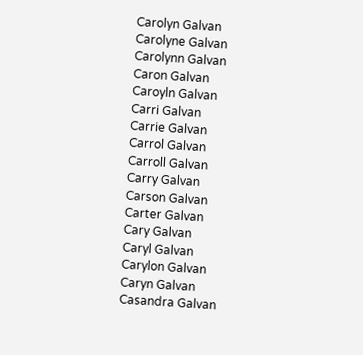Carolyn Galvan
Carolyne Galvan
Carolynn Galvan
Caron Galvan
Caroyln Galvan
Carri Galvan
Carrie Galvan
Carrol Galvan
Carroll Galvan
Carry Galvan
Carson Galvan
Carter Galvan
Cary Galvan
Caryl Galvan
Carylon Galvan
Caryn Galvan
Casandra Galvan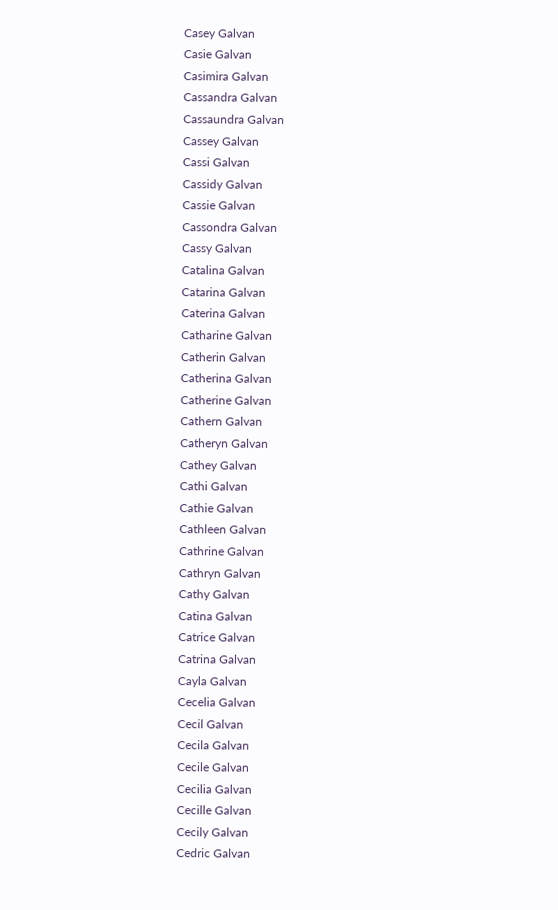Casey Galvan
Casie Galvan
Casimira Galvan
Cassandra Galvan
Cassaundra Galvan
Cassey Galvan
Cassi Galvan
Cassidy Galvan
Cassie Galvan
Cassondra Galvan
Cassy Galvan
Catalina Galvan
Catarina Galvan
Caterina Galvan
Catharine Galvan
Catherin Galvan
Catherina Galvan
Catherine Galvan
Cathern Galvan
Catheryn Galvan
Cathey Galvan
Cathi Galvan
Cathie Galvan
Cathleen Galvan
Cathrine Galvan
Cathryn Galvan
Cathy Galvan
Catina Galvan
Catrice Galvan
Catrina Galvan
Cayla Galvan
Cecelia Galvan
Cecil Galvan
Cecila Galvan
Cecile Galvan
Cecilia Galvan
Cecille Galvan
Cecily Galvan
Cedric Galvan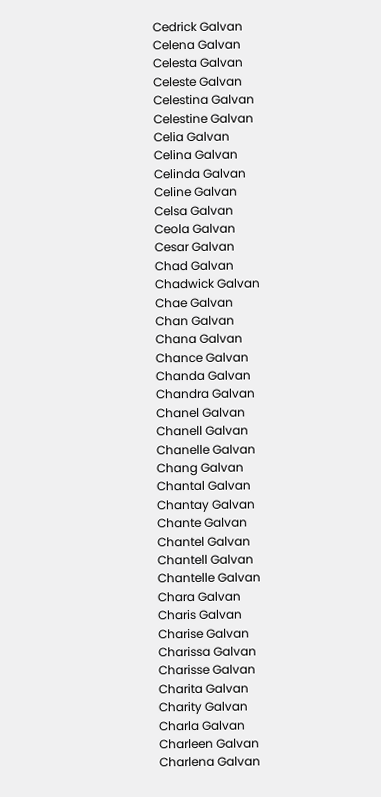Cedrick Galvan
Celena Galvan
Celesta Galvan
Celeste Galvan
Celestina Galvan
Celestine Galvan
Celia Galvan
Celina Galvan
Celinda Galvan
Celine Galvan
Celsa Galvan
Ceola Galvan
Cesar Galvan
Chad Galvan
Chadwick Galvan
Chae Galvan
Chan Galvan
Chana Galvan
Chance Galvan
Chanda Galvan
Chandra Galvan
Chanel Galvan
Chanell Galvan
Chanelle Galvan
Chang Galvan
Chantal Galvan
Chantay Galvan
Chante Galvan
Chantel Galvan
Chantell Galvan
Chantelle Galvan
Chara Galvan
Charis Galvan
Charise Galvan
Charissa Galvan
Charisse Galvan
Charita Galvan
Charity Galvan
Charla Galvan
Charleen Galvan
Charlena Galvan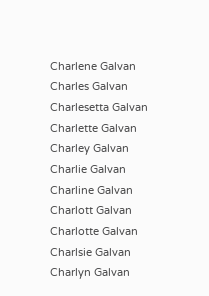Charlene Galvan
Charles Galvan
Charlesetta Galvan
Charlette Galvan
Charley Galvan
Charlie Galvan
Charline Galvan
Charlott Galvan
Charlotte Galvan
Charlsie Galvan
Charlyn Galvan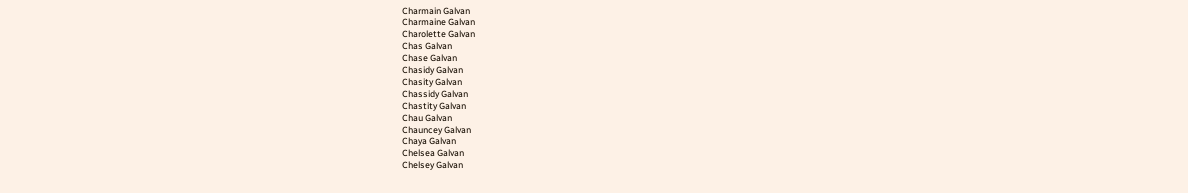Charmain Galvan
Charmaine Galvan
Charolette Galvan
Chas Galvan
Chase Galvan
Chasidy Galvan
Chasity Galvan
Chassidy Galvan
Chastity Galvan
Chau Galvan
Chauncey Galvan
Chaya Galvan
Chelsea Galvan
Chelsey Galvan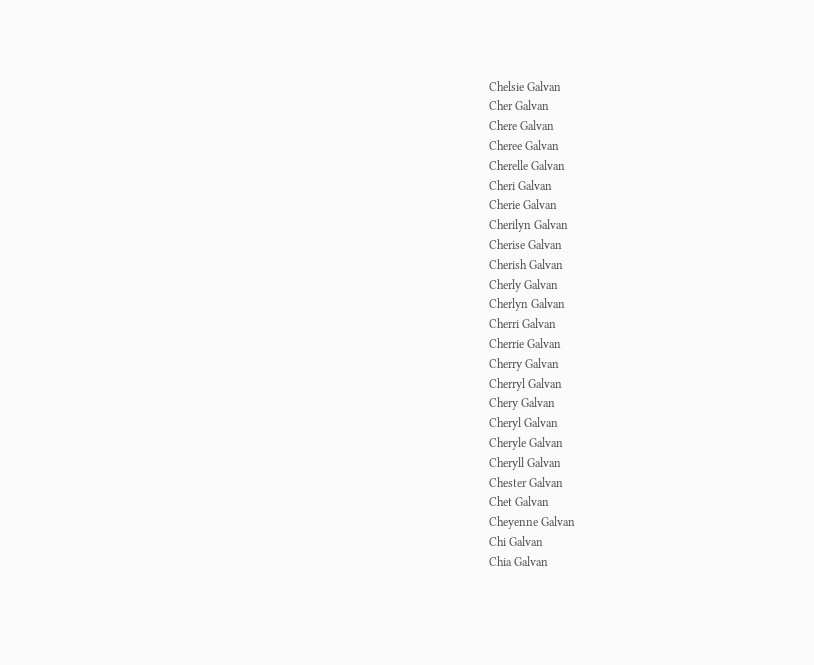Chelsie Galvan
Cher Galvan
Chere Galvan
Cheree Galvan
Cherelle Galvan
Cheri Galvan
Cherie Galvan
Cherilyn Galvan
Cherise Galvan
Cherish Galvan
Cherly Galvan
Cherlyn Galvan
Cherri Galvan
Cherrie Galvan
Cherry Galvan
Cherryl Galvan
Chery Galvan
Cheryl Galvan
Cheryle Galvan
Cheryll Galvan
Chester Galvan
Chet Galvan
Cheyenne Galvan
Chi Galvan
Chia Galvan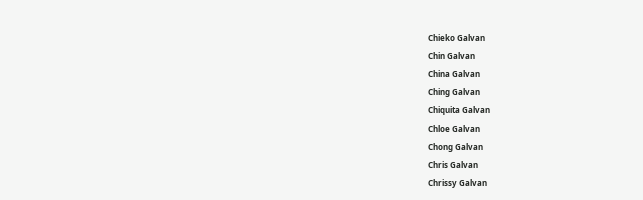Chieko Galvan
Chin Galvan
China Galvan
Ching Galvan
Chiquita Galvan
Chloe Galvan
Chong Galvan
Chris Galvan
Chrissy Galvan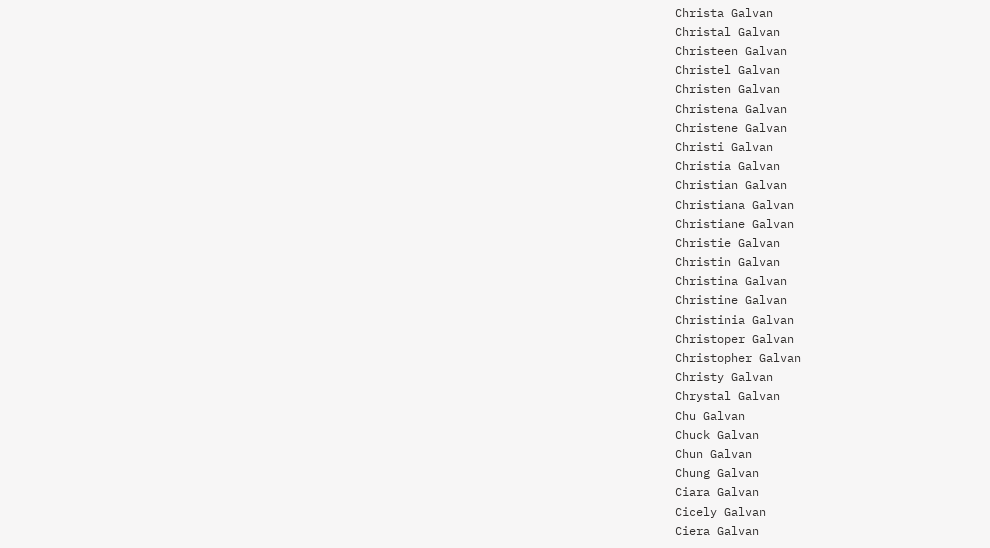Christa Galvan
Christal Galvan
Christeen Galvan
Christel Galvan
Christen Galvan
Christena Galvan
Christene Galvan
Christi Galvan
Christia Galvan
Christian Galvan
Christiana Galvan
Christiane Galvan
Christie Galvan
Christin Galvan
Christina Galvan
Christine Galvan
Christinia Galvan
Christoper Galvan
Christopher Galvan
Christy Galvan
Chrystal Galvan
Chu Galvan
Chuck Galvan
Chun Galvan
Chung Galvan
Ciara Galvan
Cicely Galvan
Ciera Galvan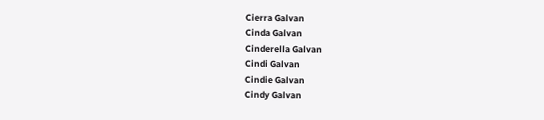Cierra Galvan
Cinda Galvan
Cinderella Galvan
Cindi Galvan
Cindie Galvan
Cindy Galvan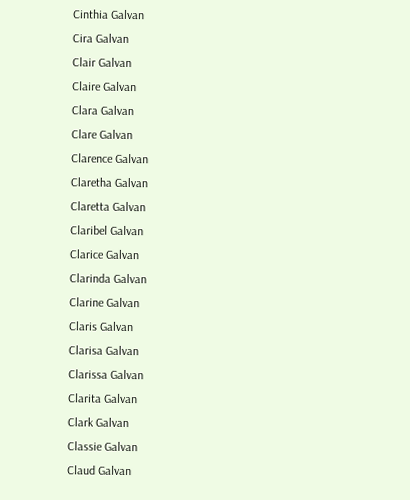Cinthia Galvan
Cira Galvan
Clair Galvan
Claire Galvan
Clara Galvan
Clare Galvan
Clarence Galvan
Claretha Galvan
Claretta Galvan
Claribel Galvan
Clarice Galvan
Clarinda Galvan
Clarine Galvan
Claris Galvan
Clarisa Galvan
Clarissa Galvan
Clarita Galvan
Clark Galvan
Classie Galvan
Claud Galvan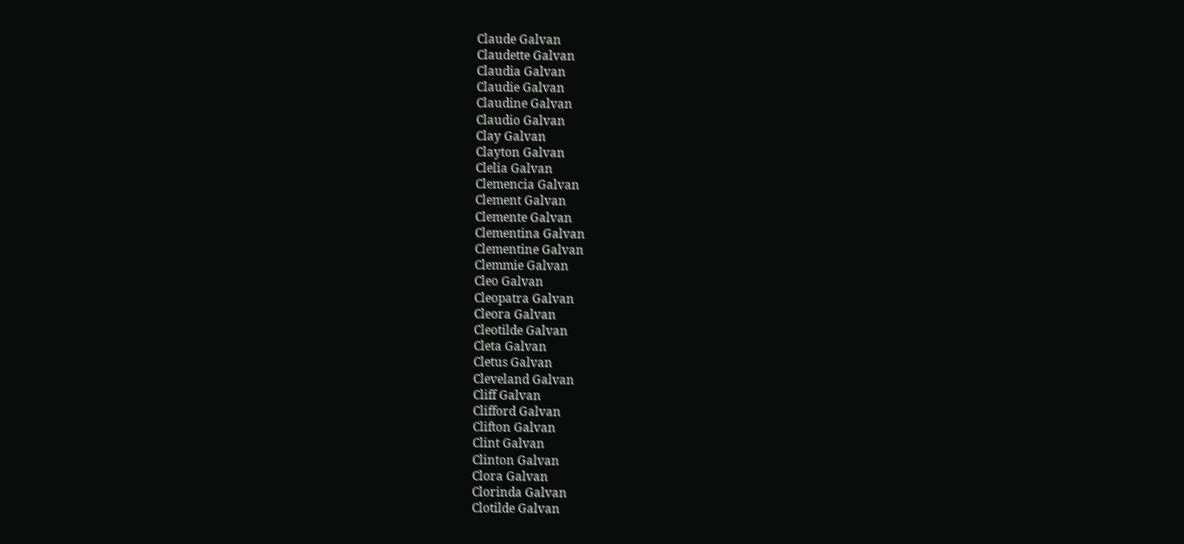Claude Galvan
Claudette Galvan
Claudia Galvan
Claudie Galvan
Claudine Galvan
Claudio Galvan
Clay Galvan
Clayton Galvan
Clelia Galvan
Clemencia Galvan
Clement Galvan
Clemente Galvan
Clementina Galvan
Clementine Galvan
Clemmie Galvan
Cleo Galvan
Cleopatra Galvan
Cleora Galvan
Cleotilde Galvan
Cleta Galvan
Cletus Galvan
Cleveland Galvan
Cliff Galvan
Clifford Galvan
Clifton Galvan
Clint Galvan
Clinton Galvan
Clora Galvan
Clorinda Galvan
Clotilde Galvan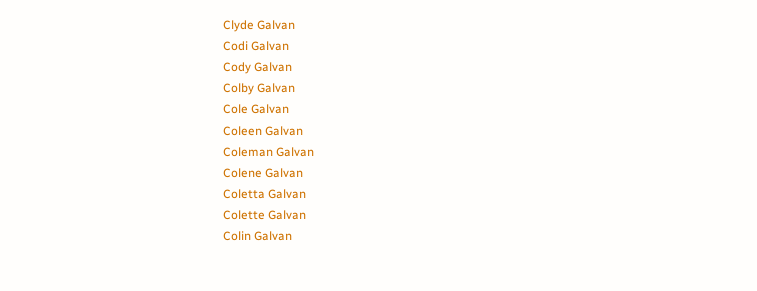Clyde Galvan
Codi Galvan
Cody Galvan
Colby Galvan
Cole Galvan
Coleen Galvan
Coleman Galvan
Colene Galvan
Coletta Galvan
Colette Galvan
Colin Galvan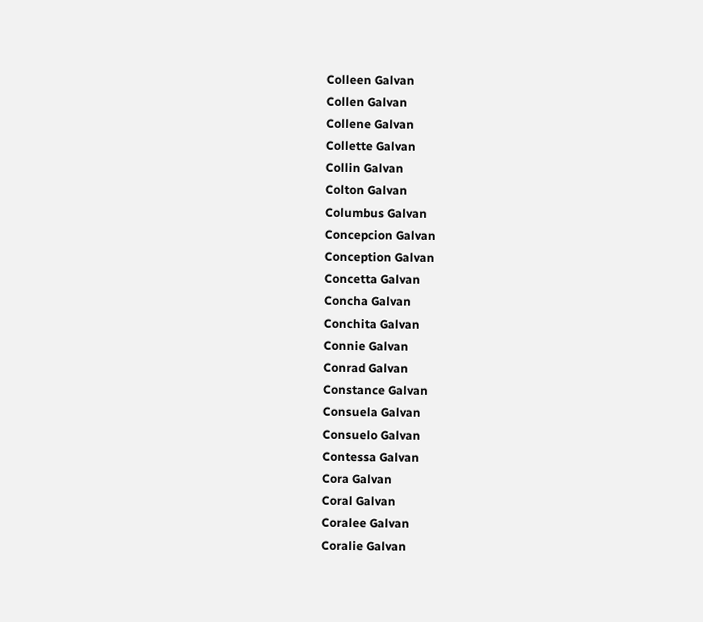Colleen Galvan
Collen Galvan
Collene Galvan
Collette Galvan
Collin Galvan
Colton Galvan
Columbus Galvan
Concepcion Galvan
Conception Galvan
Concetta Galvan
Concha Galvan
Conchita Galvan
Connie Galvan
Conrad Galvan
Constance Galvan
Consuela Galvan
Consuelo Galvan
Contessa Galvan
Cora Galvan
Coral Galvan
Coralee Galvan
Coralie Galvan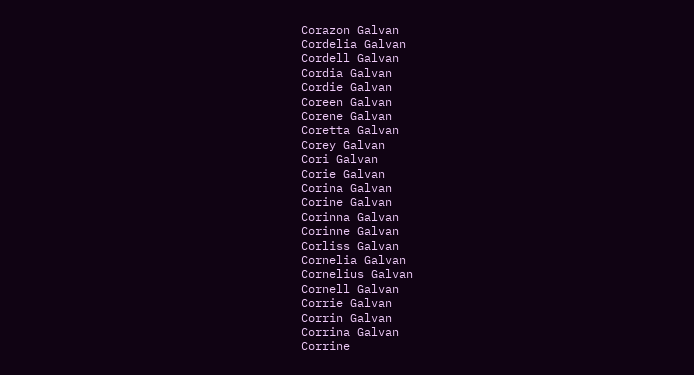Corazon Galvan
Cordelia Galvan
Cordell Galvan
Cordia Galvan
Cordie Galvan
Coreen Galvan
Corene Galvan
Coretta Galvan
Corey Galvan
Cori Galvan
Corie Galvan
Corina Galvan
Corine Galvan
Corinna Galvan
Corinne Galvan
Corliss Galvan
Cornelia Galvan
Cornelius Galvan
Cornell Galvan
Corrie Galvan
Corrin Galvan
Corrina Galvan
Corrine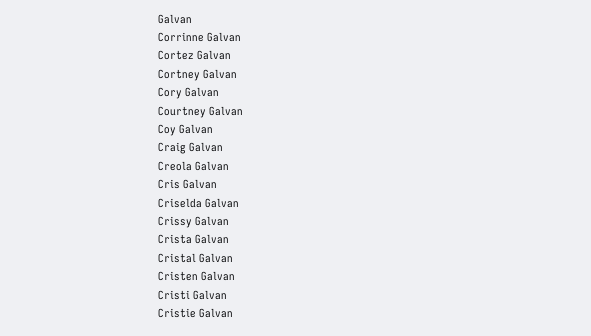Galvan
Corrinne Galvan
Cortez Galvan
Cortney Galvan
Cory Galvan
Courtney Galvan
Coy Galvan
Craig Galvan
Creola Galvan
Cris Galvan
Criselda Galvan
Crissy Galvan
Crista Galvan
Cristal Galvan
Cristen Galvan
Cristi Galvan
Cristie Galvan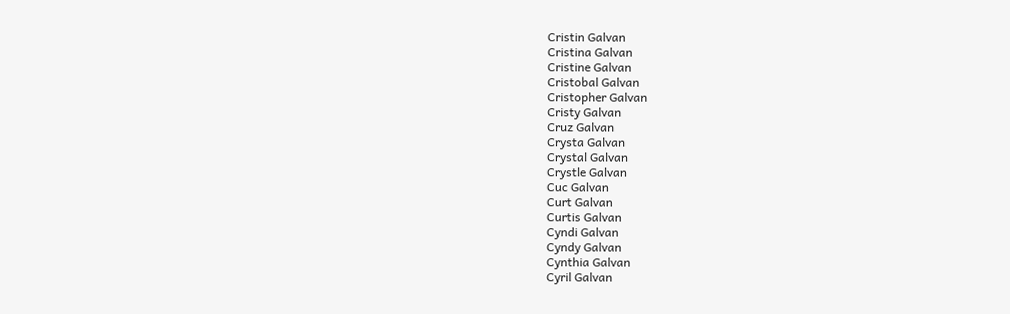Cristin Galvan
Cristina Galvan
Cristine Galvan
Cristobal Galvan
Cristopher Galvan
Cristy Galvan
Cruz Galvan
Crysta Galvan
Crystal Galvan
Crystle Galvan
Cuc Galvan
Curt Galvan
Curtis Galvan
Cyndi Galvan
Cyndy Galvan
Cynthia Galvan
Cyril Galvan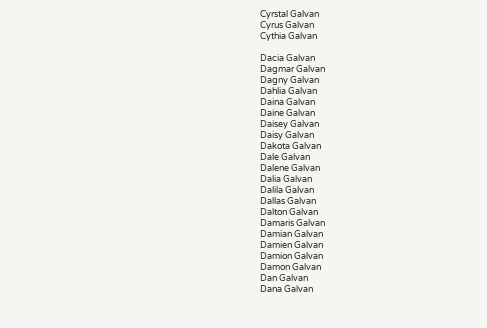Cyrstal Galvan
Cyrus Galvan
Cythia Galvan

Dacia Galvan
Dagmar Galvan
Dagny Galvan
Dahlia Galvan
Daina Galvan
Daine Galvan
Daisey Galvan
Daisy Galvan
Dakota Galvan
Dale Galvan
Dalene Galvan
Dalia Galvan
Dalila Galvan
Dallas Galvan
Dalton Galvan
Damaris Galvan
Damian Galvan
Damien Galvan
Damion Galvan
Damon Galvan
Dan Galvan
Dana Galvan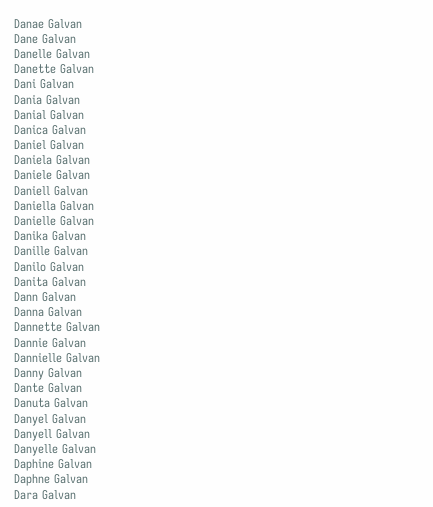Danae Galvan
Dane Galvan
Danelle Galvan
Danette Galvan
Dani Galvan
Dania Galvan
Danial Galvan
Danica Galvan
Daniel Galvan
Daniela Galvan
Daniele Galvan
Daniell Galvan
Daniella Galvan
Danielle Galvan
Danika Galvan
Danille Galvan
Danilo Galvan
Danita Galvan
Dann Galvan
Danna Galvan
Dannette Galvan
Dannie Galvan
Dannielle Galvan
Danny Galvan
Dante Galvan
Danuta Galvan
Danyel Galvan
Danyell Galvan
Danyelle Galvan
Daphine Galvan
Daphne Galvan
Dara Galvan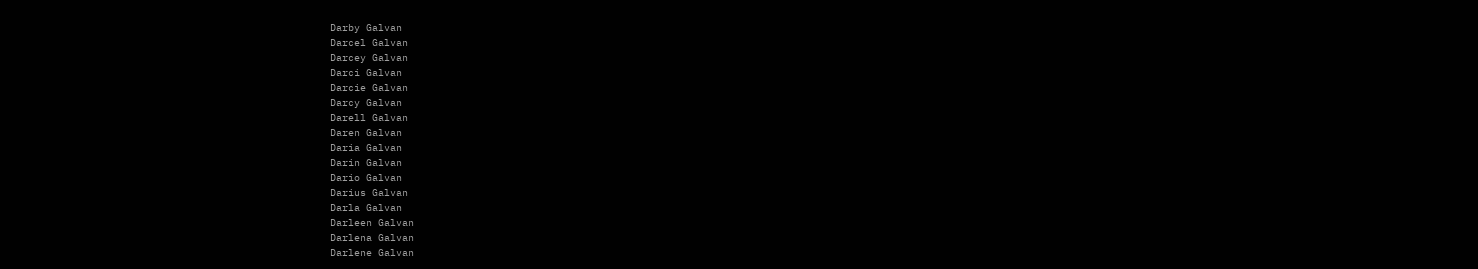Darby Galvan
Darcel Galvan
Darcey Galvan
Darci Galvan
Darcie Galvan
Darcy Galvan
Darell Galvan
Daren Galvan
Daria Galvan
Darin Galvan
Dario Galvan
Darius Galvan
Darla Galvan
Darleen Galvan
Darlena Galvan
Darlene Galvan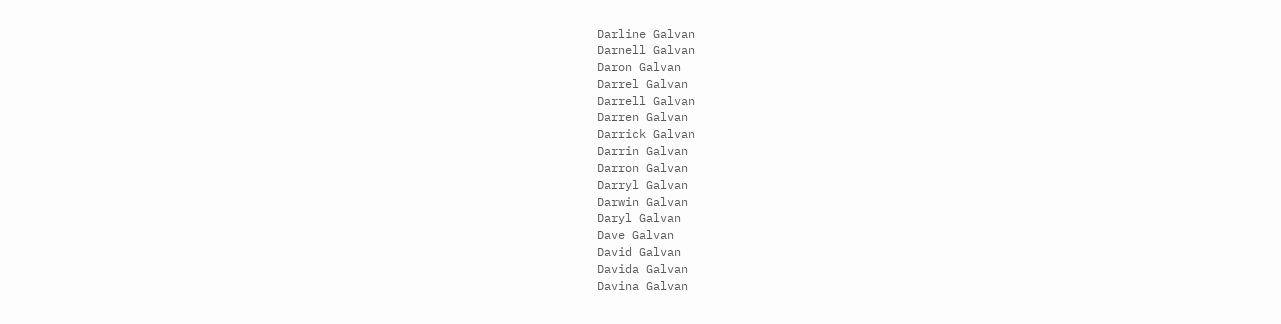Darline Galvan
Darnell Galvan
Daron Galvan
Darrel Galvan
Darrell Galvan
Darren Galvan
Darrick Galvan
Darrin Galvan
Darron Galvan
Darryl Galvan
Darwin Galvan
Daryl Galvan
Dave Galvan
David Galvan
Davida Galvan
Davina Galvan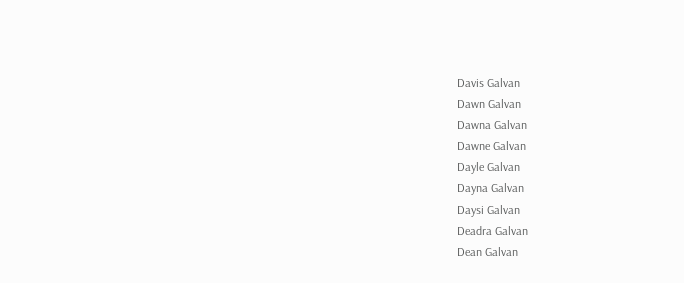Davis Galvan
Dawn Galvan
Dawna Galvan
Dawne Galvan
Dayle Galvan
Dayna Galvan
Daysi Galvan
Deadra Galvan
Dean Galvan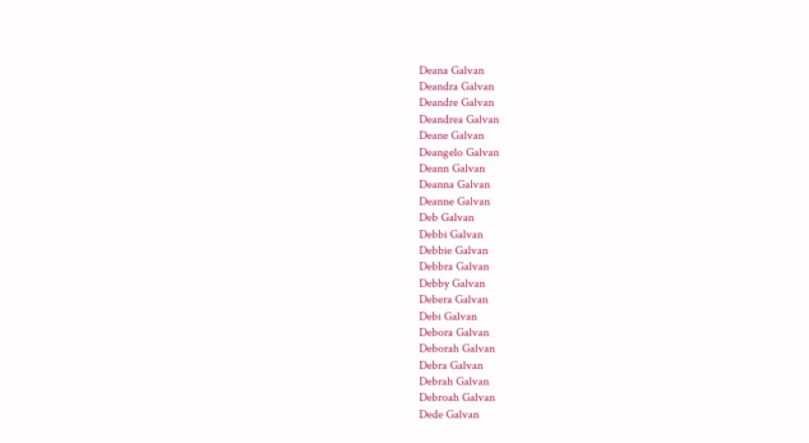Deana Galvan
Deandra Galvan
Deandre Galvan
Deandrea Galvan
Deane Galvan
Deangelo Galvan
Deann Galvan
Deanna Galvan
Deanne Galvan
Deb Galvan
Debbi Galvan
Debbie Galvan
Debbra Galvan
Debby Galvan
Debera Galvan
Debi Galvan
Debora Galvan
Deborah Galvan
Debra Galvan
Debrah Galvan
Debroah Galvan
Dede Galvan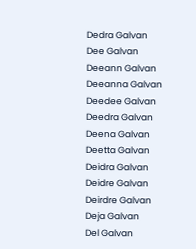Dedra Galvan
Dee Galvan
Deeann Galvan
Deeanna Galvan
Deedee Galvan
Deedra Galvan
Deena Galvan
Deetta Galvan
Deidra Galvan
Deidre Galvan
Deirdre Galvan
Deja Galvan
Del Galvan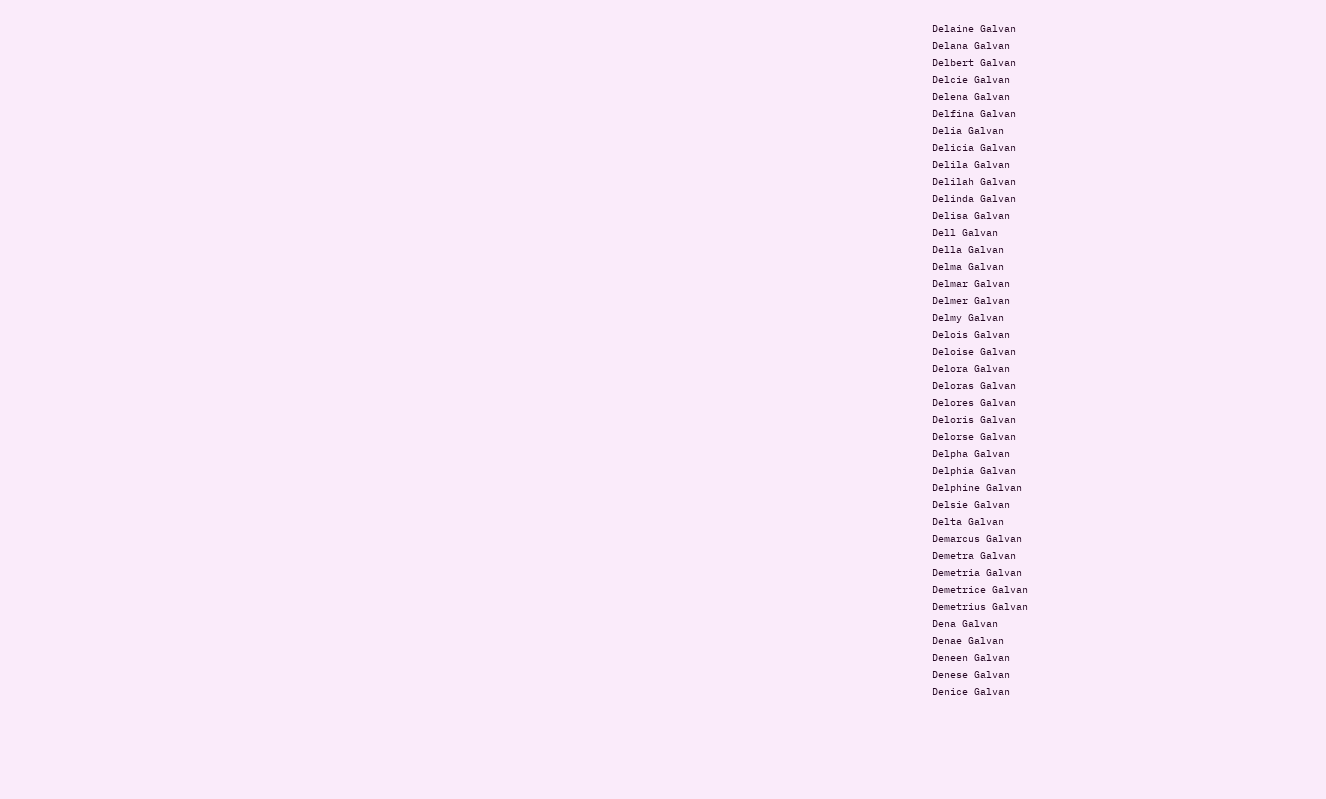Delaine Galvan
Delana Galvan
Delbert Galvan
Delcie Galvan
Delena Galvan
Delfina Galvan
Delia Galvan
Delicia Galvan
Delila Galvan
Delilah Galvan
Delinda Galvan
Delisa Galvan
Dell Galvan
Della Galvan
Delma Galvan
Delmar Galvan
Delmer Galvan
Delmy Galvan
Delois Galvan
Deloise Galvan
Delora Galvan
Deloras Galvan
Delores Galvan
Deloris Galvan
Delorse Galvan
Delpha Galvan
Delphia Galvan
Delphine Galvan
Delsie Galvan
Delta Galvan
Demarcus Galvan
Demetra Galvan
Demetria Galvan
Demetrice Galvan
Demetrius Galvan
Dena Galvan
Denae Galvan
Deneen Galvan
Denese Galvan
Denice Galvan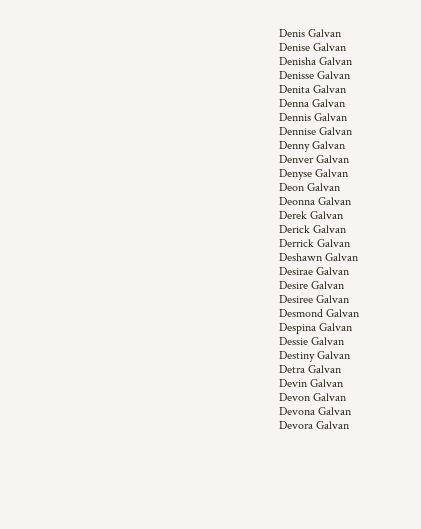Denis Galvan
Denise Galvan
Denisha Galvan
Denisse Galvan
Denita Galvan
Denna Galvan
Dennis Galvan
Dennise Galvan
Denny Galvan
Denver Galvan
Denyse Galvan
Deon Galvan
Deonna Galvan
Derek Galvan
Derick Galvan
Derrick Galvan
Deshawn Galvan
Desirae Galvan
Desire Galvan
Desiree Galvan
Desmond Galvan
Despina Galvan
Dessie Galvan
Destiny Galvan
Detra Galvan
Devin Galvan
Devon Galvan
Devona Galvan
Devora Galvan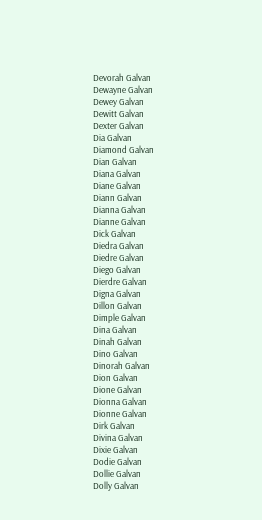Devorah Galvan
Dewayne Galvan
Dewey Galvan
Dewitt Galvan
Dexter Galvan
Dia Galvan
Diamond Galvan
Dian Galvan
Diana Galvan
Diane Galvan
Diann Galvan
Dianna Galvan
Dianne Galvan
Dick Galvan
Diedra Galvan
Diedre Galvan
Diego Galvan
Dierdre Galvan
Digna Galvan
Dillon Galvan
Dimple Galvan
Dina Galvan
Dinah Galvan
Dino Galvan
Dinorah Galvan
Dion Galvan
Dione Galvan
Dionna Galvan
Dionne Galvan
Dirk Galvan
Divina Galvan
Dixie Galvan
Dodie Galvan
Dollie Galvan
Dolly Galvan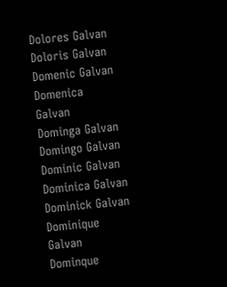Dolores Galvan
Doloris Galvan
Domenic Galvan
Domenica Galvan
Dominga Galvan
Domingo Galvan
Dominic Galvan
Dominica Galvan
Dominick Galvan
Dominique Galvan
Dominque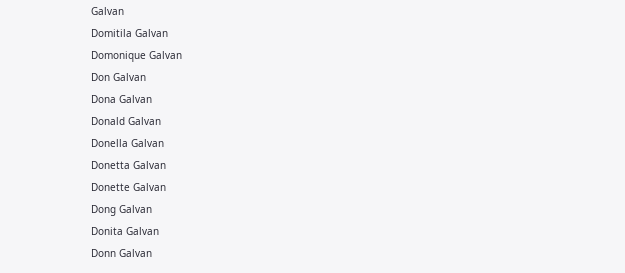Galvan
Domitila Galvan
Domonique Galvan
Don Galvan
Dona Galvan
Donald Galvan
Donella Galvan
Donetta Galvan
Donette Galvan
Dong Galvan
Donita Galvan
Donn Galvan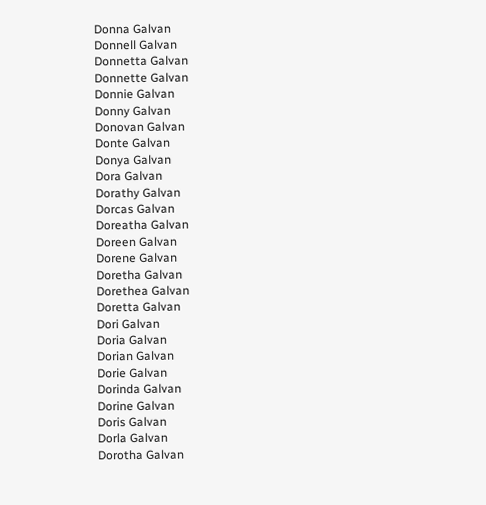Donna Galvan
Donnell Galvan
Donnetta Galvan
Donnette Galvan
Donnie Galvan
Donny Galvan
Donovan Galvan
Donte Galvan
Donya Galvan
Dora Galvan
Dorathy Galvan
Dorcas Galvan
Doreatha Galvan
Doreen Galvan
Dorene Galvan
Doretha Galvan
Dorethea Galvan
Doretta Galvan
Dori Galvan
Doria Galvan
Dorian Galvan
Dorie Galvan
Dorinda Galvan
Dorine Galvan
Doris Galvan
Dorla Galvan
Dorotha Galvan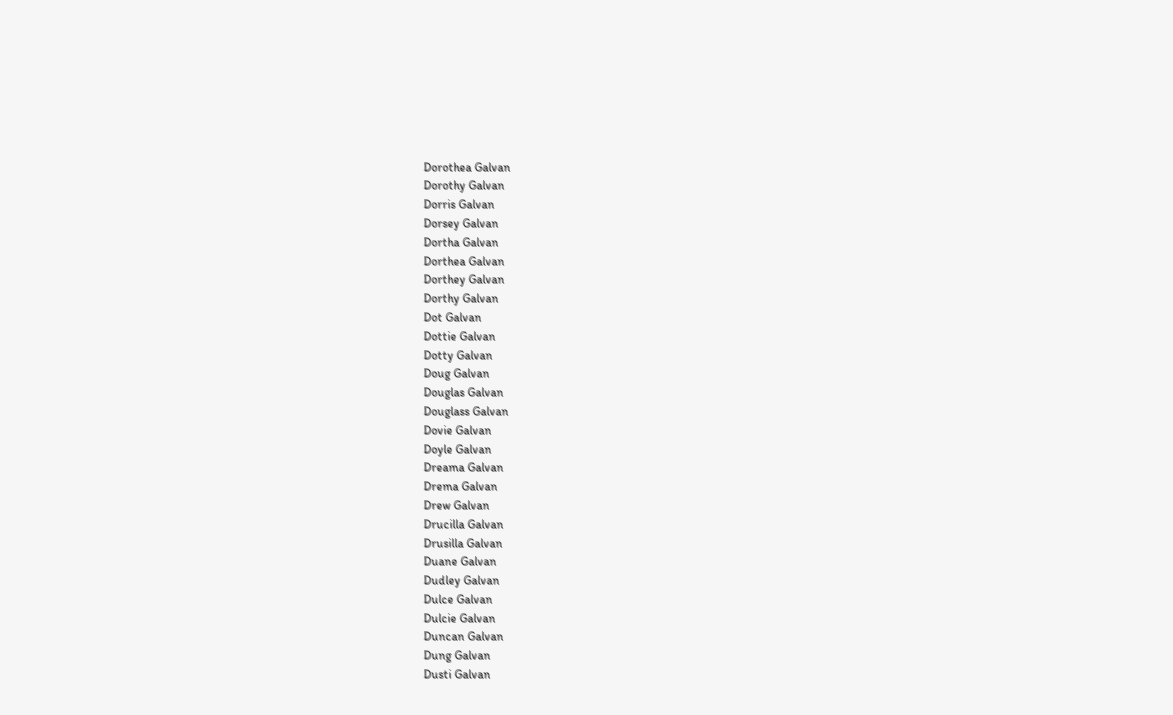Dorothea Galvan
Dorothy Galvan
Dorris Galvan
Dorsey Galvan
Dortha Galvan
Dorthea Galvan
Dorthey Galvan
Dorthy Galvan
Dot Galvan
Dottie Galvan
Dotty Galvan
Doug Galvan
Douglas Galvan
Douglass Galvan
Dovie Galvan
Doyle Galvan
Dreama Galvan
Drema Galvan
Drew Galvan
Drucilla Galvan
Drusilla Galvan
Duane Galvan
Dudley Galvan
Dulce Galvan
Dulcie Galvan
Duncan Galvan
Dung Galvan
Dusti Galvan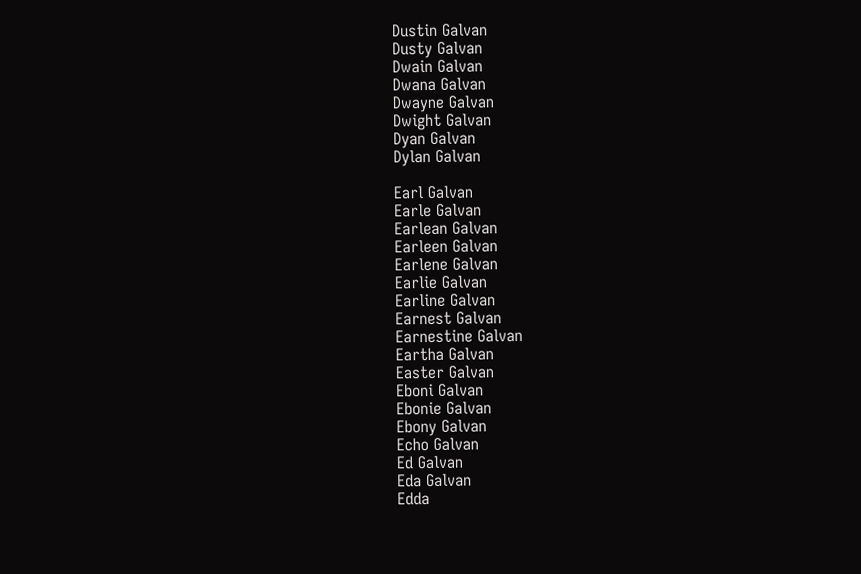Dustin Galvan
Dusty Galvan
Dwain Galvan
Dwana Galvan
Dwayne Galvan
Dwight Galvan
Dyan Galvan
Dylan Galvan

Earl Galvan
Earle Galvan
Earlean Galvan
Earleen Galvan
Earlene Galvan
Earlie Galvan
Earline Galvan
Earnest Galvan
Earnestine Galvan
Eartha Galvan
Easter Galvan
Eboni Galvan
Ebonie Galvan
Ebony Galvan
Echo Galvan
Ed Galvan
Eda Galvan
Edda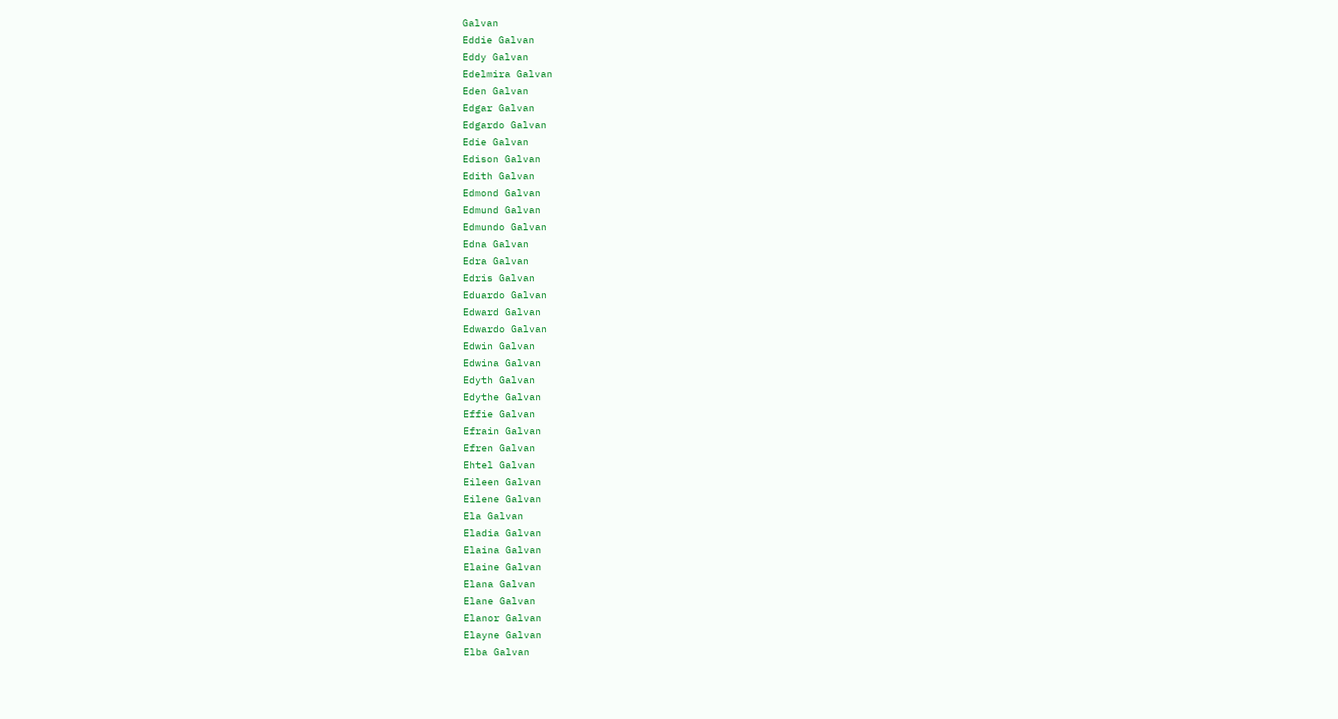Galvan
Eddie Galvan
Eddy Galvan
Edelmira Galvan
Eden Galvan
Edgar Galvan
Edgardo Galvan
Edie Galvan
Edison Galvan
Edith Galvan
Edmond Galvan
Edmund Galvan
Edmundo Galvan
Edna Galvan
Edra Galvan
Edris Galvan
Eduardo Galvan
Edward Galvan
Edwardo Galvan
Edwin Galvan
Edwina Galvan
Edyth Galvan
Edythe Galvan
Effie Galvan
Efrain Galvan
Efren Galvan
Ehtel Galvan
Eileen Galvan
Eilene Galvan
Ela Galvan
Eladia Galvan
Elaina Galvan
Elaine Galvan
Elana Galvan
Elane Galvan
Elanor Galvan
Elayne Galvan
Elba Galvan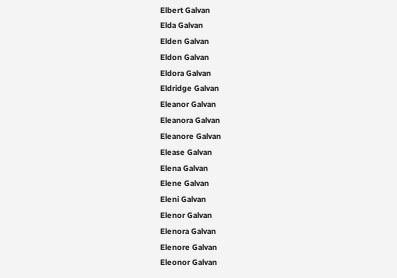Elbert Galvan
Elda Galvan
Elden Galvan
Eldon Galvan
Eldora Galvan
Eldridge Galvan
Eleanor Galvan
Eleanora Galvan
Eleanore Galvan
Elease Galvan
Elena Galvan
Elene Galvan
Eleni Galvan
Elenor Galvan
Elenora Galvan
Elenore Galvan
Eleonor Galvan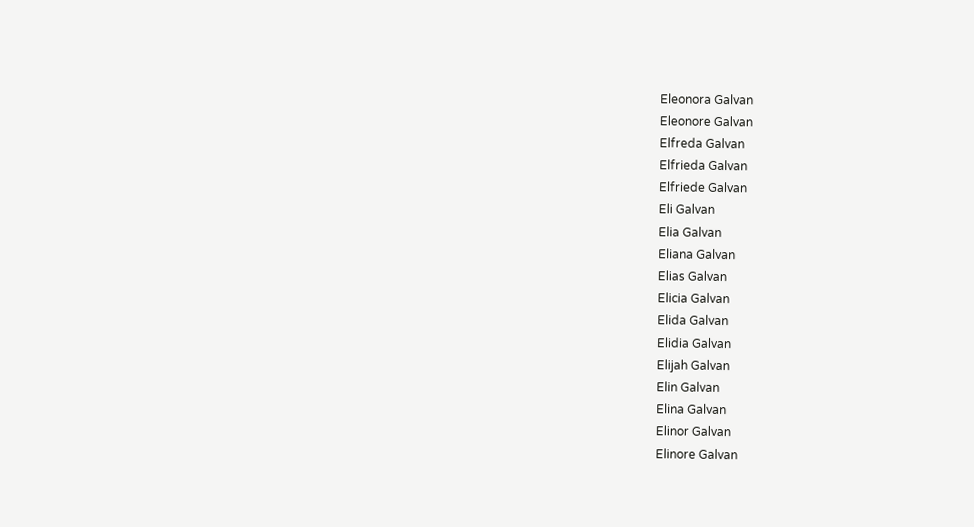Eleonora Galvan
Eleonore Galvan
Elfreda Galvan
Elfrieda Galvan
Elfriede Galvan
Eli Galvan
Elia Galvan
Eliana Galvan
Elias Galvan
Elicia Galvan
Elida Galvan
Elidia Galvan
Elijah Galvan
Elin Galvan
Elina Galvan
Elinor Galvan
Elinore Galvan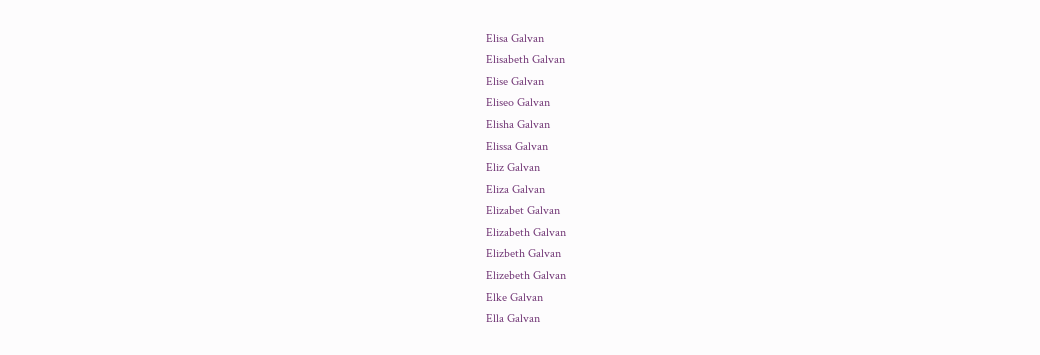Elisa Galvan
Elisabeth Galvan
Elise Galvan
Eliseo Galvan
Elisha Galvan
Elissa Galvan
Eliz Galvan
Eliza Galvan
Elizabet Galvan
Elizabeth Galvan
Elizbeth Galvan
Elizebeth Galvan
Elke Galvan
Ella Galvan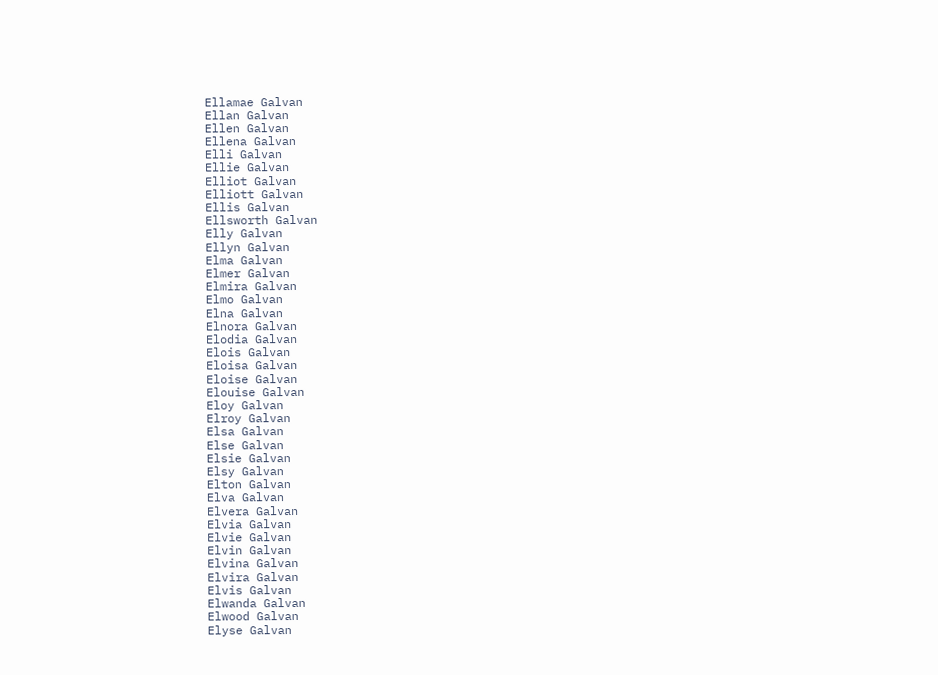Ellamae Galvan
Ellan Galvan
Ellen Galvan
Ellena Galvan
Elli Galvan
Ellie Galvan
Elliot Galvan
Elliott Galvan
Ellis Galvan
Ellsworth Galvan
Elly Galvan
Ellyn Galvan
Elma Galvan
Elmer Galvan
Elmira Galvan
Elmo Galvan
Elna Galvan
Elnora Galvan
Elodia Galvan
Elois Galvan
Eloisa Galvan
Eloise Galvan
Elouise Galvan
Eloy Galvan
Elroy Galvan
Elsa Galvan
Else Galvan
Elsie Galvan
Elsy Galvan
Elton Galvan
Elva Galvan
Elvera Galvan
Elvia Galvan
Elvie Galvan
Elvin Galvan
Elvina Galvan
Elvira Galvan
Elvis Galvan
Elwanda Galvan
Elwood Galvan
Elyse Galvan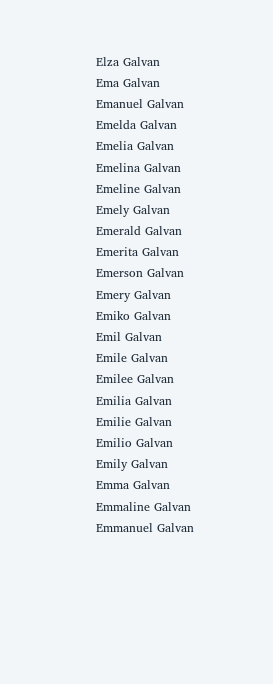Elza Galvan
Ema Galvan
Emanuel Galvan
Emelda Galvan
Emelia Galvan
Emelina Galvan
Emeline Galvan
Emely Galvan
Emerald Galvan
Emerita Galvan
Emerson Galvan
Emery Galvan
Emiko Galvan
Emil Galvan
Emile Galvan
Emilee Galvan
Emilia Galvan
Emilie Galvan
Emilio Galvan
Emily Galvan
Emma Galvan
Emmaline Galvan
Emmanuel Galvan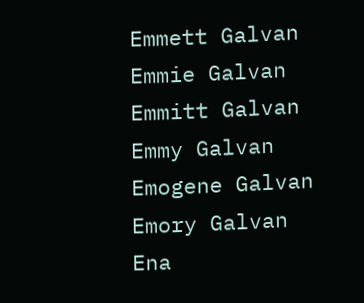Emmett Galvan
Emmie Galvan
Emmitt Galvan
Emmy Galvan
Emogene Galvan
Emory Galvan
Ena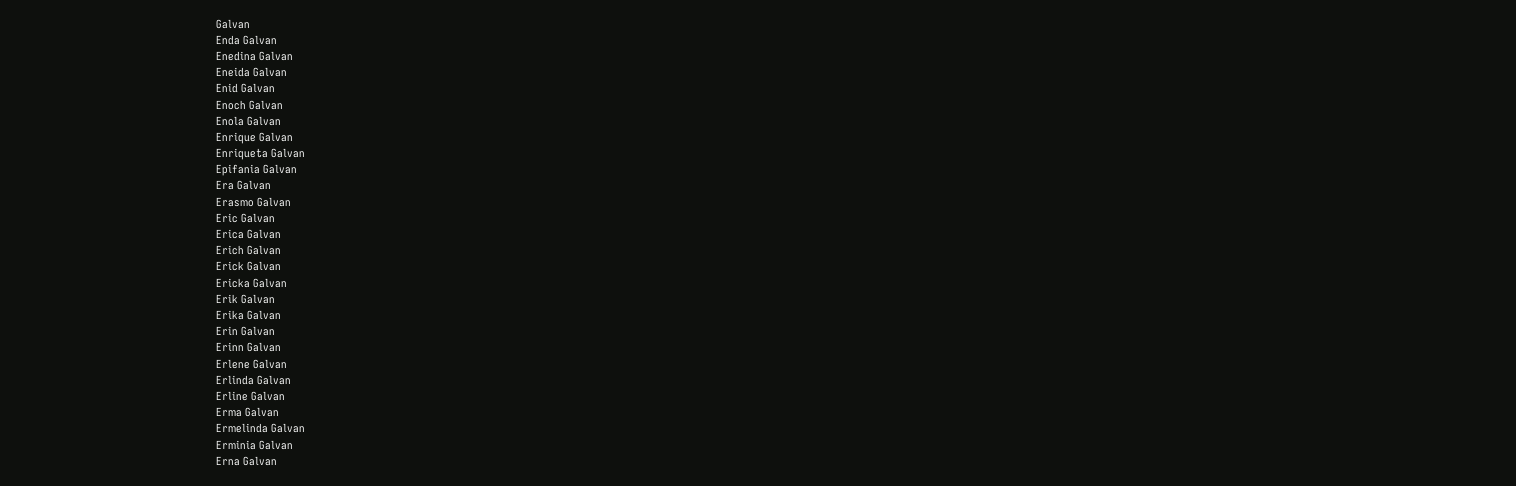Galvan
Enda Galvan
Enedina Galvan
Eneida Galvan
Enid Galvan
Enoch Galvan
Enola Galvan
Enrique Galvan
Enriqueta Galvan
Epifania Galvan
Era Galvan
Erasmo Galvan
Eric Galvan
Erica Galvan
Erich Galvan
Erick Galvan
Ericka Galvan
Erik Galvan
Erika Galvan
Erin Galvan
Erinn Galvan
Erlene Galvan
Erlinda Galvan
Erline Galvan
Erma Galvan
Ermelinda Galvan
Erminia Galvan
Erna Galvan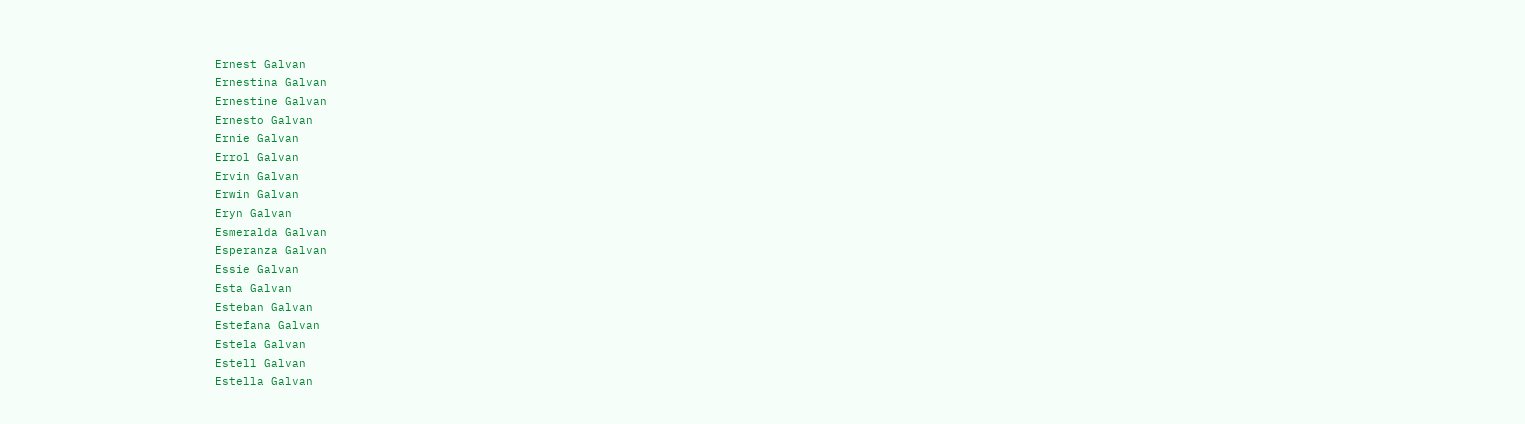Ernest Galvan
Ernestina Galvan
Ernestine Galvan
Ernesto Galvan
Ernie Galvan
Errol Galvan
Ervin Galvan
Erwin Galvan
Eryn Galvan
Esmeralda Galvan
Esperanza Galvan
Essie Galvan
Esta Galvan
Esteban Galvan
Estefana Galvan
Estela Galvan
Estell Galvan
Estella Galvan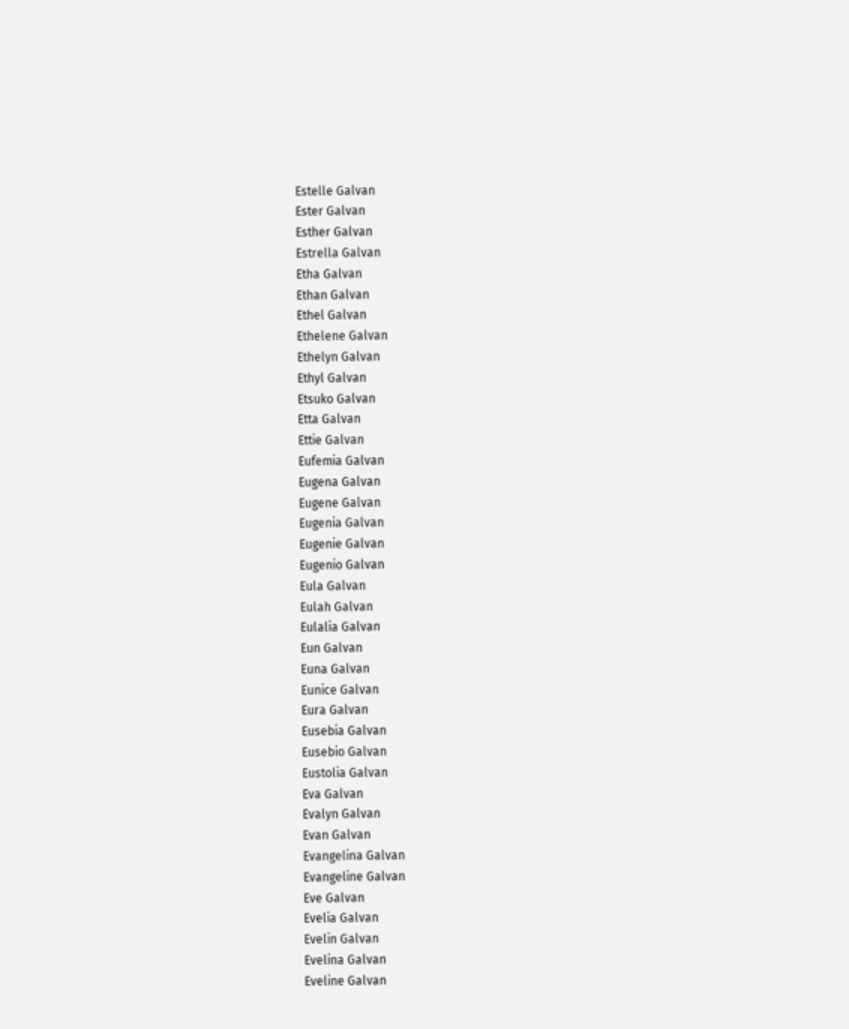Estelle Galvan
Ester Galvan
Esther Galvan
Estrella Galvan
Etha Galvan
Ethan Galvan
Ethel Galvan
Ethelene Galvan
Ethelyn Galvan
Ethyl Galvan
Etsuko Galvan
Etta Galvan
Ettie Galvan
Eufemia Galvan
Eugena Galvan
Eugene Galvan
Eugenia Galvan
Eugenie Galvan
Eugenio Galvan
Eula Galvan
Eulah Galvan
Eulalia Galvan
Eun Galvan
Euna Galvan
Eunice Galvan
Eura Galvan
Eusebia Galvan
Eusebio Galvan
Eustolia Galvan
Eva Galvan
Evalyn Galvan
Evan Galvan
Evangelina Galvan
Evangeline Galvan
Eve Galvan
Evelia Galvan
Evelin Galvan
Evelina Galvan
Eveline Galvan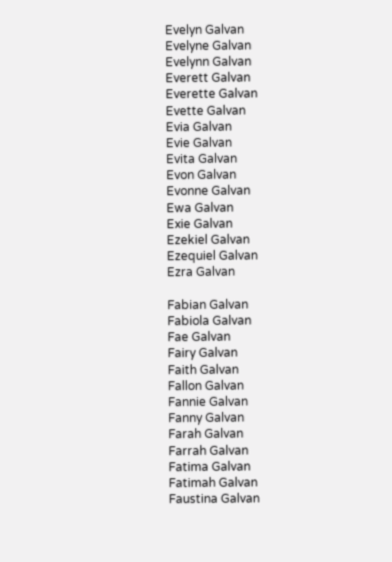Evelyn Galvan
Evelyne Galvan
Evelynn Galvan
Everett Galvan
Everette Galvan
Evette Galvan
Evia Galvan
Evie Galvan
Evita Galvan
Evon Galvan
Evonne Galvan
Ewa Galvan
Exie Galvan
Ezekiel Galvan
Ezequiel Galvan
Ezra Galvan

Fabian Galvan
Fabiola Galvan
Fae Galvan
Fairy Galvan
Faith Galvan
Fallon Galvan
Fannie Galvan
Fanny Galvan
Farah Galvan
Farrah Galvan
Fatima Galvan
Fatimah Galvan
Faustina Galvan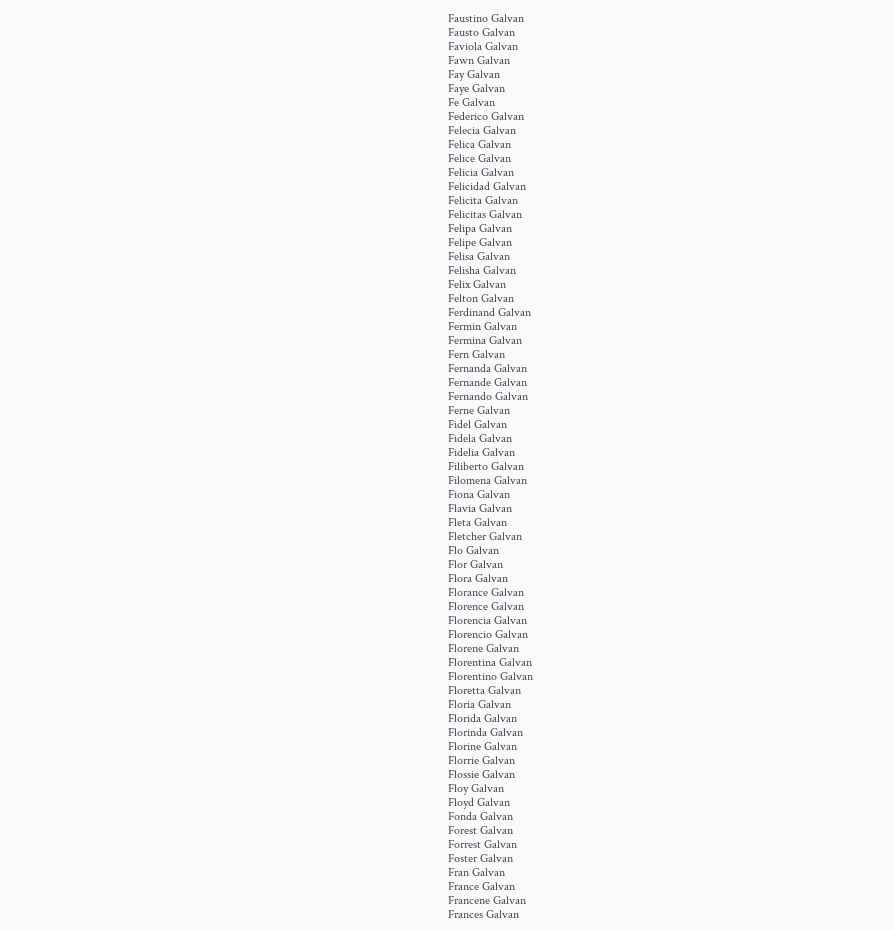Faustino Galvan
Fausto Galvan
Faviola Galvan
Fawn Galvan
Fay Galvan
Faye Galvan
Fe Galvan
Federico Galvan
Felecia Galvan
Felica Galvan
Felice Galvan
Felicia Galvan
Felicidad Galvan
Felicita Galvan
Felicitas Galvan
Felipa Galvan
Felipe Galvan
Felisa Galvan
Felisha Galvan
Felix Galvan
Felton Galvan
Ferdinand Galvan
Fermin Galvan
Fermina Galvan
Fern Galvan
Fernanda Galvan
Fernande Galvan
Fernando Galvan
Ferne Galvan
Fidel Galvan
Fidela Galvan
Fidelia Galvan
Filiberto Galvan
Filomena Galvan
Fiona Galvan
Flavia Galvan
Fleta Galvan
Fletcher Galvan
Flo Galvan
Flor Galvan
Flora Galvan
Florance Galvan
Florence Galvan
Florencia Galvan
Florencio Galvan
Florene Galvan
Florentina Galvan
Florentino Galvan
Floretta Galvan
Floria Galvan
Florida Galvan
Florinda Galvan
Florine Galvan
Florrie Galvan
Flossie Galvan
Floy Galvan
Floyd Galvan
Fonda Galvan
Forest Galvan
Forrest Galvan
Foster Galvan
Fran Galvan
France Galvan
Francene Galvan
Frances Galvan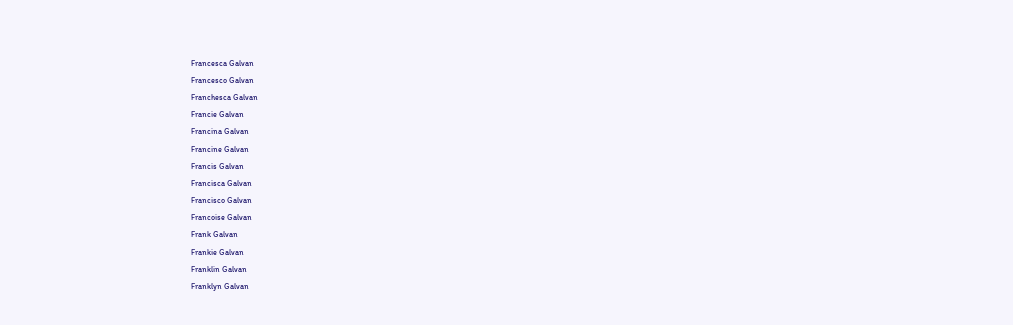Francesca Galvan
Francesco Galvan
Franchesca Galvan
Francie Galvan
Francina Galvan
Francine Galvan
Francis Galvan
Francisca Galvan
Francisco Galvan
Francoise Galvan
Frank Galvan
Frankie Galvan
Franklin Galvan
Franklyn Galvan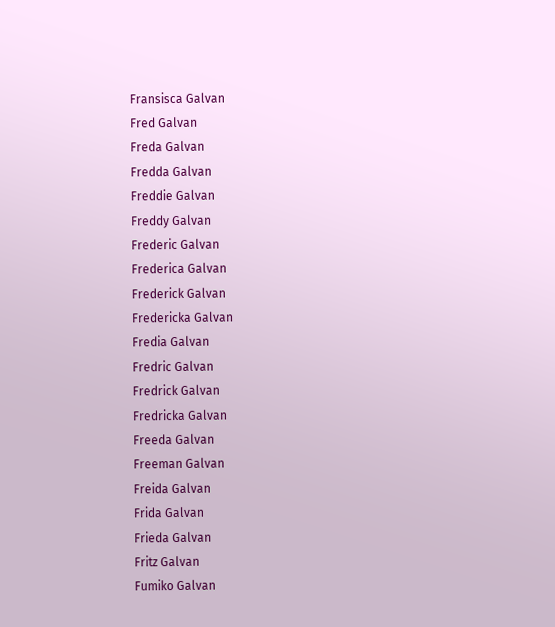Fransisca Galvan
Fred Galvan
Freda Galvan
Fredda Galvan
Freddie Galvan
Freddy Galvan
Frederic Galvan
Frederica Galvan
Frederick Galvan
Fredericka Galvan
Fredia Galvan
Fredric Galvan
Fredrick Galvan
Fredricka Galvan
Freeda Galvan
Freeman Galvan
Freida Galvan
Frida Galvan
Frieda Galvan
Fritz Galvan
Fumiko Galvan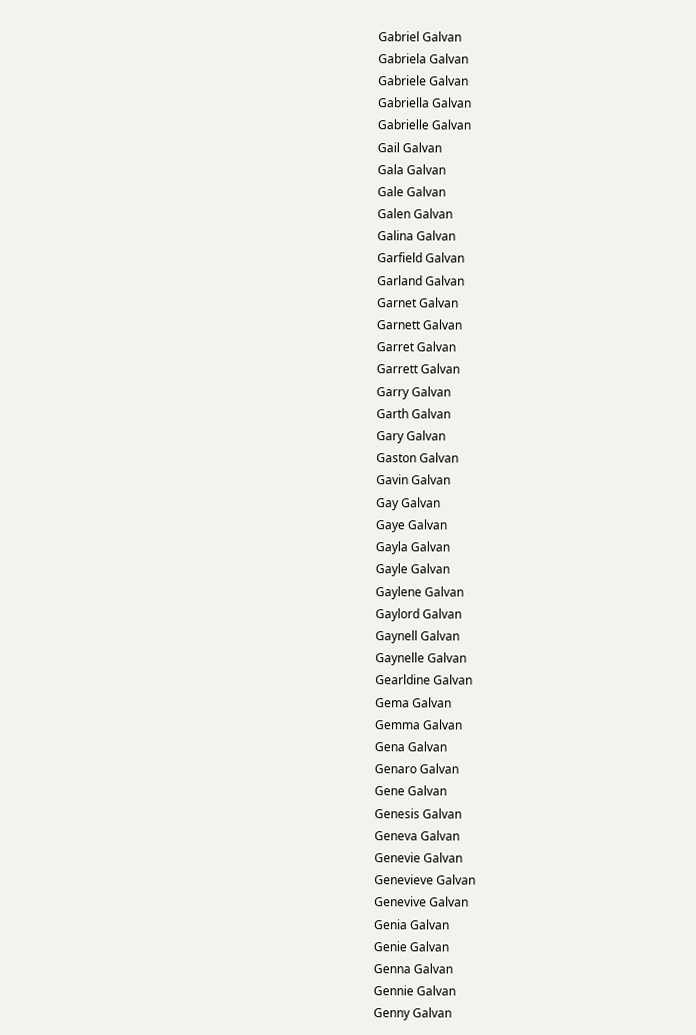Gabriel Galvan
Gabriela Galvan
Gabriele Galvan
Gabriella Galvan
Gabrielle Galvan
Gail Galvan
Gala Galvan
Gale Galvan
Galen Galvan
Galina Galvan
Garfield Galvan
Garland Galvan
Garnet Galvan
Garnett Galvan
Garret Galvan
Garrett Galvan
Garry Galvan
Garth Galvan
Gary Galvan
Gaston Galvan
Gavin Galvan
Gay Galvan
Gaye Galvan
Gayla Galvan
Gayle Galvan
Gaylene Galvan
Gaylord Galvan
Gaynell Galvan
Gaynelle Galvan
Gearldine Galvan
Gema Galvan
Gemma Galvan
Gena Galvan
Genaro Galvan
Gene Galvan
Genesis Galvan
Geneva Galvan
Genevie Galvan
Genevieve Galvan
Genevive Galvan
Genia Galvan
Genie Galvan
Genna Galvan
Gennie Galvan
Genny Galvan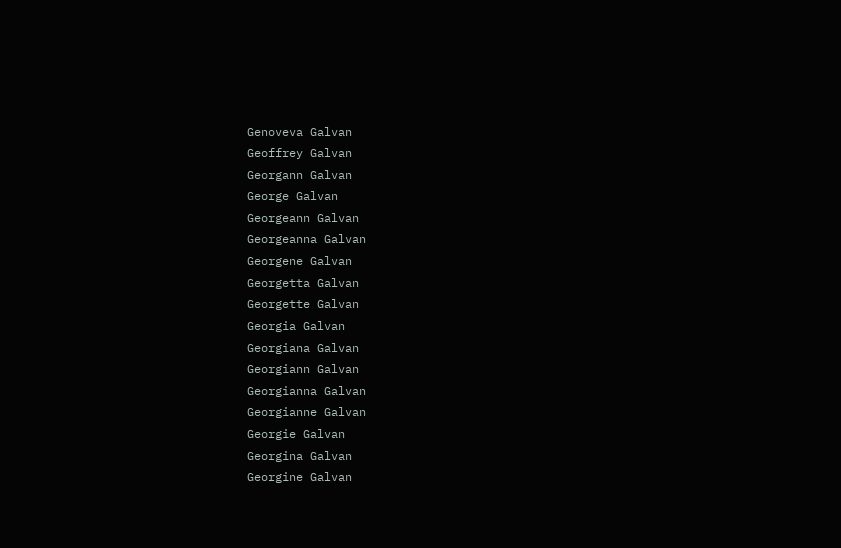Genoveva Galvan
Geoffrey Galvan
Georgann Galvan
George Galvan
Georgeann Galvan
Georgeanna Galvan
Georgene Galvan
Georgetta Galvan
Georgette Galvan
Georgia Galvan
Georgiana Galvan
Georgiann Galvan
Georgianna Galvan
Georgianne Galvan
Georgie Galvan
Georgina Galvan
Georgine Galvan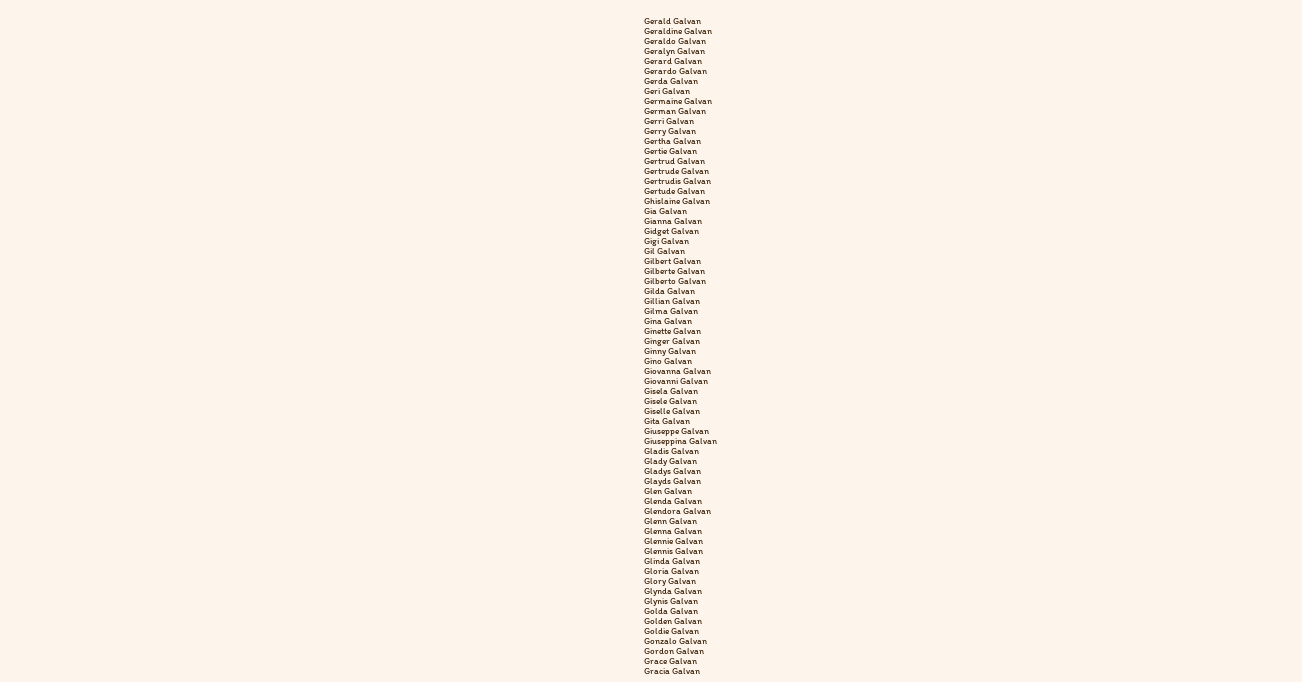Gerald Galvan
Geraldine Galvan
Geraldo Galvan
Geralyn Galvan
Gerard Galvan
Gerardo Galvan
Gerda Galvan
Geri Galvan
Germaine Galvan
German Galvan
Gerri Galvan
Gerry Galvan
Gertha Galvan
Gertie Galvan
Gertrud Galvan
Gertrude Galvan
Gertrudis Galvan
Gertude Galvan
Ghislaine Galvan
Gia Galvan
Gianna Galvan
Gidget Galvan
Gigi Galvan
Gil Galvan
Gilbert Galvan
Gilberte Galvan
Gilberto Galvan
Gilda Galvan
Gillian Galvan
Gilma Galvan
Gina Galvan
Ginette Galvan
Ginger Galvan
Ginny Galvan
Gino Galvan
Giovanna Galvan
Giovanni Galvan
Gisela Galvan
Gisele Galvan
Giselle Galvan
Gita Galvan
Giuseppe Galvan
Giuseppina Galvan
Gladis Galvan
Glady Galvan
Gladys Galvan
Glayds Galvan
Glen Galvan
Glenda Galvan
Glendora Galvan
Glenn Galvan
Glenna Galvan
Glennie Galvan
Glennis Galvan
Glinda Galvan
Gloria Galvan
Glory Galvan
Glynda Galvan
Glynis Galvan
Golda Galvan
Golden Galvan
Goldie Galvan
Gonzalo Galvan
Gordon Galvan
Grace Galvan
Gracia Galvan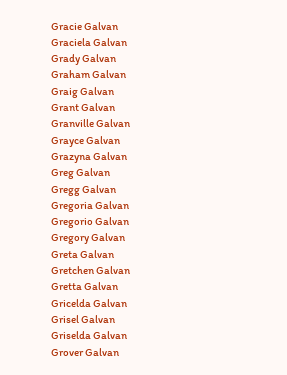Gracie Galvan
Graciela Galvan
Grady Galvan
Graham Galvan
Graig Galvan
Grant Galvan
Granville Galvan
Grayce Galvan
Grazyna Galvan
Greg Galvan
Gregg Galvan
Gregoria Galvan
Gregorio Galvan
Gregory Galvan
Greta Galvan
Gretchen Galvan
Gretta Galvan
Gricelda Galvan
Grisel Galvan
Griselda Galvan
Grover Galvan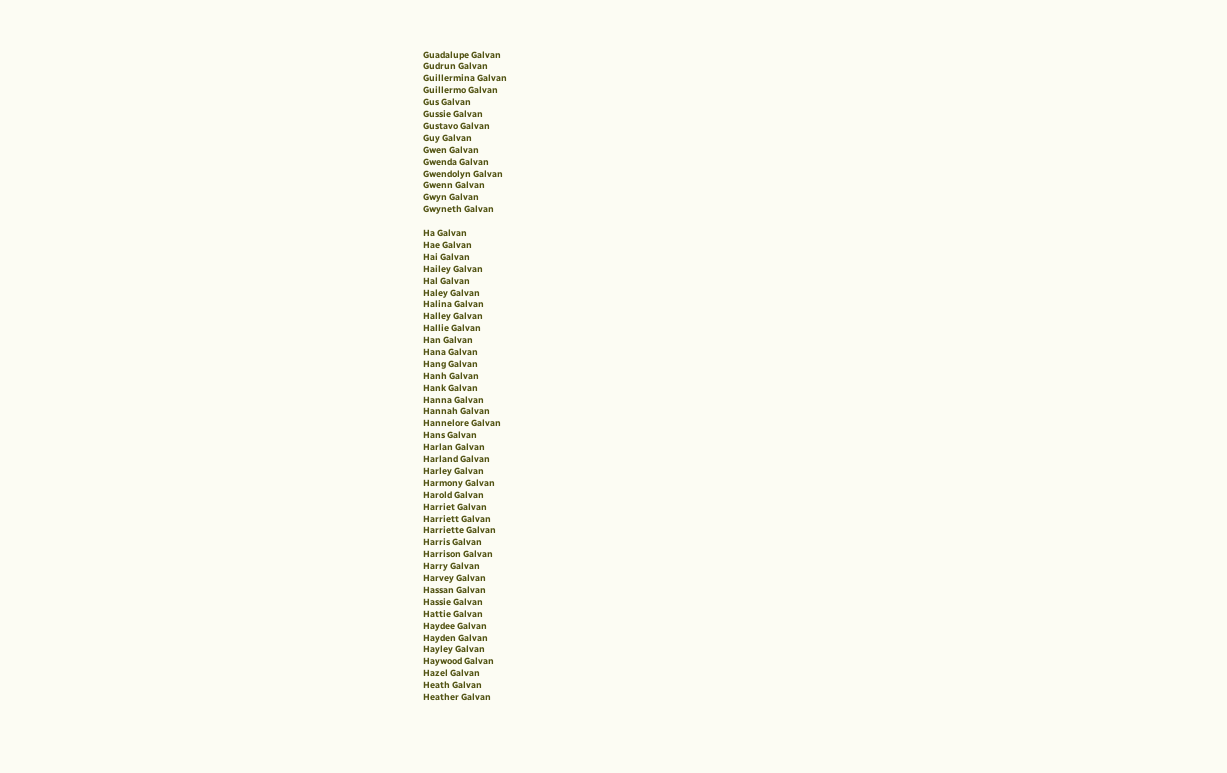Guadalupe Galvan
Gudrun Galvan
Guillermina Galvan
Guillermo Galvan
Gus Galvan
Gussie Galvan
Gustavo Galvan
Guy Galvan
Gwen Galvan
Gwenda Galvan
Gwendolyn Galvan
Gwenn Galvan
Gwyn Galvan
Gwyneth Galvan

Ha Galvan
Hae Galvan
Hai Galvan
Hailey Galvan
Hal Galvan
Haley Galvan
Halina Galvan
Halley Galvan
Hallie Galvan
Han Galvan
Hana Galvan
Hang Galvan
Hanh Galvan
Hank Galvan
Hanna Galvan
Hannah Galvan
Hannelore Galvan
Hans Galvan
Harlan Galvan
Harland Galvan
Harley Galvan
Harmony Galvan
Harold Galvan
Harriet Galvan
Harriett Galvan
Harriette Galvan
Harris Galvan
Harrison Galvan
Harry Galvan
Harvey Galvan
Hassan Galvan
Hassie Galvan
Hattie Galvan
Haydee Galvan
Hayden Galvan
Hayley Galvan
Haywood Galvan
Hazel Galvan
Heath Galvan
Heather Galvan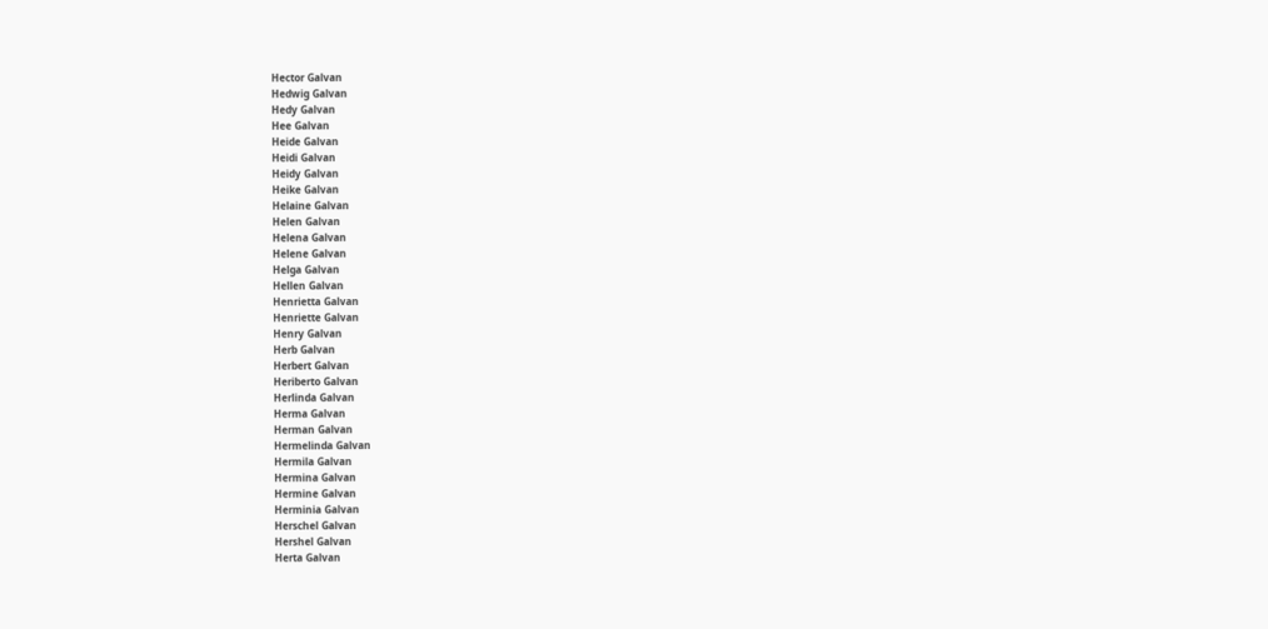Hector Galvan
Hedwig Galvan
Hedy Galvan
Hee Galvan
Heide Galvan
Heidi Galvan
Heidy Galvan
Heike Galvan
Helaine Galvan
Helen Galvan
Helena Galvan
Helene Galvan
Helga Galvan
Hellen Galvan
Henrietta Galvan
Henriette Galvan
Henry Galvan
Herb Galvan
Herbert Galvan
Heriberto Galvan
Herlinda Galvan
Herma Galvan
Herman Galvan
Hermelinda Galvan
Hermila Galvan
Hermina Galvan
Hermine Galvan
Herminia Galvan
Herschel Galvan
Hershel Galvan
Herta Galvan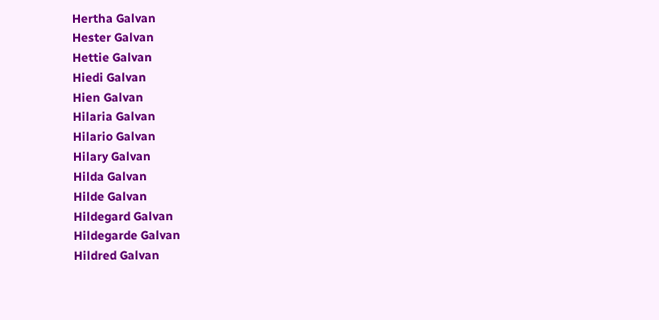Hertha Galvan
Hester Galvan
Hettie Galvan
Hiedi Galvan
Hien Galvan
Hilaria Galvan
Hilario Galvan
Hilary Galvan
Hilda Galvan
Hilde Galvan
Hildegard Galvan
Hildegarde Galvan
Hildred Galvan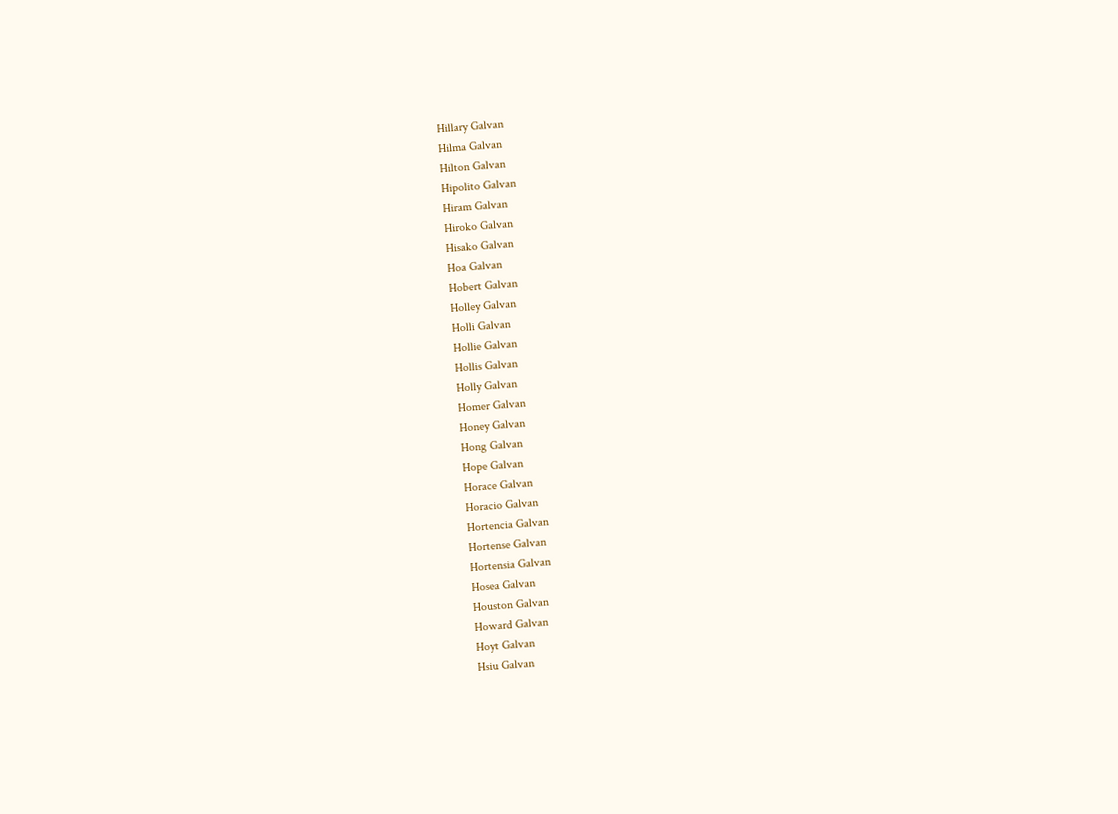Hillary Galvan
Hilma Galvan
Hilton Galvan
Hipolito Galvan
Hiram Galvan
Hiroko Galvan
Hisako Galvan
Hoa Galvan
Hobert Galvan
Holley Galvan
Holli Galvan
Hollie Galvan
Hollis Galvan
Holly Galvan
Homer Galvan
Honey Galvan
Hong Galvan
Hope Galvan
Horace Galvan
Horacio Galvan
Hortencia Galvan
Hortense Galvan
Hortensia Galvan
Hosea Galvan
Houston Galvan
Howard Galvan
Hoyt Galvan
Hsiu Galvan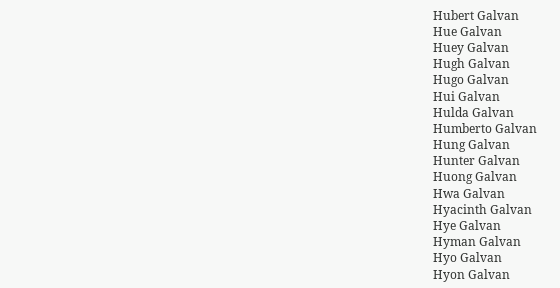Hubert Galvan
Hue Galvan
Huey Galvan
Hugh Galvan
Hugo Galvan
Hui Galvan
Hulda Galvan
Humberto Galvan
Hung Galvan
Hunter Galvan
Huong Galvan
Hwa Galvan
Hyacinth Galvan
Hye Galvan
Hyman Galvan
Hyo Galvan
Hyon Galvan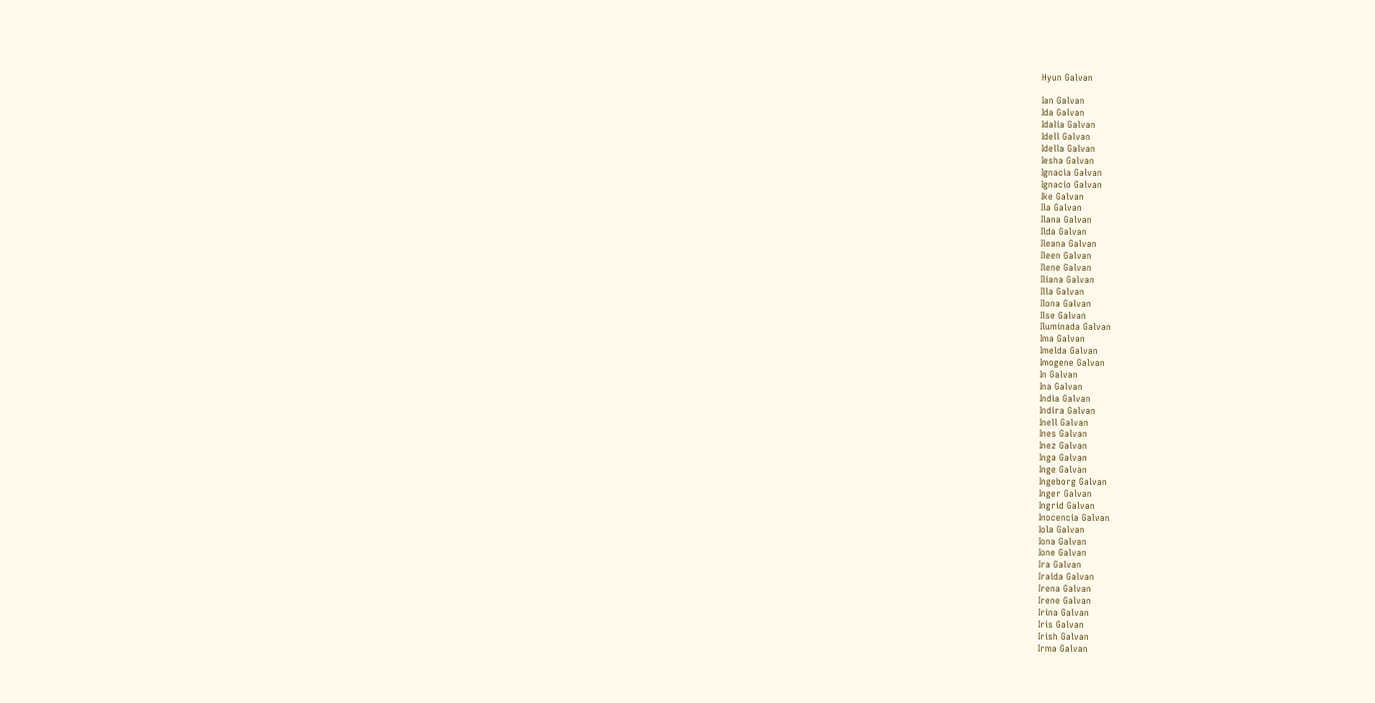Hyun Galvan

Ian Galvan
Ida Galvan
Idalia Galvan
Idell Galvan
Idella Galvan
Iesha Galvan
Ignacia Galvan
Ignacio Galvan
Ike Galvan
Ila Galvan
Ilana Galvan
Ilda Galvan
Ileana Galvan
Ileen Galvan
Ilene Galvan
Iliana Galvan
Illa Galvan
Ilona Galvan
Ilse Galvan
Iluminada Galvan
Ima Galvan
Imelda Galvan
Imogene Galvan
In Galvan
Ina Galvan
India Galvan
Indira Galvan
Inell Galvan
Ines Galvan
Inez Galvan
Inga Galvan
Inge Galvan
Ingeborg Galvan
Inger Galvan
Ingrid Galvan
Inocencia Galvan
Iola Galvan
Iona Galvan
Ione Galvan
Ira Galvan
Iraida Galvan
Irena Galvan
Irene Galvan
Irina Galvan
Iris Galvan
Irish Galvan
Irma Galvan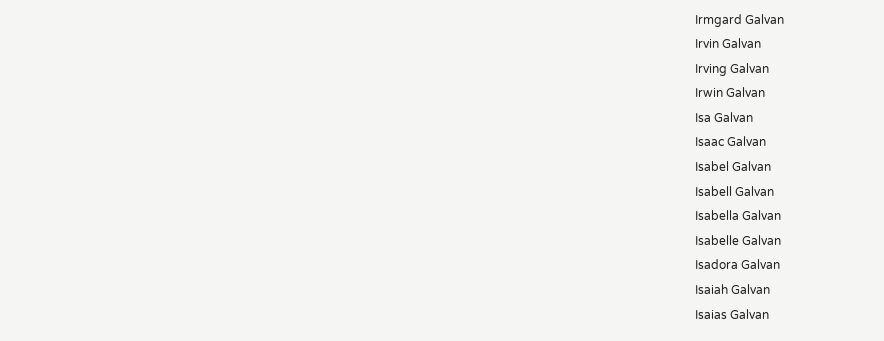Irmgard Galvan
Irvin Galvan
Irving Galvan
Irwin Galvan
Isa Galvan
Isaac Galvan
Isabel Galvan
Isabell Galvan
Isabella Galvan
Isabelle Galvan
Isadora Galvan
Isaiah Galvan
Isaias Galvan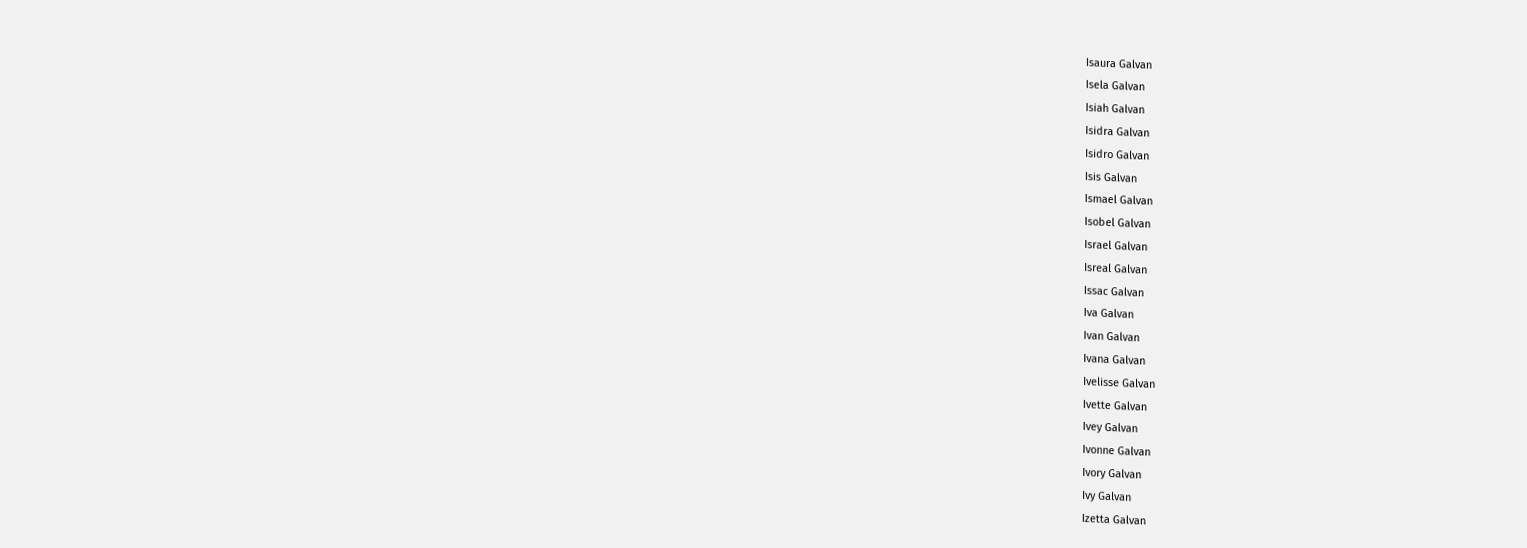Isaura Galvan
Isela Galvan
Isiah Galvan
Isidra Galvan
Isidro Galvan
Isis Galvan
Ismael Galvan
Isobel Galvan
Israel Galvan
Isreal Galvan
Issac Galvan
Iva Galvan
Ivan Galvan
Ivana Galvan
Ivelisse Galvan
Ivette Galvan
Ivey Galvan
Ivonne Galvan
Ivory Galvan
Ivy Galvan
Izetta Galvan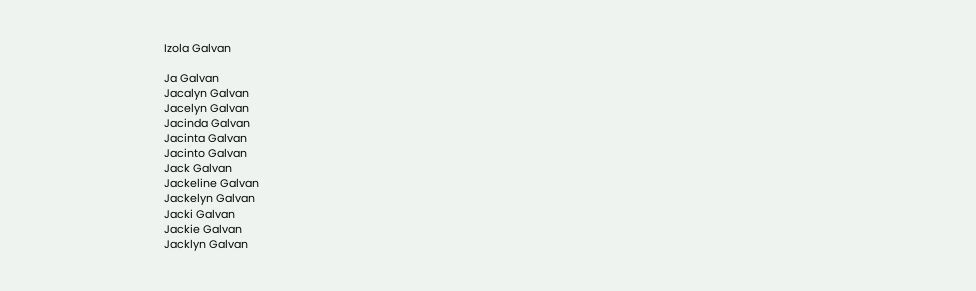Izola Galvan

Ja Galvan
Jacalyn Galvan
Jacelyn Galvan
Jacinda Galvan
Jacinta Galvan
Jacinto Galvan
Jack Galvan
Jackeline Galvan
Jackelyn Galvan
Jacki Galvan
Jackie Galvan
Jacklyn Galvan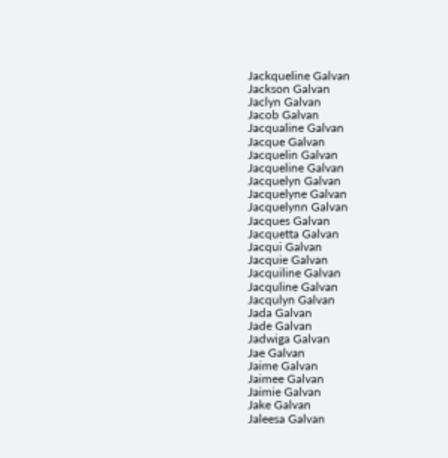Jackqueline Galvan
Jackson Galvan
Jaclyn Galvan
Jacob Galvan
Jacqualine Galvan
Jacque Galvan
Jacquelin Galvan
Jacqueline Galvan
Jacquelyn Galvan
Jacquelyne Galvan
Jacquelynn Galvan
Jacques Galvan
Jacquetta Galvan
Jacqui Galvan
Jacquie Galvan
Jacquiline Galvan
Jacquline Galvan
Jacqulyn Galvan
Jada Galvan
Jade Galvan
Jadwiga Galvan
Jae Galvan
Jaime Galvan
Jaimee Galvan
Jaimie Galvan
Jake Galvan
Jaleesa Galvan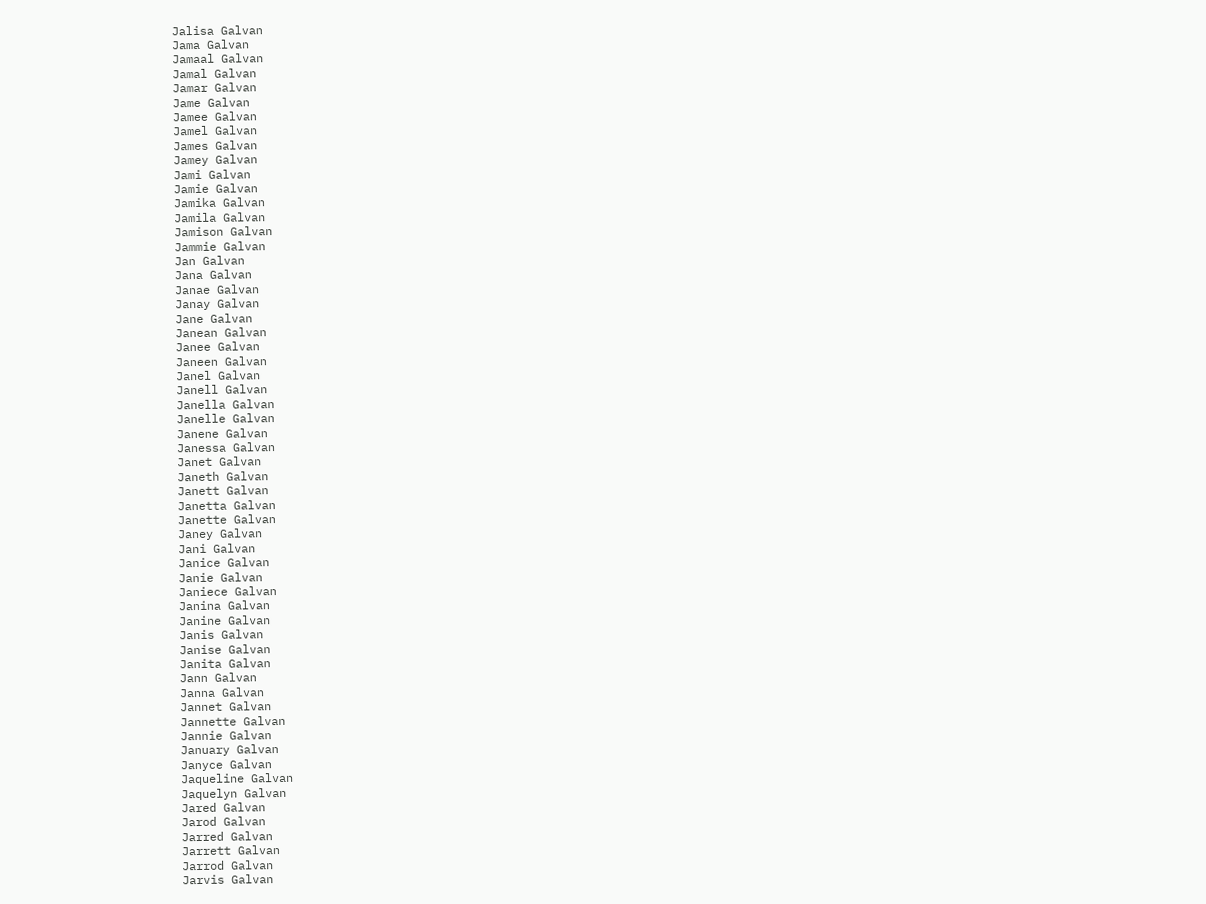Jalisa Galvan
Jama Galvan
Jamaal Galvan
Jamal Galvan
Jamar Galvan
Jame Galvan
Jamee Galvan
Jamel Galvan
James Galvan
Jamey Galvan
Jami Galvan
Jamie Galvan
Jamika Galvan
Jamila Galvan
Jamison Galvan
Jammie Galvan
Jan Galvan
Jana Galvan
Janae Galvan
Janay Galvan
Jane Galvan
Janean Galvan
Janee Galvan
Janeen Galvan
Janel Galvan
Janell Galvan
Janella Galvan
Janelle Galvan
Janene Galvan
Janessa Galvan
Janet Galvan
Janeth Galvan
Janett Galvan
Janetta Galvan
Janette Galvan
Janey Galvan
Jani Galvan
Janice Galvan
Janie Galvan
Janiece Galvan
Janina Galvan
Janine Galvan
Janis Galvan
Janise Galvan
Janita Galvan
Jann Galvan
Janna Galvan
Jannet Galvan
Jannette Galvan
Jannie Galvan
January Galvan
Janyce Galvan
Jaqueline Galvan
Jaquelyn Galvan
Jared Galvan
Jarod Galvan
Jarred Galvan
Jarrett Galvan
Jarrod Galvan
Jarvis Galvan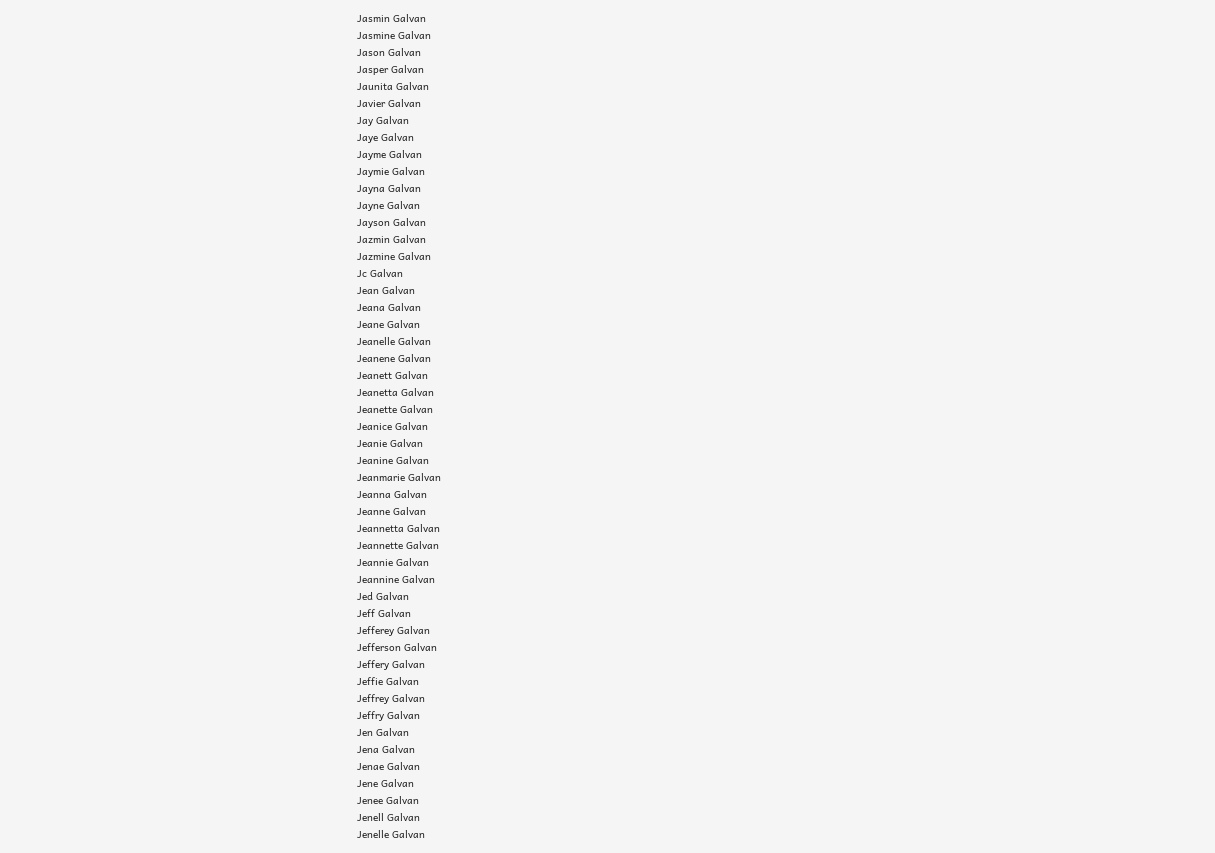Jasmin Galvan
Jasmine Galvan
Jason Galvan
Jasper Galvan
Jaunita Galvan
Javier Galvan
Jay Galvan
Jaye Galvan
Jayme Galvan
Jaymie Galvan
Jayna Galvan
Jayne Galvan
Jayson Galvan
Jazmin Galvan
Jazmine Galvan
Jc Galvan
Jean Galvan
Jeana Galvan
Jeane Galvan
Jeanelle Galvan
Jeanene Galvan
Jeanett Galvan
Jeanetta Galvan
Jeanette Galvan
Jeanice Galvan
Jeanie Galvan
Jeanine Galvan
Jeanmarie Galvan
Jeanna Galvan
Jeanne Galvan
Jeannetta Galvan
Jeannette Galvan
Jeannie Galvan
Jeannine Galvan
Jed Galvan
Jeff Galvan
Jefferey Galvan
Jefferson Galvan
Jeffery Galvan
Jeffie Galvan
Jeffrey Galvan
Jeffry Galvan
Jen Galvan
Jena Galvan
Jenae Galvan
Jene Galvan
Jenee Galvan
Jenell Galvan
Jenelle Galvan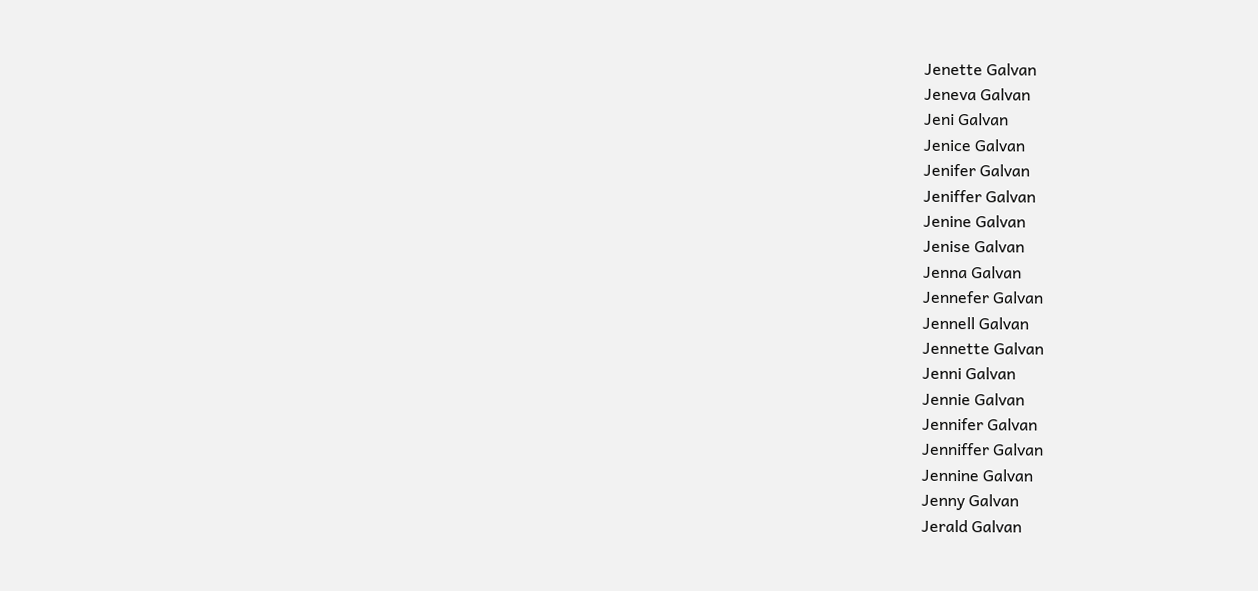Jenette Galvan
Jeneva Galvan
Jeni Galvan
Jenice Galvan
Jenifer Galvan
Jeniffer Galvan
Jenine Galvan
Jenise Galvan
Jenna Galvan
Jennefer Galvan
Jennell Galvan
Jennette Galvan
Jenni Galvan
Jennie Galvan
Jennifer Galvan
Jenniffer Galvan
Jennine Galvan
Jenny Galvan
Jerald Galvan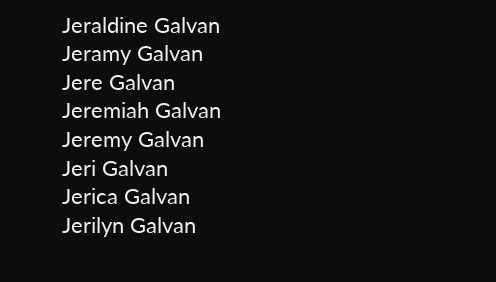Jeraldine Galvan
Jeramy Galvan
Jere Galvan
Jeremiah Galvan
Jeremy Galvan
Jeri Galvan
Jerica Galvan
Jerilyn Galvan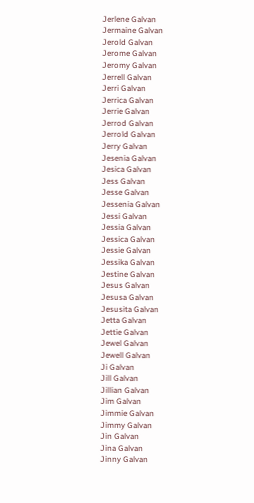Jerlene Galvan
Jermaine Galvan
Jerold Galvan
Jerome Galvan
Jeromy Galvan
Jerrell Galvan
Jerri Galvan
Jerrica Galvan
Jerrie Galvan
Jerrod Galvan
Jerrold Galvan
Jerry Galvan
Jesenia Galvan
Jesica Galvan
Jess Galvan
Jesse Galvan
Jessenia Galvan
Jessi Galvan
Jessia Galvan
Jessica Galvan
Jessie Galvan
Jessika Galvan
Jestine Galvan
Jesus Galvan
Jesusa Galvan
Jesusita Galvan
Jetta Galvan
Jettie Galvan
Jewel Galvan
Jewell Galvan
Ji Galvan
Jill Galvan
Jillian Galvan
Jim Galvan
Jimmie Galvan
Jimmy Galvan
Jin Galvan
Jina Galvan
Jinny Galvan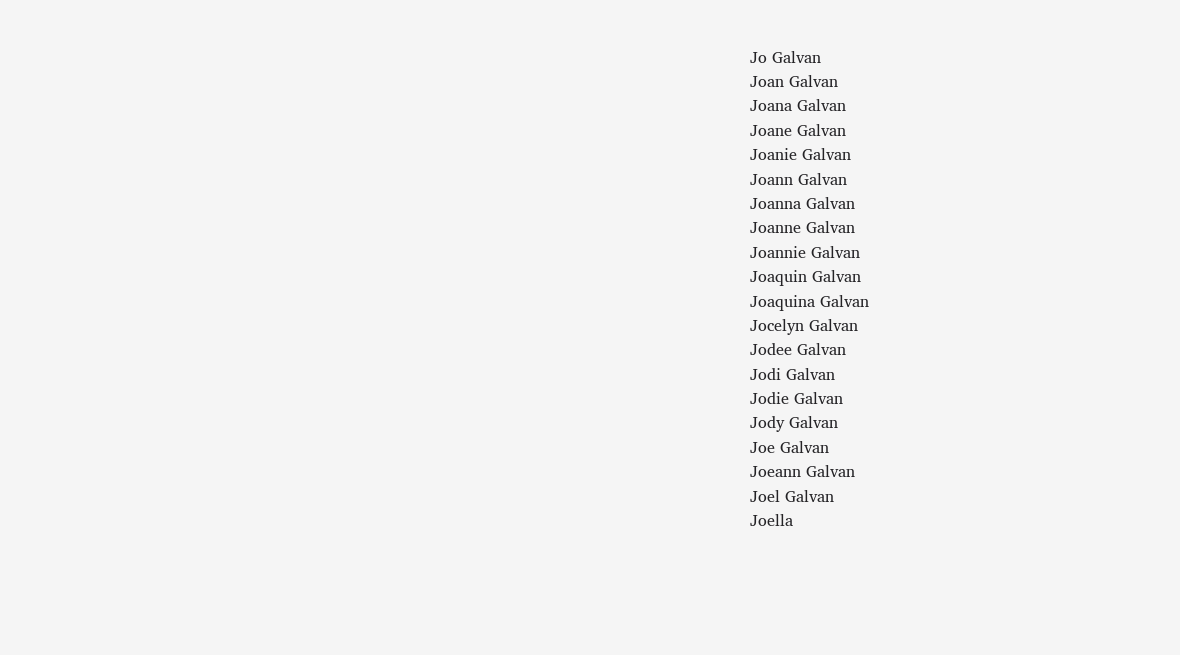Jo Galvan
Joan Galvan
Joana Galvan
Joane Galvan
Joanie Galvan
Joann Galvan
Joanna Galvan
Joanne Galvan
Joannie Galvan
Joaquin Galvan
Joaquina Galvan
Jocelyn Galvan
Jodee Galvan
Jodi Galvan
Jodie Galvan
Jody Galvan
Joe Galvan
Joeann Galvan
Joel Galvan
Joella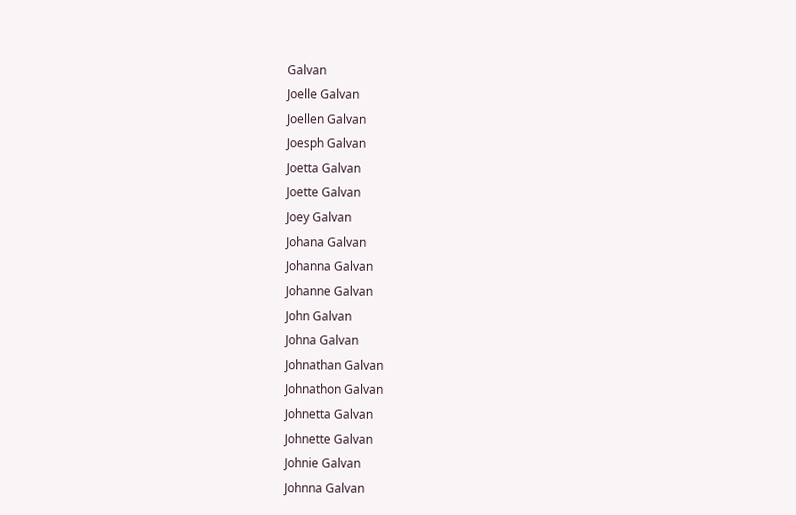Galvan
Joelle Galvan
Joellen Galvan
Joesph Galvan
Joetta Galvan
Joette Galvan
Joey Galvan
Johana Galvan
Johanna Galvan
Johanne Galvan
John Galvan
Johna Galvan
Johnathan Galvan
Johnathon Galvan
Johnetta Galvan
Johnette Galvan
Johnie Galvan
Johnna Galvan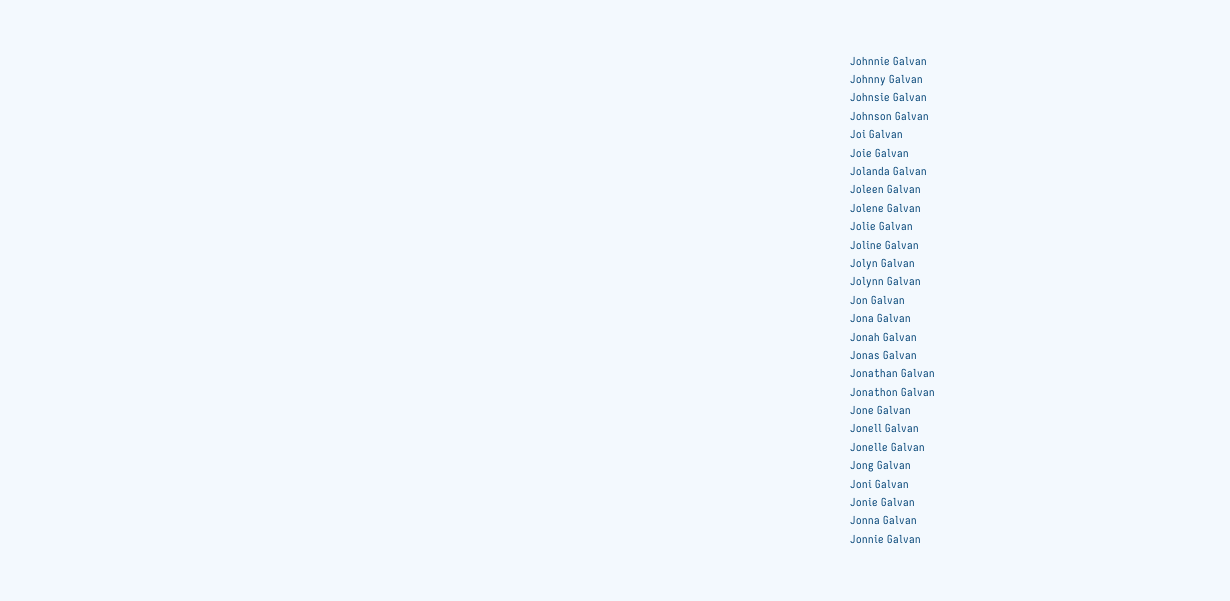Johnnie Galvan
Johnny Galvan
Johnsie Galvan
Johnson Galvan
Joi Galvan
Joie Galvan
Jolanda Galvan
Joleen Galvan
Jolene Galvan
Jolie Galvan
Joline Galvan
Jolyn Galvan
Jolynn Galvan
Jon Galvan
Jona Galvan
Jonah Galvan
Jonas Galvan
Jonathan Galvan
Jonathon Galvan
Jone Galvan
Jonell Galvan
Jonelle Galvan
Jong Galvan
Joni Galvan
Jonie Galvan
Jonna Galvan
Jonnie Galvan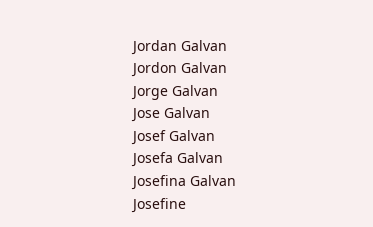Jordan Galvan
Jordon Galvan
Jorge Galvan
Jose Galvan
Josef Galvan
Josefa Galvan
Josefina Galvan
Josefine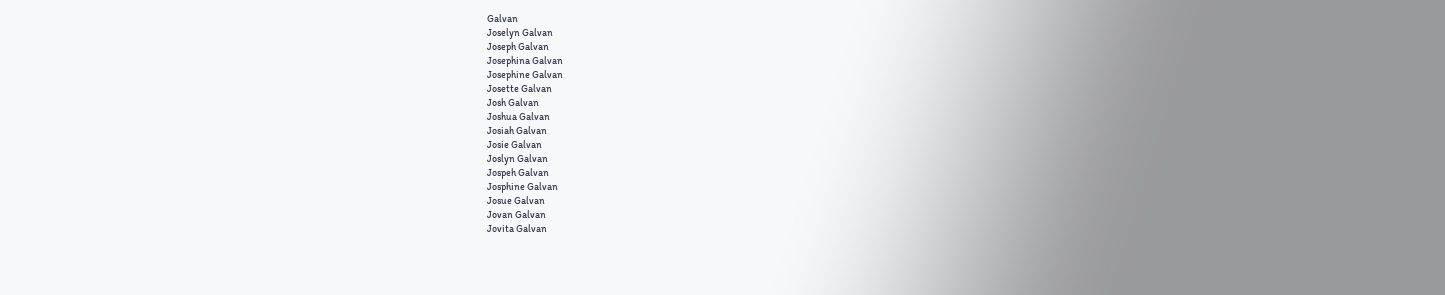Galvan
Joselyn Galvan
Joseph Galvan
Josephina Galvan
Josephine Galvan
Josette Galvan
Josh Galvan
Joshua Galvan
Josiah Galvan
Josie Galvan
Joslyn Galvan
Jospeh Galvan
Josphine Galvan
Josue Galvan
Jovan Galvan
Jovita Galvan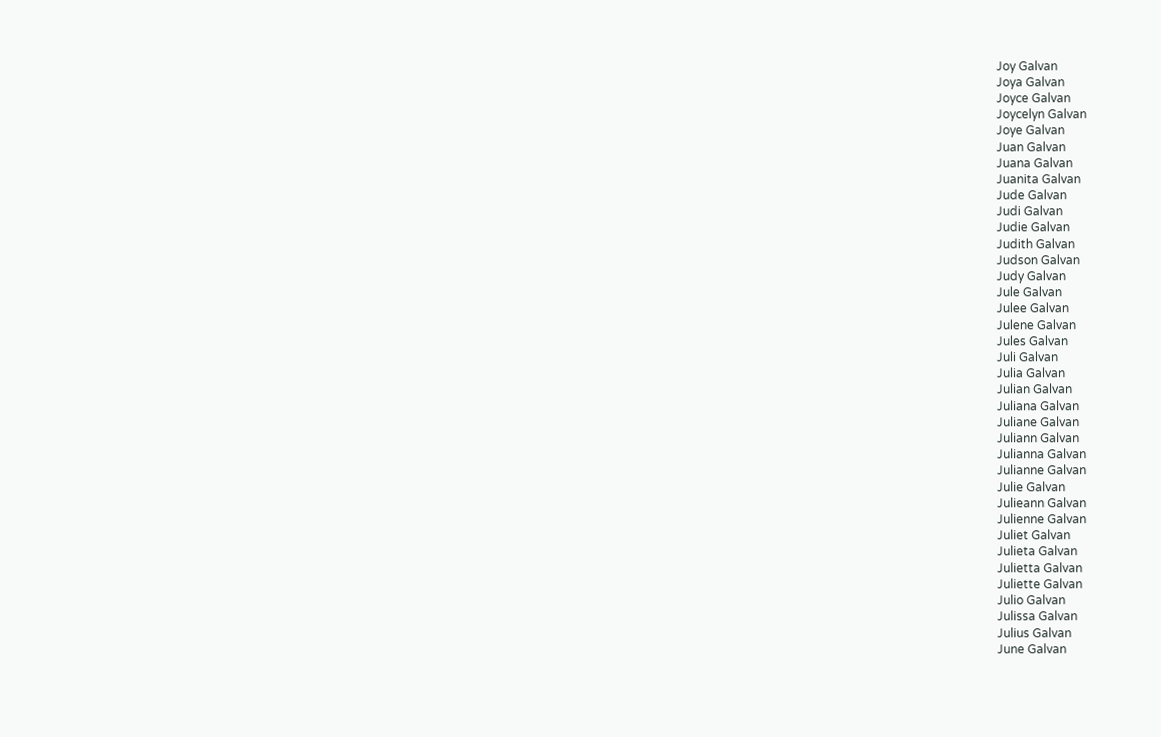Joy Galvan
Joya Galvan
Joyce Galvan
Joycelyn Galvan
Joye Galvan
Juan Galvan
Juana Galvan
Juanita Galvan
Jude Galvan
Judi Galvan
Judie Galvan
Judith Galvan
Judson Galvan
Judy Galvan
Jule Galvan
Julee Galvan
Julene Galvan
Jules Galvan
Juli Galvan
Julia Galvan
Julian Galvan
Juliana Galvan
Juliane Galvan
Juliann Galvan
Julianna Galvan
Julianne Galvan
Julie Galvan
Julieann Galvan
Julienne Galvan
Juliet Galvan
Julieta Galvan
Julietta Galvan
Juliette Galvan
Julio Galvan
Julissa Galvan
Julius Galvan
June Galvan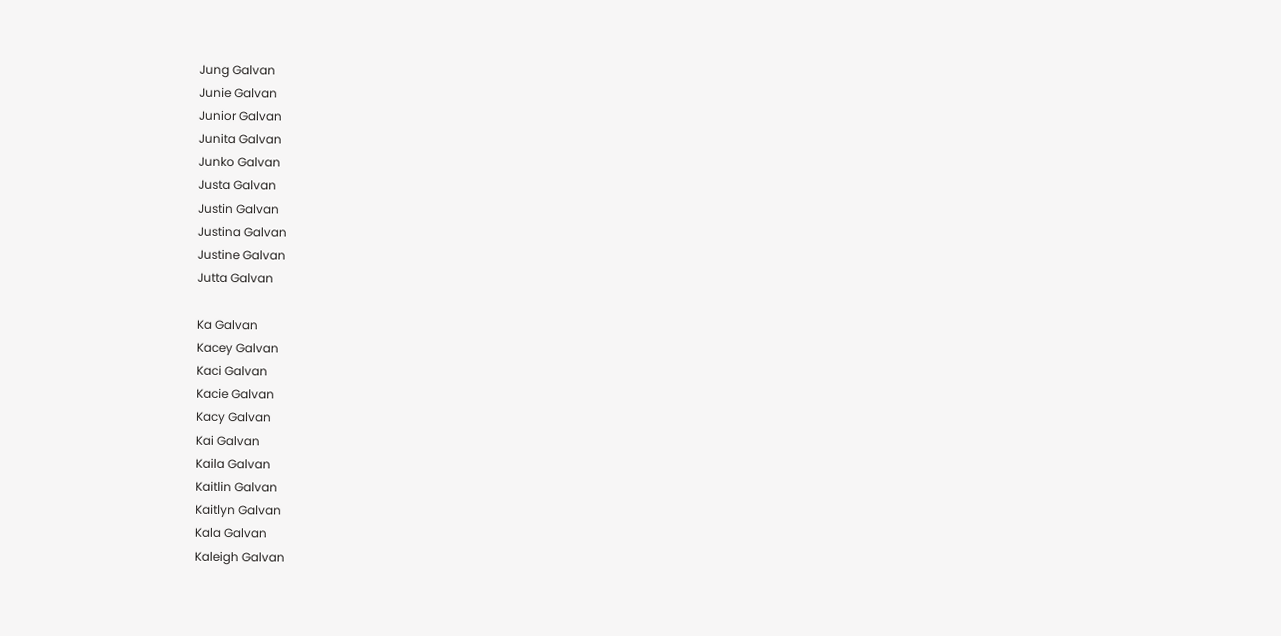Jung Galvan
Junie Galvan
Junior Galvan
Junita Galvan
Junko Galvan
Justa Galvan
Justin Galvan
Justina Galvan
Justine Galvan
Jutta Galvan

Ka Galvan
Kacey Galvan
Kaci Galvan
Kacie Galvan
Kacy Galvan
Kai Galvan
Kaila Galvan
Kaitlin Galvan
Kaitlyn Galvan
Kala Galvan
Kaleigh Galvan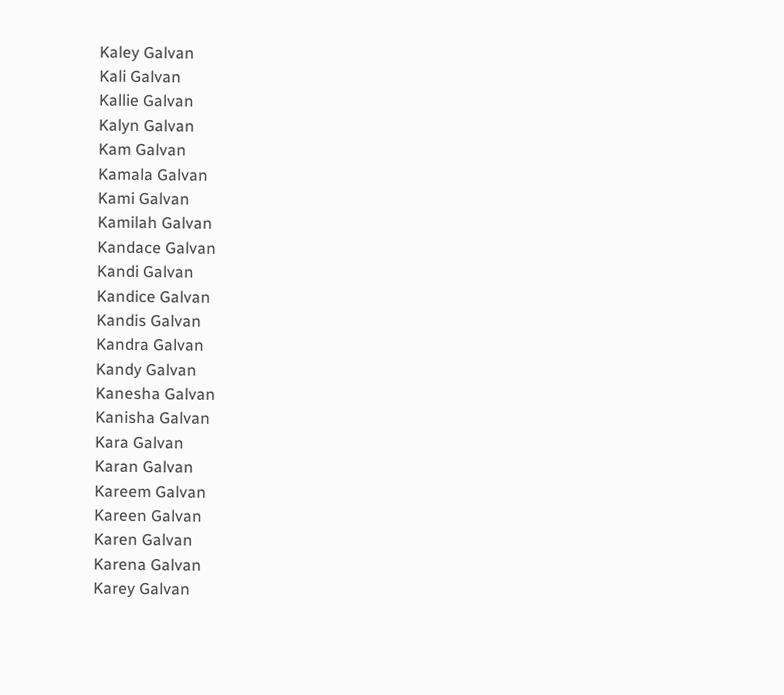Kaley Galvan
Kali Galvan
Kallie Galvan
Kalyn Galvan
Kam Galvan
Kamala Galvan
Kami Galvan
Kamilah Galvan
Kandace Galvan
Kandi Galvan
Kandice Galvan
Kandis Galvan
Kandra Galvan
Kandy Galvan
Kanesha Galvan
Kanisha Galvan
Kara Galvan
Karan Galvan
Kareem Galvan
Kareen Galvan
Karen Galvan
Karena Galvan
Karey Galvan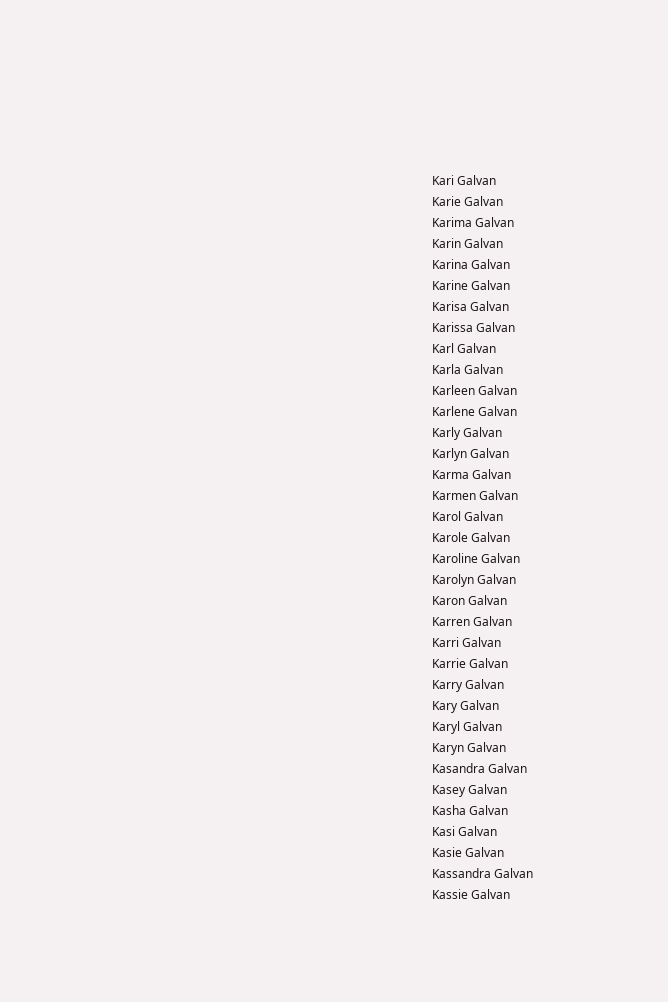Kari Galvan
Karie Galvan
Karima Galvan
Karin Galvan
Karina Galvan
Karine Galvan
Karisa Galvan
Karissa Galvan
Karl Galvan
Karla Galvan
Karleen Galvan
Karlene Galvan
Karly Galvan
Karlyn Galvan
Karma Galvan
Karmen Galvan
Karol Galvan
Karole Galvan
Karoline Galvan
Karolyn Galvan
Karon Galvan
Karren Galvan
Karri Galvan
Karrie Galvan
Karry Galvan
Kary Galvan
Karyl Galvan
Karyn Galvan
Kasandra Galvan
Kasey Galvan
Kasha Galvan
Kasi Galvan
Kasie Galvan
Kassandra Galvan
Kassie Galvan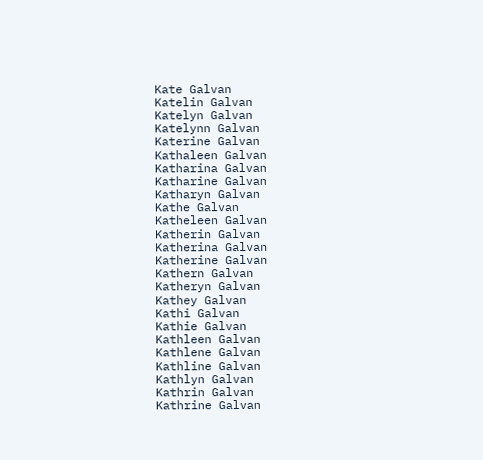Kate Galvan
Katelin Galvan
Katelyn Galvan
Katelynn Galvan
Katerine Galvan
Kathaleen Galvan
Katharina Galvan
Katharine Galvan
Katharyn Galvan
Kathe Galvan
Katheleen Galvan
Katherin Galvan
Katherina Galvan
Katherine Galvan
Kathern Galvan
Katheryn Galvan
Kathey Galvan
Kathi Galvan
Kathie Galvan
Kathleen Galvan
Kathlene Galvan
Kathline Galvan
Kathlyn Galvan
Kathrin Galvan
Kathrine Galvan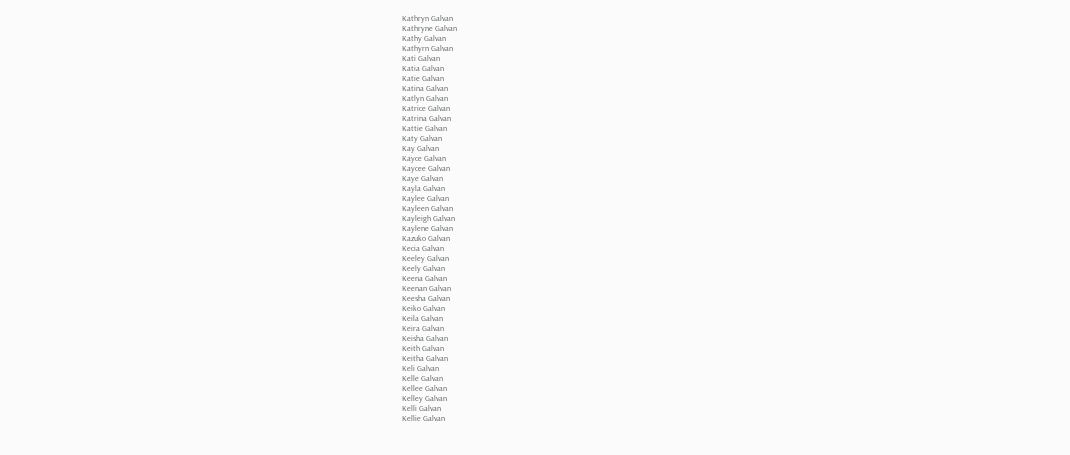Kathryn Galvan
Kathryne Galvan
Kathy Galvan
Kathyrn Galvan
Kati Galvan
Katia Galvan
Katie Galvan
Katina Galvan
Katlyn Galvan
Katrice Galvan
Katrina Galvan
Kattie Galvan
Katy Galvan
Kay Galvan
Kayce Galvan
Kaycee Galvan
Kaye Galvan
Kayla Galvan
Kaylee Galvan
Kayleen Galvan
Kayleigh Galvan
Kaylene Galvan
Kazuko Galvan
Kecia Galvan
Keeley Galvan
Keely Galvan
Keena Galvan
Keenan Galvan
Keesha Galvan
Keiko Galvan
Keila Galvan
Keira Galvan
Keisha Galvan
Keith Galvan
Keitha Galvan
Keli Galvan
Kelle Galvan
Kellee Galvan
Kelley Galvan
Kelli Galvan
Kellie Galvan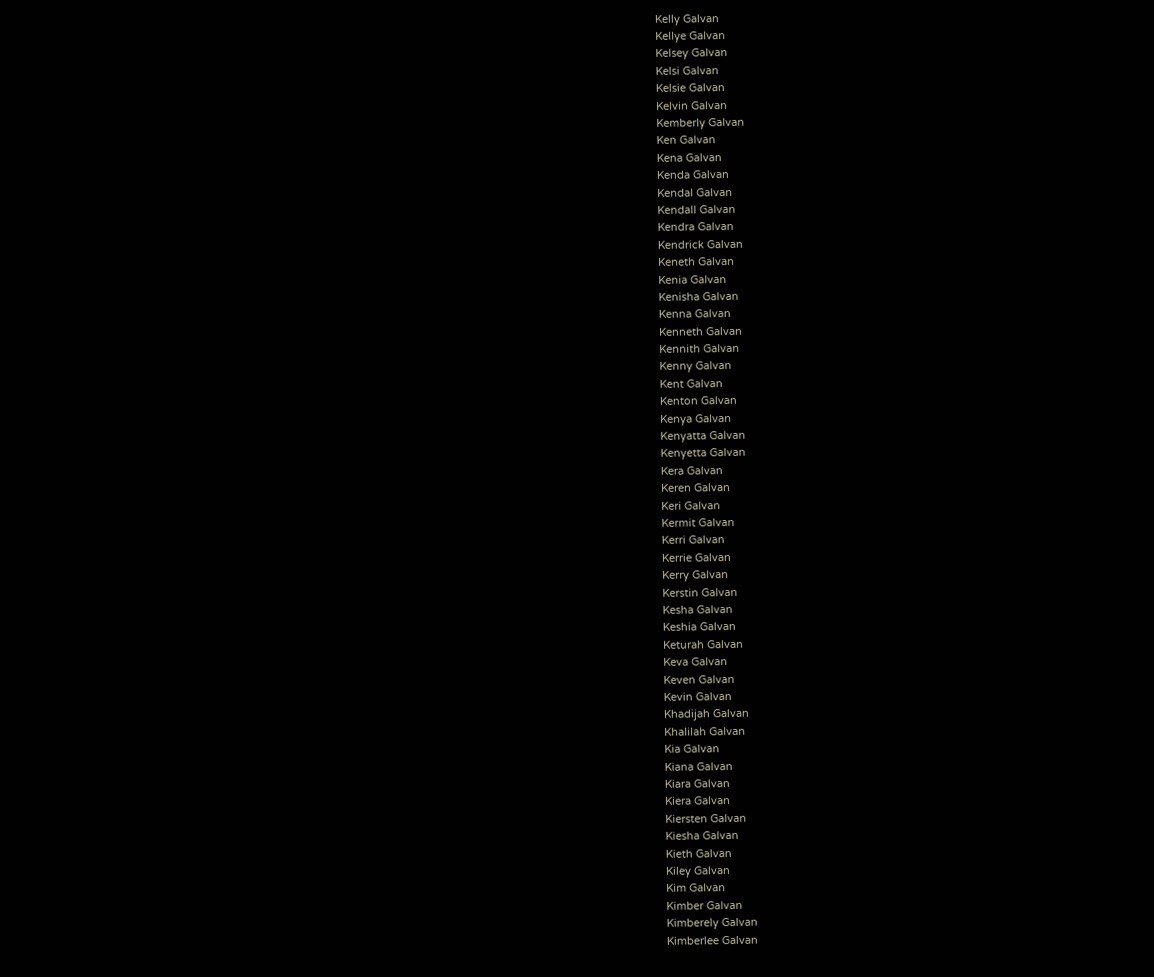Kelly Galvan
Kellye Galvan
Kelsey Galvan
Kelsi Galvan
Kelsie Galvan
Kelvin Galvan
Kemberly Galvan
Ken Galvan
Kena Galvan
Kenda Galvan
Kendal Galvan
Kendall Galvan
Kendra Galvan
Kendrick Galvan
Keneth Galvan
Kenia Galvan
Kenisha Galvan
Kenna Galvan
Kenneth Galvan
Kennith Galvan
Kenny Galvan
Kent Galvan
Kenton Galvan
Kenya Galvan
Kenyatta Galvan
Kenyetta Galvan
Kera Galvan
Keren Galvan
Keri Galvan
Kermit Galvan
Kerri Galvan
Kerrie Galvan
Kerry Galvan
Kerstin Galvan
Kesha Galvan
Keshia Galvan
Keturah Galvan
Keva Galvan
Keven Galvan
Kevin Galvan
Khadijah Galvan
Khalilah Galvan
Kia Galvan
Kiana Galvan
Kiara Galvan
Kiera Galvan
Kiersten Galvan
Kiesha Galvan
Kieth Galvan
Kiley Galvan
Kim Galvan
Kimber Galvan
Kimberely Galvan
Kimberlee Galvan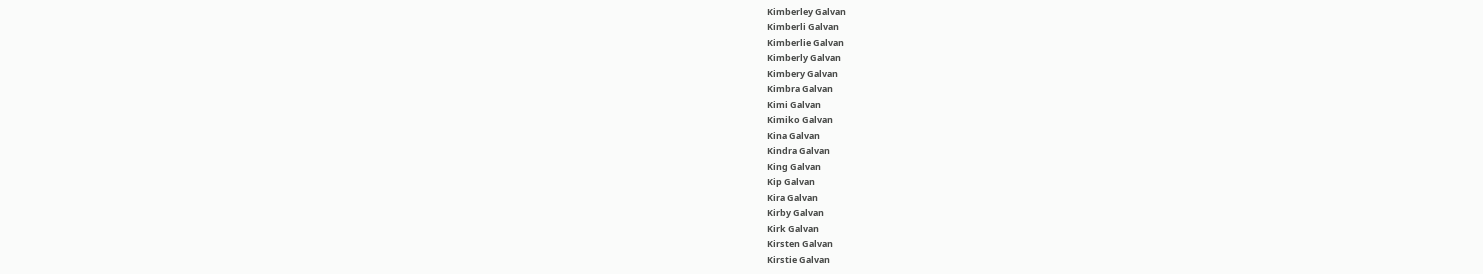Kimberley Galvan
Kimberli Galvan
Kimberlie Galvan
Kimberly Galvan
Kimbery Galvan
Kimbra Galvan
Kimi Galvan
Kimiko Galvan
Kina Galvan
Kindra Galvan
King Galvan
Kip Galvan
Kira Galvan
Kirby Galvan
Kirk Galvan
Kirsten Galvan
Kirstie Galvan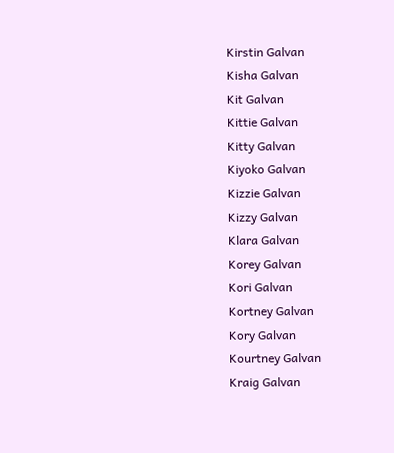Kirstin Galvan
Kisha Galvan
Kit Galvan
Kittie Galvan
Kitty Galvan
Kiyoko Galvan
Kizzie Galvan
Kizzy Galvan
Klara Galvan
Korey Galvan
Kori Galvan
Kortney Galvan
Kory Galvan
Kourtney Galvan
Kraig Galvan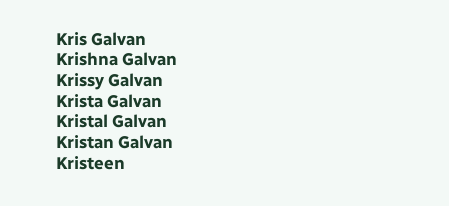Kris Galvan
Krishna Galvan
Krissy Galvan
Krista Galvan
Kristal Galvan
Kristan Galvan
Kristeen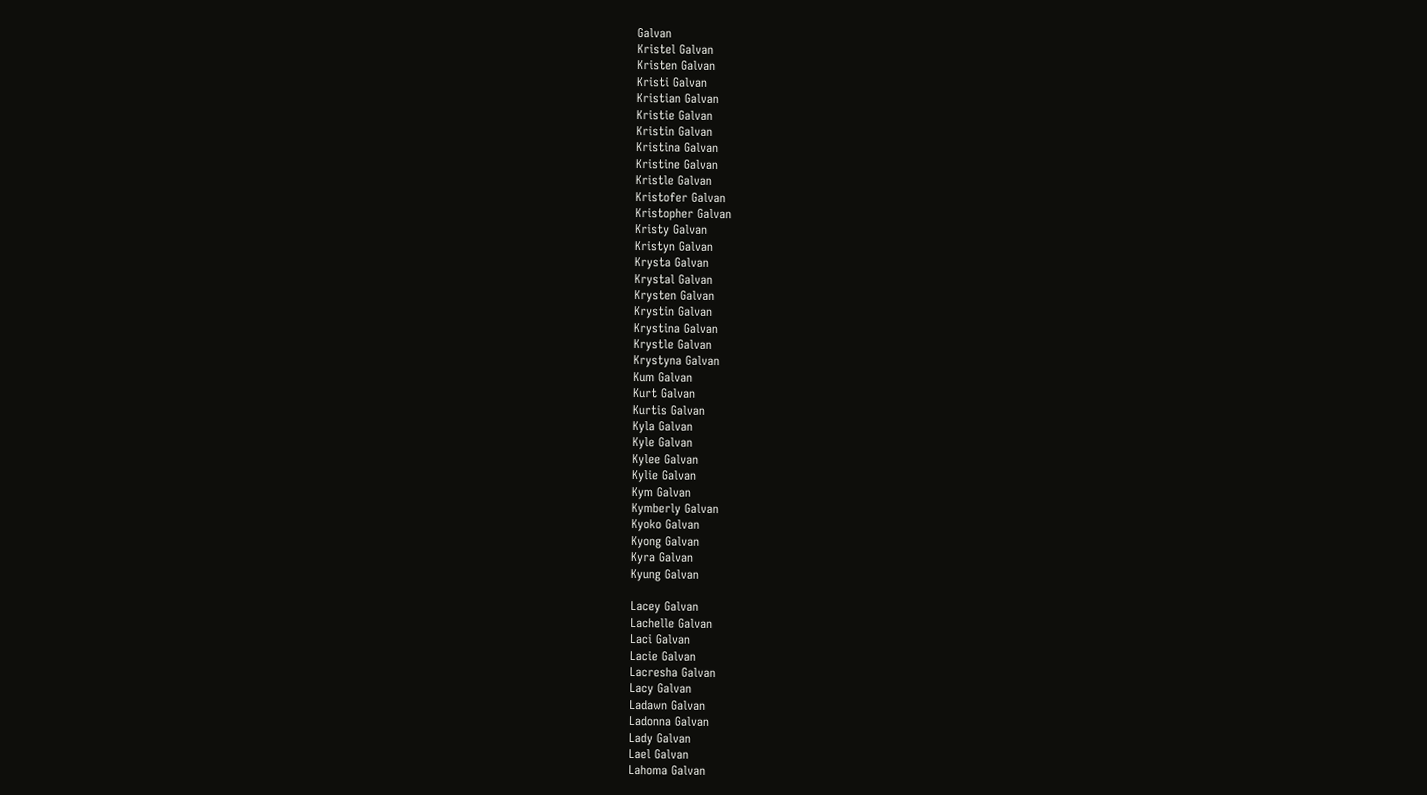Galvan
Kristel Galvan
Kristen Galvan
Kristi Galvan
Kristian Galvan
Kristie Galvan
Kristin Galvan
Kristina Galvan
Kristine Galvan
Kristle Galvan
Kristofer Galvan
Kristopher Galvan
Kristy Galvan
Kristyn Galvan
Krysta Galvan
Krystal Galvan
Krysten Galvan
Krystin Galvan
Krystina Galvan
Krystle Galvan
Krystyna Galvan
Kum Galvan
Kurt Galvan
Kurtis Galvan
Kyla Galvan
Kyle Galvan
Kylee Galvan
Kylie Galvan
Kym Galvan
Kymberly Galvan
Kyoko Galvan
Kyong Galvan
Kyra Galvan
Kyung Galvan

Lacey Galvan
Lachelle Galvan
Laci Galvan
Lacie Galvan
Lacresha Galvan
Lacy Galvan
Ladawn Galvan
Ladonna Galvan
Lady Galvan
Lael Galvan
Lahoma Galvan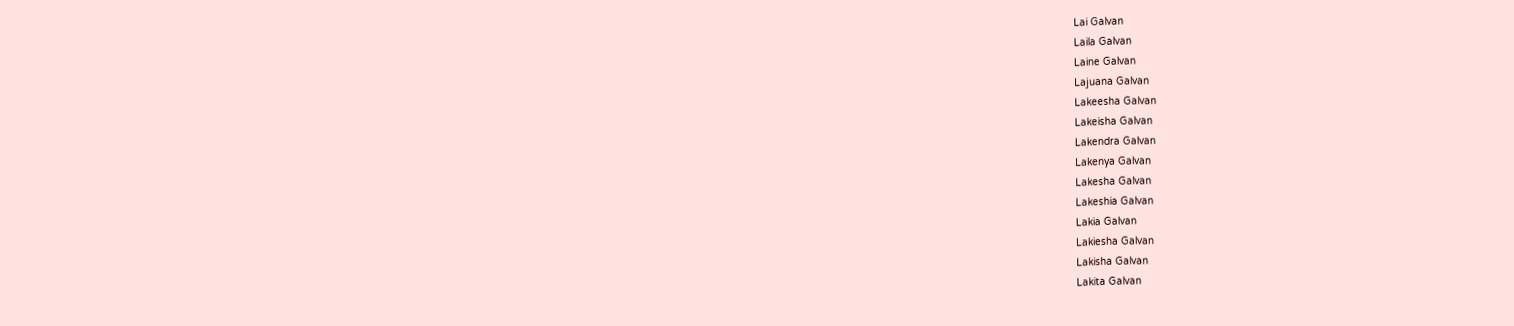Lai Galvan
Laila Galvan
Laine Galvan
Lajuana Galvan
Lakeesha Galvan
Lakeisha Galvan
Lakendra Galvan
Lakenya Galvan
Lakesha Galvan
Lakeshia Galvan
Lakia Galvan
Lakiesha Galvan
Lakisha Galvan
Lakita Galvan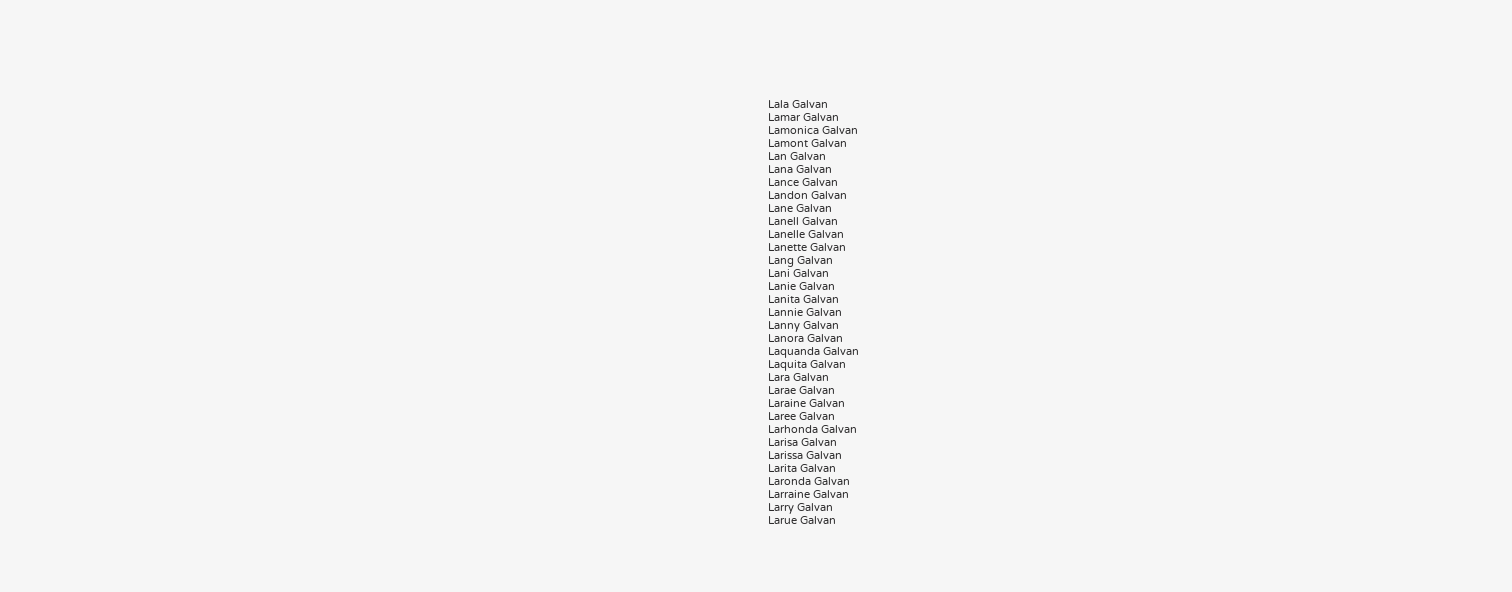Lala Galvan
Lamar Galvan
Lamonica Galvan
Lamont Galvan
Lan Galvan
Lana Galvan
Lance Galvan
Landon Galvan
Lane Galvan
Lanell Galvan
Lanelle Galvan
Lanette Galvan
Lang Galvan
Lani Galvan
Lanie Galvan
Lanita Galvan
Lannie Galvan
Lanny Galvan
Lanora Galvan
Laquanda Galvan
Laquita Galvan
Lara Galvan
Larae Galvan
Laraine Galvan
Laree Galvan
Larhonda Galvan
Larisa Galvan
Larissa Galvan
Larita Galvan
Laronda Galvan
Larraine Galvan
Larry Galvan
Larue Galvan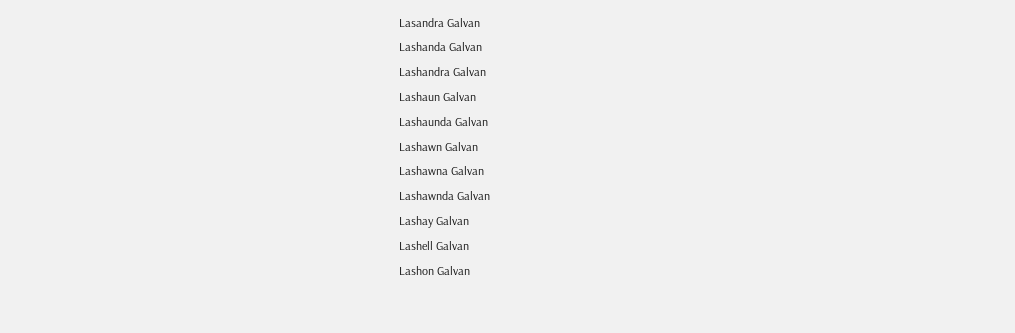Lasandra Galvan
Lashanda Galvan
Lashandra Galvan
Lashaun Galvan
Lashaunda Galvan
Lashawn Galvan
Lashawna Galvan
Lashawnda Galvan
Lashay Galvan
Lashell Galvan
Lashon Galvan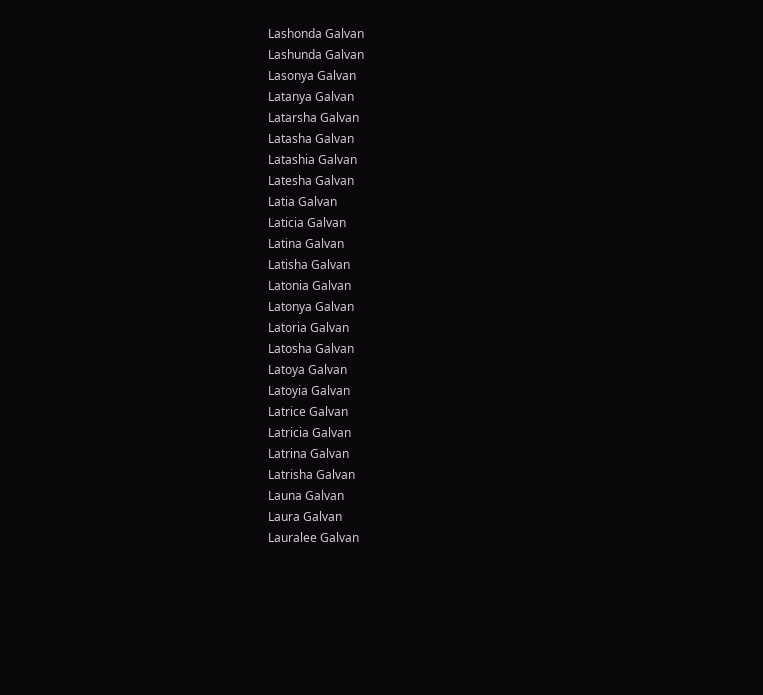Lashonda Galvan
Lashunda Galvan
Lasonya Galvan
Latanya Galvan
Latarsha Galvan
Latasha Galvan
Latashia Galvan
Latesha Galvan
Latia Galvan
Laticia Galvan
Latina Galvan
Latisha Galvan
Latonia Galvan
Latonya Galvan
Latoria Galvan
Latosha Galvan
Latoya Galvan
Latoyia Galvan
Latrice Galvan
Latricia Galvan
Latrina Galvan
Latrisha Galvan
Launa Galvan
Laura Galvan
Lauralee Galvan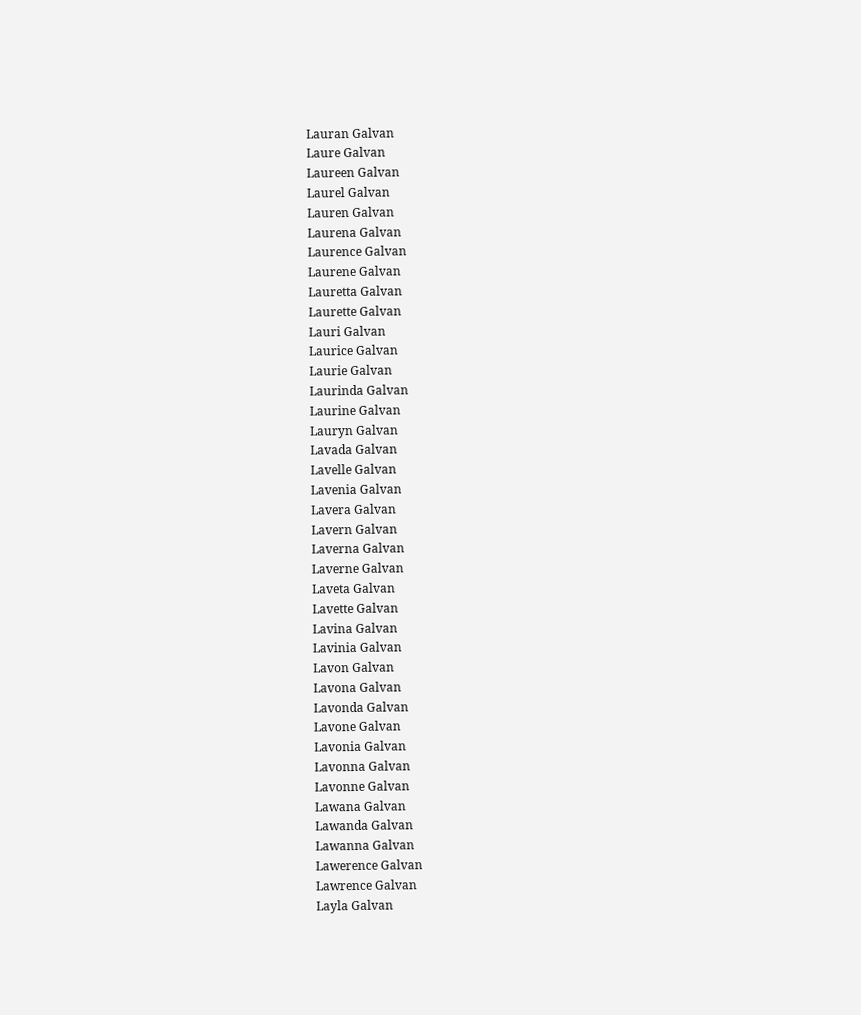Lauran Galvan
Laure Galvan
Laureen Galvan
Laurel Galvan
Lauren Galvan
Laurena Galvan
Laurence Galvan
Laurene Galvan
Lauretta Galvan
Laurette Galvan
Lauri Galvan
Laurice Galvan
Laurie Galvan
Laurinda Galvan
Laurine Galvan
Lauryn Galvan
Lavada Galvan
Lavelle Galvan
Lavenia Galvan
Lavera Galvan
Lavern Galvan
Laverna Galvan
Laverne Galvan
Laveta Galvan
Lavette Galvan
Lavina Galvan
Lavinia Galvan
Lavon Galvan
Lavona Galvan
Lavonda Galvan
Lavone Galvan
Lavonia Galvan
Lavonna Galvan
Lavonne Galvan
Lawana Galvan
Lawanda Galvan
Lawanna Galvan
Lawerence Galvan
Lawrence Galvan
Layla Galvan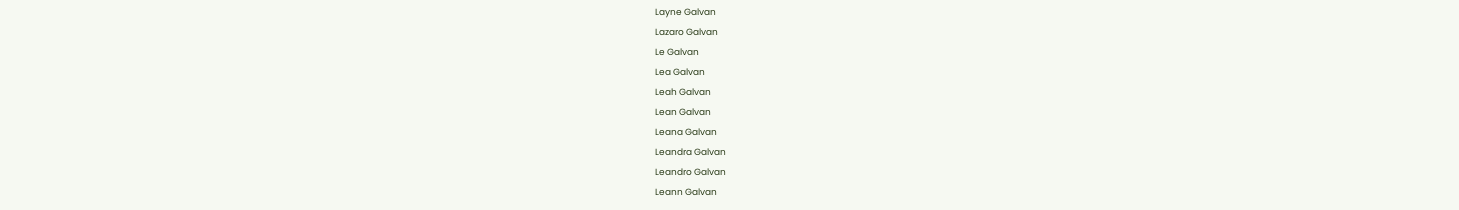Layne Galvan
Lazaro Galvan
Le Galvan
Lea Galvan
Leah Galvan
Lean Galvan
Leana Galvan
Leandra Galvan
Leandro Galvan
Leann Galvan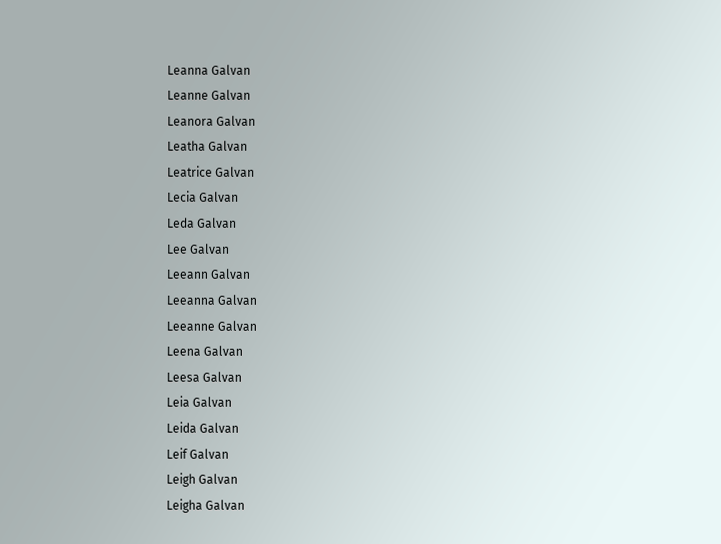Leanna Galvan
Leanne Galvan
Leanora Galvan
Leatha Galvan
Leatrice Galvan
Lecia Galvan
Leda Galvan
Lee Galvan
Leeann Galvan
Leeanna Galvan
Leeanne Galvan
Leena Galvan
Leesa Galvan
Leia Galvan
Leida Galvan
Leif Galvan
Leigh Galvan
Leigha Galvan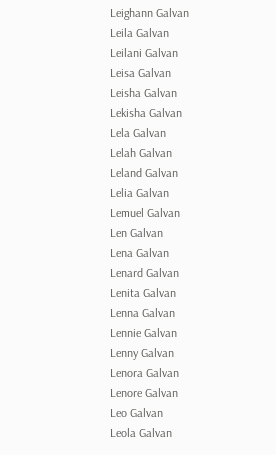Leighann Galvan
Leila Galvan
Leilani Galvan
Leisa Galvan
Leisha Galvan
Lekisha Galvan
Lela Galvan
Lelah Galvan
Leland Galvan
Lelia Galvan
Lemuel Galvan
Len Galvan
Lena Galvan
Lenard Galvan
Lenita Galvan
Lenna Galvan
Lennie Galvan
Lenny Galvan
Lenora Galvan
Lenore Galvan
Leo Galvan
Leola Galvan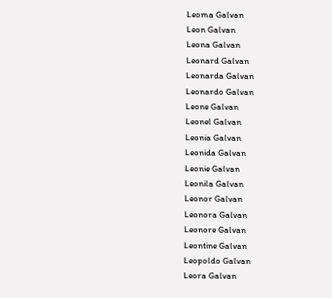Leoma Galvan
Leon Galvan
Leona Galvan
Leonard Galvan
Leonarda Galvan
Leonardo Galvan
Leone Galvan
Leonel Galvan
Leonia Galvan
Leonida Galvan
Leonie Galvan
Leonila Galvan
Leonor Galvan
Leonora Galvan
Leonore Galvan
Leontine Galvan
Leopoldo Galvan
Leora Galvan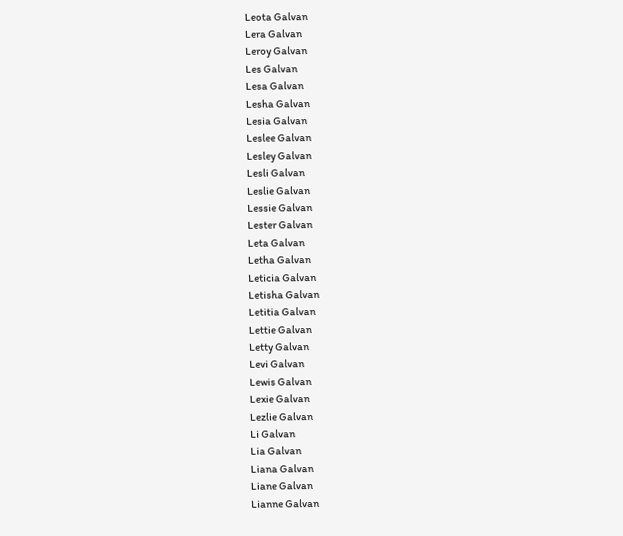Leota Galvan
Lera Galvan
Leroy Galvan
Les Galvan
Lesa Galvan
Lesha Galvan
Lesia Galvan
Leslee Galvan
Lesley Galvan
Lesli Galvan
Leslie Galvan
Lessie Galvan
Lester Galvan
Leta Galvan
Letha Galvan
Leticia Galvan
Letisha Galvan
Letitia Galvan
Lettie Galvan
Letty Galvan
Levi Galvan
Lewis Galvan
Lexie Galvan
Lezlie Galvan
Li Galvan
Lia Galvan
Liana Galvan
Liane Galvan
Lianne Galvan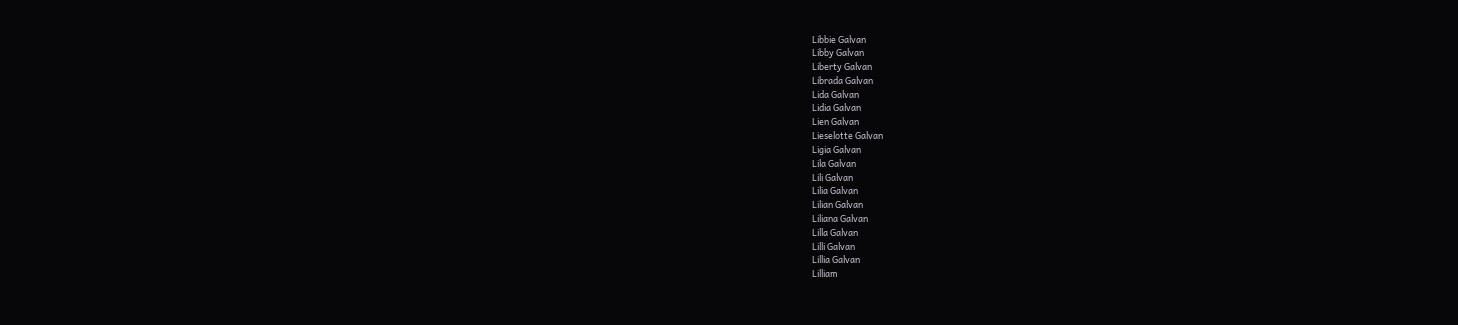Libbie Galvan
Libby Galvan
Liberty Galvan
Librada Galvan
Lida Galvan
Lidia Galvan
Lien Galvan
Lieselotte Galvan
Ligia Galvan
Lila Galvan
Lili Galvan
Lilia Galvan
Lilian Galvan
Liliana Galvan
Lilla Galvan
Lilli Galvan
Lillia Galvan
Lilliam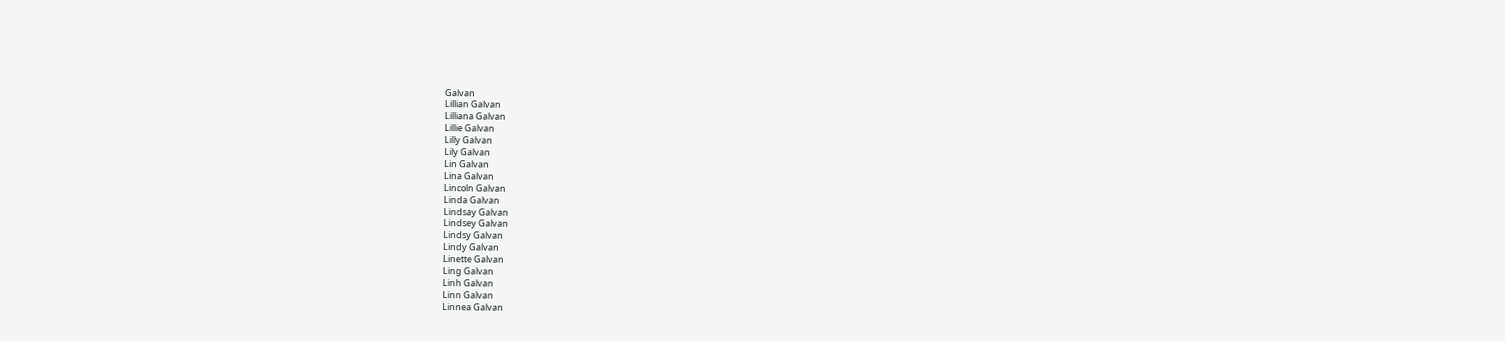Galvan
Lillian Galvan
Lilliana Galvan
Lillie Galvan
Lilly Galvan
Lily Galvan
Lin Galvan
Lina Galvan
Lincoln Galvan
Linda Galvan
Lindsay Galvan
Lindsey Galvan
Lindsy Galvan
Lindy Galvan
Linette Galvan
Ling Galvan
Linh Galvan
Linn Galvan
Linnea Galvan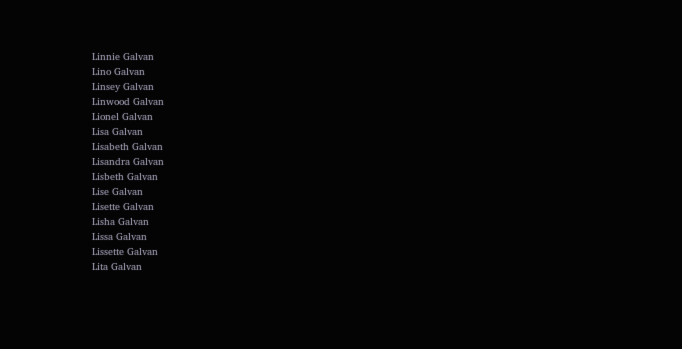Linnie Galvan
Lino Galvan
Linsey Galvan
Linwood Galvan
Lionel Galvan
Lisa Galvan
Lisabeth Galvan
Lisandra Galvan
Lisbeth Galvan
Lise Galvan
Lisette Galvan
Lisha Galvan
Lissa Galvan
Lissette Galvan
Lita Galvan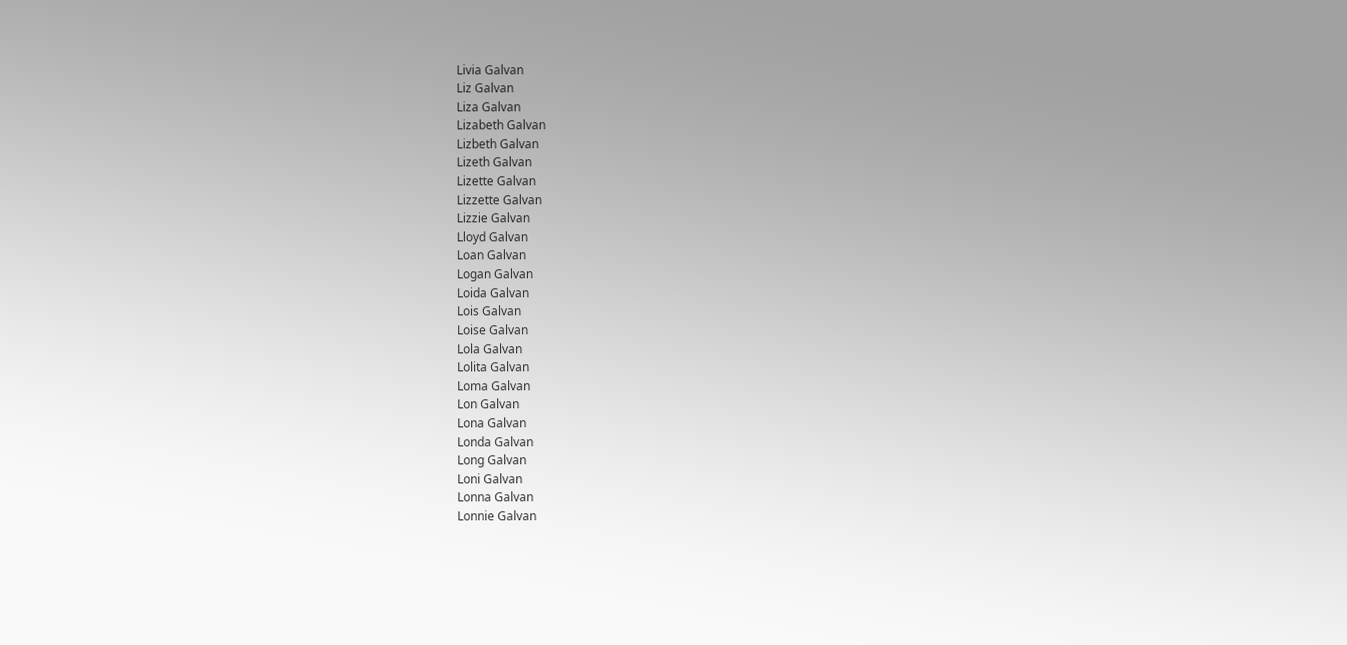Livia Galvan
Liz Galvan
Liza Galvan
Lizabeth Galvan
Lizbeth Galvan
Lizeth Galvan
Lizette Galvan
Lizzette Galvan
Lizzie Galvan
Lloyd Galvan
Loan Galvan
Logan Galvan
Loida Galvan
Lois Galvan
Loise Galvan
Lola Galvan
Lolita Galvan
Loma Galvan
Lon Galvan
Lona Galvan
Londa Galvan
Long Galvan
Loni Galvan
Lonna Galvan
Lonnie Galvan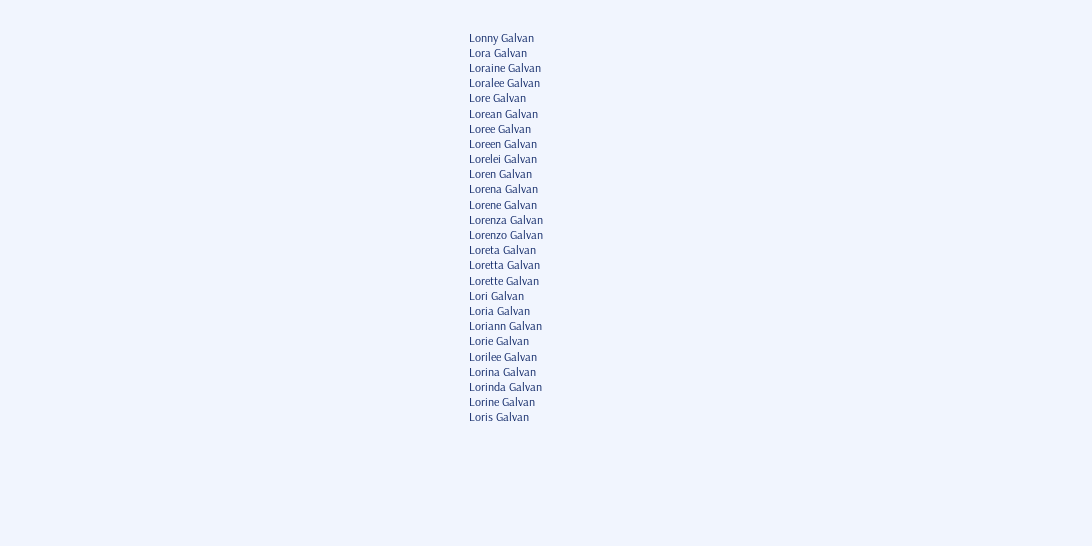Lonny Galvan
Lora Galvan
Loraine Galvan
Loralee Galvan
Lore Galvan
Lorean Galvan
Loree Galvan
Loreen Galvan
Lorelei Galvan
Loren Galvan
Lorena Galvan
Lorene Galvan
Lorenza Galvan
Lorenzo Galvan
Loreta Galvan
Loretta Galvan
Lorette Galvan
Lori Galvan
Loria Galvan
Loriann Galvan
Lorie Galvan
Lorilee Galvan
Lorina Galvan
Lorinda Galvan
Lorine Galvan
Loris Galvan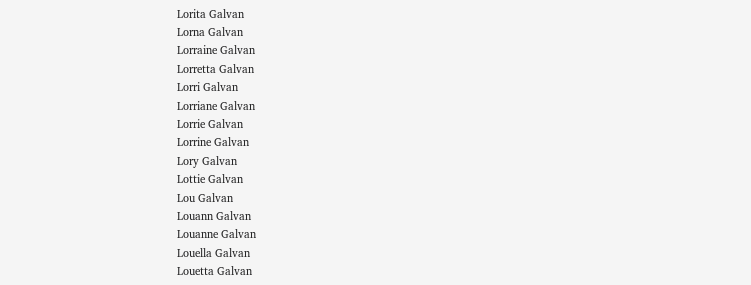Lorita Galvan
Lorna Galvan
Lorraine Galvan
Lorretta Galvan
Lorri Galvan
Lorriane Galvan
Lorrie Galvan
Lorrine Galvan
Lory Galvan
Lottie Galvan
Lou Galvan
Louann Galvan
Louanne Galvan
Louella Galvan
Louetta Galvan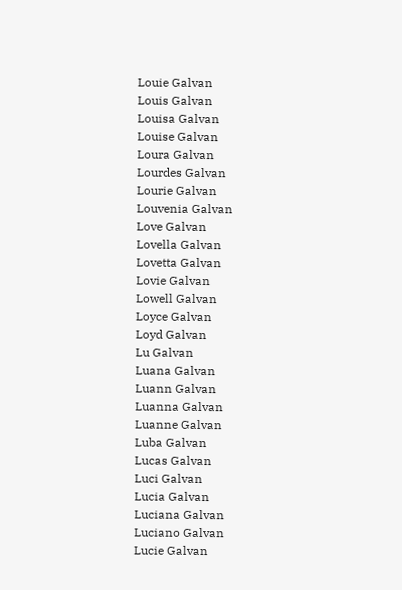Louie Galvan
Louis Galvan
Louisa Galvan
Louise Galvan
Loura Galvan
Lourdes Galvan
Lourie Galvan
Louvenia Galvan
Love Galvan
Lovella Galvan
Lovetta Galvan
Lovie Galvan
Lowell Galvan
Loyce Galvan
Loyd Galvan
Lu Galvan
Luana Galvan
Luann Galvan
Luanna Galvan
Luanne Galvan
Luba Galvan
Lucas Galvan
Luci Galvan
Lucia Galvan
Luciana Galvan
Luciano Galvan
Lucie Galvan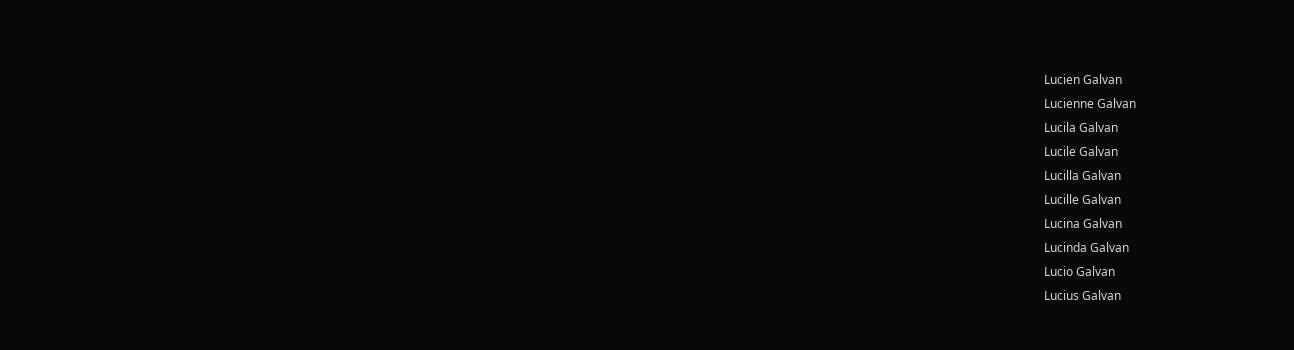Lucien Galvan
Lucienne Galvan
Lucila Galvan
Lucile Galvan
Lucilla Galvan
Lucille Galvan
Lucina Galvan
Lucinda Galvan
Lucio Galvan
Lucius Galvan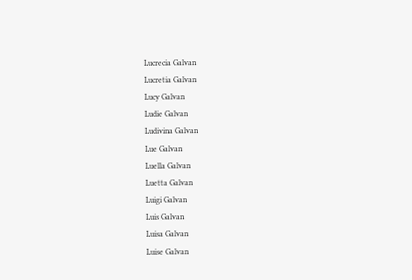Lucrecia Galvan
Lucretia Galvan
Lucy Galvan
Ludie Galvan
Ludivina Galvan
Lue Galvan
Luella Galvan
Luetta Galvan
Luigi Galvan
Luis Galvan
Luisa Galvan
Luise Galvan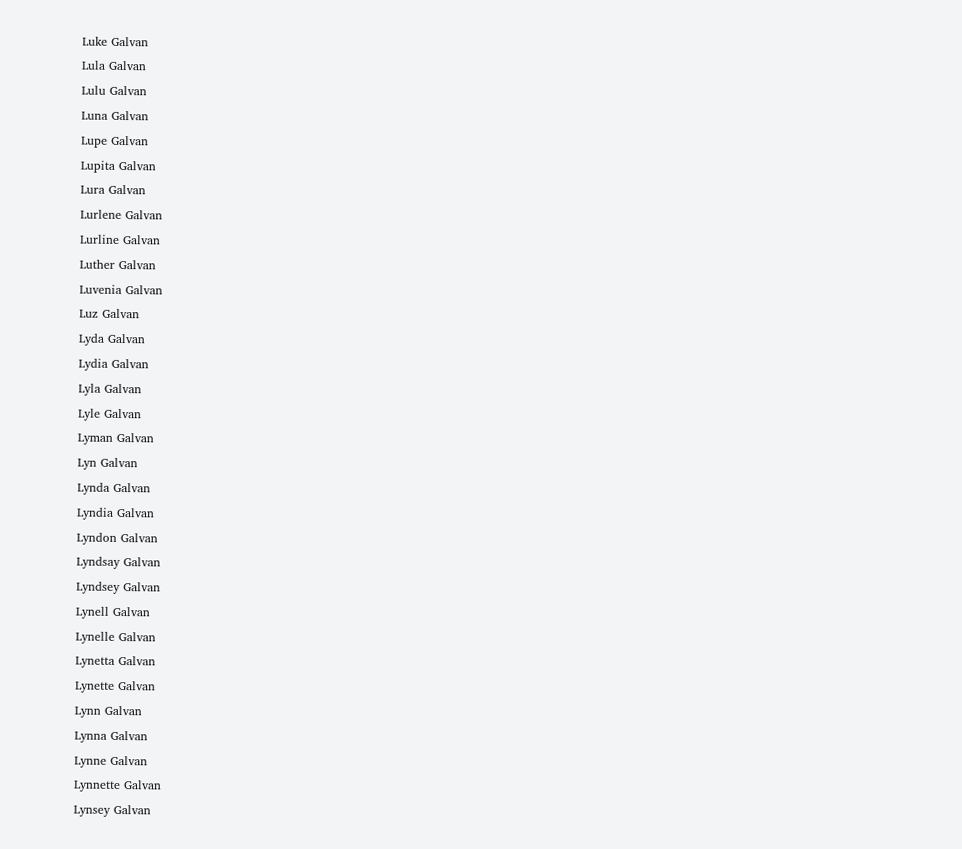Luke Galvan
Lula Galvan
Lulu Galvan
Luna Galvan
Lupe Galvan
Lupita Galvan
Lura Galvan
Lurlene Galvan
Lurline Galvan
Luther Galvan
Luvenia Galvan
Luz Galvan
Lyda Galvan
Lydia Galvan
Lyla Galvan
Lyle Galvan
Lyman Galvan
Lyn Galvan
Lynda Galvan
Lyndia Galvan
Lyndon Galvan
Lyndsay Galvan
Lyndsey Galvan
Lynell Galvan
Lynelle Galvan
Lynetta Galvan
Lynette Galvan
Lynn Galvan
Lynna Galvan
Lynne Galvan
Lynnette Galvan
Lynsey Galvan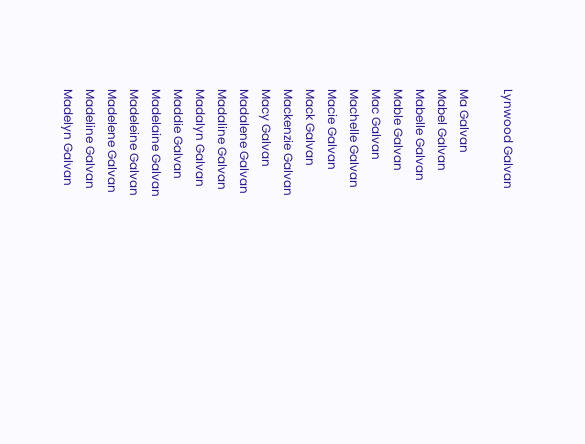Lynwood Galvan

Ma Galvan
Mabel Galvan
Mabelle Galvan
Mable Galvan
Mac Galvan
Machelle Galvan
Macie Galvan
Mack Galvan
Mackenzie Galvan
Macy Galvan
Madalene Galvan
Madaline Galvan
Madalyn Galvan
Maddie Galvan
Madelaine Galvan
Madeleine Galvan
Madelene Galvan
Madeline Galvan
Madelyn Galvan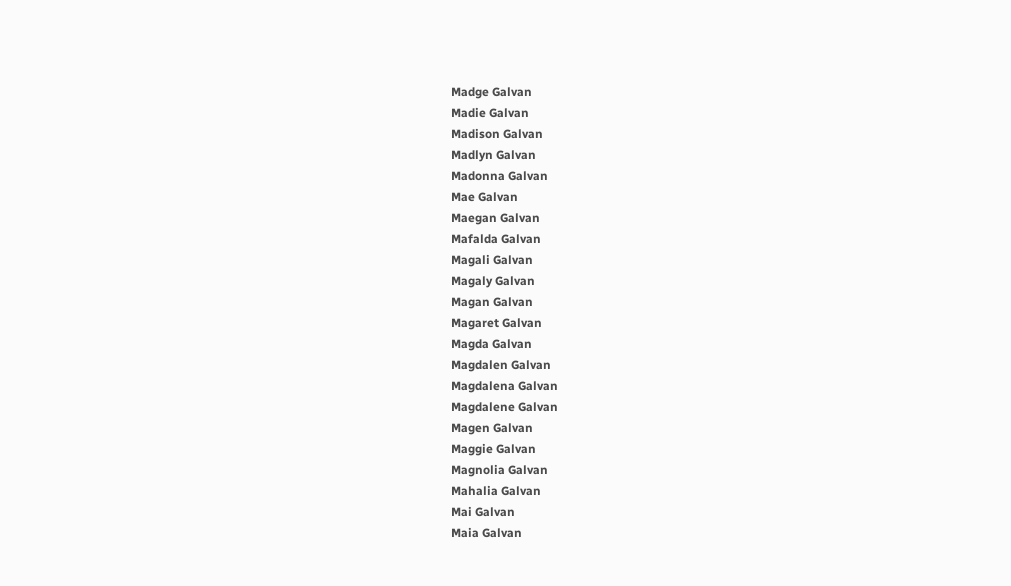Madge Galvan
Madie Galvan
Madison Galvan
Madlyn Galvan
Madonna Galvan
Mae Galvan
Maegan Galvan
Mafalda Galvan
Magali Galvan
Magaly Galvan
Magan Galvan
Magaret Galvan
Magda Galvan
Magdalen Galvan
Magdalena Galvan
Magdalene Galvan
Magen Galvan
Maggie Galvan
Magnolia Galvan
Mahalia Galvan
Mai Galvan
Maia Galvan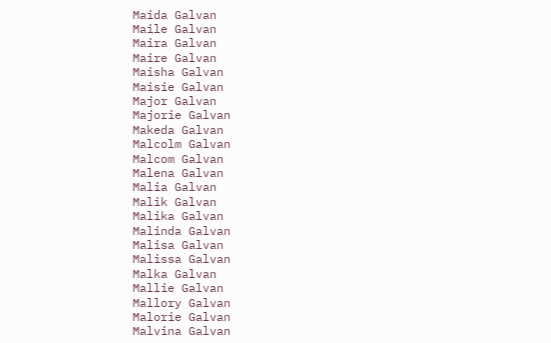Maida Galvan
Maile Galvan
Maira Galvan
Maire Galvan
Maisha Galvan
Maisie Galvan
Major Galvan
Majorie Galvan
Makeda Galvan
Malcolm Galvan
Malcom Galvan
Malena Galvan
Malia Galvan
Malik Galvan
Malika Galvan
Malinda Galvan
Malisa Galvan
Malissa Galvan
Malka Galvan
Mallie Galvan
Mallory Galvan
Malorie Galvan
Malvina Galvan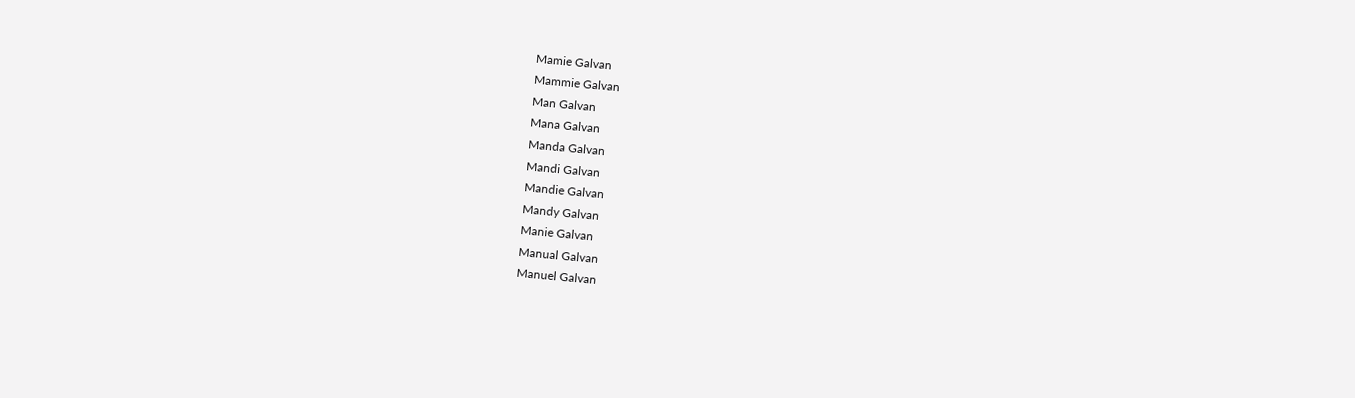Mamie Galvan
Mammie Galvan
Man Galvan
Mana Galvan
Manda Galvan
Mandi Galvan
Mandie Galvan
Mandy Galvan
Manie Galvan
Manual Galvan
Manuel Galvan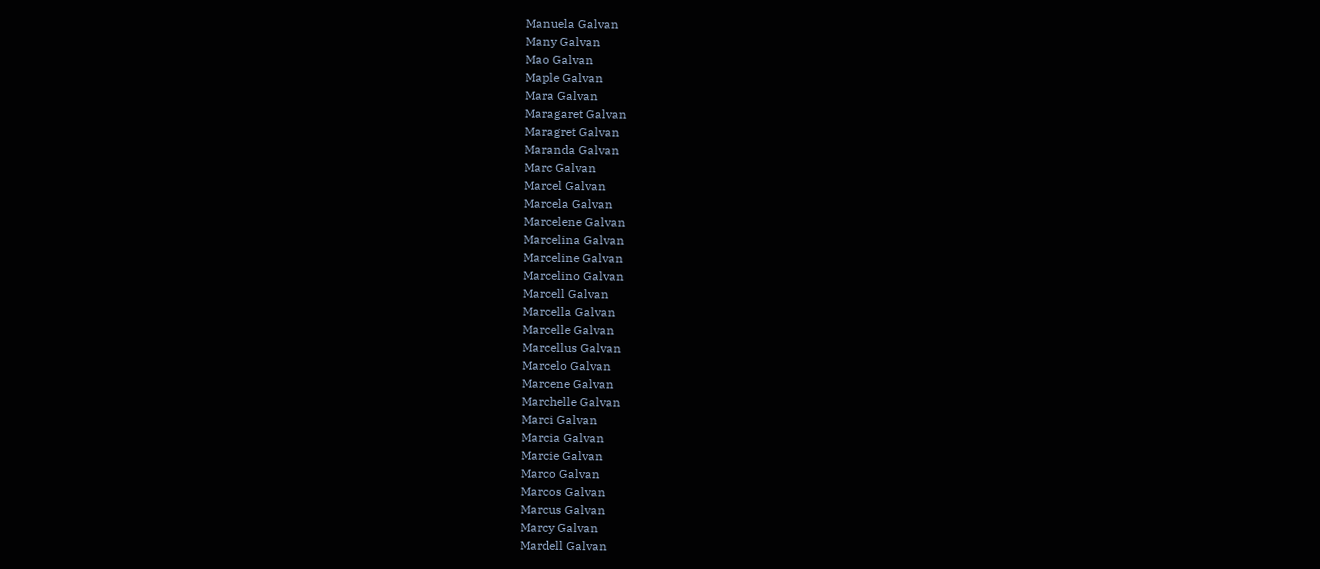Manuela Galvan
Many Galvan
Mao Galvan
Maple Galvan
Mara Galvan
Maragaret Galvan
Maragret Galvan
Maranda Galvan
Marc Galvan
Marcel Galvan
Marcela Galvan
Marcelene Galvan
Marcelina Galvan
Marceline Galvan
Marcelino Galvan
Marcell Galvan
Marcella Galvan
Marcelle Galvan
Marcellus Galvan
Marcelo Galvan
Marcene Galvan
Marchelle Galvan
Marci Galvan
Marcia Galvan
Marcie Galvan
Marco Galvan
Marcos Galvan
Marcus Galvan
Marcy Galvan
Mardell Galvan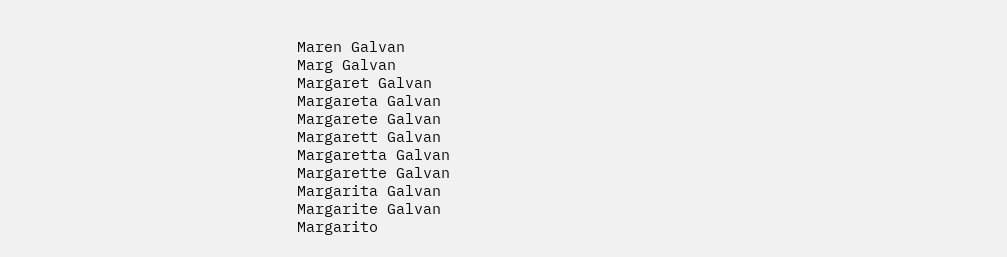Maren Galvan
Marg Galvan
Margaret Galvan
Margareta Galvan
Margarete Galvan
Margarett Galvan
Margaretta Galvan
Margarette Galvan
Margarita Galvan
Margarite Galvan
Margarito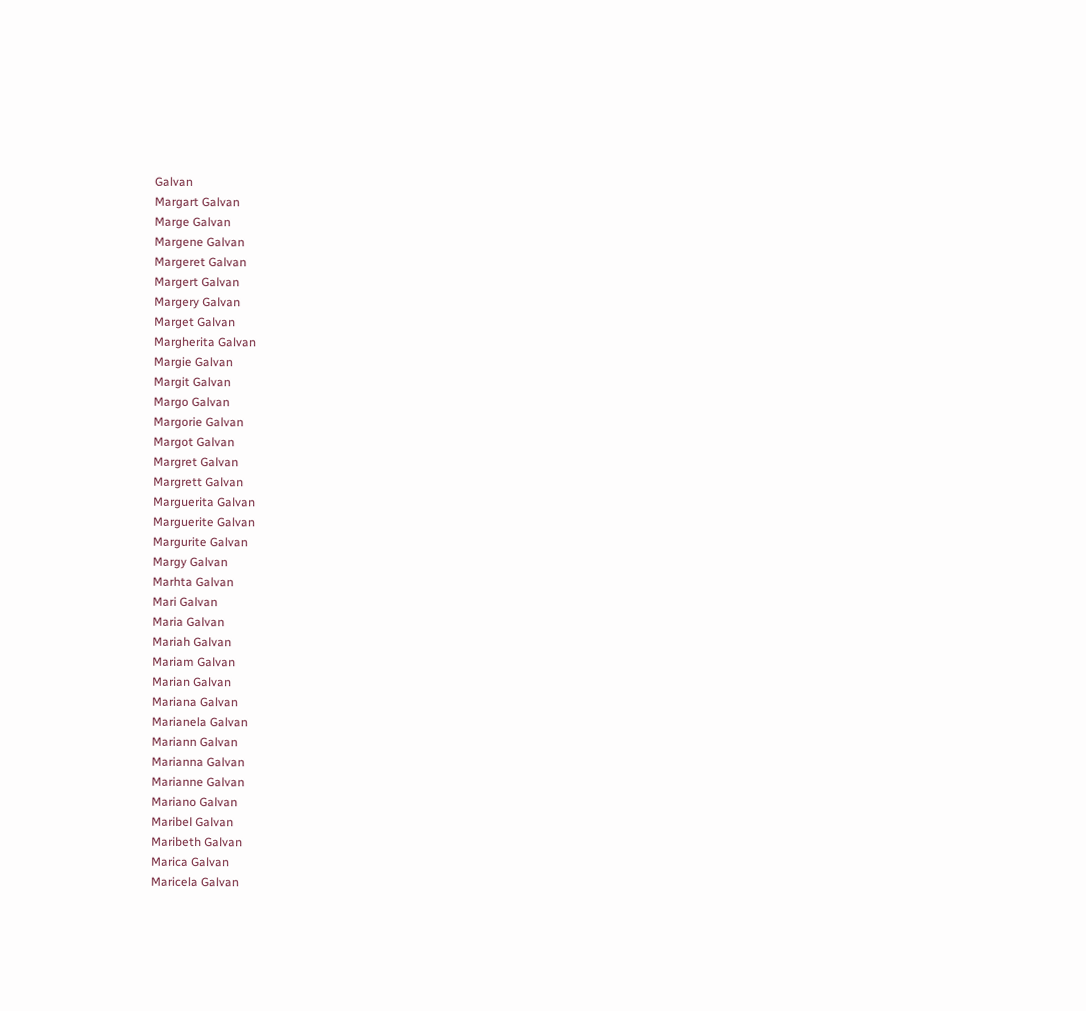Galvan
Margart Galvan
Marge Galvan
Margene Galvan
Margeret Galvan
Margert Galvan
Margery Galvan
Marget Galvan
Margherita Galvan
Margie Galvan
Margit Galvan
Margo Galvan
Margorie Galvan
Margot Galvan
Margret Galvan
Margrett Galvan
Marguerita Galvan
Marguerite Galvan
Margurite Galvan
Margy Galvan
Marhta Galvan
Mari Galvan
Maria Galvan
Mariah Galvan
Mariam Galvan
Marian Galvan
Mariana Galvan
Marianela Galvan
Mariann Galvan
Marianna Galvan
Marianne Galvan
Mariano Galvan
Maribel Galvan
Maribeth Galvan
Marica Galvan
Maricela Galvan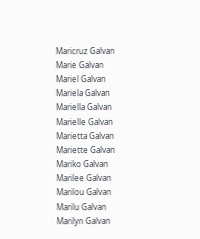Maricruz Galvan
Marie Galvan
Mariel Galvan
Mariela Galvan
Mariella Galvan
Marielle Galvan
Marietta Galvan
Mariette Galvan
Mariko Galvan
Marilee Galvan
Marilou Galvan
Marilu Galvan
Marilyn Galvan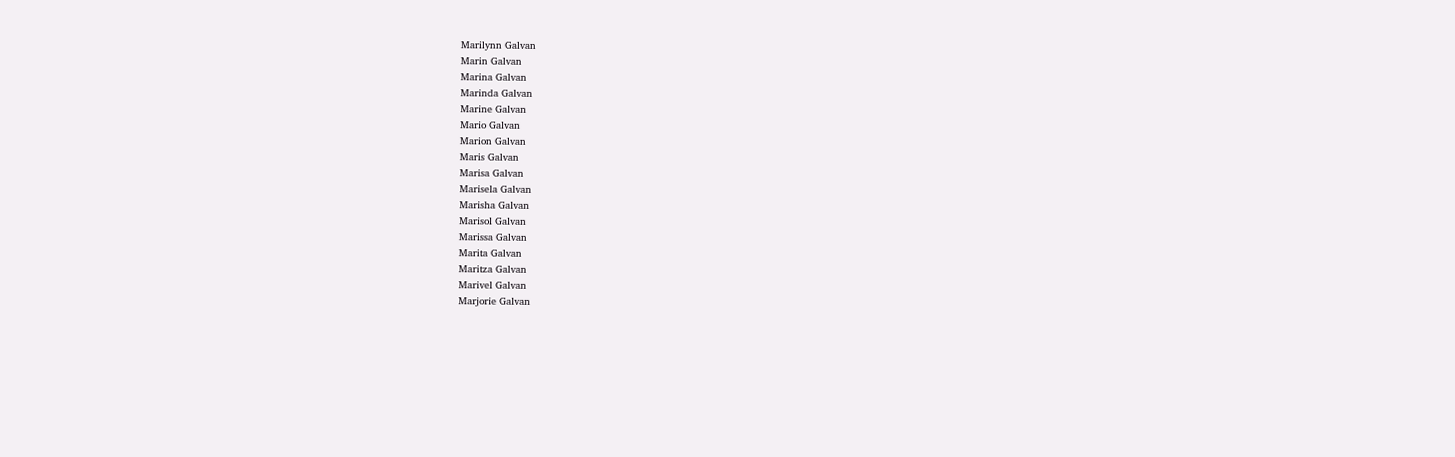Marilynn Galvan
Marin Galvan
Marina Galvan
Marinda Galvan
Marine Galvan
Mario Galvan
Marion Galvan
Maris Galvan
Marisa Galvan
Marisela Galvan
Marisha Galvan
Marisol Galvan
Marissa Galvan
Marita Galvan
Maritza Galvan
Marivel Galvan
Marjorie Galvan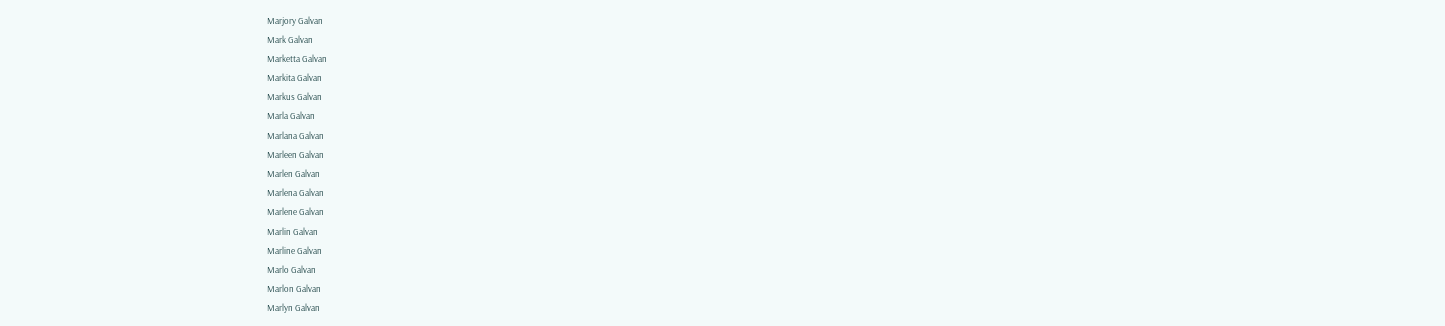Marjory Galvan
Mark Galvan
Marketta Galvan
Markita Galvan
Markus Galvan
Marla Galvan
Marlana Galvan
Marleen Galvan
Marlen Galvan
Marlena Galvan
Marlene Galvan
Marlin Galvan
Marline Galvan
Marlo Galvan
Marlon Galvan
Marlyn Galvan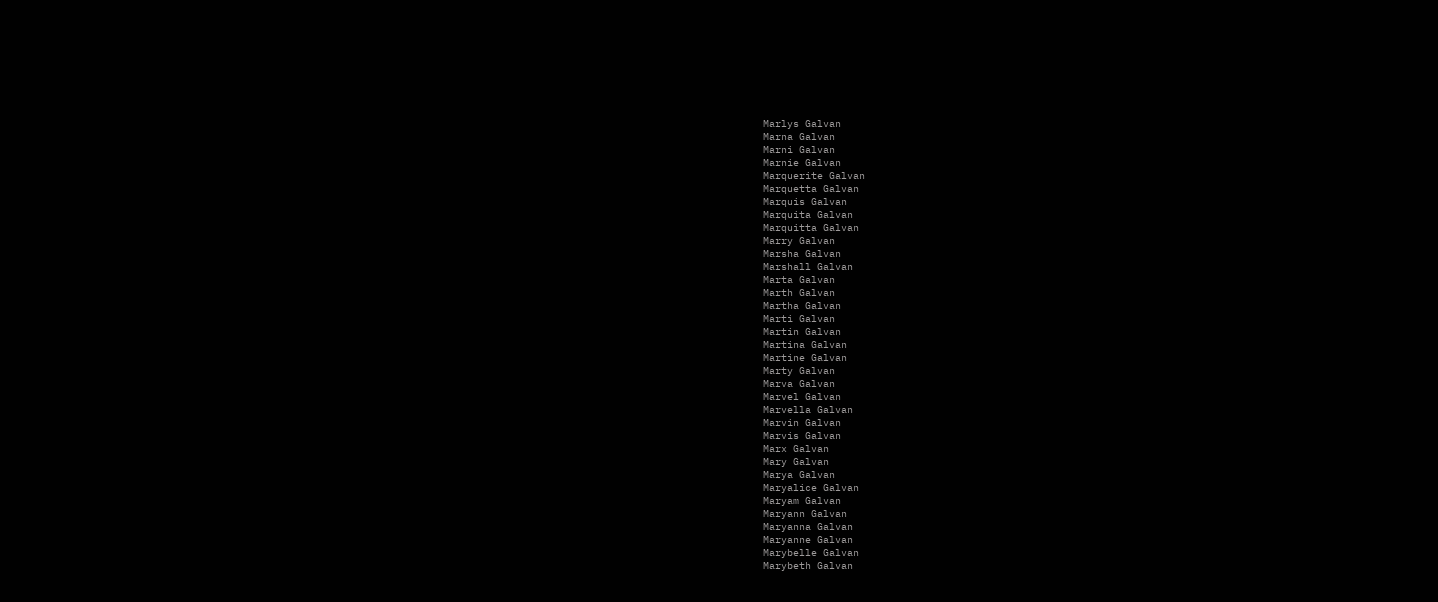Marlys Galvan
Marna Galvan
Marni Galvan
Marnie Galvan
Marquerite Galvan
Marquetta Galvan
Marquis Galvan
Marquita Galvan
Marquitta Galvan
Marry Galvan
Marsha Galvan
Marshall Galvan
Marta Galvan
Marth Galvan
Martha Galvan
Marti Galvan
Martin Galvan
Martina Galvan
Martine Galvan
Marty Galvan
Marva Galvan
Marvel Galvan
Marvella Galvan
Marvin Galvan
Marvis Galvan
Marx Galvan
Mary Galvan
Marya Galvan
Maryalice Galvan
Maryam Galvan
Maryann Galvan
Maryanna Galvan
Maryanne Galvan
Marybelle Galvan
Marybeth Galvan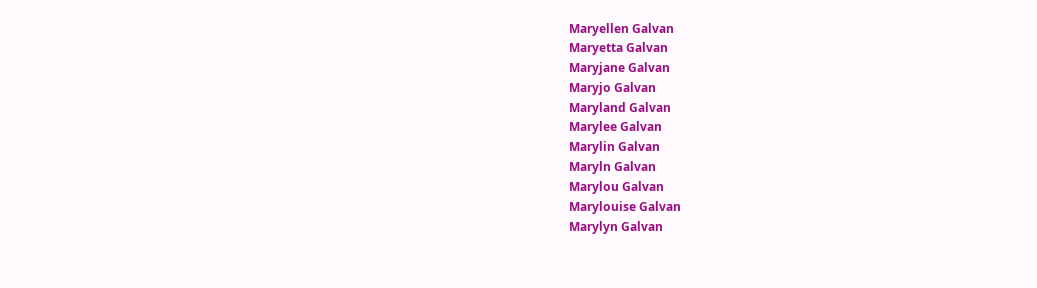Maryellen Galvan
Maryetta Galvan
Maryjane Galvan
Maryjo Galvan
Maryland Galvan
Marylee Galvan
Marylin Galvan
Maryln Galvan
Marylou Galvan
Marylouise Galvan
Marylyn Galvan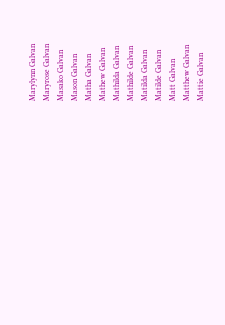Marylynn Galvan
Maryrose Galvan
Masako Galvan
Mason Galvan
Matha Galvan
Mathew Galvan
Mathilda Galvan
Mathilde Galvan
Matilda Galvan
Matilde Galvan
Matt Galvan
Matthew Galvan
Mattie Galvan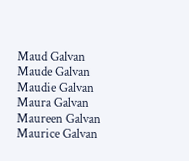Maud Galvan
Maude Galvan
Maudie Galvan
Maura Galvan
Maureen Galvan
Maurice Galvan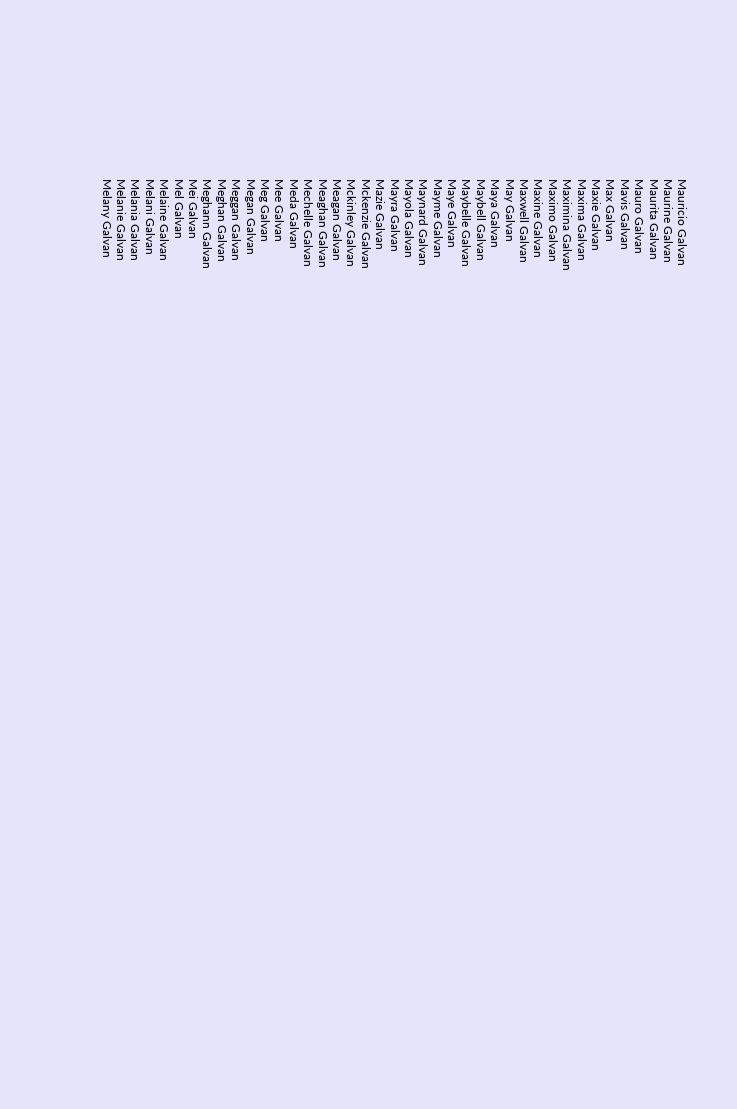Mauricio Galvan
Maurine Galvan
Maurita Galvan
Mauro Galvan
Mavis Galvan
Max Galvan
Maxie Galvan
Maxima Galvan
Maximina Galvan
Maximo Galvan
Maxine Galvan
Maxwell Galvan
May Galvan
Maya Galvan
Maybell Galvan
Maybelle Galvan
Maye Galvan
Mayme Galvan
Maynard Galvan
Mayola Galvan
Mayra Galvan
Mazie Galvan
Mckenzie Galvan
Mckinley Galvan
Meagan Galvan
Meaghan Galvan
Mechelle Galvan
Meda Galvan
Mee Galvan
Meg Galvan
Megan Galvan
Meggan Galvan
Meghan Galvan
Meghann Galvan
Mei Galvan
Mel Galvan
Melaine Galvan
Melani Galvan
Melania Galvan
Melanie Galvan
Melany Galvan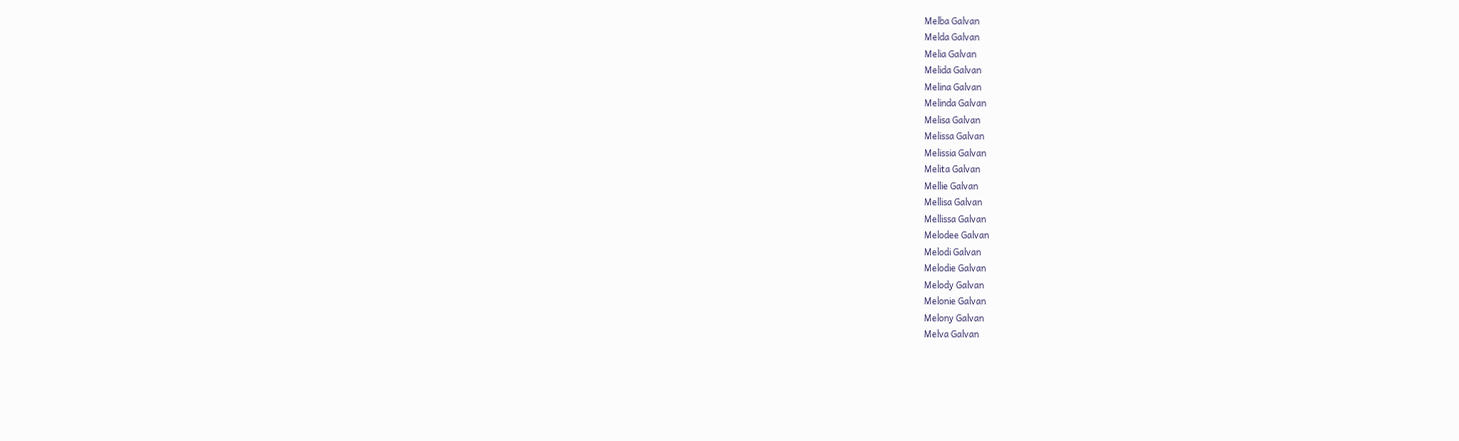Melba Galvan
Melda Galvan
Melia Galvan
Melida Galvan
Melina Galvan
Melinda Galvan
Melisa Galvan
Melissa Galvan
Melissia Galvan
Melita Galvan
Mellie Galvan
Mellisa Galvan
Mellissa Galvan
Melodee Galvan
Melodi Galvan
Melodie Galvan
Melody Galvan
Melonie Galvan
Melony Galvan
Melva Galvan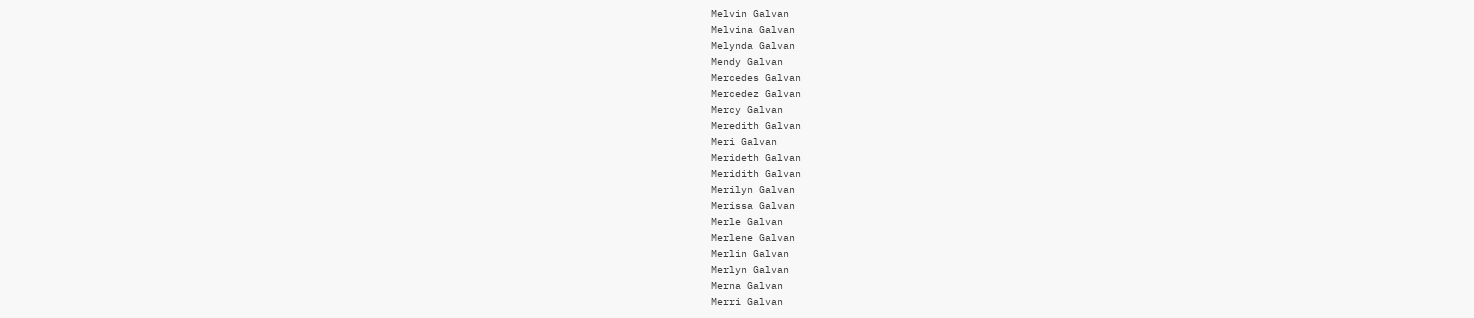Melvin Galvan
Melvina Galvan
Melynda Galvan
Mendy Galvan
Mercedes Galvan
Mercedez Galvan
Mercy Galvan
Meredith Galvan
Meri Galvan
Merideth Galvan
Meridith Galvan
Merilyn Galvan
Merissa Galvan
Merle Galvan
Merlene Galvan
Merlin Galvan
Merlyn Galvan
Merna Galvan
Merri Galvan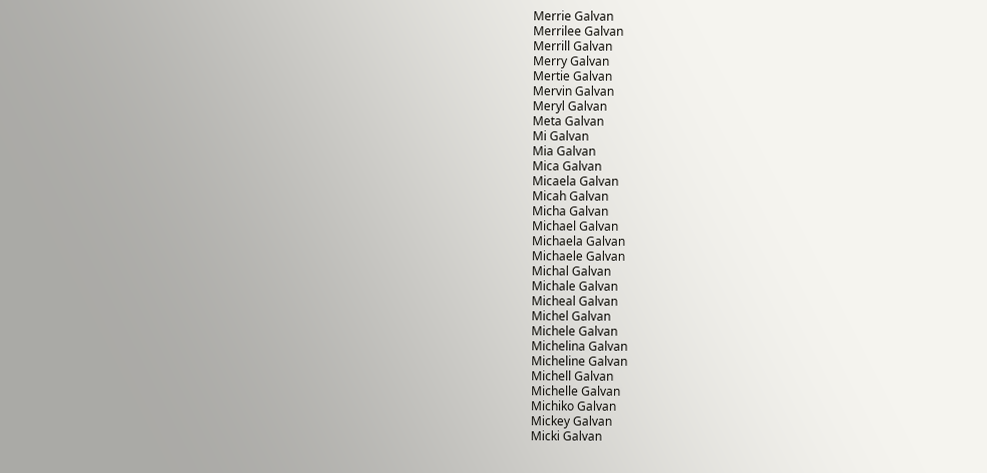Merrie Galvan
Merrilee Galvan
Merrill Galvan
Merry Galvan
Mertie Galvan
Mervin Galvan
Meryl Galvan
Meta Galvan
Mi Galvan
Mia Galvan
Mica Galvan
Micaela Galvan
Micah Galvan
Micha Galvan
Michael Galvan
Michaela Galvan
Michaele Galvan
Michal Galvan
Michale Galvan
Micheal Galvan
Michel Galvan
Michele Galvan
Michelina Galvan
Micheline Galvan
Michell Galvan
Michelle Galvan
Michiko Galvan
Mickey Galvan
Micki Galvan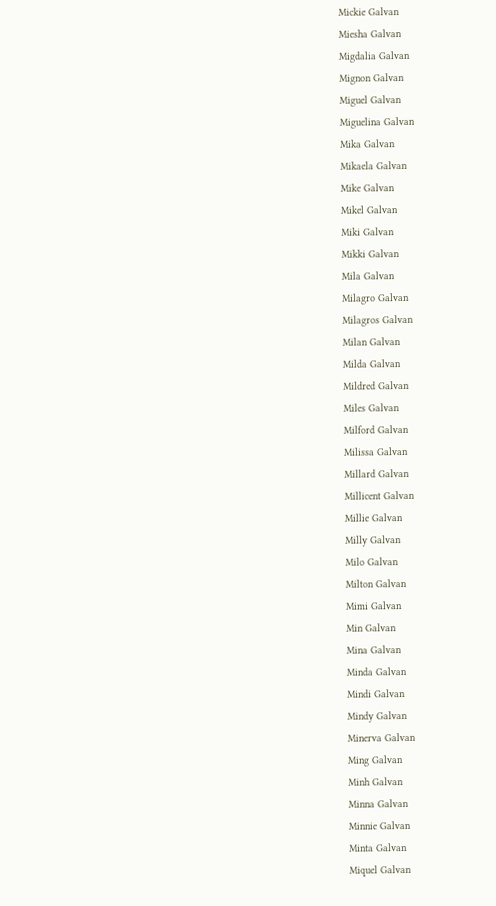Mickie Galvan
Miesha Galvan
Migdalia Galvan
Mignon Galvan
Miguel Galvan
Miguelina Galvan
Mika Galvan
Mikaela Galvan
Mike Galvan
Mikel Galvan
Miki Galvan
Mikki Galvan
Mila Galvan
Milagro Galvan
Milagros Galvan
Milan Galvan
Milda Galvan
Mildred Galvan
Miles Galvan
Milford Galvan
Milissa Galvan
Millard Galvan
Millicent Galvan
Millie Galvan
Milly Galvan
Milo Galvan
Milton Galvan
Mimi Galvan
Min Galvan
Mina Galvan
Minda Galvan
Mindi Galvan
Mindy Galvan
Minerva Galvan
Ming Galvan
Minh Galvan
Minna Galvan
Minnie Galvan
Minta Galvan
Miquel Galvan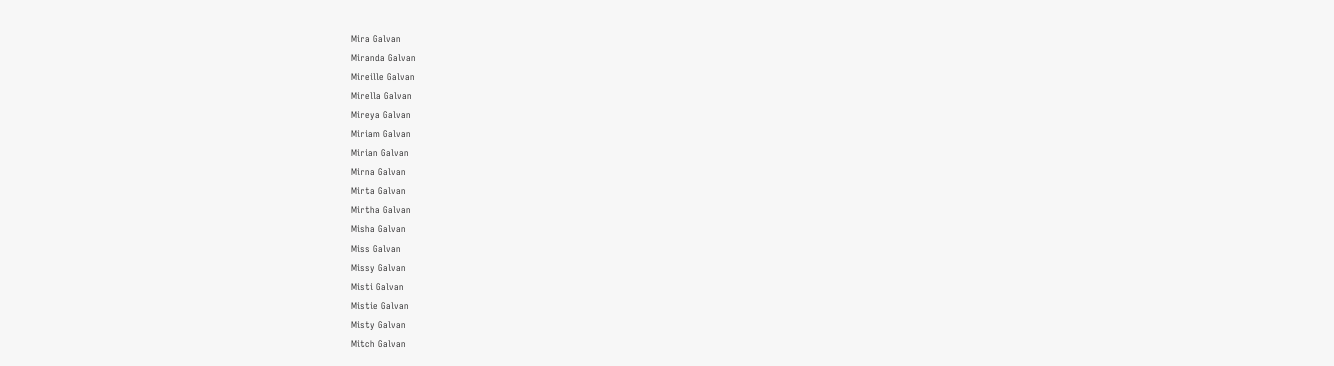Mira Galvan
Miranda Galvan
Mireille Galvan
Mirella Galvan
Mireya Galvan
Miriam Galvan
Mirian Galvan
Mirna Galvan
Mirta Galvan
Mirtha Galvan
Misha Galvan
Miss Galvan
Missy Galvan
Misti Galvan
Mistie Galvan
Misty Galvan
Mitch Galvan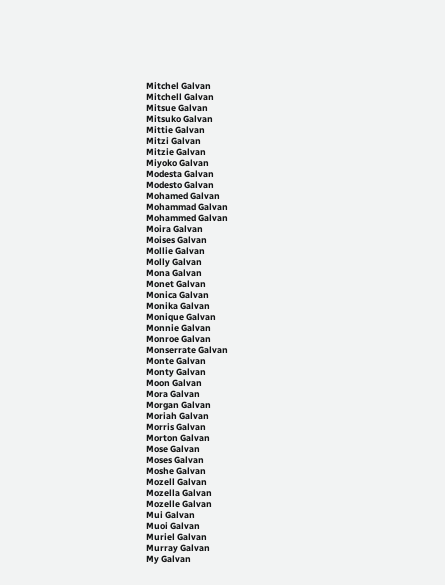Mitchel Galvan
Mitchell Galvan
Mitsue Galvan
Mitsuko Galvan
Mittie Galvan
Mitzi Galvan
Mitzie Galvan
Miyoko Galvan
Modesta Galvan
Modesto Galvan
Mohamed Galvan
Mohammad Galvan
Mohammed Galvan
Moira Galvan
Moises Galvan
Mollie Galvan
Molly Galvan
Mona Galvan
Monet Galvan
Monica Galvan
Monika Galvan
Monique Galvan
Monnie Galvan
Monroe Galvan
Monserrate Galvan
Monte Galvan
Monty Galvan
Moon Galvan
Mora Galvan
Morgan Galvan
Moriah Galvan
Morris Galvan
Morton Galvan
Mose Galvan
Moses Galvan
Moshe Galvan
Mozell Galvan
Mozella Galvan
Mozelle Galvan
Mui Galvan
Muoi Galvan
Muriel Galvan
Murray Galvan
My Galvan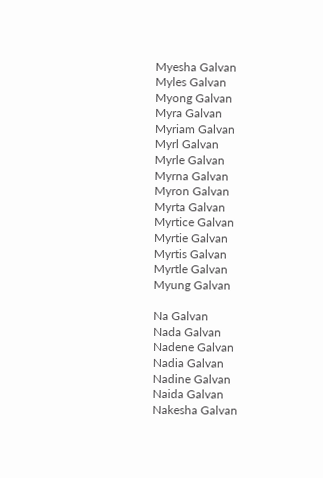Myesha Galvan
Myles Galvan
Myong Galvan
Myra Galvan
Myriam Galvan
Myrl Galvan
Myrle Galvan
Myrna Galvan
Myron Galvan
Myrta Galvan
Myrtice Galvan
Myrtie Galvan
Myrtis Galvan
Myrtle Galvan
Myung Galvan

Na Galvan
Nada Galvan
Nadene Galvan
Nadia Galvan
Nadine Galvan
Naida Galvan
Nakesha Galvan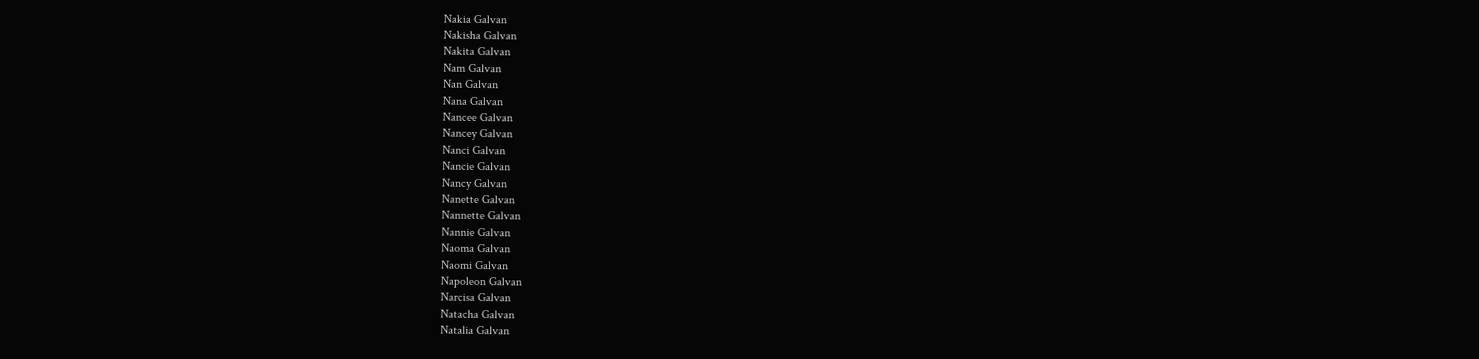Nakia Galvan
Nakisha Galvan
Nakita Galvan
Nam Galvan
Nan Galvan
Nana Galvan
Nancee Galvan
Nancey Galvan
Nanci Galvan
Nancie Galvan
Nancy Galvan
Nanette Galvan
Nannette Galvan
Nannie Galvan
Naoma Galvan
Naomi Galvan
Napoleon Galvan
Narcisa Galvan
Natacha Galvan
Natalia Galvan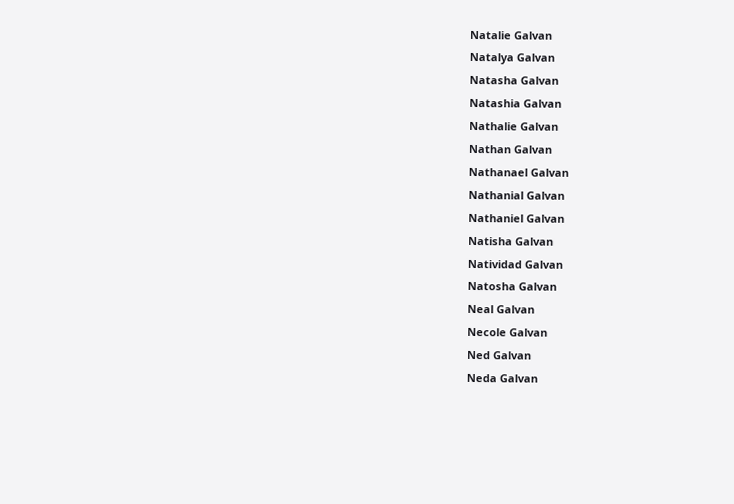Natalie Galvan
Natalya Galvan
Natasha Galvan
Natashia Galvan
Nathalie Galvan
Nathan Galvan
Nathanael Galvan
Nathanial Galvan
Nathaniel Galvan
Natisha Galvan
Natividad Galvan
Natosha Galvan
Neal Galvan
Necole Galvan
Ned Galvan
Neda Galvan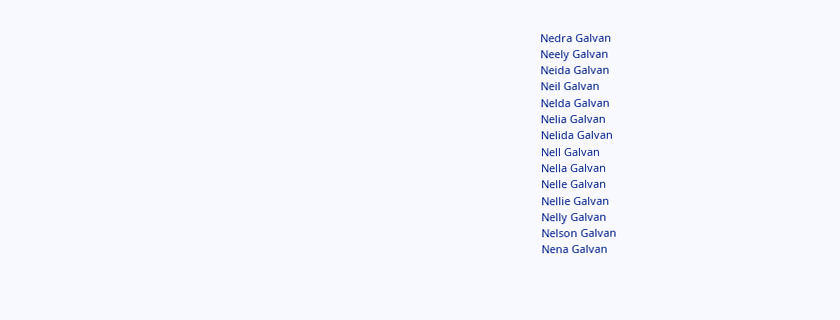Nedra Galvan
Neely Galvan
Neida Galvan
Neil Galvan
Nelda Galvan
Nelia Galvan
Nelida Galvan
Nell Galvan
Nella Galvan
Nelle Galvan
Nellie Galvan
Nelly Galvan
Nelson Galvan
Nena Galvan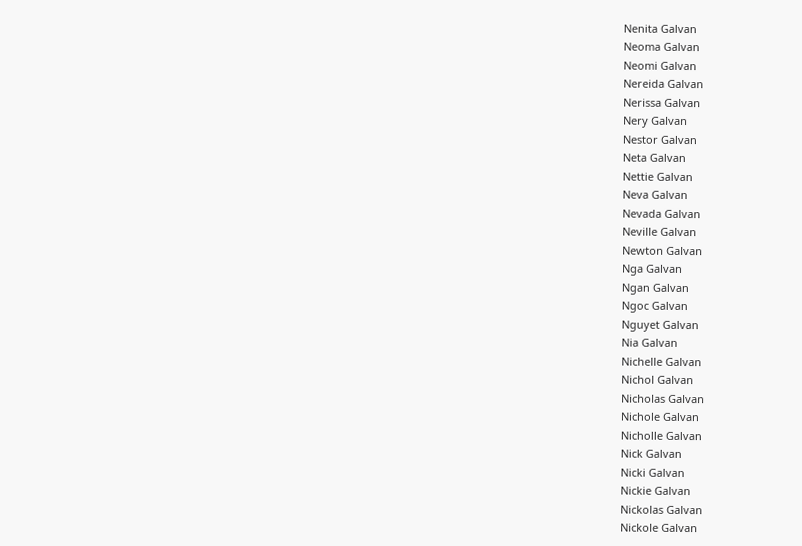Nenita Galvan
Neoma Galvan
Neomi Galvan
Nereida Galvan
Nerissa Galvan
Nery Galvan
Nestor Galvan
Neta Galvan
Nettie Galvan
Neva Galvan
Nevada Galvan
Neville Galvan
Newton Galvan
Nga Galvan
Ngan Galvan
Ngoc Galvan
Nguyet Galvan
Nia Galvan
Nichelle Galvan
Nichol Galvan
Nicholas Galvan
Nichole Galvan
Nicholle Galvan
Nick Galvan
Nicki Galvan
Nickie Galvan
Nickolas Galvan
Nickole Galvan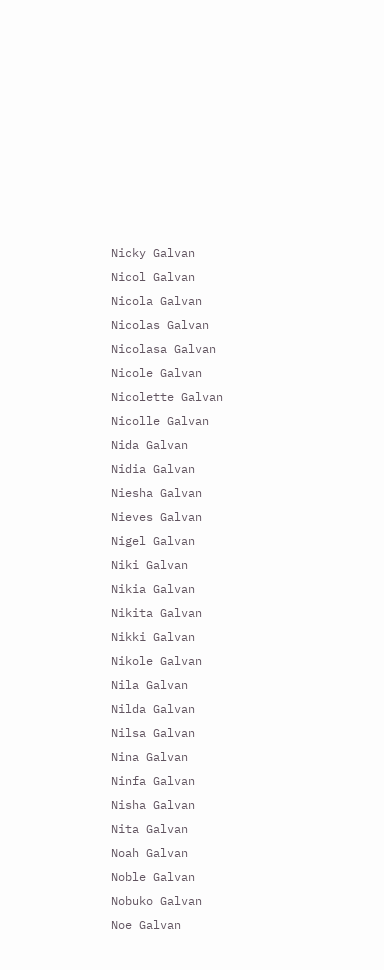Nicky Galvan
Nicol Galvan
Nicola Galvan
Nicolas Galvan
Nicolasa Galvan
Nicole Galvan
Nicolette Galvan
Nicolle Galvan
Nida Galvan
Nidia Galvan
Niesha Galvan
Nieves Galvan
Nigel Galvan
Niki Galvan
Nikia Galvan
Nikita Galvan
Nikki Galvan
Nikole Galvan
Nila Galvan
Nilda Galvan
Nilsa Galvan
Nina Galvan
Ninfa Galvan
Nisha Galvan
Nita Galvan
Noah Galvan
Noble Galvan
Nobuko Galvan
Noe Galvan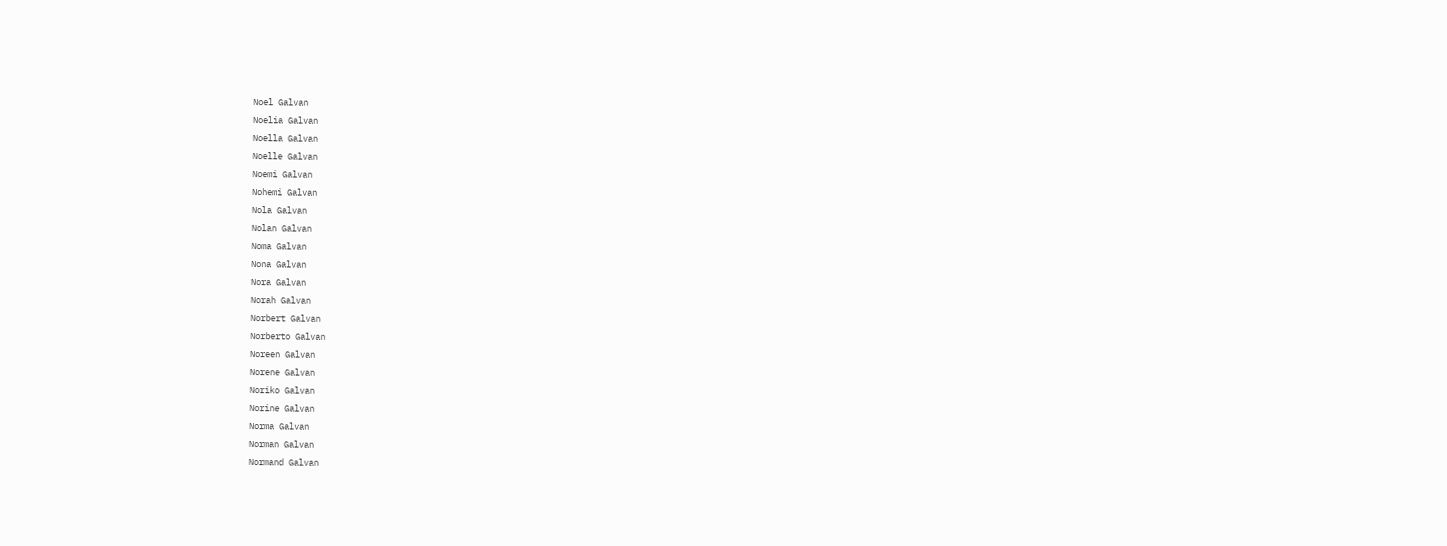Noel Galvan
Noelia Galvan
Noella Galvan
Noelle Galvan
Noemi Galvan
Nohemi Galvan
Nola Galvan
Nolan Galvan
Noma Galvan
Nona Galvan
Nora Galvan
Norah Galvan
Norbert Galvan
Norberto Galvan
Noreen Galvan
Norene Galvan
Noriko Galvan
Norine Galvan
Norma Galvan
Norman Galvan
Normand Galvan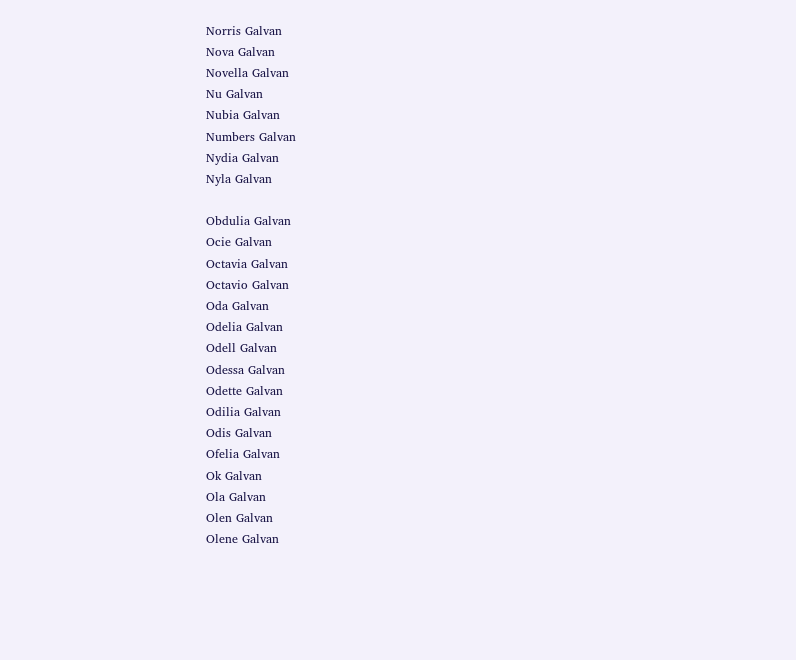Norris Galvan
Nova Galvan
Novella Galvan
Nu Galvan
Nubia Galvan
Numbers Galvan
Nydia Galvan
Nyla Galvan

Obdulia Galvan
Ocie Galvan
Octavia Galvan
Octavio Galvan
Oda Galvan
Odelia Galvan
Odell Galvan
Odessa Galvan
Odette Galvan
Odilia Galvan
Odis Galvan
Ofelia Galvan
Ok Galvan
Ola Galvan
Olen Galvan
Olene Galvan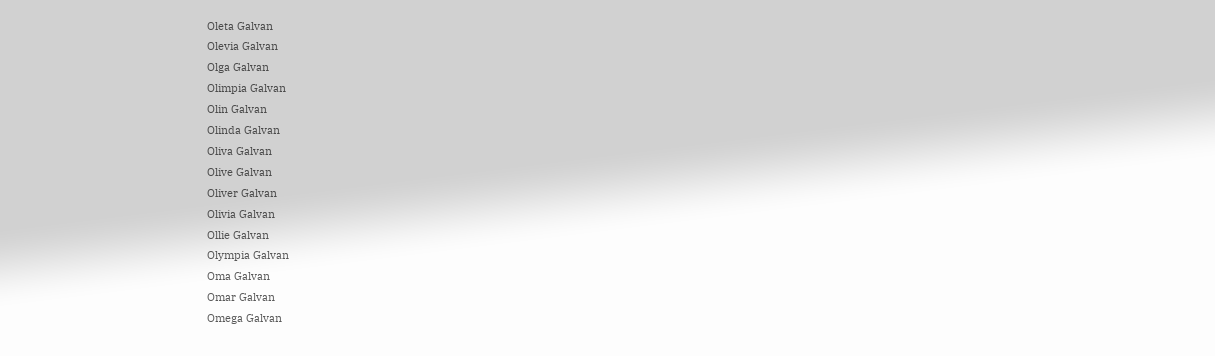Oleta Galvan
Olevia Galvan
Olga Galvan
Olimpia Galvan
Olin Galvan
Olinda Galvan
Oliva Galvan
Olive Galvan
Oliver Galvan
Olivia Galvan
Ollie Galvan
Olympia Galvan
Oma Galvan
Omar Galvan
Omega Galvan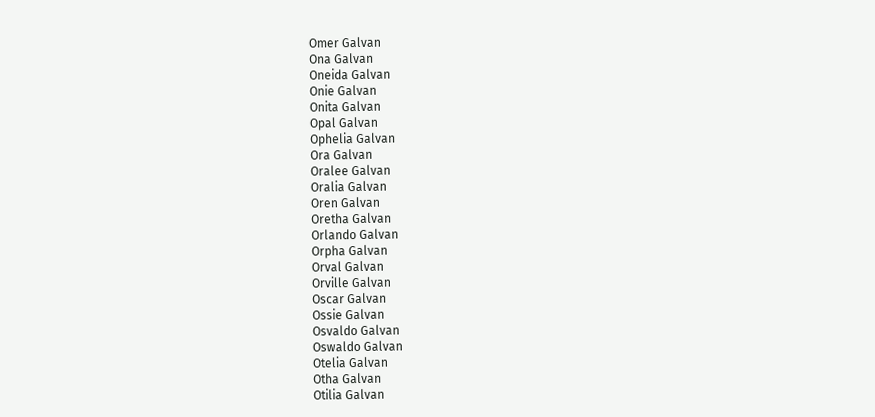Omer Galvan
Ona Galvan
Oneida Galvan
Onie Galvan
Onita Galvan
Opal Galvan
Ophelia Galvan
Ora Galvan
Oralee Galvan
Oralia Galvan
Oren Galvan
Oretha Galvan
Orlando Galvan
Orpha Galvan
Orval Galvan
Orville Galvan
Oscar Galvan
Ossie Galvan
Osvaldo Galvan
Oswaldo Galvan
Otelia Galvan
Otha Galvan
Otilia Galvan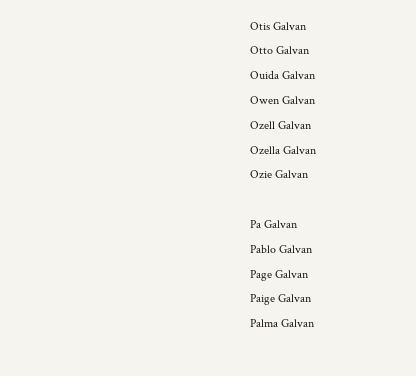Otis Galvan
Otto Galvan
Ouida Galvan
Owen Galvan
Ozell Galvan
Ozella Galvan
Ozie Galvan

Pa Galvan
Pablo Galvan
Page Galvan
Paige Galvan
Palma Galvan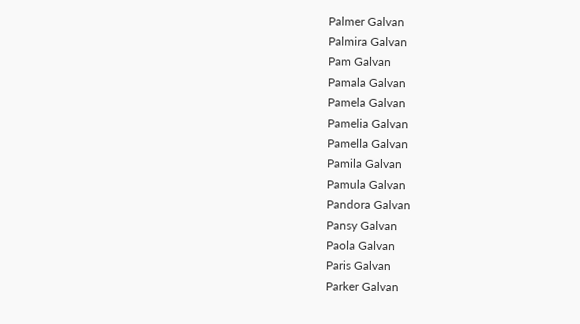Palmer Galvan
Palmira Galvan
Pam Galvan
Pamala Galvan
Pamela Galvan
Pamelia Galvan
Pamella Galvan
Pamila Galvan
Pamula Galvan
Pandora Galvan
Pansy Galvan
Paola Galvan
Paris Galvan
Parker Galvan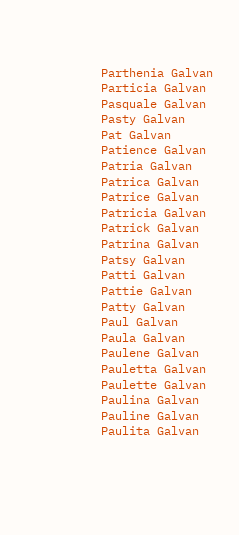Parthenia Galvan
Particia Galvan
Pasquale Galvan
Pasty Galvan
Pat Galvan
Patience Galvan
Patria Galvan
Patrica Galvan
Patrice Galvan
Patricia Galvan
Patrick Galvan
Patrina Galvan
Patsy Galvan
Patti Galvan
Pattie Galvan
Patty Galvan
Paul Galvan
Paula Galvan
Paulene Galvan
Pauletta Galvan
Paulette Galvan
Paulina Galvan
Pauline Galvan
Paulita Galvan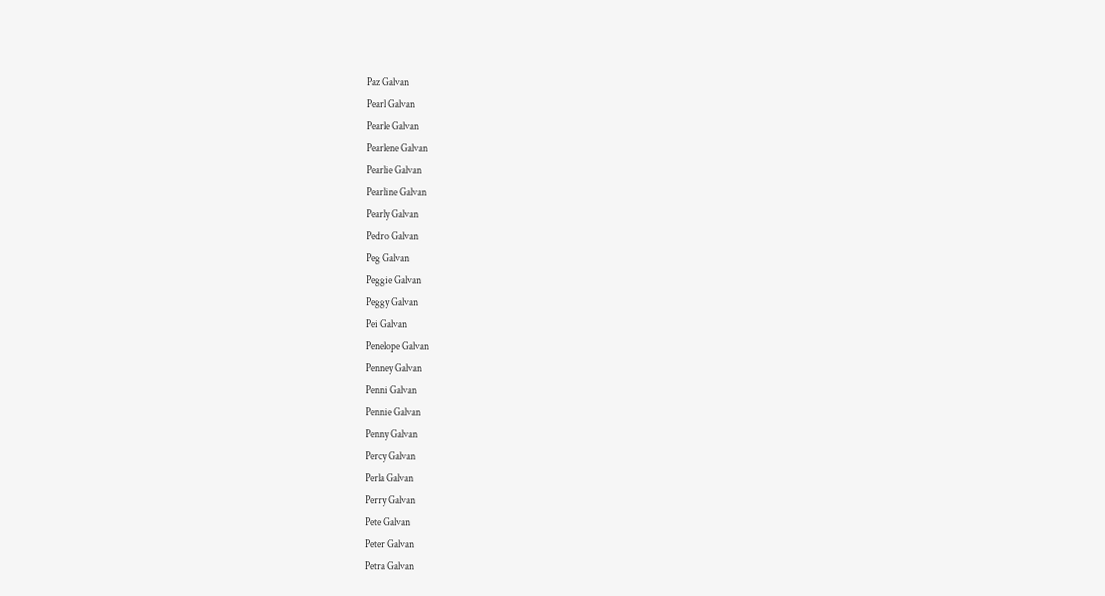Paz Galvan
Pearl Galvan
Pearle Galvan
Pearlene Galvan
Pearlie Galvan
Pearline Galvan
Pearly Galvan
Pedro Galvan
Peg Galvan
Peggie Galvan
Peggy Galvan
Pei Galvan
Penelope Galvan
Penney Galvan
Penni Galvan
Pennie Galvan
Penny Galvan
Percy Galvan
Perla Galvan
Perry Galvan
Pete Galvan
Peter Galvan
Petra Galvan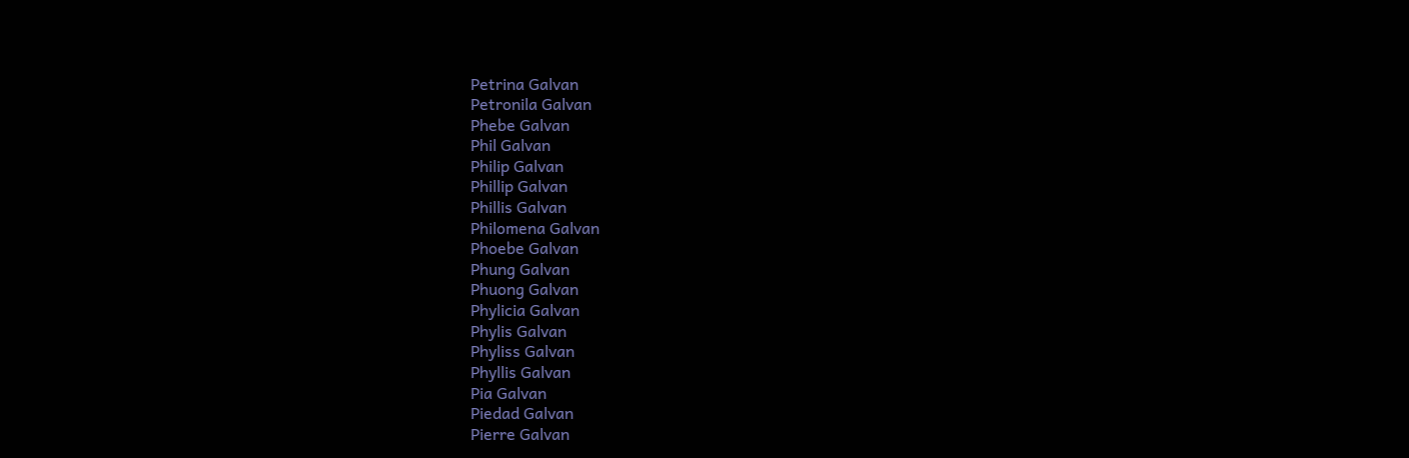Petrina Galvan
Petronila Galvan
Phebe Galvan
Phil Galvan
Philip Galvan
Phillip Galvan
Phillis Galvan
Philomena Galvan
Phoebe Galvan
Phung Galvan
Phuong Galvan
Phylicia Galvan
Phylis Galvan
Phyliss Galvan
Phyllis Galvan
Pia Galvan
Piedad Galvan
Pierre Galvan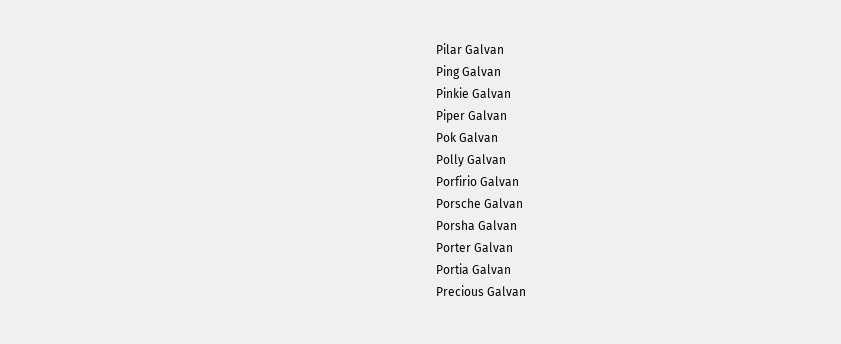Pilar Galvan
Ping Galvan
Pinkie Galvan
Piper Galvan
Pok Galvan
Polly Galvan
Porfirio Galvan
Porsche Galvan
Porsha Galvan
Porter Galvan
Portia Galvan
Precious Galvan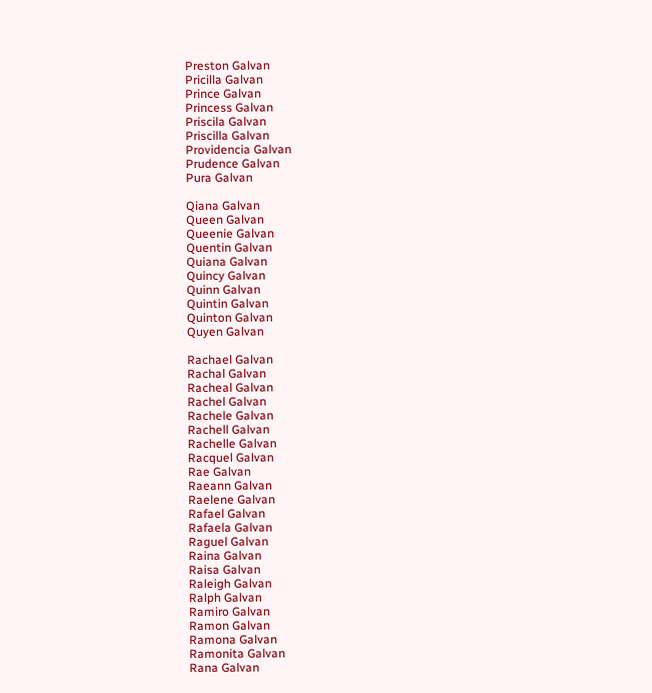Preston Galvan
Pricilla Galvan
Prince Galvan
Princess Galvan
Priscila Galvan
Priscilla Galvan
Providencia Galvan
Prudence Galvan
Pura Galvan

Qiana Galvan
Queen Galvan
Queenie Galvan
Quentin Galvan
Quiana Galvan
Quincy Galvan
Quinn Galvan
Quintin Galvan
Quinton Galvan
Quyen Galvan

Rachael Galvan
Rachal Galvan
Racheal Galvan
Rachel Galvan
Rachele Galvan
Rachell Galvan
Rachelle Galvan
Racquel Galvan
Rae Galvan
Raeann Galvan
Raelene Galvan
Rafael Galvan
Rafaela Galvan
Raguel Galvan
Raina Galvan
Raisa Galvan
Raleigh Galvan
Ralph Galvan
Ramiro Galvan
Ramon Galvan
Ramona Galvan
Ramonita Galvan
Rana Galvan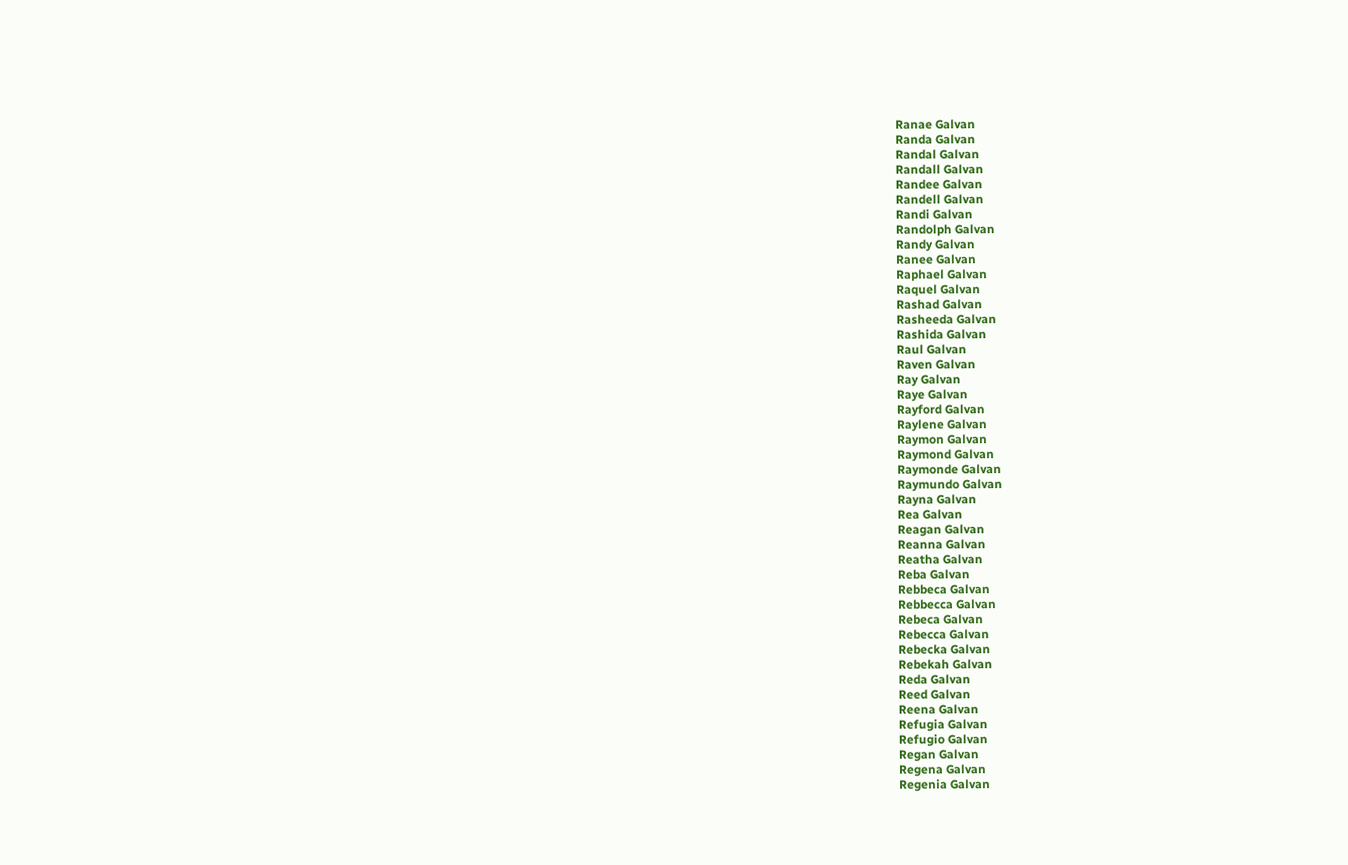Ranae Galvan
Randa Galvan
Randal Galvan
Randall Galvan
Randee Galvan
Randell Galvan
Randi Galvan
Randolph Galvan
Randy Galvan
Ranee Galvan
Raphael Galvan
Raquel Galvan
Rashad Galvan
Rasheeda Galvan
Rashida Galvan
Raul Galvan
Raven Galvan
Ray Galvan
Raye Galvan
Rayford Galvan
Raylene Galvan
Raymon Galvan
Raymond Galvan
Raymonde Galvan
Raymundo Galvan
Rayna Galvan
Rea Galvan
Reagan Galvan
Reanna Galvan
Reatha Galvan
Reba Galvan
Rebbeca Galvan
Rebbecca Galvan
Rebeca Galvan
Rebecca Galvan
Rebecka Galvan
Rebekah Galvan
Reda Galvan
Reed Galvan
Reena Galvan
Refugia Galvan
Refugio Galvan
Regan Galvan
Regena Galvan
Regenia Galvan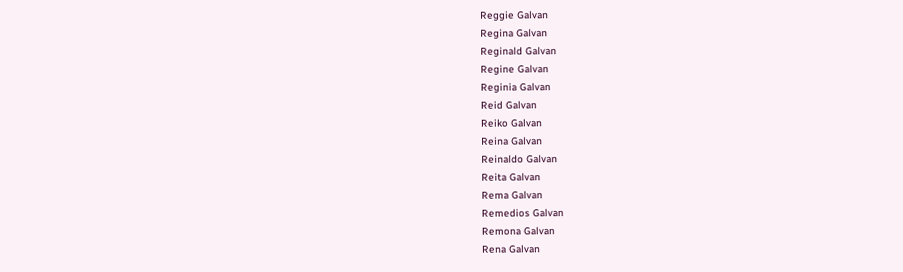Reggie Galvan
Regina Galvan
Reginald Galvan
Regine Galvan
Reginia Galvan
Reid Galvan
Reiko Galvan
Reina Galvan
Reinaldo Galvan
Reita Galvan
Rema Galvan
Remedios Galvan
Remona Galvan
Rena Galvan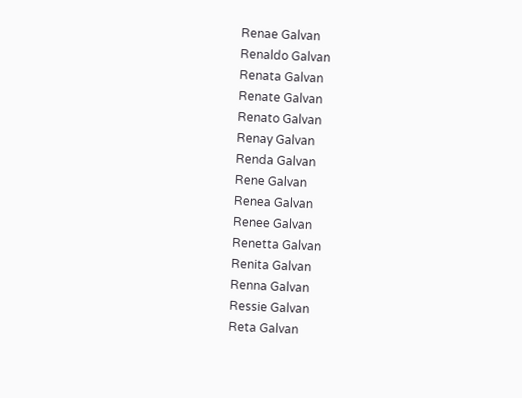Renae Galvan
Renaldo Galvan
Renata Galvan
Renate Galvan
Renato Galvan
Renay Galvan
Renda Galvan
Rene Galvan
Renea Galvan
Renee Galvan
Renetta Galvan
Renita Galvan
Renna Galvan
Ressie Galvan
Reta Galvan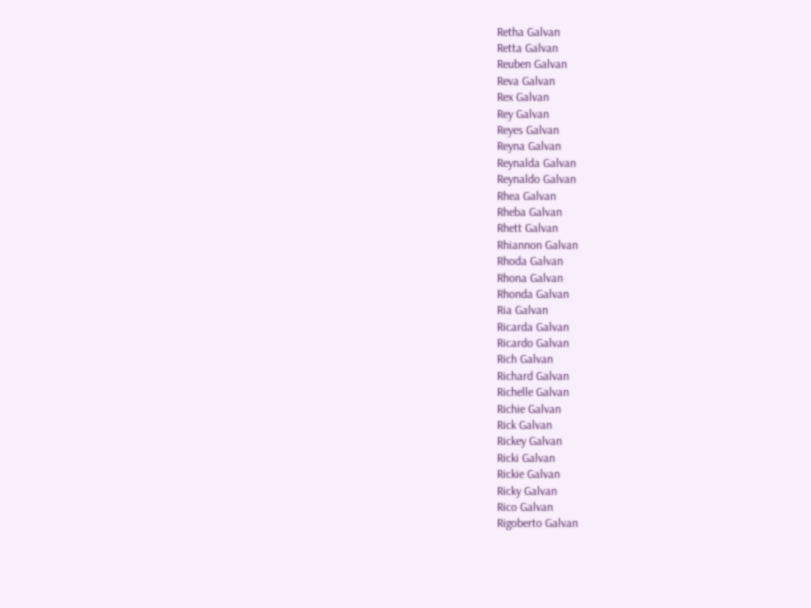Retha Galvan
Retta Galvan
Reuben Galvan
Reva Galvan
Rex Galvan
Rey Galvan
Reyes Galvan
Reyna Galvan
Reynalda Galvan
Reynaldo Galvan
Rhea Galvan
Rheba Galvan
Rhett Galvan
Rhiannon Galvan
Rhoda Galvan
Rhona Galvan
Rhonda Galvan
Ria Galvan
Ricarda Galvan
Ricardo Galvan
Rich Galvan
Richard Galvan
Richelle Galvan
Richie Galvan
Rick Galvan
Rickey Galvan
Ricki Galvan
Rickie Galvan
Ricky Galvan
Rico Galvan
Rigoberto Galvan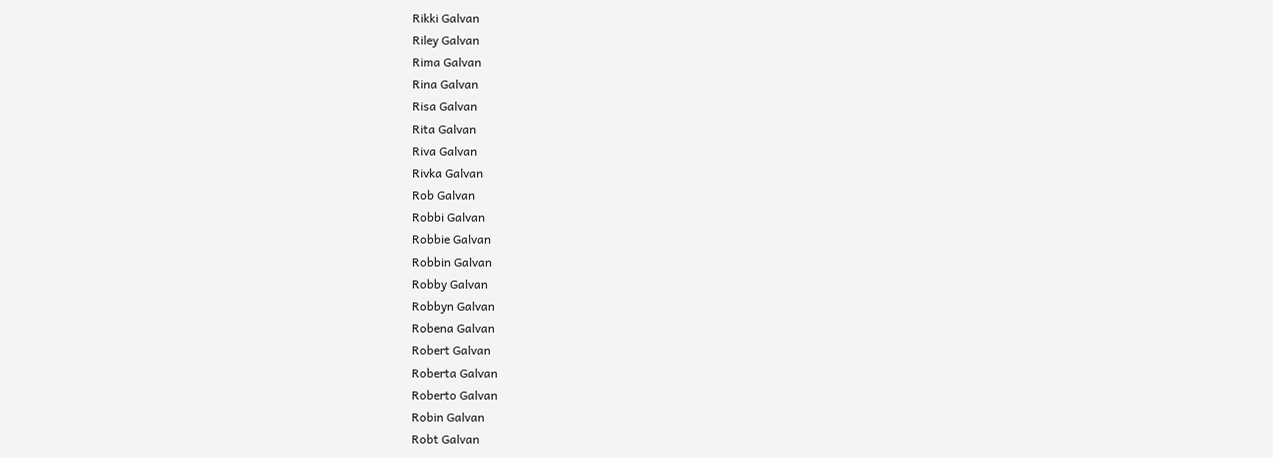Rikki Galvan
Riley Galvan
Rima Galvan
Rina Galvan
Risa Galvan
Rita Galvan
Riva Galvan
Rivka Galvan
Rob Galvan
Robbi Galvan
Robbie Galvan
Robbin Galvan
Robby Galvan
Robbyn Galvan
Robena Galvan
Robert Galvan
Roberta Galvan
Roberto Galvan
Robin Galvan
Robt Galvan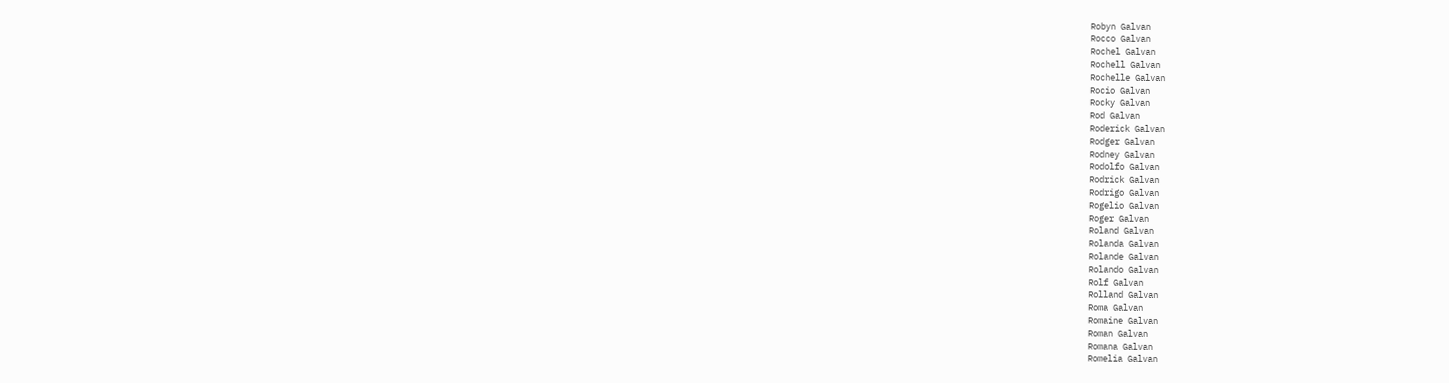Robyn Galvan
Rocco Galvan
Rochel Galvan
Rochell Galvan
Rochelle Galvan
Rocio Galvan
Rocky Galvan
Rod Galvan
Roderick Galvan
Rodger Galvan
Rodney Galvan
Rodolfo Galvan
Rodrick Galvan
Rodrigo Galvan
Rogelio Galvan
Roger Galvan
Roland Galvan
Rolanda Galvan
Rolande Galvan
Rolando Galvan
Rolf Galvan
Rolland Galvan
Roma Galvan
Romaine Galvan
Roman Galvan
Romana Galvan
Romelia Galvan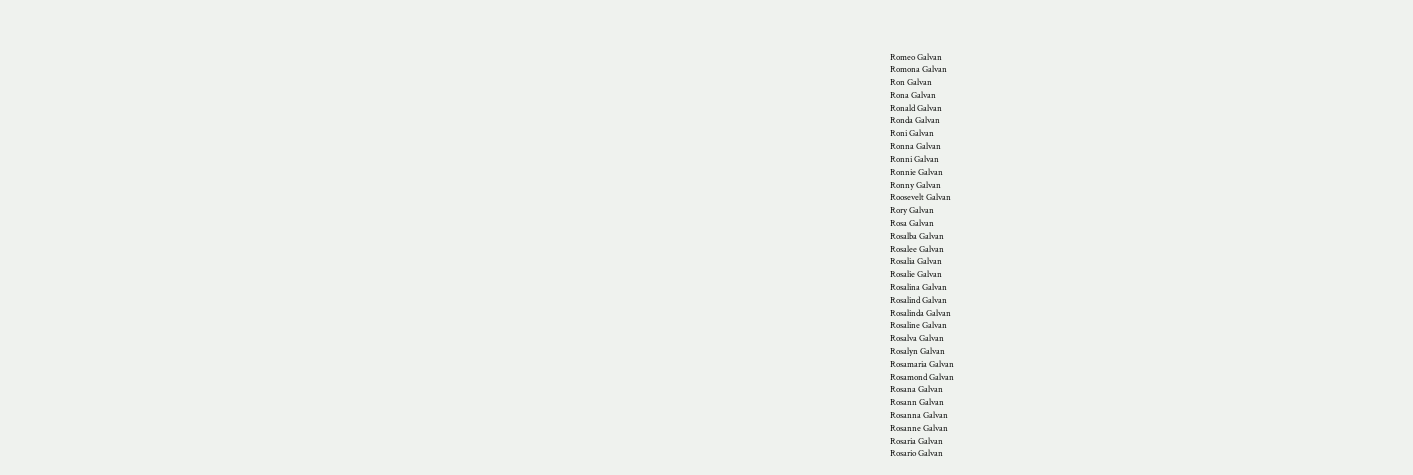Romeo Galvan
Romona Galvan
Ron Galvan
Rona Galvan
Ronald Galvan
Ronda Galvan
Roni Galvan
Ronna Galvan
Ronni Galvan
Ronnie Galvan
Ronny Galvan
Roosevelt Galvan
Rory Galvan
Rosa Galvan
Rosalba Galvan
Rosalee Galvan
Rosalia Galvan
Rosalie Galvan
Rosalina Galvan
Rosalind Galvan
Rosalinda Galvan
Rosaline Galvan
Rosalva Galvan
Rosalyn Galvan
Rosamaria Galvan
Rosamond Galvan
Rosana Galvan
Rosann Galvan
Rosanna Galvan
Rosanne Galvan
Rosaria Galvan
Rosario Galvan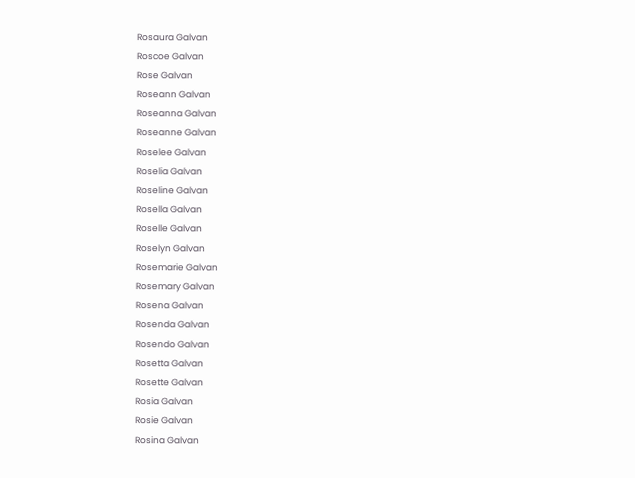Rosaura Galvan
Roscoe Galvan
Rose Galvan
Roseann Galvan
Roseanna Galvan
Roseanne Galvan
Roselee Galvan
Roselia Galvan
Roseline Galvan
Rosella Galvan
Roselle Galvan
Roselyn Galvan
Rosemarie Galvan
Rosemary Galvan
Rosena Galvan
Rosenda Galvan
Rosendo Galvan
Rosetta Galvan
Rosette Galvan
Rosia Galvan
Rosie Galvan
Rosina Galvan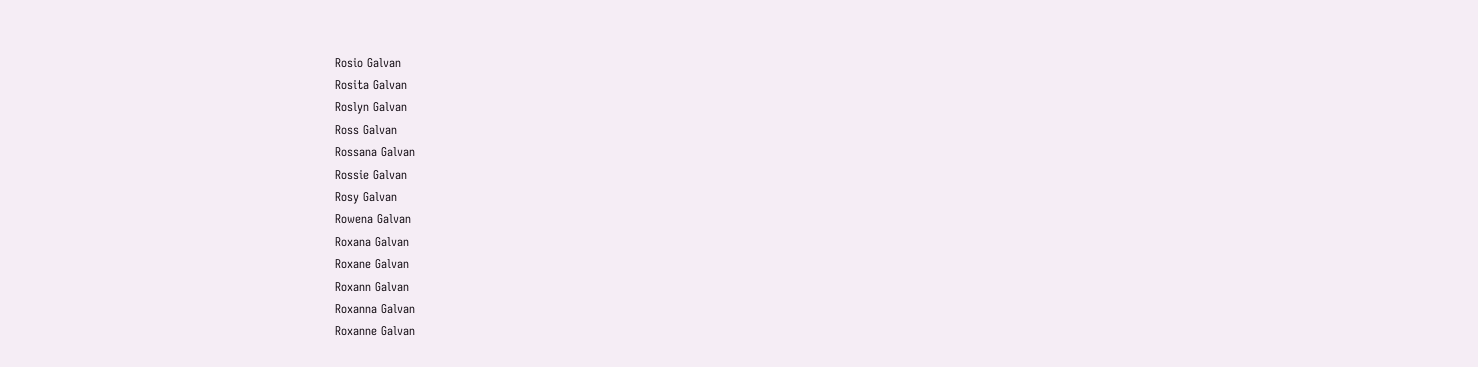Rosio Galvan
Rosita Galvan
Roslyn Galvan
Ross Galvan
Rossana Galvan
Rossie Galvan
Rosy Galvan
Rowena Galvan
Roxana Galvan
Roxane Galvan
Roxann Galvan
Roxanna Galvan
Roxanne Galvan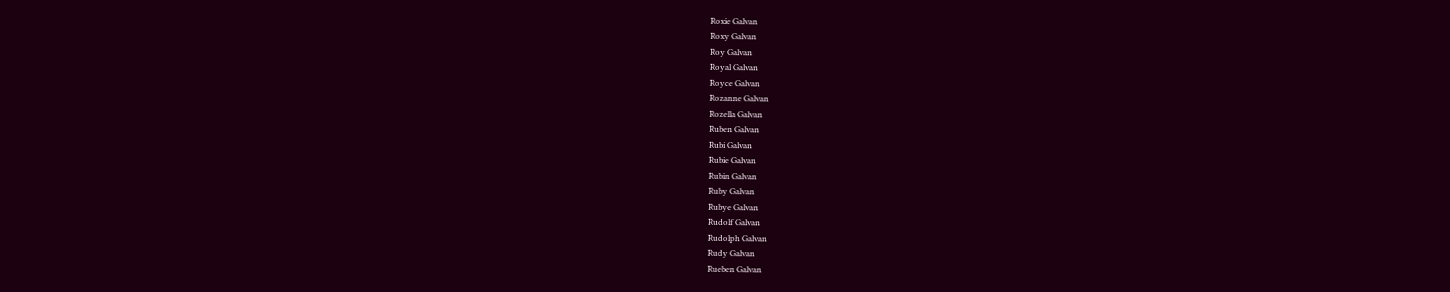Roxie Galvan
Roxy Galvan
Roy Galvan
Royal Galvan
Royce Galvan
Rozanne Galvan
Rozella Galvan
Ruben Galvan
Rubi Galvan
Rubie Galvan
Rubin Galvan
Ruby Galvan
Rubye Galvan
Rudolf Galvan
Rudolph Galvan
Rudy Galvan
Rueben Galvan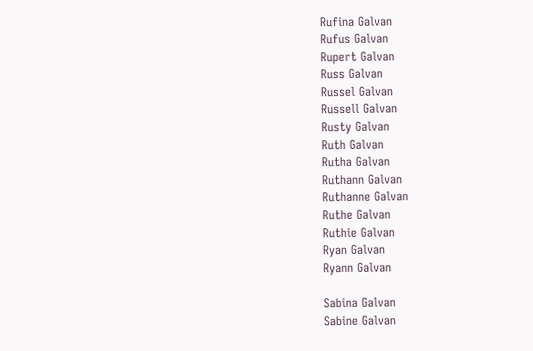Rufina Galvan
Rufus Galvan
Rupert Galvan
Russ Galvan
Russel Galvan
Russell Galvan
Rusty Galvan
Ruth Galvan
Rutha Galvan
Ruthann Galvan
Ruthanne Galvan
Ruthe Galvan
Ruthie Galvan
Ryan Galvan
Ryann Galvan

Sabina Galvan
Sabine Galvan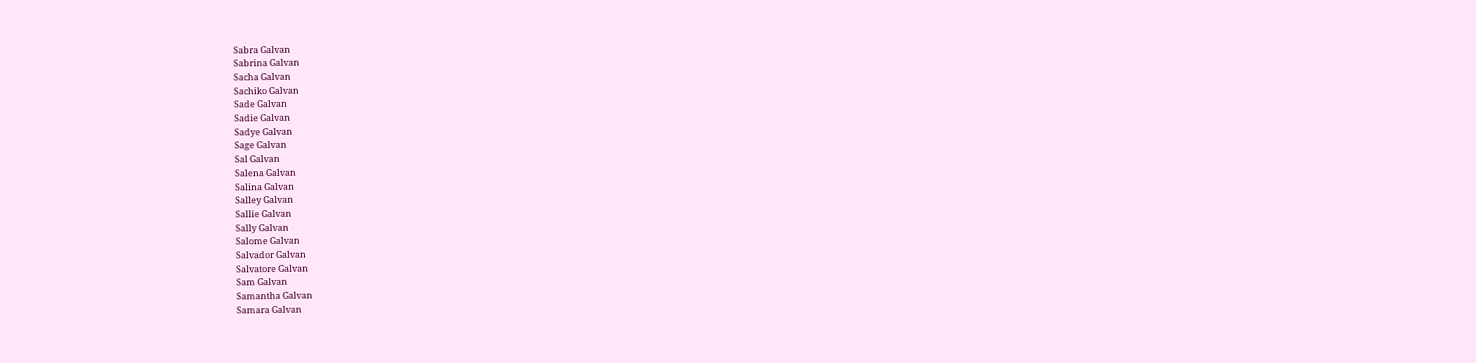Sabra Galvan
Sabrina Galvan
Sacha Galvan
Sachiko Galvan
Sade Galvan
Sadie Galvan
Sadye Galvan
Sage Galvan
Sal Galvan
Salena Galvan
Salina Galvan
Salley Galvan
Sallie Galvan
Sally Galvan
Salome Galvan
Salvador Galvan
Salvatore Galvan
Sam Galvan
Samantha Galvan
Samara Galvan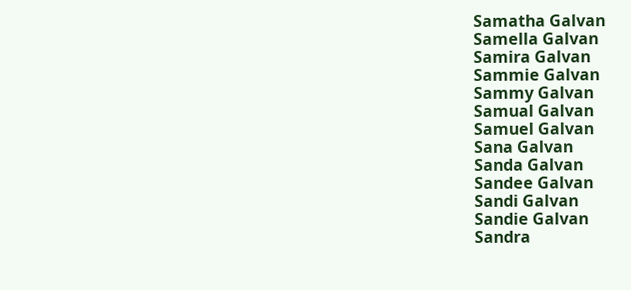Samatha Galvan
Samella Galvan
Samira Galvan
Sammie Galvan
Sammy Galvan
Samual Galvan
Samuel Galvan
Sana Galvan
Sanda Galvan
Sandee Galvan
Sandi Galvan
Sandie Galvan
Sandra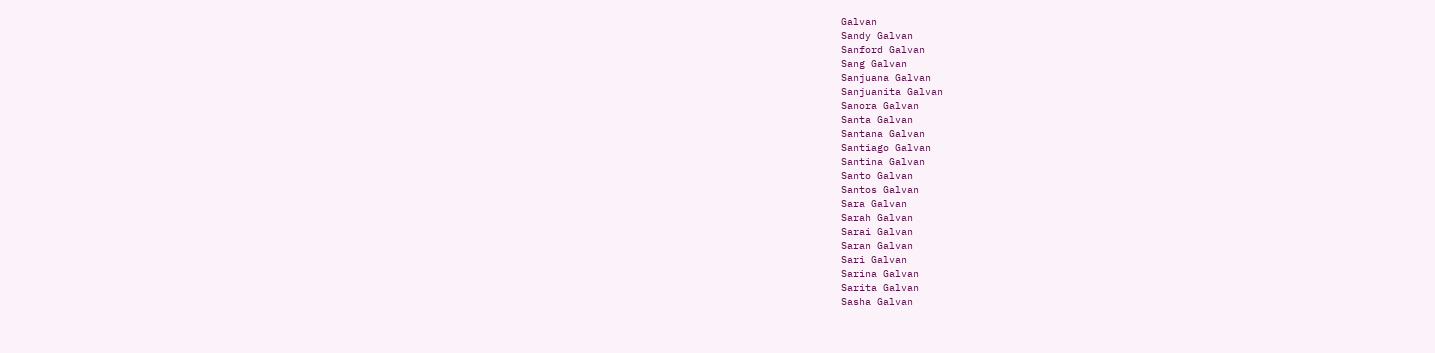Galvan
Sandy Galvan
Sanford Galvan
Sang Galvan
Sanjuana Galvan
Sanjuanita Galvan
Sanora Galvan
Santa Galvan
Santana Galvan
Santiago Galvan
Santina Galvan
Santo Galvan
Santos Galvan
Sara Galvan
Sarah Galvan
Sarai Galvan
Saran Galvan
Sari Galvan
Sarina Galvan
Sarita Galvan
Sasha Galvan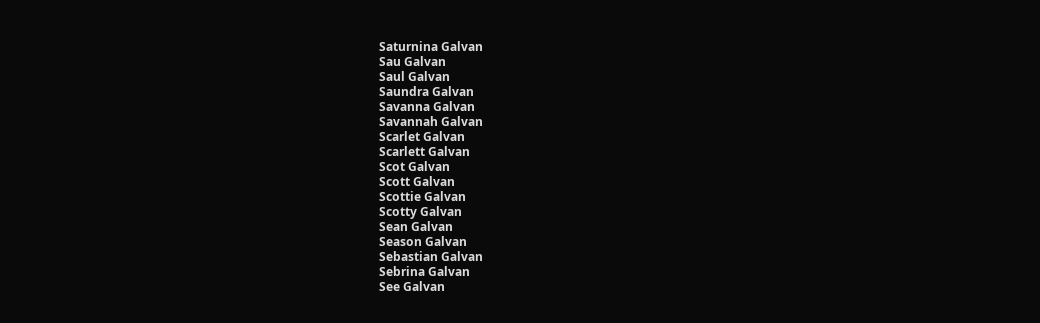Saturnina Galvan
Sau Galvan
Saul Galvan
Saundra Galvan
Savanna Galvan
Savannah Galvan
Scarlet Galvan
Scarlett Galvan
Scot Galvan
Scott Galvan
Scottie Galvan
Scotty Galvan
Sean Galvan
Season Galvan
Sebastian Galvan
Sebrina Galvan
See Galvan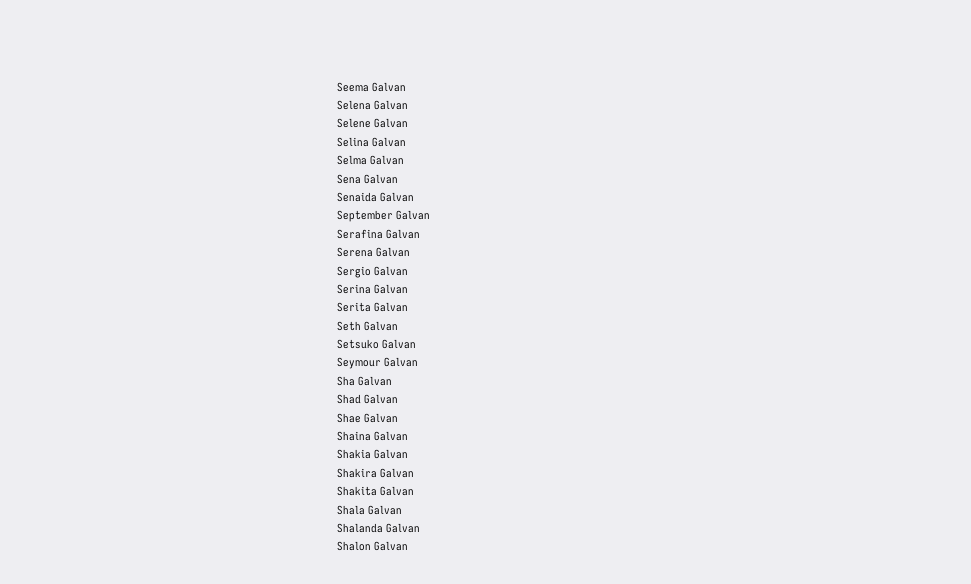Seema Galvan
Selena Galvan
Selene Galvan
Selina Galvan
Selma Galvan
Sena Galvan
Senaida Galvan
September Galvan
Serafina Galvan
Serena Galvan
Sergio Galvan
Serina Galvan
Serita Galvan
Seth Galvan
Setsuko Galvan
Seymour Galvan
Sha Galvan
Shad Galvan
Shae Galvan
Shaina Galvan
Shakia Galvan
Shakira Galvan
Shakita Galvan
Shala Galvan
Shalanda Galvan
Shalon Galvan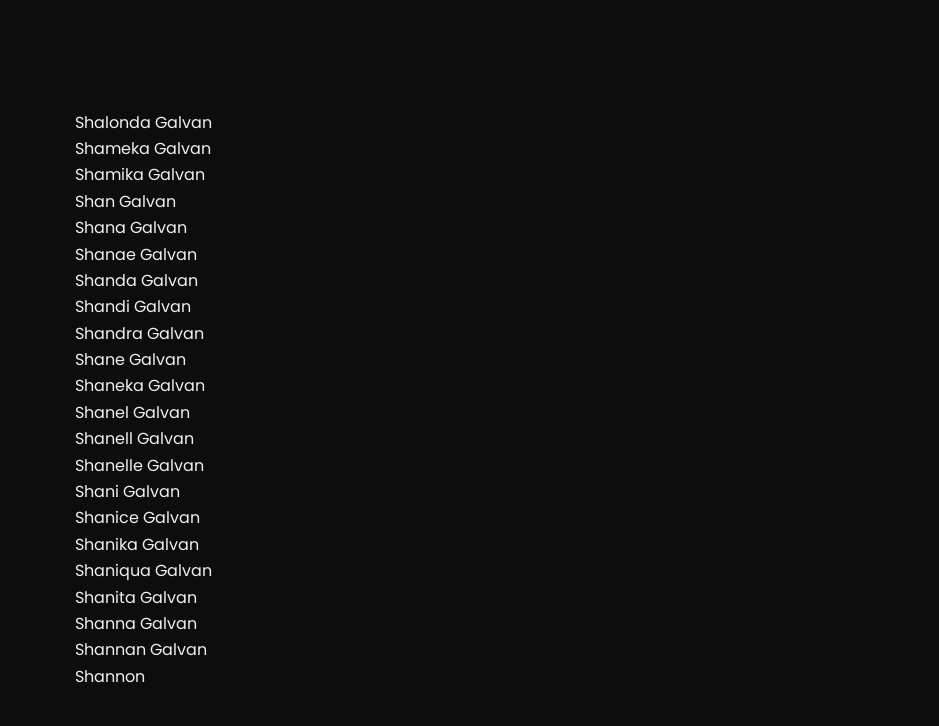Shalonda Galvan
Shameka Galvan
Shamika Galvan
Shan Galvan
Shana Galvan
Shanae Galvan
Shanda Galvan
Shandi Galvan
Shandra Galvan
Shane Galvan
Shaneka Galvan
Shanel Galvan
Shanell Galvan
Shanelle Galvan
Shani Galvan
Shanice Galvan
Shanika Galvan
Shaniqua Galvan
Shanita Galvan
Shanna Galvan
Shannan Galvan
Shannon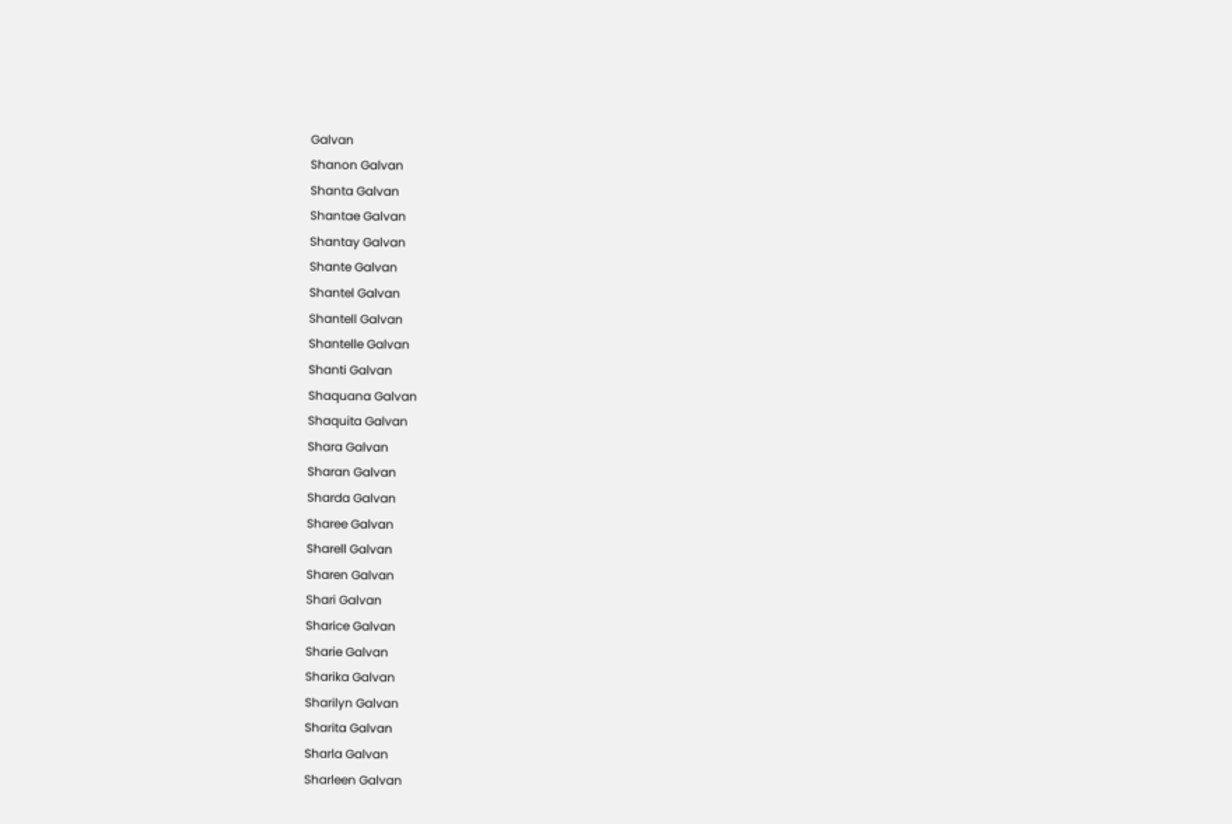Galvan
Shanon Galvan
Shanta Galvan
Shantae Galvan
Shantay Galvan
Shante Galvan
Shantel Galvan
Shantell Galvan
Shantelle Galvan
Shanti Galvan
Shaquana Galvan
Shaquita Galvan
Shara Galvan
Sharan Galvan
Sharda Galvan
Sharee Galvan
Sharell Galvan
Sharen Galvan
Shari Galvan
Sharice Galvan
Sharie Galvan
Sharika Galvan
Sharilyn Galvan
Sharita Galvan
Sharla Galvan
Sharleen Galvan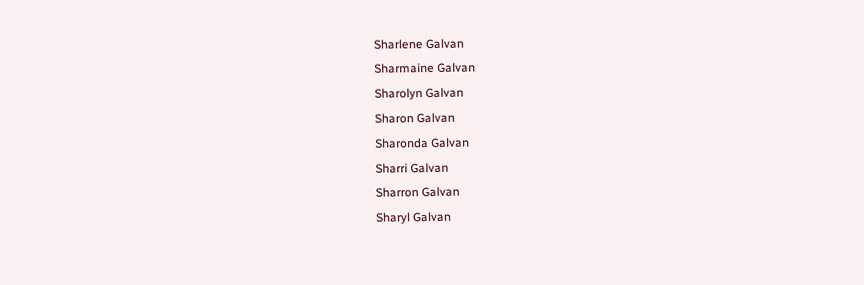Sharlene Galvan
Sharmaine Galvan
Sharolyn Galvan
Sharon Galvan
Sharonda Galvan
Sharri Galvan
Sharron Galvan
Sharyl Galvan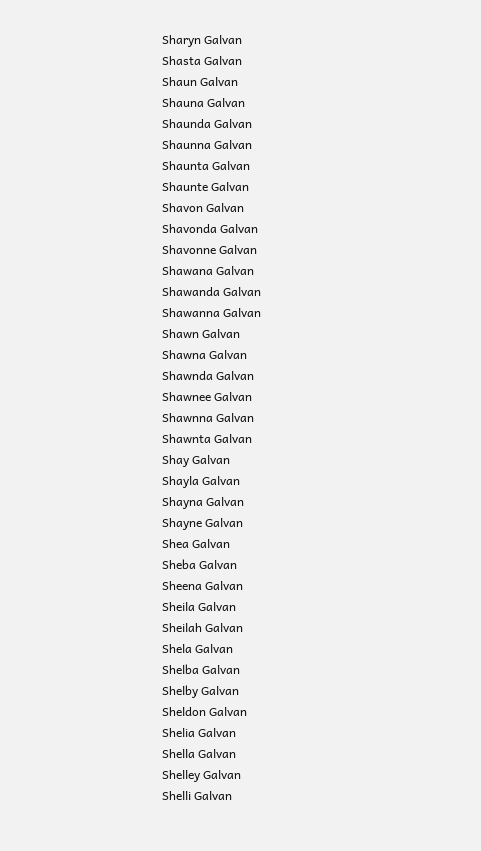Sharyn Galvan
Shasta Galvan
Shaun Galvan
Shauna Galvan
Shaunda Galvan
Shaunna Galvan
Shaunta Galvan
Shaunte Galvan
Shavon Galvan
Shavonda Galvan
Shavonne Galvan
Shawana Galvan
Shawanda Galvan
Shawanna Galvan
Shawn Galvan
Shawna Galvan
Shawnda Galvan
Shawnee Galvan
Shawnna Galvan
Shawnta Galvan
Shay Galvan
Shayla Galvan
Shayna Galvan
Shayne Galvan
Shea Galvan
Sheba Galvan
Sheena Galvan
Sheila Galvan
Sheilah Galvan
Shela Galvan
Shelba Galvan
Shelby Galvan
Sheldon Galvan
Shelia Galvan
Shella Galvan
Shelley Galvan
Shelli Galvan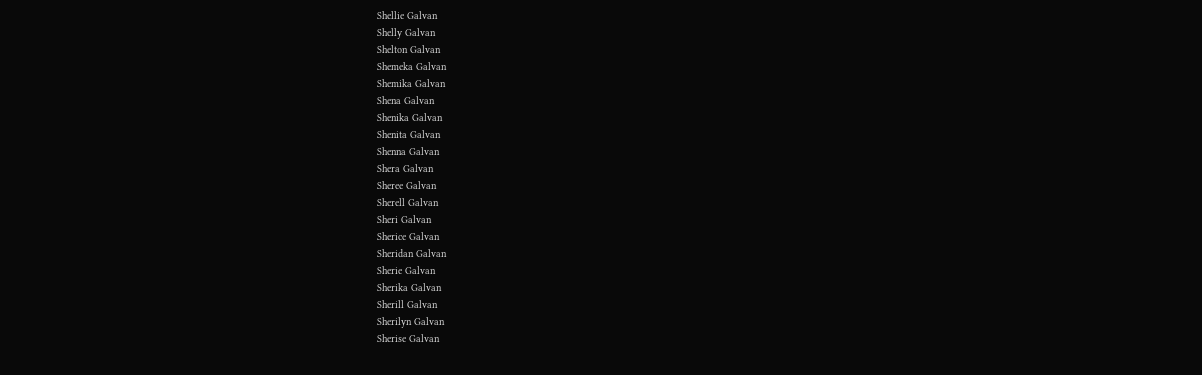Shellie Galvan
Shelly Galvan
Shelton Galvan
Shemeka Galvan
Shemika Galvan
Shena Galvan
Shenika Galvan
Shenita Galvan
Shenna Galvan
Shera Galvan
Sheree Galvan
Sherell Galvan
Sheri Galvan
Sherice Galvan
Sheridan Galvan
Sherie Galvan
Sherika Galvan
Sherill Galvan
Sherilyn Galvan
Sherise Galvan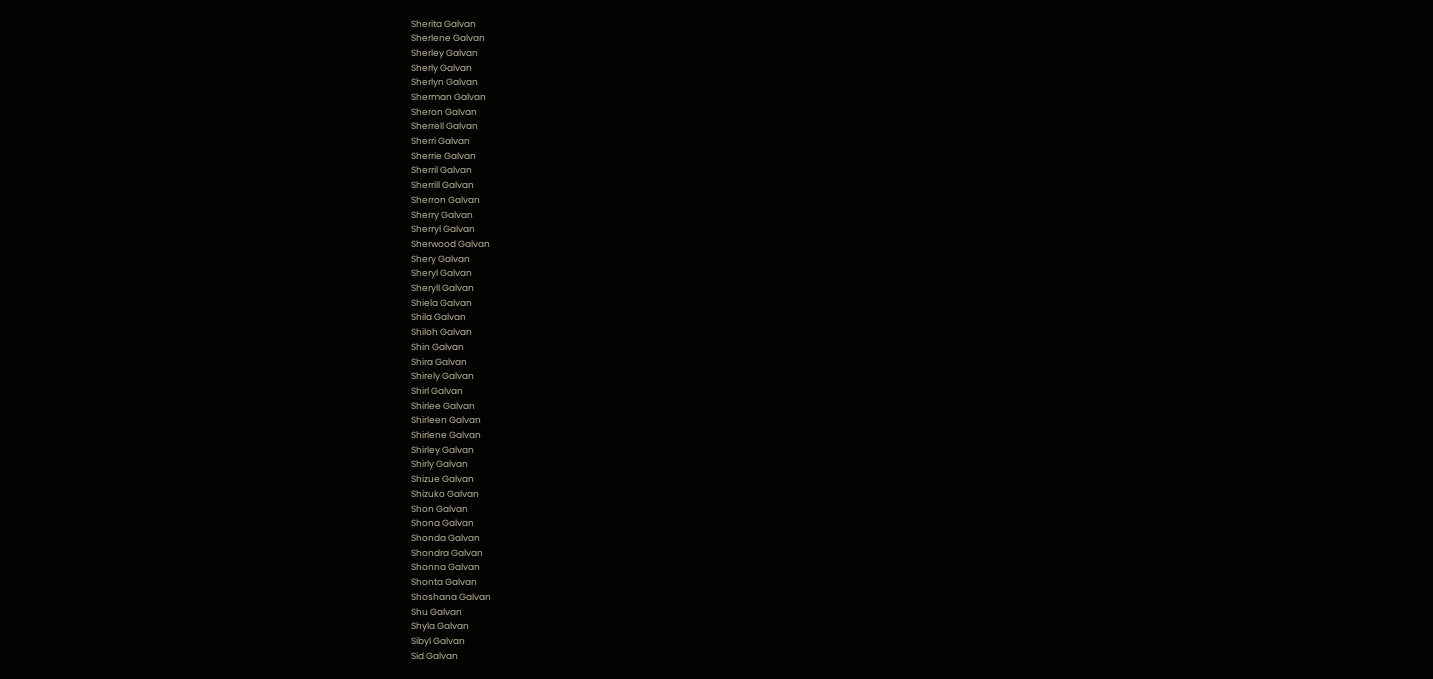Sherita Galvan
Sherlene Galvan
Sherley Galvan
Sherly Galvan
Sherlyn Galvan
Sherman Galvan
Sheron Galvan
Sherrell Galvan
Sherri Galvan
Sherrie Galvan
Sherril Galvan
Sherrill Galvan
Sherron Galvan
Sherry Galvan
Sherryl Galvan
Sherwood Galvan
Shery Galvan
Sheryl Galvan
Sheryll Galvan
Shiela Galvan
Shila Galvan
Shiloh Galvan
Shin Galvan
Shira Galvan
Shirely Galvan
Shirl Galvan
Shirlee Galvan
Shirleen Galvan
Shirlene Galvan
Shirley Galvan
Shirly Galvan
Shizue Galvan
Shizuko Galvan
Shon Galvan
Shona Galvan
Shonda Galvan
Shondra Galvan
Shonna Galvan
Shonta Galvan
Shoshana Galvan
Shu Galvan
Shyla Galvan
Sibyl Galvan
Sid Galvan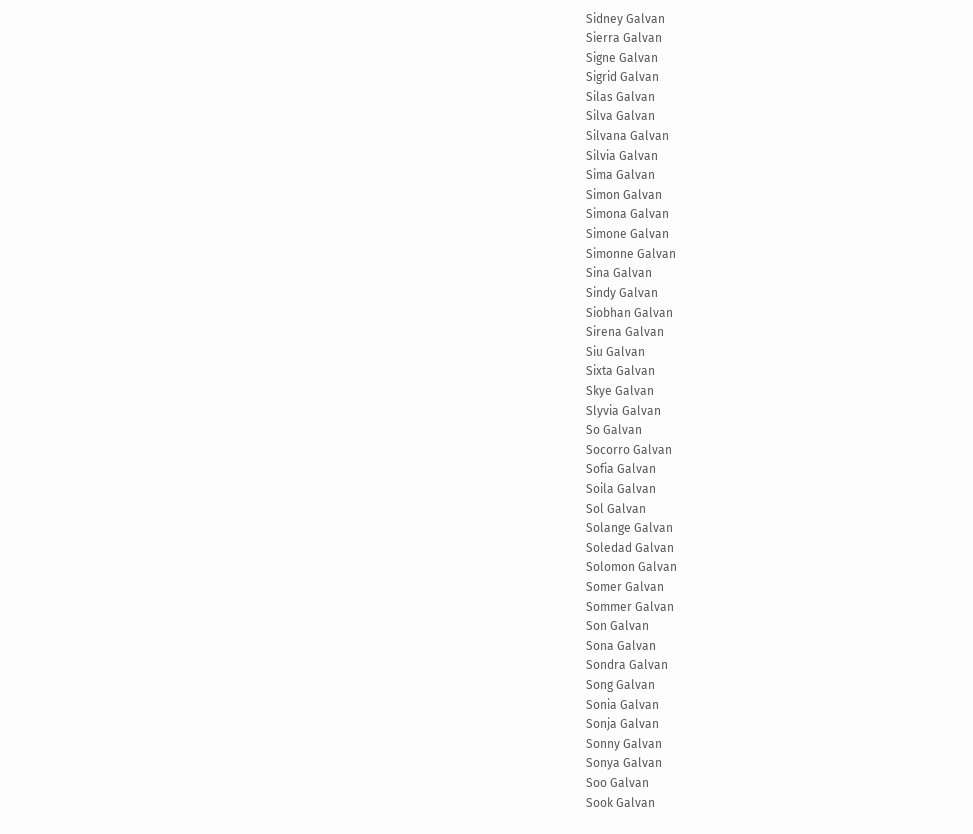Sidney Galvan
Sierra Galvan
Signe Galvan
Sigrid Galvan
Silas Galvan
Silva Galvan
Silvana Galvan
Silvia Galvan
Sima Galvan
Simon Galvan
Simona Galvan
Simone Galvan
Simonne Galvan
Sina Galvan
Sindy Galvan
Siobhan Galvan
Sirena Galvan
Siu Galvan
Sixta Galvan
Skye Galvan
Slyvia Galvan
So Galvan
Socorro Galvan
Sofia Galvan
Soila Galvan
Sol Galvan
Solange Galvan
Soledad Galvan
Solomon Galvan
Somer Galvan
Sommer Galvan
Son Galvan
Sona Galvan
Sondra Galvan
Song Galvan
Sonia Galvan
Sonja Galvan
Sonny Galvan
Sonya Galvan
Soo Galvan
Sook Galvan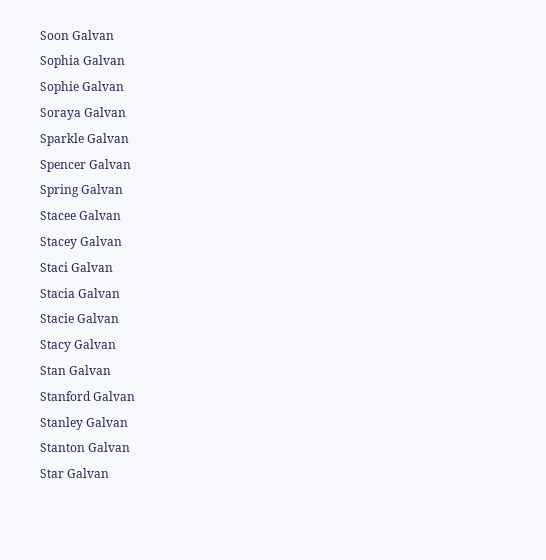Soon Galvan
Sophia Galvan
Sophie Galvan
Soraya Galvan
Sparkle Galvan
Spencer Galvan
Spring Galvan
Stacee Galvan
Stacey Galvan
Staci Galvan
Stacia Galvan
Stacie Galvan
Stacy Galvan
Stan Galvan
Stanford Galvan
Stanley Galvan
Stanton Galvan
Star Galvan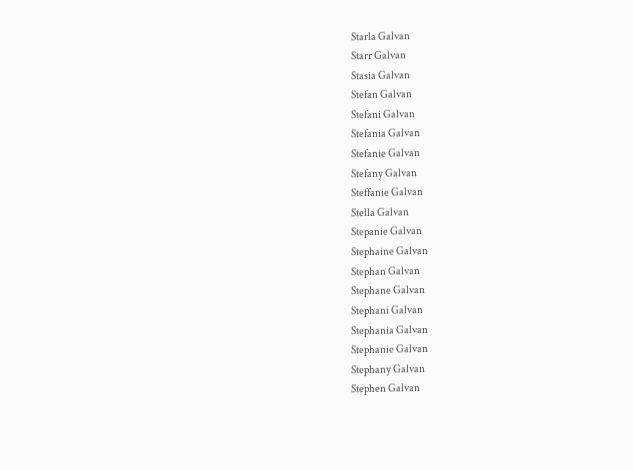Starla Galvan
Starr Galvan
Stasia Galvan
Stefan Galvan
Stefani Galvan
Stefania Galvan
Stefanie Galvan
Stefany Galvan
Steffanie Galvan
Stella Galvan
Stepanie Galvan
Stephaine Galvan
Stephan Galvan
Stephane Galvan
Stephani Galvan
Stephania Galvan
Stephanie Galvan
Stephany Galvan
Stephen Galvan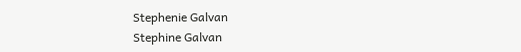Stephenie Galvan
Stephine Galvan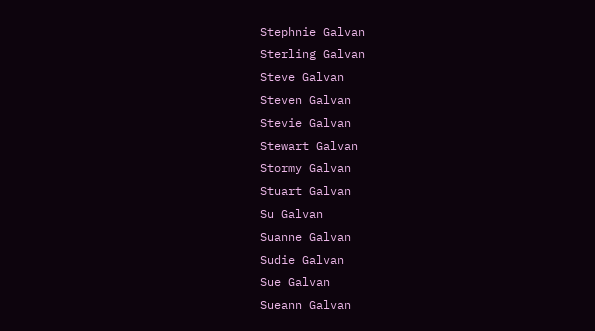Stephnie Galvan
Sterling Galvan
Steve Galvan
Steven Galvan
Stevie Galvan
Stewart Galvan
Stormy Galvan
Stuart Galvan
Su Galvan
Suanne Galvan
Sudie Galvan
Sue Galvan
Sueann Galvan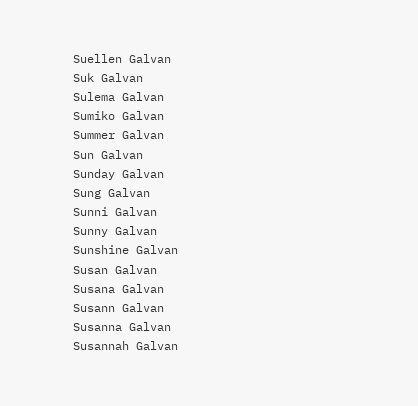Suellen Galvan
Suk Galvan
Sulema Galvan
Sumiko Galvan
Summer Galvan
Sun Galvan
Sunday Galvan
Sung Galvan
Sunni Galvan
Sunny Galvan
Sunshine Galvan
Susan Galvan
Susana Galvan
Susann Galvan
Susanna Galvan
Susannah Galvan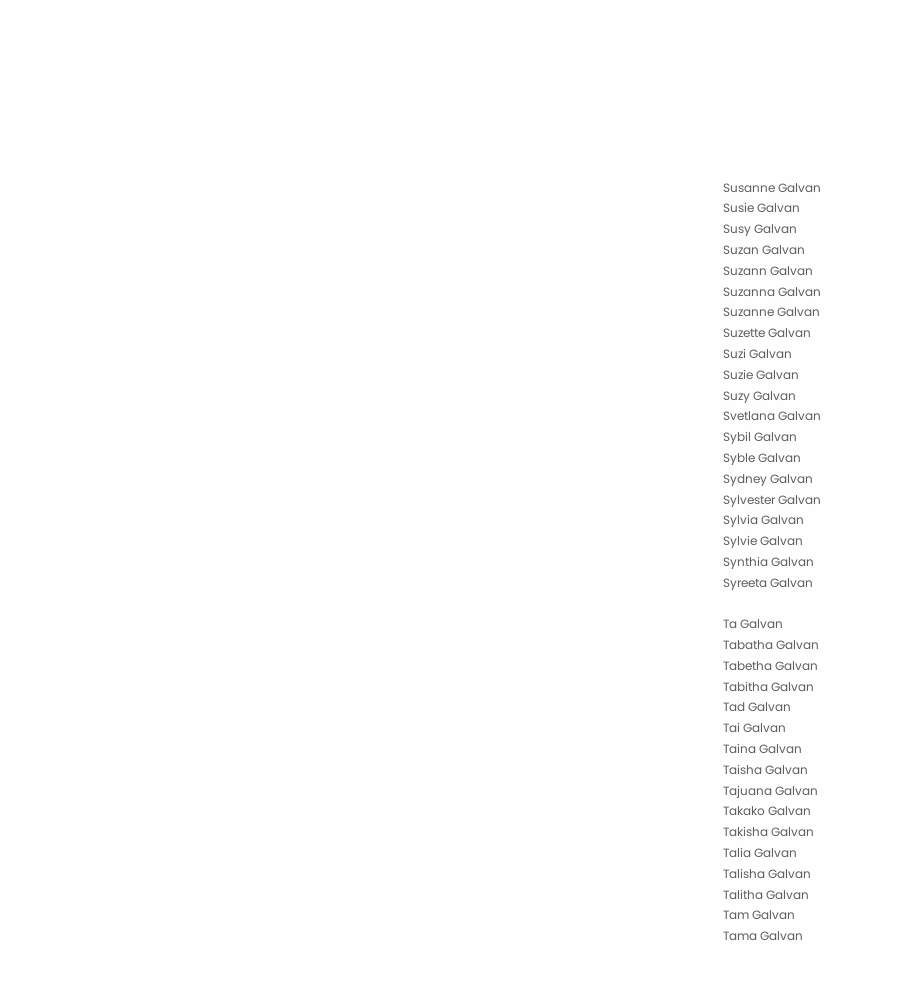Susanne Galvan
Susie Galvan
Susy Galvan
Suzan Galvan
Suzann Galvan
Suzanna Galvan
Suzanne Galvan
Suzette Galvan
Suzi Galvan
Suzie Galvan
Suzy Galvan
Svetlana Galvan
Sybil Galvan
Syble Galvan
Sydney Galvan
Sylvester Galvan
Sylvia Galvan
Sylvie Galvan
Synthia Galvan
Syreeta Galvan

Ta Galvan
Tabatha Galvan
Tabetha Galvan
Tabitha Galvan
Tad Galvan
Tai Galvan
Taina Galvan
Taisha Galvan
Tajuana Galvan
Takako Galvan
Takisha Galvan
Talia Galvan
Talisha Galvan
Talitha Galvan
Tam Galvan
Tama Galvan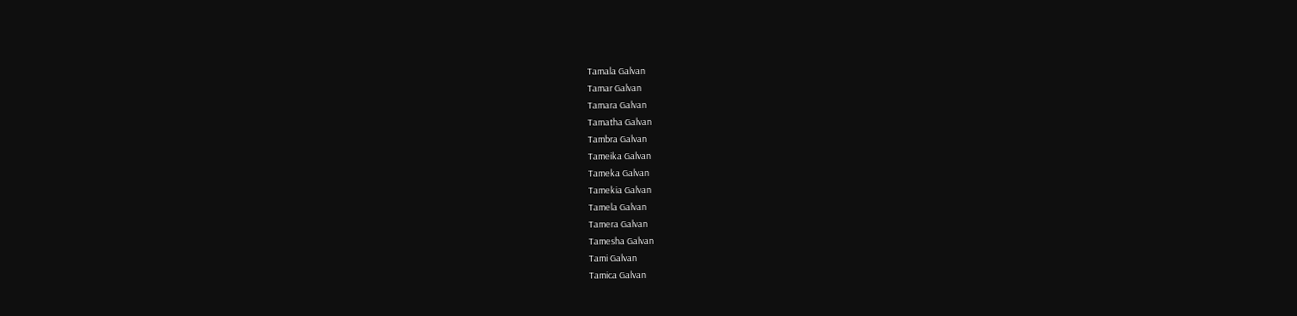Tamala Galvan
Tamar Galvan
Tamara Galvan
Tamatha Galvan
Tambra Galvan
Tameika Galvan
Tameka Galvan
Tamekia Galvan
Tamela Galvan
Tamera Galvan
Tamesha Galvan
Tami Galvan
Tamica Galvan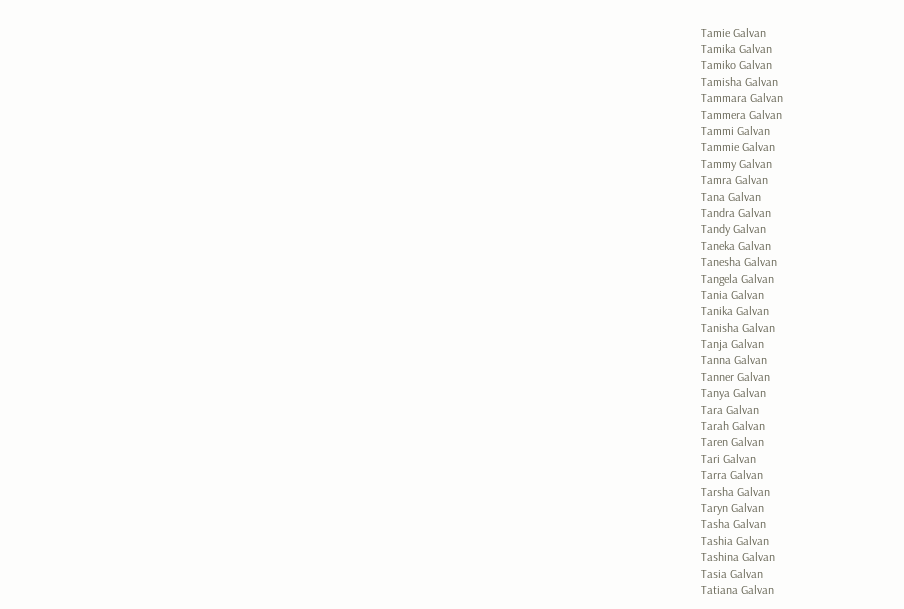Tamie Galvan
Tamika Galvan
Tamiko Galvan
Tamisha Galvan
Tammara Galvan
Tammera Galvan
Tammi Galvan
Tammie Galvan
Tammy Galvan
Tamra Galvan
Tana Galvan
Tandra Galvan
Tandy Galvan
Taneka Galvan
Tanesha Galvan
Tangela Galvan
Tania Galvan
Tanika Galvan
Tanisha Galvan
Tanja Galvan
Tanna Galvan
Tanner Galvan
Tanya Galvan
Tara Galvan
Tarah Galvan
Taren Galvan
Tari Galvan
Tarra Galvan
Tarsha Galvan
Taryn Galvan
Tasha Galvan
Tashia Galvan
Tashina Galvan
Tasia Galvan
Tatiana Galvan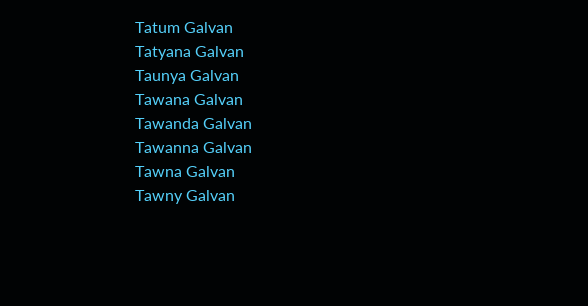Tatum Galvan
Tatyana Galvan
Taunya Galvan
Tawana Galvan
Tawanda Galvan
Tawanna Galvan
Tawna Galvan
Tawny Galvan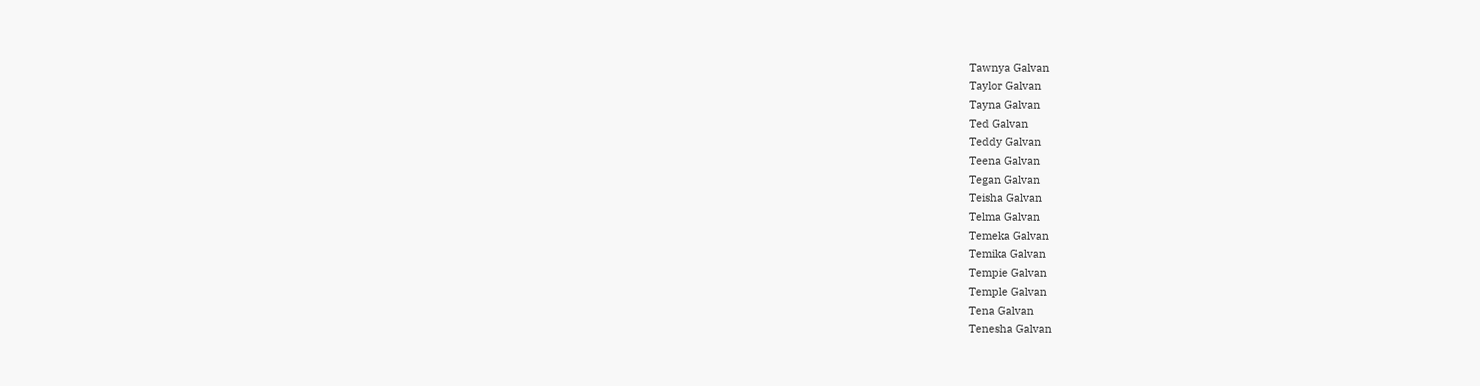Tawnya Galvan
Taylor Galvan
Tayna Galvan
Ted Galvan
Teddy Galvan
Teena Galvan
Tegan Galvan
Teisha Galvan
Telma Galvan
Temeka Galvan
Temika Galvan
Tempie Galvan
Temple Galvan
Tena Galvan
Tenesha Galvan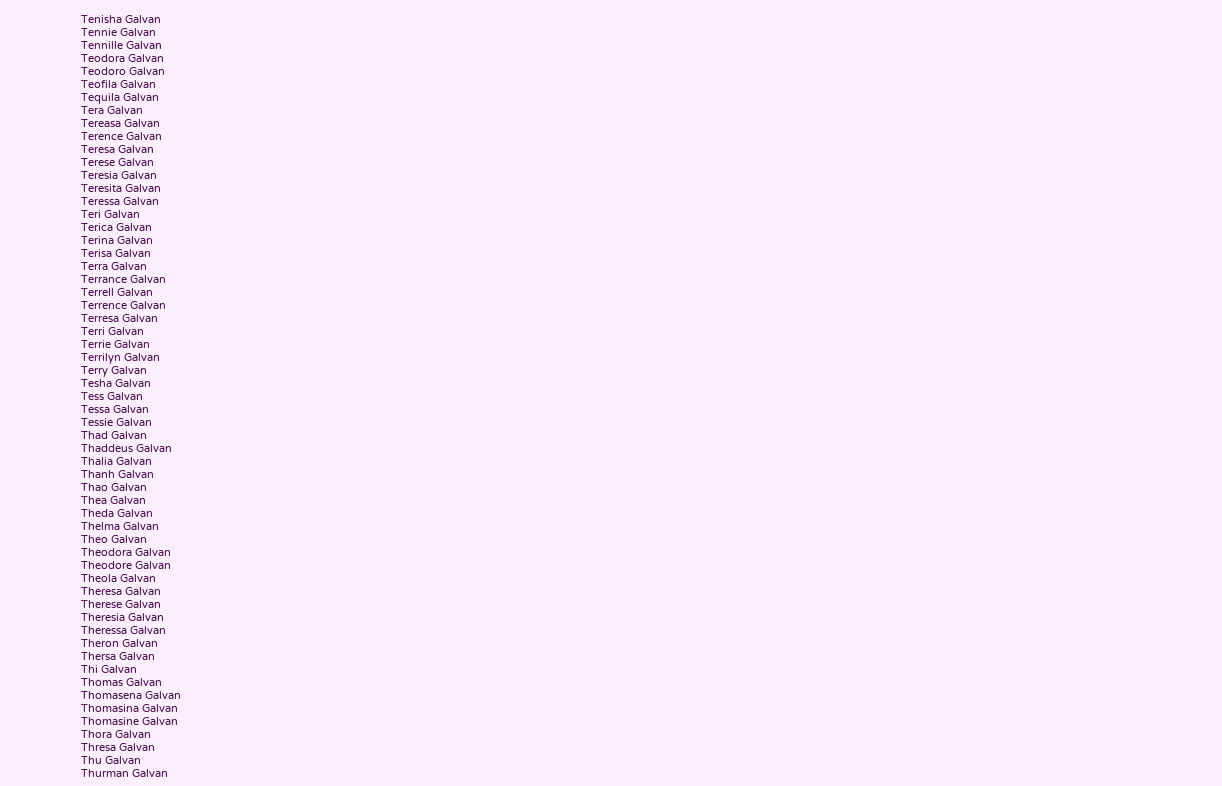Tenisha Galvan
Tennie Galvan
Tennille Galvan
Teodora Galvan
Teodoro Galvan
Teofila Galvan
Tequila Galvan
Tera Galvan
Tereasa Galvan
Terence Galvan
Teresa Galvan
Terese Galvan
Teresia Galvan
Teresita Galvan
Teressa Galvan
Teri Galvan
Terica Galvan
Terina Galvan
Terisa Galvan
Terra Galvan
Terrance Galvan
Terrell Galvan
Terrence Galvan
Terresa Galvan
Terri Galvan
Terrie Galvan
Terrilyn Galvan
Terry Galvan
Tesha Galvan
Tess Galvan
Tessa Galvan
Tessie Galvan
Thad Galvan
Thaddeus Galvan
Thalia Galvan
Thanh Galvan
Thao Galvan
Thea Galvan
Theda Galvan
Thelma Galvan
Theo Galvan
Theodora Galvan
Theodore Galvan
Theola Galvan
Theresa Galvan
Therese Galvan
Theresia Galvan
Theressa Galvan
Theron Galvan
Thersa Galvan
Thi Galvan
Thomas Galvan
Thomasena Galvan
Thomasina Galvan
Thomasine Galvan
Thora Galvan
Thresa Galvan
Thu Galvan
Thurman Galvan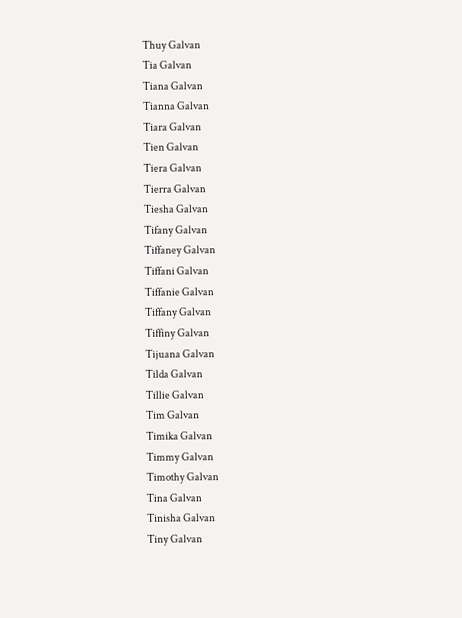Thuy Galvan
Tia Galvan
Tiana Galvan
Tianna Galvan
Tiara Galvan
Tien Galvan
Tiera Galvan
Tierra Galvan
Tiesha Galvan
Tifany Galvan
Tiffaney Galvan
Tiffani Galvan
Tiffanie Galvan
Tiffany Galvan
Tiffiny Galvan
Tijuana Galvan
Tilda Galvan
Tillie Galvan
Tim Galvan
Timika Galvan
Timmy Galvan
Timothy Galvan
Tina Galvan
Tinisha Galvan
Tiny Galvan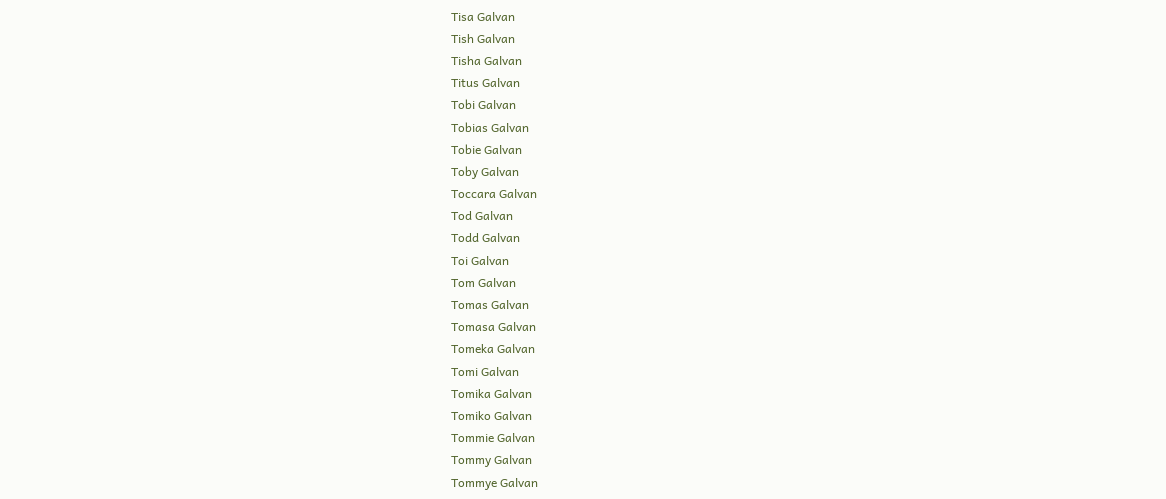Tisa Galvan
Tish Galvan
Tisha Galvan
Titus Galvan
Tobi Galvan
Tobias Galvan
Tobie Galvan
Toby Galvan
Toccara Galvan
Tod Galvan
Todd Galvan
Toi Galvan
Tom Galvan
Tomas Galvan
Tomasa Galvan
Tomeka Galvan
Tomi Galvan
Tomika Galvan
Tomiko Galvan
Tommie Galvan
Tommy Galvan
Tommye Galvan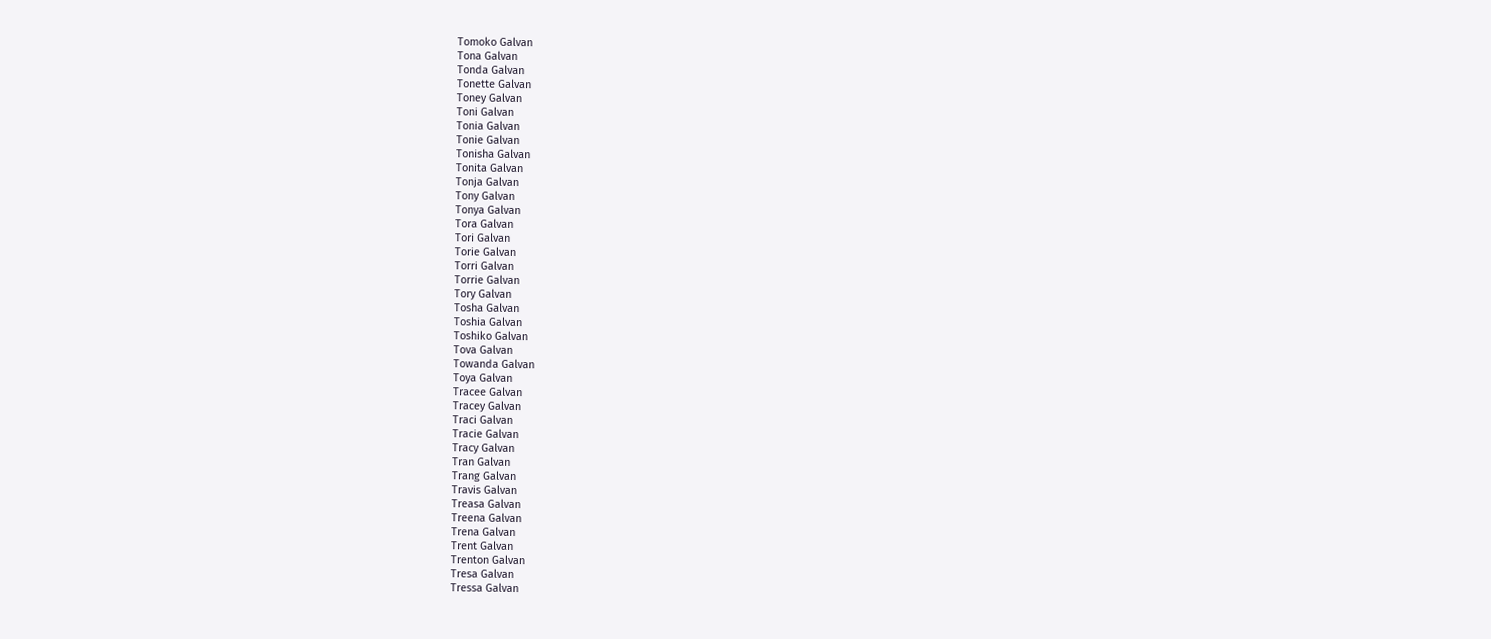Tomoko Galvan
Tona Galvan
Tonda Galvan
Tonette Galvan
Toney Galvan
Toni Galvan
Tonia Galvan
Tonie Galvan
Tonisha Galvan
Tonita Galvan
Tonja Galvan
Tony Galvan
Tonya Galvan
Tora Galvan
Tori Galvan
Torie Galvan
Torri Galvan
Torrie Galvan
Tory Galvan
Tosha Galvan
Toshia Galvan
Toshiko Galvan
Tova Galvan
Towanda Galvan
Toya Galvan
Tracee Galvan
Tracey Galvan
Traci Galvan
Tracie Galvan
Tracy Galvan
Tran Galvan
Trang Galvan
Travis Galvan
Treasa Galvan
Treena Galvan
Trena Galvan
Trent Galvan
Trenton Galvan
Tresa Galvan
Tressa Galvan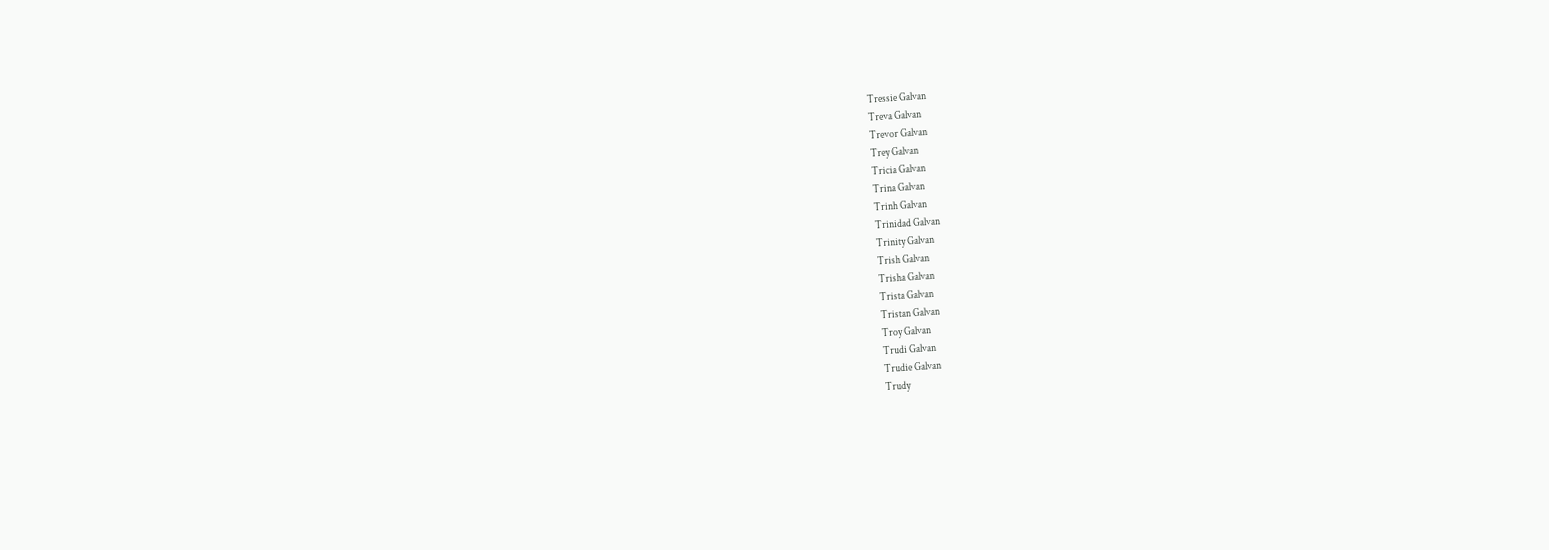Tressie Galvan
Treva Galvan
Trevor Galvan
Trey Galvan
Tricia Galvan
Trina Galvan
Trinh Galvan
Trinidad Galvan
Trinity Galvan
Trish Galvan
Trisha Galvan
Trista Galvan
Tristan Galvan
Troy Galvan
Trudi Galvan
Trudie Galvan
Trudy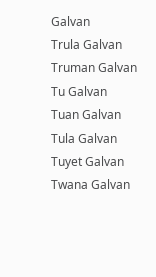Galvan
Trula Galvan
Truman Galvan
Tu Galvan
Tuan Galvan
Tula Galvan
Tuyet Galvan
Twana Galvan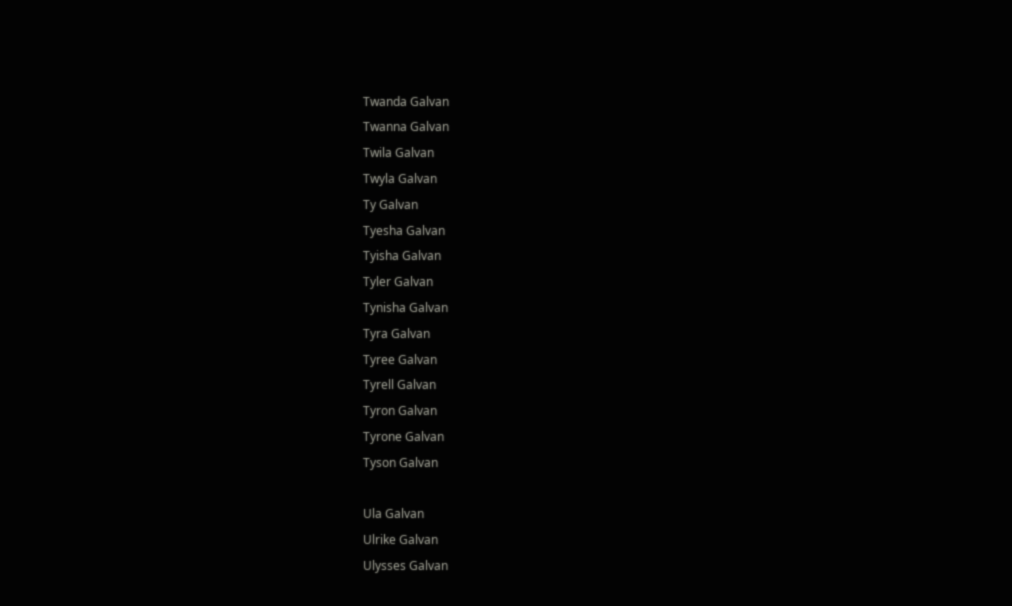Twanda Galvan
Twanna Galvan
Twila Galvan
Twyla Galvan
Ty Galvan
Tyesha Galvan
Tyisha Galvan
Tyler Galvan
Tynisha Galvan
Tyra Galvan
Tyree Galvan
Tyrell Galvan
Tyron Galvan
Tyrone Galvan
Tyson Galvan

Ula Galvan
Ulrike Galvan
Ulysses Galvan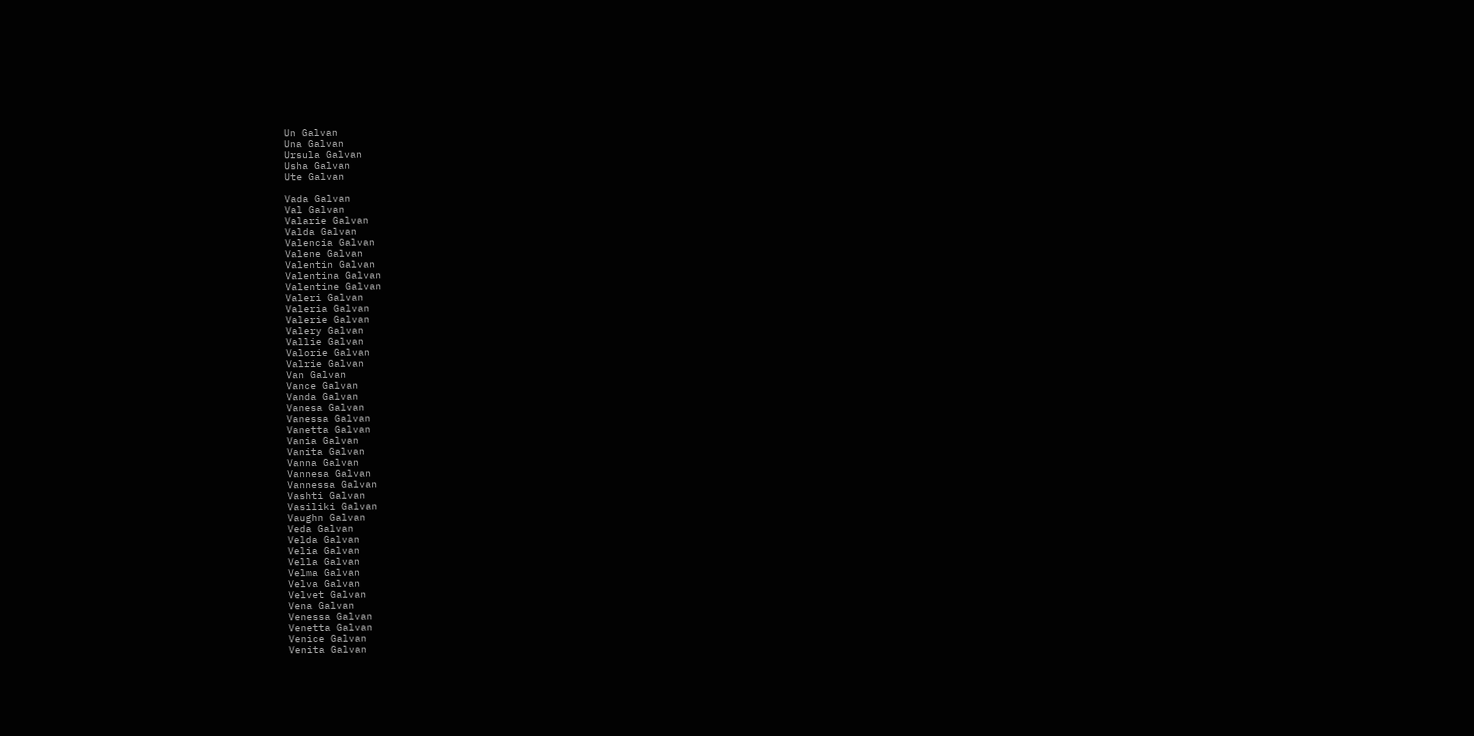Un Galvan
Una Galvan
Ursula Galvan
Usha Galvan
Ute Galvan

Vada Galvan
Val Galvan
Valarie Galvan
Valda Galvan
Valencia Galvan
Valene Galvan
Valentin Galvan
Valentina Galvan
Valentine Galvan
Valeri Galvan
Valeria Galvan
Valerie Galvan
Valery Galvan
Vallie Galvan
Valorie Galvan
Valrie Galvan
Van Galvan
Vance Galvan
Vanda Galvan
Vanesa Galvan
Vanessa Galvan
Vanetta Galvan
Vania Galvan
Vanita Galvan
Vanna Galvan
Vannesa Galvan
Vannessa Galvan
Vashti Galvan
Vasiliki Galvan
Vaughn Galvan
Veda Galvan
Velda Galvan
Velia Galvan
Vella Galvan
Velma Galvan
Velva Galvan
Velvet Galvan
Vena Galvan
Venessa Galvan
Venetta Galvan
Venice Galvan
Venita Galvan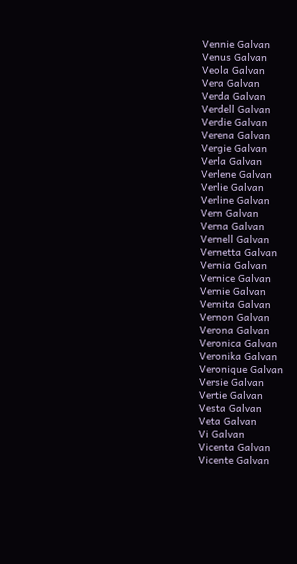Vennie Galvan
Venus Galvan
Veola Galvan
Vera Galvan
Verda Galvan
Verdell Galvan
Verdie Galvan
Verena Galvan
Vergie Galvan
Verla Galvan
Verlene Galvan
Verlie Galvan
Verline Galvan
Vern Galvan
Verna Galvan
Vernell Galvan
Vernetta Galvan
Vernia Galvan
Vernice Galvan
Vernie Galvan
Vernita Galvan
Vernon Galvan
Verona Galvan
Veronica Galvan
Veronika Galvan
Veronique Galvan
Versie Galvan
Vertie Galvan
Vesta Galvan
Veta Galvan
Vi Galvan
Vicenta Galvan
Vicente Galvan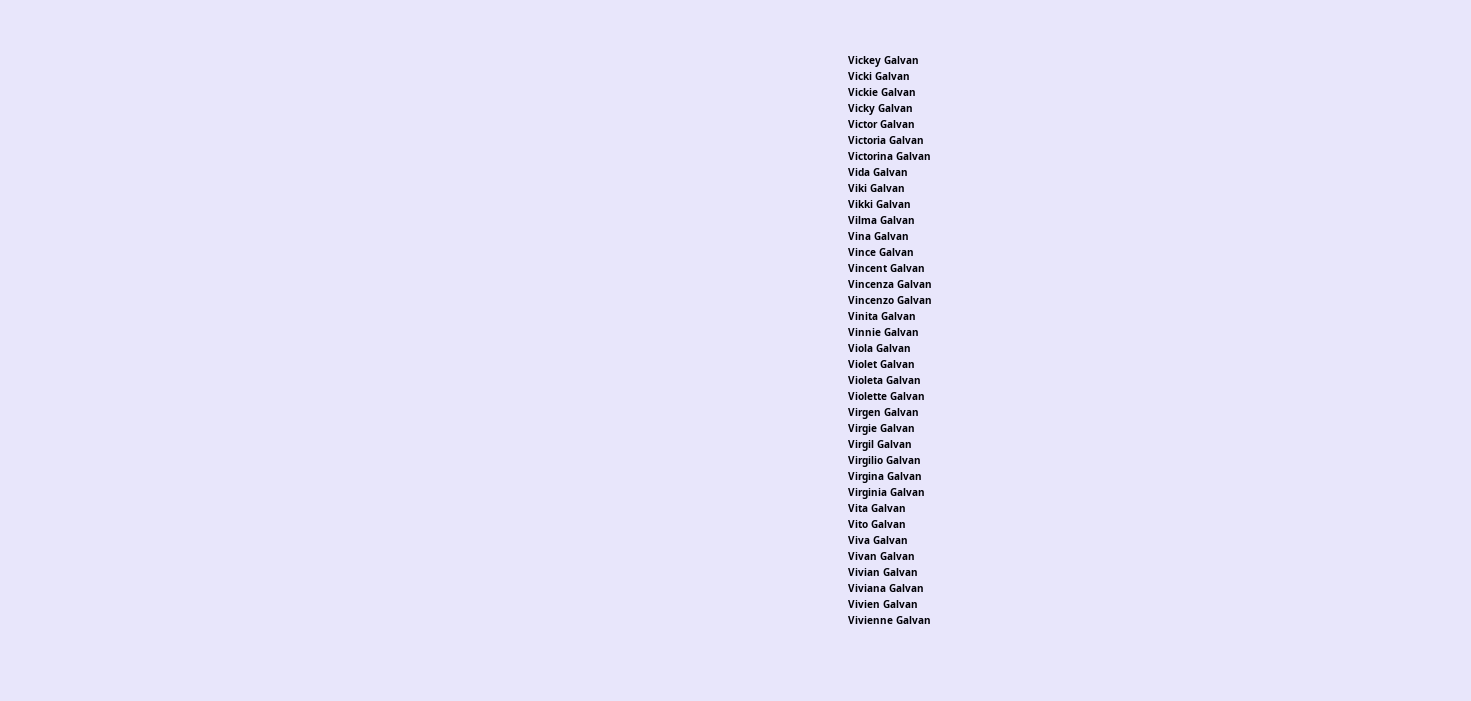Vickey Galvan
Vicki Galvan
Vickie Galvan
Vicky Galvan
Victor Galvan
Victoria Galvan
Victorina Galvan
Vida Galvan
Viki Galvan
Vikki Galvan
Vilma Galvan
Vina Galvan
Vince Galvan
Vincent Galvan
Vincenza Galvan
Vincenzo Galvan
Vinita Galvan
Vinnie Galvan
Viola Galvan
Violet Galvan
Violeta Galvan
Violette Galvan
Virgen Galvan
Virgie Galvan
Virgil Galvan
Virgilio Galvan
Virgina Galvan
Virginia Galvan
Vita Galvan
Vito Galvan
Viva Galvan
Vivan Galvan
Vivian Galvan
Viviana Galvan
Vivien Galvan
Vivienne Galvan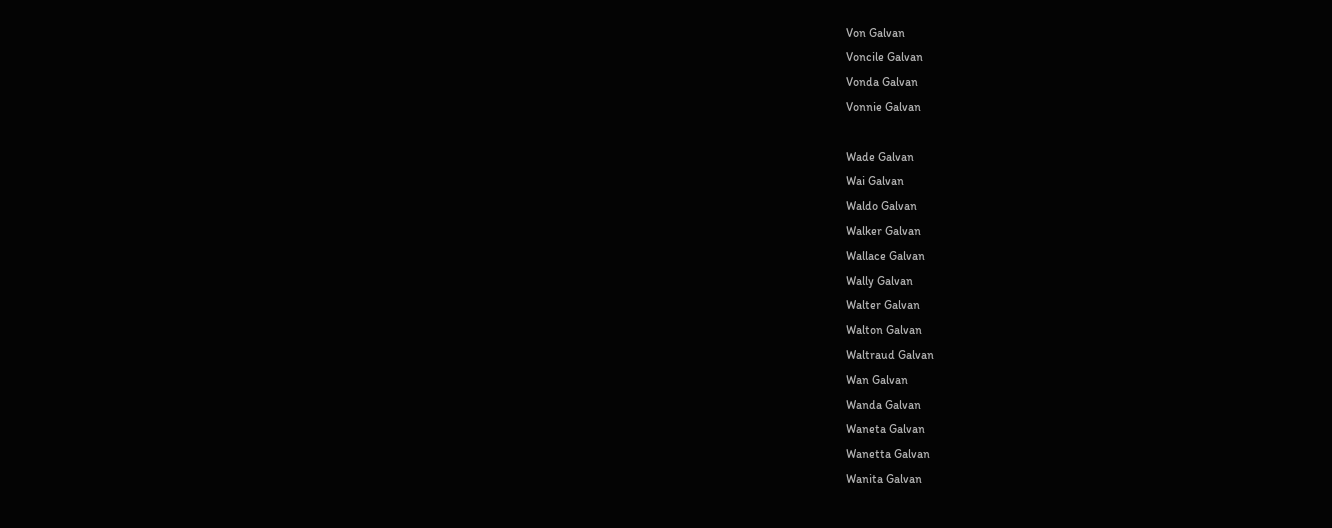Von Galvan
Voncile Galvan
Vonda Galvan
Vonnie Galvan

Wade Galvan
Wai Galvan
Waldo Galvan
Walker Galvan
Wallace Galvan
Wally Galvan
Walter Galvan
Walton Galvan
Waltraud Galvan
Wan Galvan
Wanda Galvan
Waneta Galvan
Wanetta Galvan
Wanita Galvan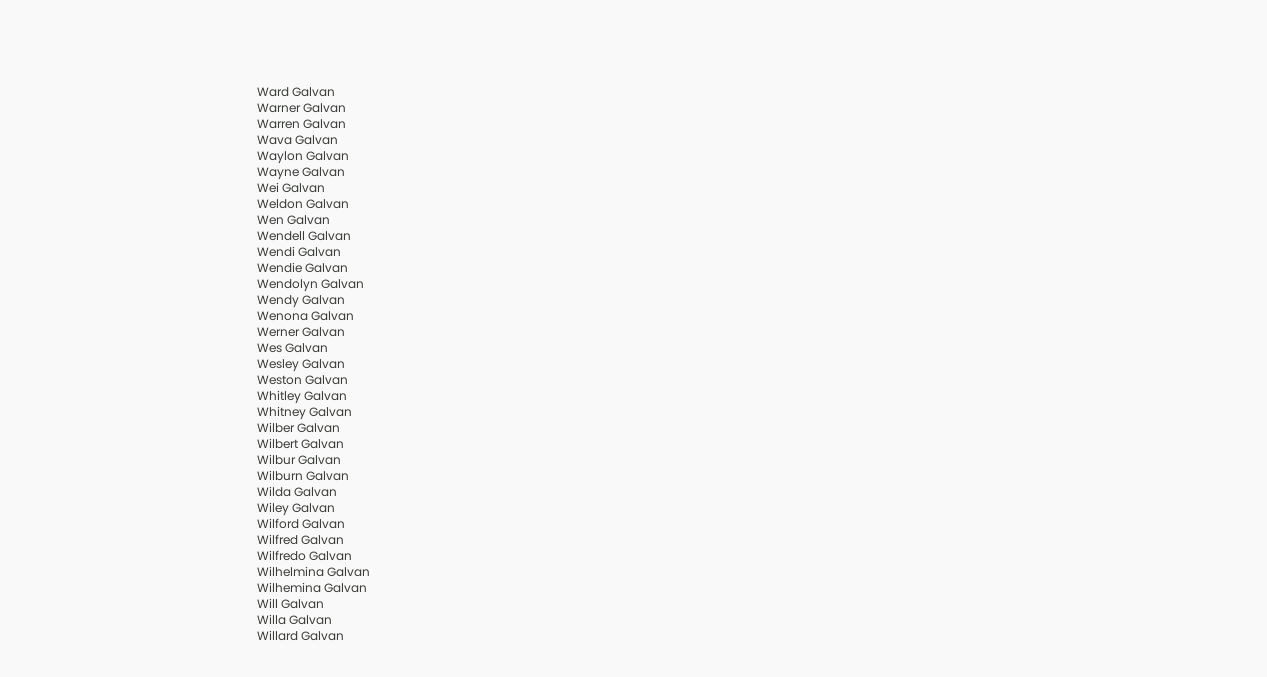Ward Galvan
Warner Galvan
Warren Galvan
Wava Galvan
Waylon Galvan
Wayne Galvan
Wei Galvan
Weldon Galvan
Wen Galvan
Wendell Galvan
Wendi Galvan
Wendie Galvan
Wendolyn Galvan
Wendy Galvan
Wenona Galvan
Werner Galvan
Wes Galvan
Wesley Galvan
Weston Galvan
Whitley Galvan
Whitney Galvan
Wilber Galvan
Wilbert Galvan
Wilbur Galvan
Wilburn Galvan
Wilda Galvan
Wiley Galvan
Wilford Galvan
Wilfred Galvan
Wilfredo Galvan
Wilhelmina Galvan
Wilhemina Galvan
Will Galvan
Willa Galvan
Willard Galvan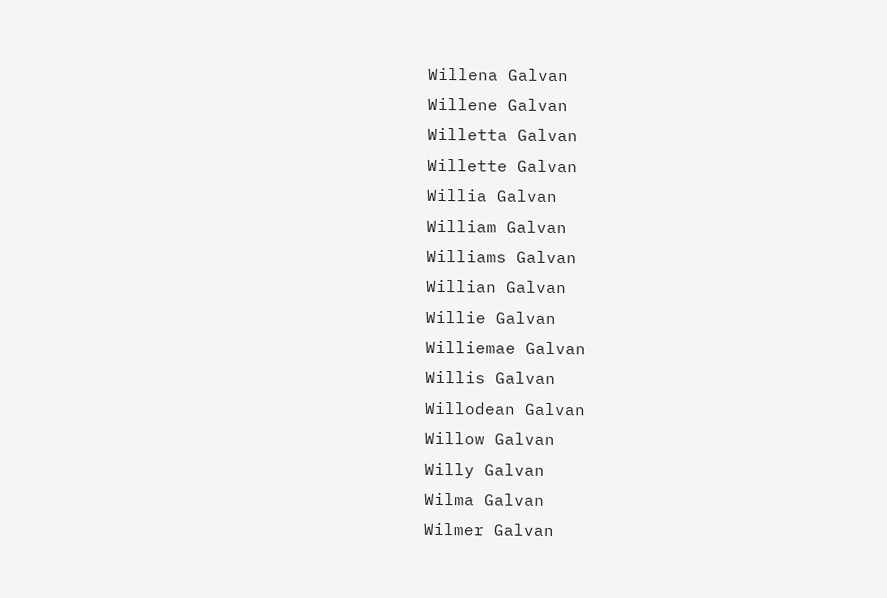Willena Galvan
Willene Galvan
Willetta Galvan
Willette Galvan
Willia Galvan
William Galvan
Williams Galvan
Willian Galvan
Willie Galvan
Williemae Galvan
Willis Galvan
Willodean Galvan
Willow Galvan
Willy Galvan
Wilma Galvan
Wilmer Galvan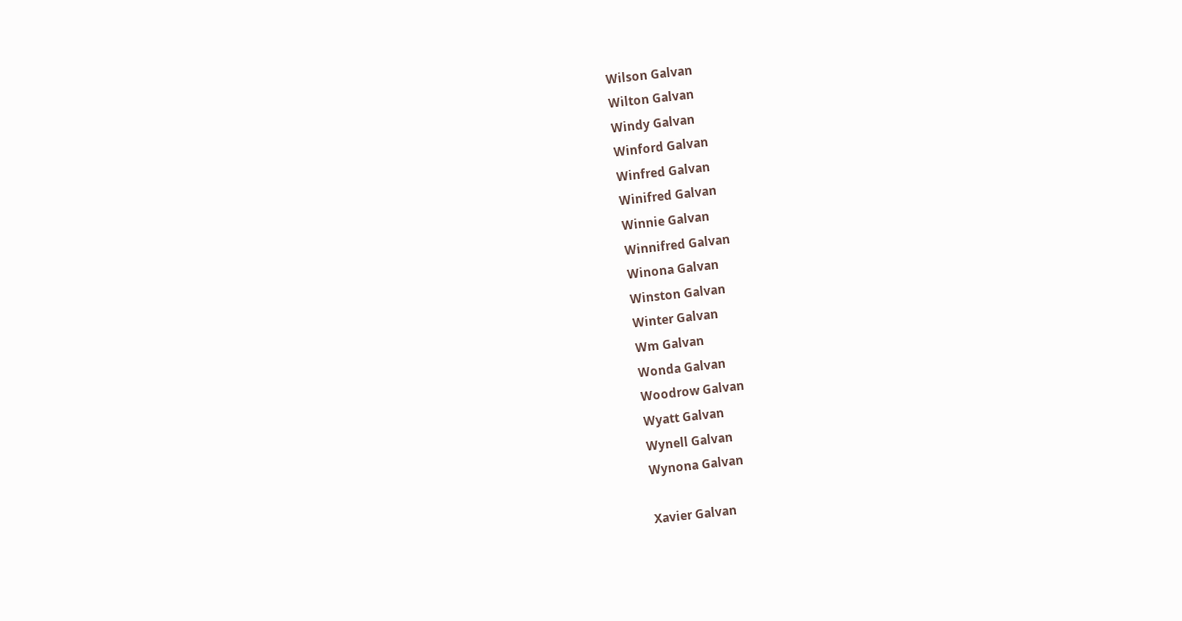Wilson Galvan
Wilton Galvan
Windy Galvan
Winford Galvan
Winfred Galvan
Winifred Galvan
Winnie Galvan
Winnifred Galvan
Winona Galvan
Winston Galvan
Winter Galvan
Wm Galvan
Wonda Galvan
Woodrow Galvan
Wyatt Galvan
Wynell Galvan
Wynona Galvan

Xavier Galvan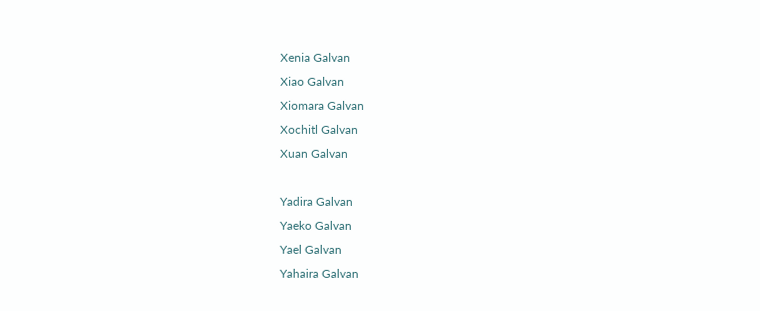Xenia Galvan
Xiao Galvan
Xiomara Galvan
Xochitl Galvan
Xuan Galvan

Yadira Galvan
Yaeko Galvan
Yael Galvan
Yahaira Galvan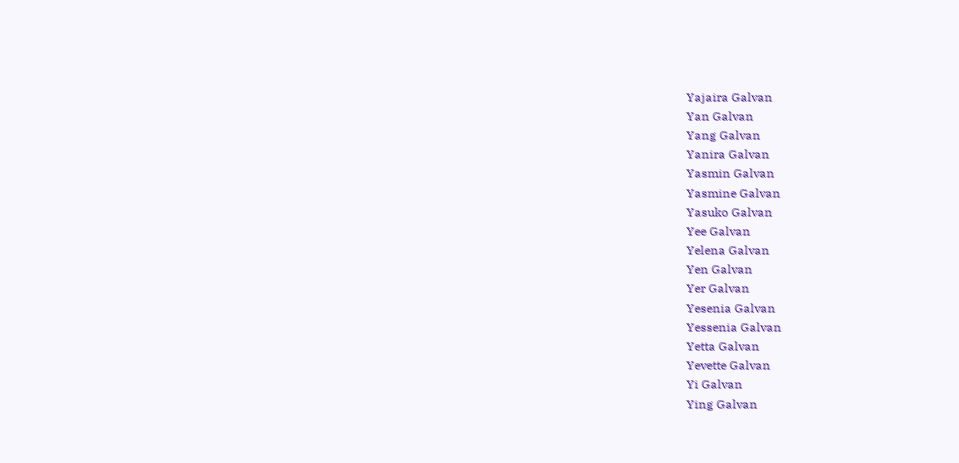Yajaira Galvan
Yan Galvan
Yang Galvan
Yanira Galvan
Yasmin Galvan
Yasmine Galvan
Yasuko Galvan
Yee Galvan
Yelena Galvan
Yen Galvan
Yer Galvan
Yesenia Galvan
Yessenia Galvan
Yetta Galvan
Yevette Galvan
Yi Galvan
Ying Galvan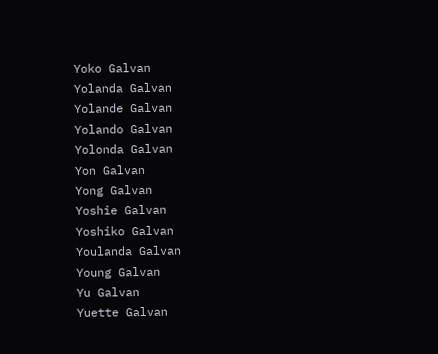Yoko Galvan
Yolanda Galvan
Yolande Galvan
Yolando Galvan
Yolonda Galvan
Yon Galvan
Yong Galvan
Yoshie Galvan
Yoshiko Galvan
Youlanda Galvan
Young Galvan
Yu Galvan
Yuette Galvan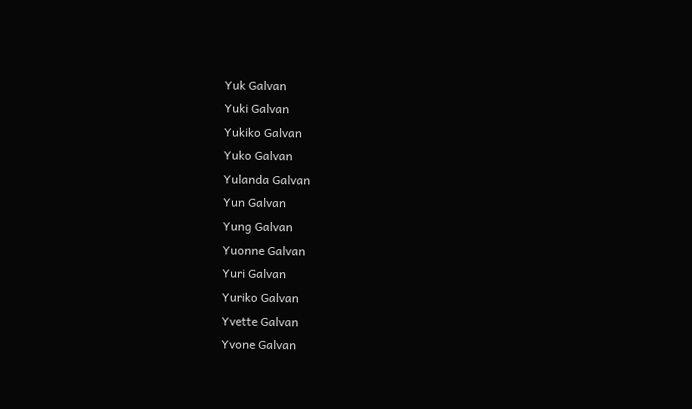Yuk Galvan
Yuki Galvan
Yukiko Galvan
Yuko Galvan
Yulanda Galvan
Yun Galvan
Yung Galvan
Yuonne Galvan
Yuri Galvan
Yuriko Galvan
Yvette Galvan
Yvone Galvan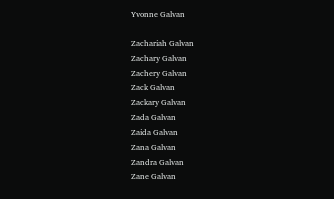Yvonne Galvan

Zachariah Galvan
Zachary Galvan
Zachery Galvan
Zack Galvan
Zackary Galvan
Zada Galvan
Zaida Galvan
Zana Galvan
Zandra Galvan
Zane Galvan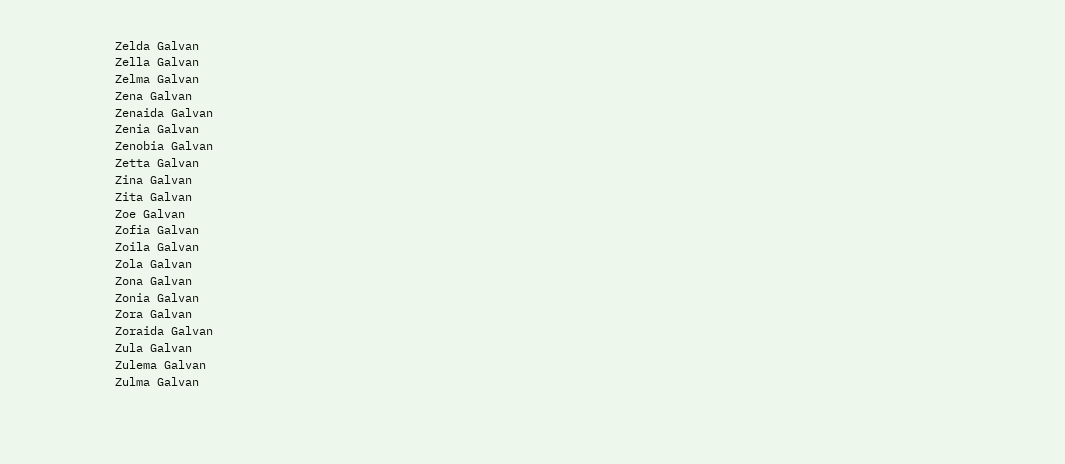Zelda Galvan
Zella Galvan
Zelma Galvan
Zena Galvan
Zenaida Galvan
Zenia Galvan
Zenobia Galvan
Zetta Galvan
Zina Galvan
Zita Galvan
Zoe Galvan
Zofia Galvan
Zoila Galvan
Zola Galvan
Zona Galvan
Zonia Galvan
Zora Galvan
Zoraida Galvan
Zula Galvan
Zulema Galvan
Zulma Galvan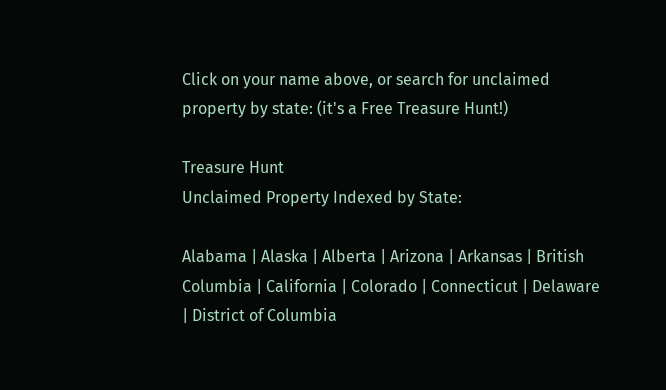Click on your name above, or search for unclaimed property by state: (it's a Free Treasure Hunt!)

Treasure Hunt
Unclaimed Property Indexed by State:

Alabama | Alaska | Alberta | Arizona | Arkansas | British Columbia | California | Colorado | Connecticut | Delaware | District of Columbia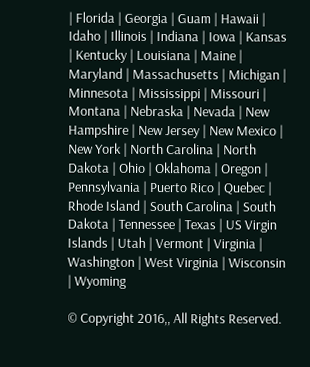| Florida | Georgia | Guam | Hawaii | Idaho | Illinois | Indiana | Iowa | Kansas | Kentucky | Louisiana | Maine | Maryland | Massachusetts | Michigan | Minnesota | Mississippi | Missouri | Montana | Nebraska | Nevada | New Hampshire | New Jersey | New Mexico | New York | North Carolina | North Dakota | Ohio | Oklahoma | Oregon | Pennsylvania | Puerto Rico | Quebec | Rhode Island | South Carolina | South Dakota | Tennessee | Texas | US Virgin Islands | Utah | Vermont | Virginia | Washington | West Virginia | Wisconsin | Wyoming

© Copyright 2016,, All Rights Reserved.